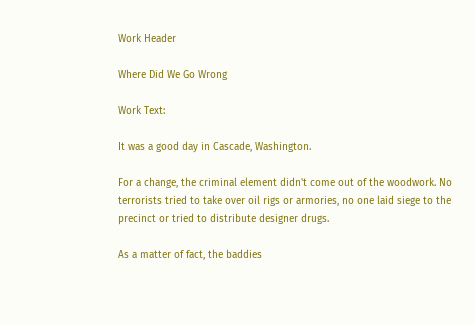Work Header

Where Did We Go Wrong

Work Text:

It was a good day in Cascade, Washington.

For a change, the criminal element didn't come out of the woodwork. No terrorists tried to take over oil rigs or armories, no one laid siege to the precinct or tried to distribute designer drugs.

As a matter of fact, the baddies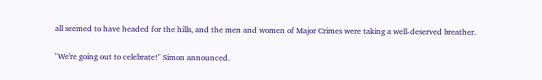all seemed to have headed for the hills, and the men and women of Major Crimes were taking a well-deserved breather.

"We're going out to celebrate!" Simon announced.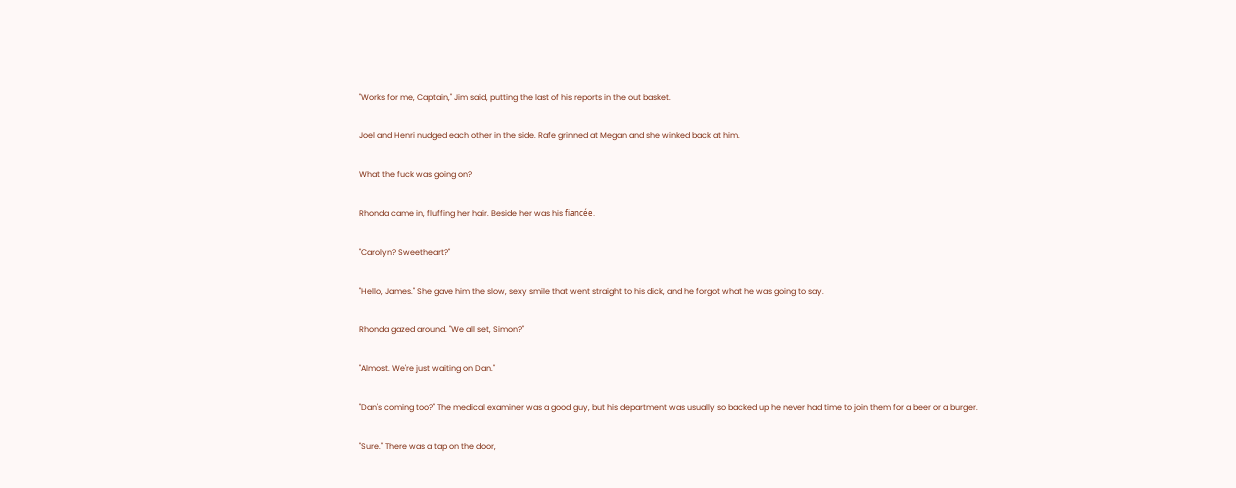"Works for me, Captain," Jim said, putting the last of his reports in the out basket.

Joel and Henri nudged each other in the side. Rafe grinned at Megan and she winked back at him.

What the fuck was going on?

Rhonda came in, fluffing her hair. Beside her was his fiancée.

"Carolyn? Sweetheart?"

"Hello, James." She gave him the slow, sexy smile that went straight to his dick, and he forgot what he was going to say.

Rhonda gazed around. "We all set, Simon?"

"Almost. We're just waiting on Dan."

"Dan's coming too?" The medical examiner was a good guy, but his department was usually so backed up he never had time to join them for a beer or a burger.

"Sure." There was a tap on the door,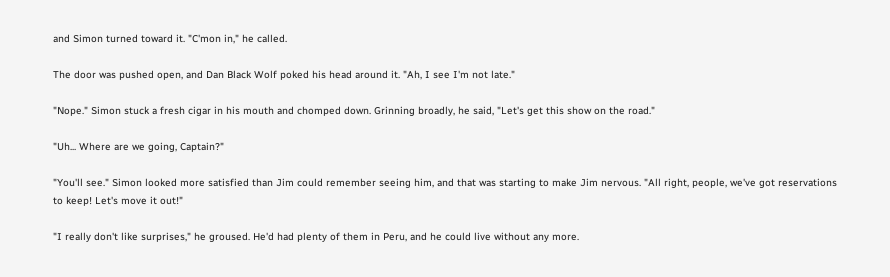and Simon turned toward it. "C'mon in," he called.

The door was pushed open, and Dan Black Wolf poked his head around it. "Ah, I see I'm not late."

"Nope." Simon stuck a fresh cigar in his mouth and chomped down. Grinning broadly, he said, "Let's get this show on the road."

"Uh... Where are we going, Captain?"

"You'll see." Simon looked more satisfied than Jim could remember seeing him, and that was starting to make Jim nervous. "All right, people, we've got reservations to keep! Let's move it out!"

"I really don't like surprises," he groused. He'd had plenty of them in Peru, and he could live without any more.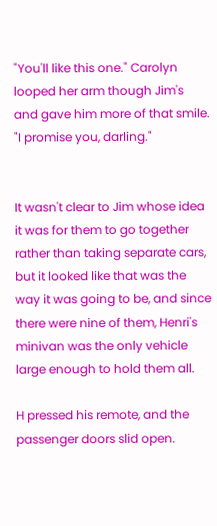"You'll like this one." Carolyn looped her arm though Jim's and gave him more of that smile. "I promise you, darling."


It wasn't clear to Jim whose idea it was for them to go together rather than taking separate cars, but it looked like that was the way it was going to be, and since there were nine of them, Henri's minivan was the only vehicle large enough to hold them all.

H pressed his remote, and the passenger doors slid open.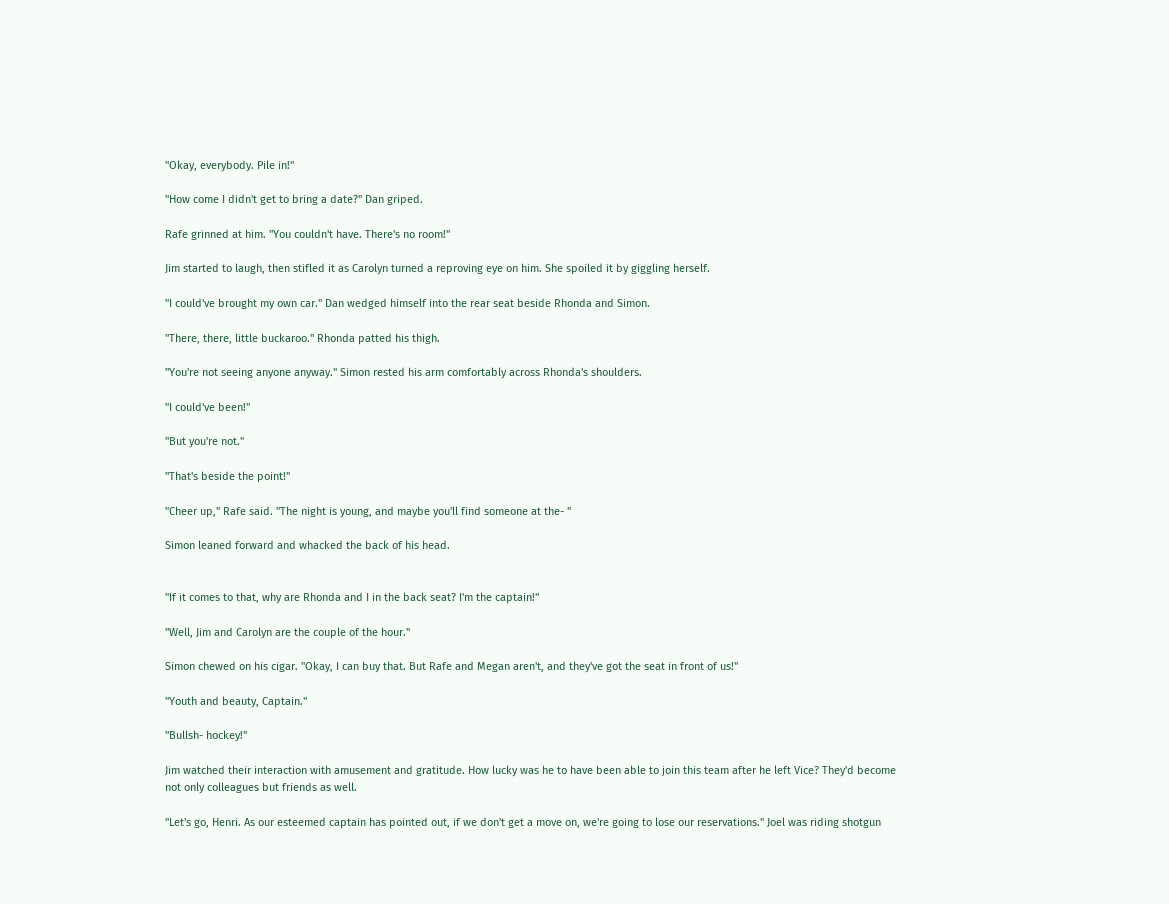"Okay, everybody. Pile in!"

"How come I didn't get to bring a date?" Dan griped.

Rafe grinned at him. "You couldn't have. There's no room!"

Jim started to laugh, then stifled it as Carolyn turned a reproving eye on him. She spoiled it by giggling herself.

"I could've brought my own car." Dan wedged himself into the rear seat beside Rhonda and Simon.

"There, there, little buckaroo." Rhonda patted his thigh.

"You're not seeing anyone anyway." Simon rested his arm comfortably across Rhonda's shoulders.

"I could've been!"

"But you're not."

"That's beside the point!"

"Cheer up," Rafe said. "The night is young, and maybe you'll find someone at the- "

Simon leaned forward and whacked the back of his head.


"If it comes to that, why are Rhonda and I in the back seat? I'm the captain!"

"Well, Jim and Carolyn are the couple of the hour."

Simon chewed on his cigar. "Okay, I can buy that. But Rafe and Megan aren't, and they've got the seat in front of us!"

"Youth and beauty, Captain."

"Bullsh- hockey!"

Jim watched their interaction with amusement and gratitude. How lucky was he to have been able to join this team after he left Vice? They'd become not only colleagues but friends as well.

"Let's go, Henri. As our esteemed captain has pointed out, if we don't get a move on, we're going to lose our reservations." Joel was riding shotgun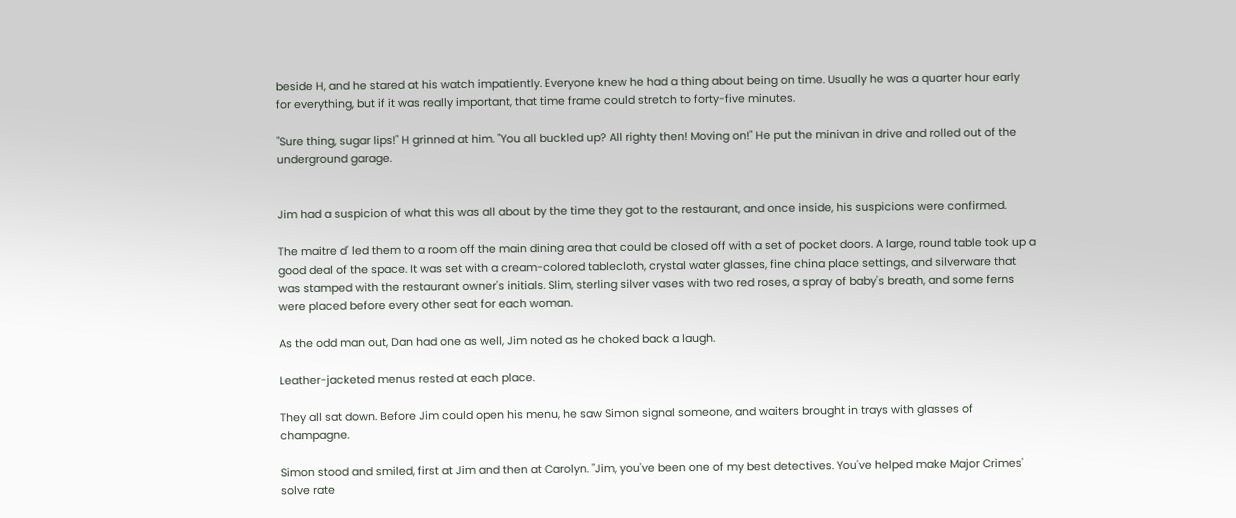beside H, and he stared at his watch impatiently. Everyone knew he had a thing about being on time. Usually he was a quarter hour early for everything, but if it was really important, that time frame could stretch to forty-five minutes.

"Sure thing, sugar lips!" H grinned at him. "You all buckled up? All righty then! Moving on!" He put the minivan in drive and rolled out of the underground garage.


Jim had a suspicion of what this was all about by the time they got to the restaurant, and once inside, his suspicions were confirmed.

The maitre d' led them to a room off the main dining area that could be closed off with a set of pocket doors. A large, round table took up a good deal of the space. It was set with a cream-colored tablecloth, crystal water glasses, fine china place settings, and silverware that was stamped with the restaurant owner's initials. Slim, sterling silver vases with two red roses, a spray of baby's breath, and some ferns were placed before every other seat for each woman.

As the odd man out, Dan had one as well, Jim noted as he choked back a laugh.

Leather-jacketed menus rested at each place.

They all sat down. Before Jim could open his menu, he saw Simon signal someone, and waiters brought in trays with glasses of champagne.

Simon stood and smiled, first at Jim and then at Carolyn. "Jim, you've been one of my best detectives. You've helped make Major Crimes' solve rate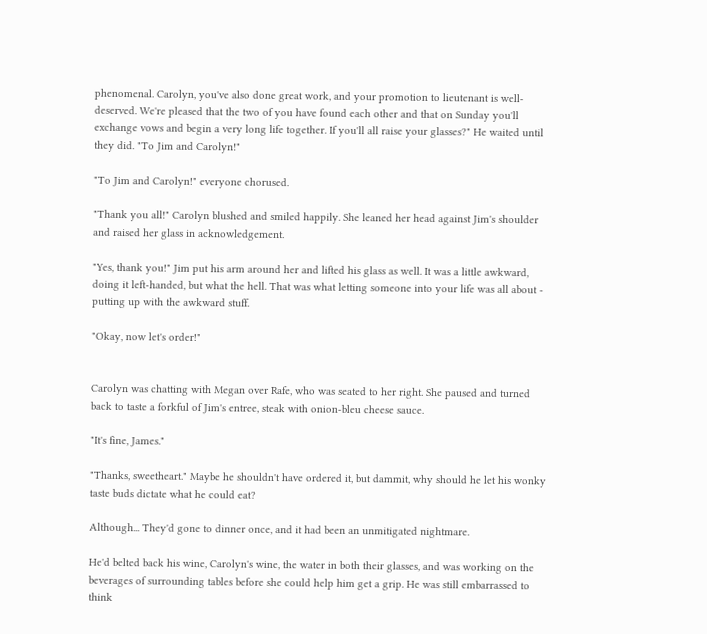phenomenal. Carolyn, you've also done great work, and your promotion to lieutenant is well-deserved. We're pleased that the two of you have found each other and that on Sunday you'll exchange vows and begin a very long life together. If you'll all raise your glasses?" He waited until they did. "To Jim and Carolyn!"

"To Jim and Carolyn!" everyone chorused.

"Thank you all!" Carolyn blushed and smiled happily. She leaned her head against Jim's shoulder and raised her glass in acknowledgement.

"Yes, thank you!" Jim put his arm around her and lifted his glass as well. It was a little awkward, doing it left-handed, but what the hell. That was what letting someone into your life was all about - putting up with the awkward stuff.

"Okay, now let's order!"


Carolyn was chatting with Megan over Rafe, who was seated to her right. She paused and turned back to taste a forkful of Jim's entree, steak with onion-bleu cheese sauce.

"It's fine, James."

"Thanks, sweetheart." Maybe he shouldn't have ordered it, but dammit, why should he let his wonky taste buds dictate what he could eat?

Although... They'd gone to dinner once, and it had been an unmitigated nightmare.

He'd belted back his wine, Carolyn's wine, the water in both their glasses, and was working on the beverages of surrounding tables before she could help him get a grip. He was still embarrassed to think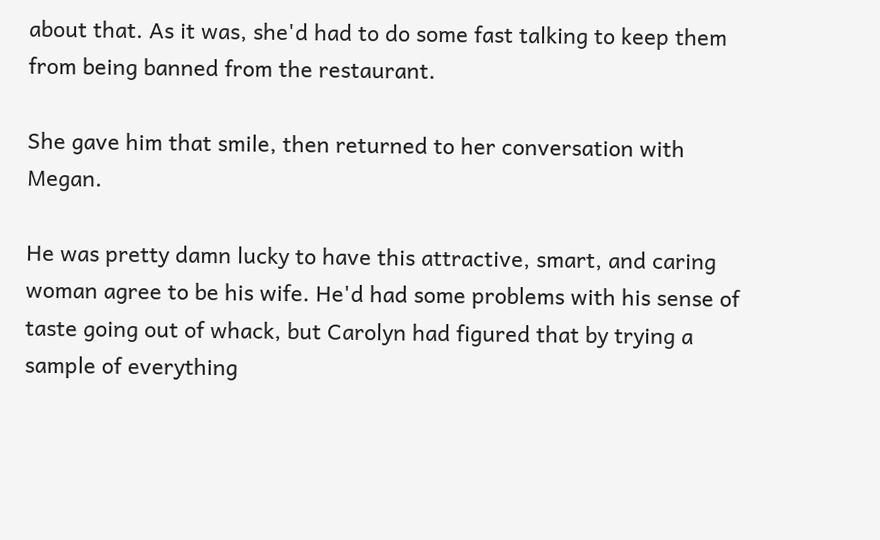about that. As it was, she'd had to do some fast talking to keep them from being banned from the restaurant.

She gave him that smile, then returned to her conversation with Megan.

He was pretty damn lucky to have this attractive, smart, and caring woman agree to be his wife. He'd had some problems with his sense of taste going out of whack, but Carolyn had figured that by trying a sample of everything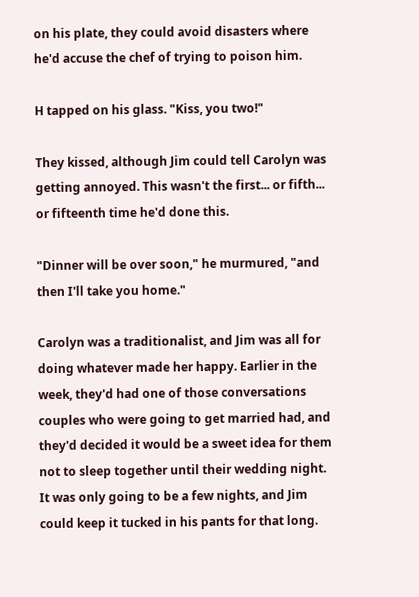on his plate, they could avoid disasters where he'd accuse the chef of trying to poison him.

H tapped on his glass. "Kiss, you two!"

They kissed, although Jim could tell Carolyn was getting annoyed. This wasn't the first... or fifth... or fifteenth time he'd done this.

"Dinner will be over soon," he murmured, "and then I'll take you home."

Carolyn was a traditionalist, and Jim was all for doing whatever made her happy. Earlier in the week, they'd had one of those conversations couples who were going to get married had, and they'd decided it would be a sweet idea for them not to sleep together until their wedding night. It was only going to be a few nights, and Jim could keep it tucked in his pants for that long.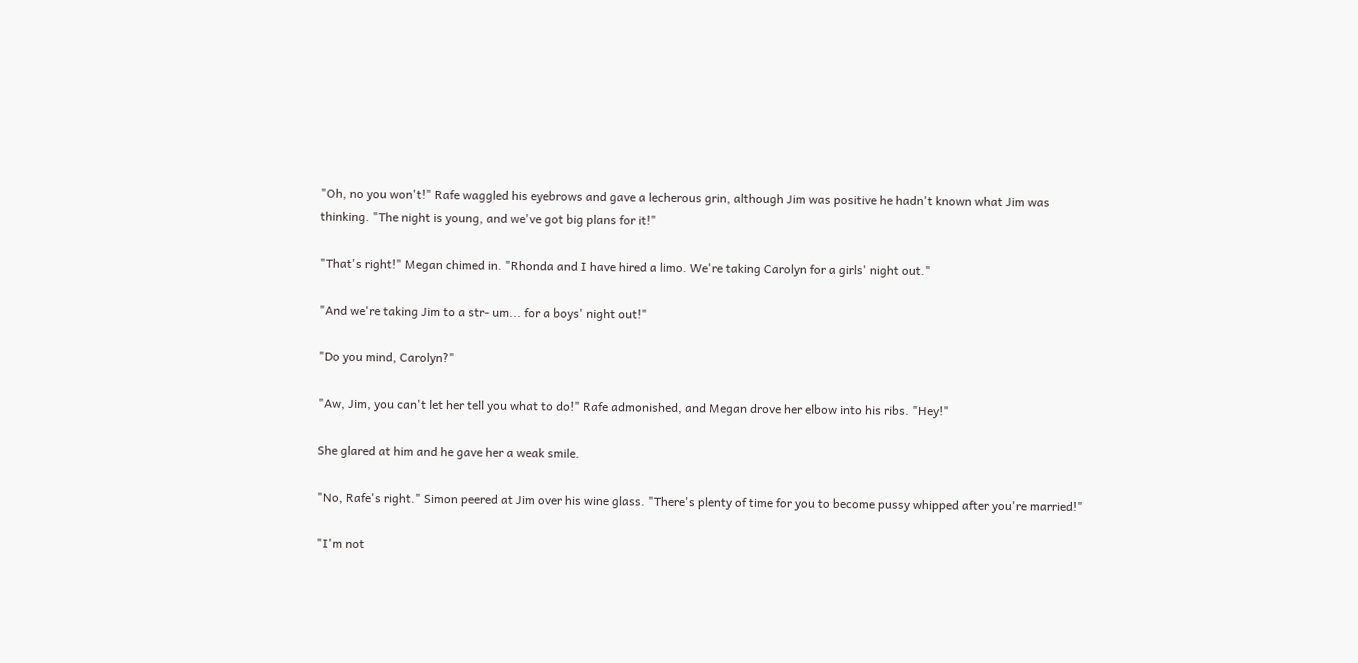"Oh, no you won't!" Rafe waggled his eyebrows and gave a lecherous grin, although Jim was positive he hadn't known what Jim was thinking. "The night is young, and we've got big plans for it!"

"That's right!" Megan chimed in. "Rhonda and I have hired a limo. We're taking Carolyn for a girls' night out."

"And we're taking Jim to a str- um... for a boys' night out!"

"Do you mind, Carolyn?"

"Aw, Jim, you can't let her tell you what to do!" Rafe admonished, and Megan drove her elbow into his ribs. "Hey!"

She glared at him and he gave her a weak smile.

"No, Rafe's right." Simon peered at Jim over his wine glass. "There's plenty of time for you to become pussy whipped after you're married!"

"I'm not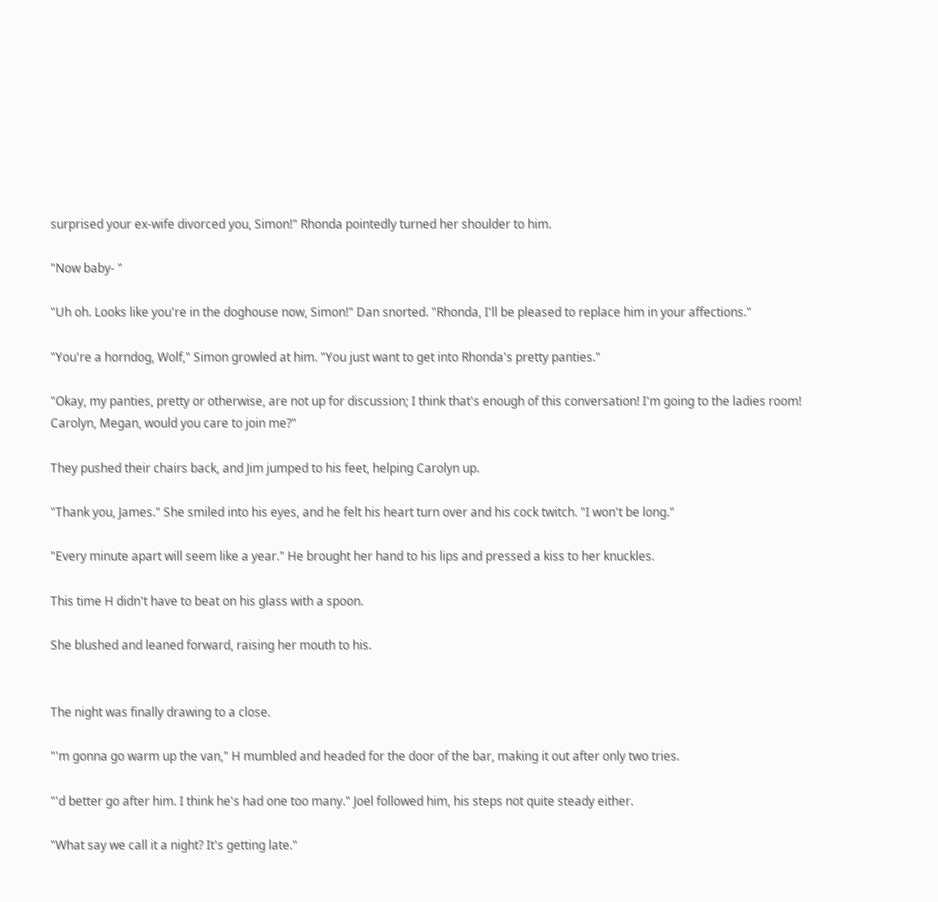surprised your ex-wife divorced you, Simon!" Rhonda pointedly turned her shoulder to him.

"Now baby- "

"Uh oh. Looks like you're in the doghouse now, Simon!" Dan snorted. "Rhonda, I'll be pleased to replace him in your affections."

"You're a horndog, Wolf," Simon growled at him. "You just want to get into Rhonda's pretty panties."

"Okay, my panties, pretty or otherwise, are not up for discussion; I think that's enough of this conversation! I'm going to the ladies room! Carolyn, Megan, would you care to join me?"

They pushed their chairs back, and Jim jumped to his feet, helping Carolyn up.

"Thank you, James." She smiled into his eyes, and he felt his heart turn over and his cock twitch. "I won't be long."

"Every minute apart will seem like a year." He brought her hand to his lips and pressed a kiss to her knuckles.

This time H didn't have to beat on his glass with a spoon.

She blushed and leaned forward, raising her mouth to his.


The night was finally drawing to a close.

"'m gonna go warm up the van," H mumbled and headed for the door of the bar, making it out after only two tries.

"'d better go after him. I think he's had one too many." Joel followed him, his steps not quite steady either.

"What say we call it a night? It's getting late."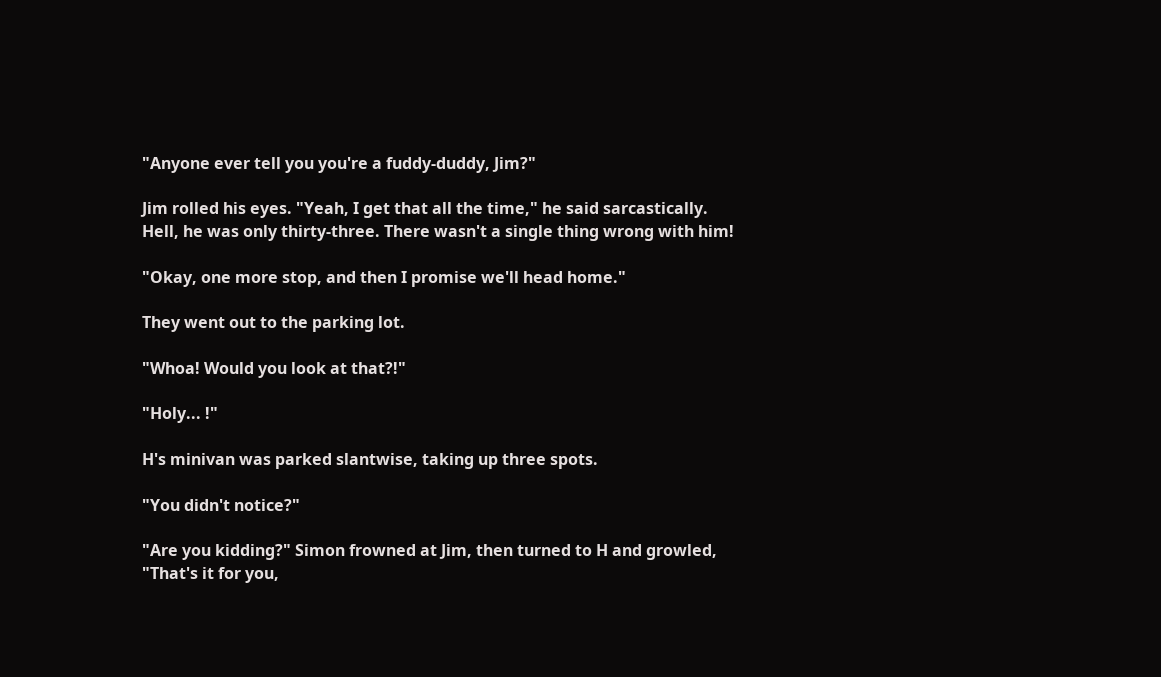"Anyone ever tell you you're a fuddy-duddy, Jim?"

Jim rolled his eyes. "Yeah, I get that all the time," he said sarcastically. Hell, he was only thirty-three. There wasn't a single thing wrong with him!

"Okay, one more stop, and then I promise we'll head home."

They went out to the parking lot.

"Whoa! Would you look at that?!"

"Holy... !"

H's minivan was parked slantwise, taking up three spots.

"You didn't notice?"

"Are you kidding?" Simon frowned at Jim, then turned to H and growled, "That's it for you,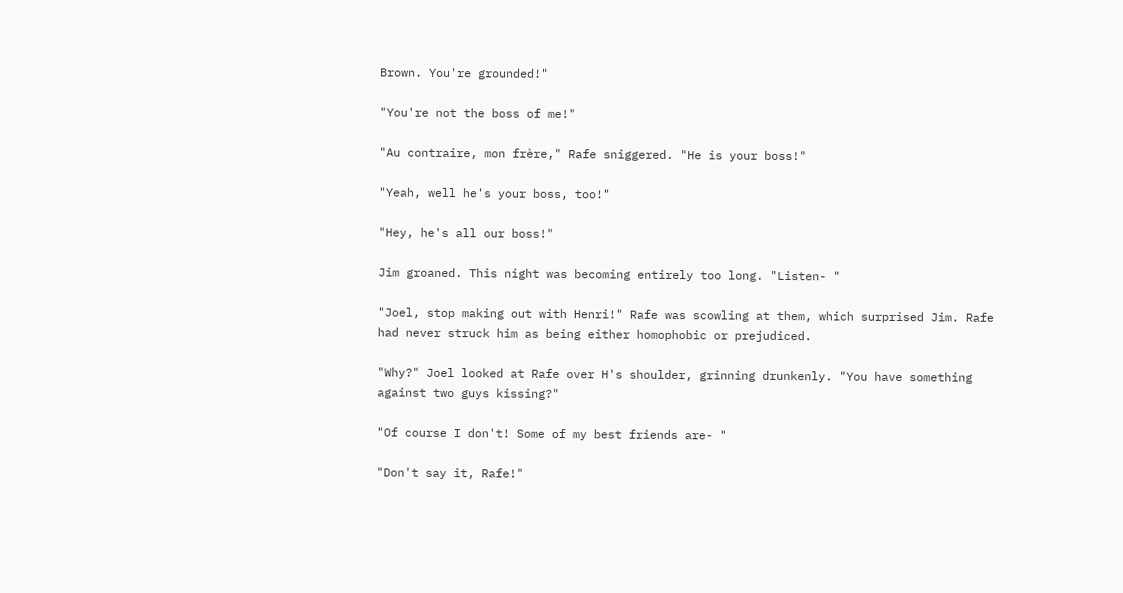Brown. You're grounded!"

"You're not the boss of me!"

"Au contraire, mon frère," Rafe sniggered. "He is your boss!"

"Yeah, well he's your boss, too!"

"Hey, he's all our boss!"

Jim groaned. This night was becoming entirely too long. "Listen- "

"Joel, stop making out with Henri!" Rafe was scowling at them, which surprised Jim. Rafe had never struck him as being either homophobic or prejudiced.

"Why?" Joel looked at Rafe over H's shoulder, grinning drunkenly. "You have something against two guys kissing?"

"Of course I don't! Some of my best friends are- "

"Don't say it, Rafe!"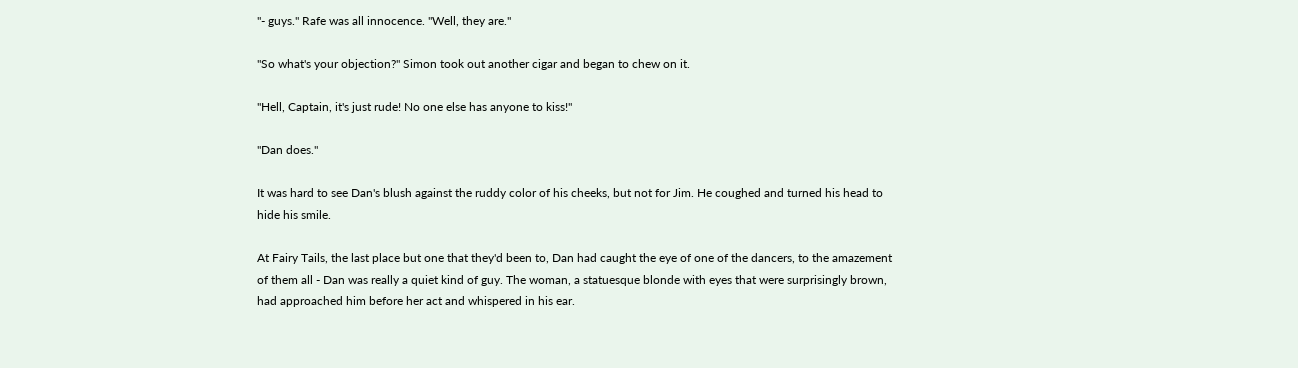"- guys." Rafe was all innocence. "Well, they are."

"So what's your objection?" Simon took out another cigar and began to chew on it.

"Hell, Captain, it's just rude! No one else has anyone to kiss!"

"Dan does."

It was hard to see Dan's blush against the ruddy color of his cheeks, but not for Jim. He coughed and turned his head to hide his smile.

At Fairy Tails, the last place but one that they'd been to, Dan had caught the eye of one of the dancers, to the amazement of them all - Dan was really a quiet kind of guy. The woman, a statuesque blonde with eyes that were surprisingly brown, had approached him before her act and whispered in his ear.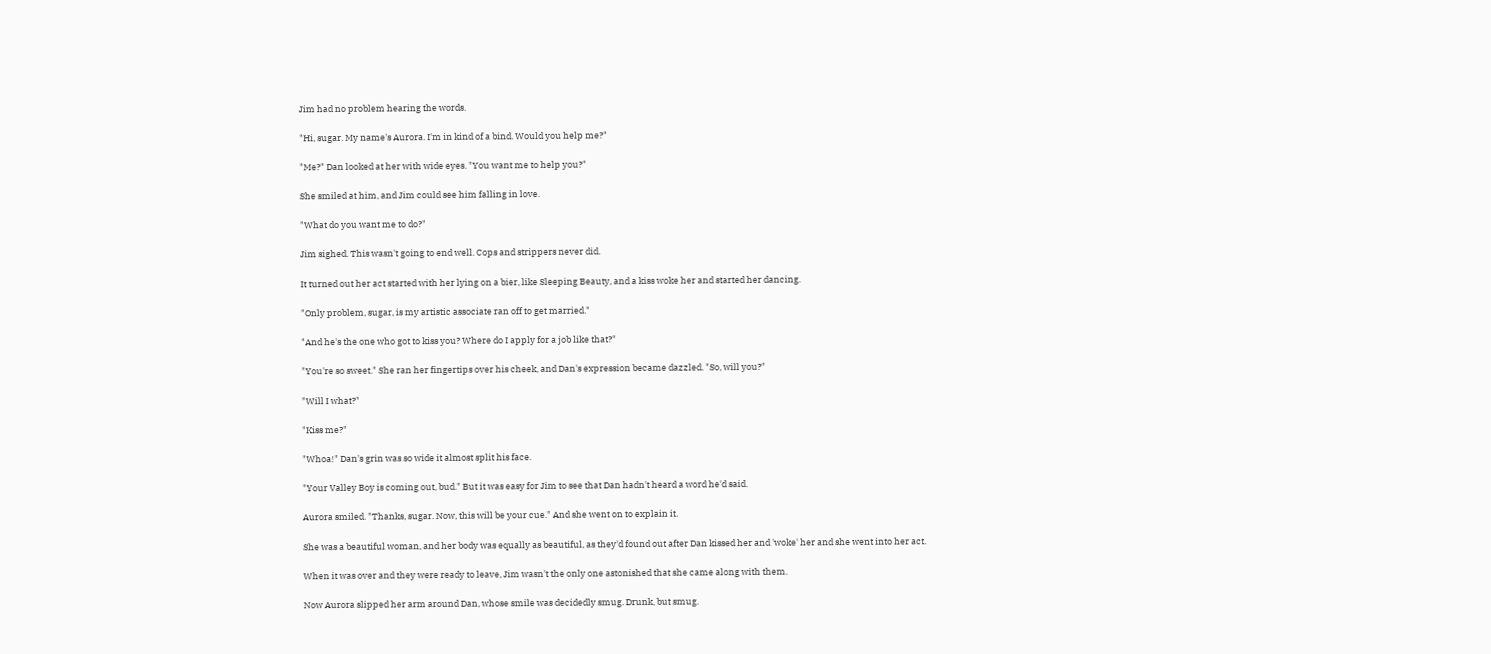Jim had no problem hearing the words.

"Hi, sugar. My name's Aurora. I'm in kind of a bind. Would you help me?"

"Me?" Dan looked at her with wide eyes. "You want me to help you?"

She smiled at him, and Jim could see him falling in love.

"What do you want me to do?"

Jim sighed. This wasn't going to end well. Cops and strippers never did.

It turned out her act started with her lying on a bier, like Sleeping Beauty, and a kiss woke her and started her dancing.

"Only problem, sugar, is my artistic associate ran off to get married."

"And he's the one who got to kiss you? Where do I apply for a job like that?"

"You're so sweet." She ran her fingertips over his cheek, and Dan's expression became dazzled. "So, will you?"

"Will I what?"

"Kiss me?"

"Whoa!" Dan's grin was so wide it almost split his face.

"Your Valley Boy is coming out, bud." But it was easy for Jim to see that Dan hadn't heard a word he'd said.

Aurora smiled. "Thanks, sugar. Now, this will be your cue." And she went on to explain it.

She was a beautiful woman, and her body was equally as beautiful, as they'd found out after Dan kissed her and 'woke' her and she went into her act.

When it was over and they were ready to leave, Jim wasn't the only one astonished that she came along with them.

Now Aurora slipped her arm around Dan, whose smile was decidedly smug. Drunk, but smug.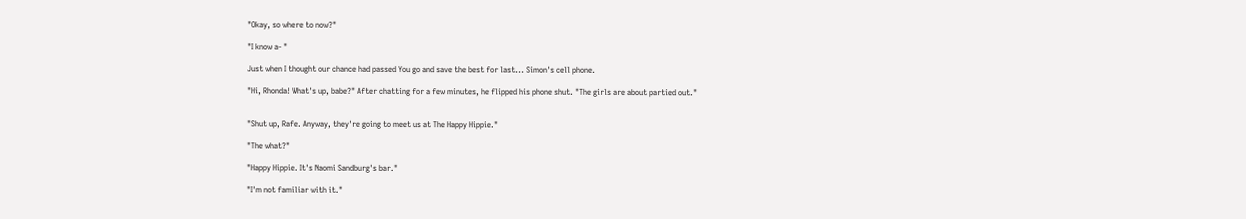"Okay, so where to now?"

"I know a- "

Just when I thought our chance had passed You go and save the best for last... Simon's cell phone.

"Hi, Rhonda! What's up, babe?" After chatting for a few minutes, he flipped his phone shut. "The girls are about partied out."


"Shut up, Rafe. Anyway, they're going to meet us at The Happy Hippie."

"The what?"

"Happy Hippie. It's Naomi Sandburg's bar."

"I'm not familiar with it."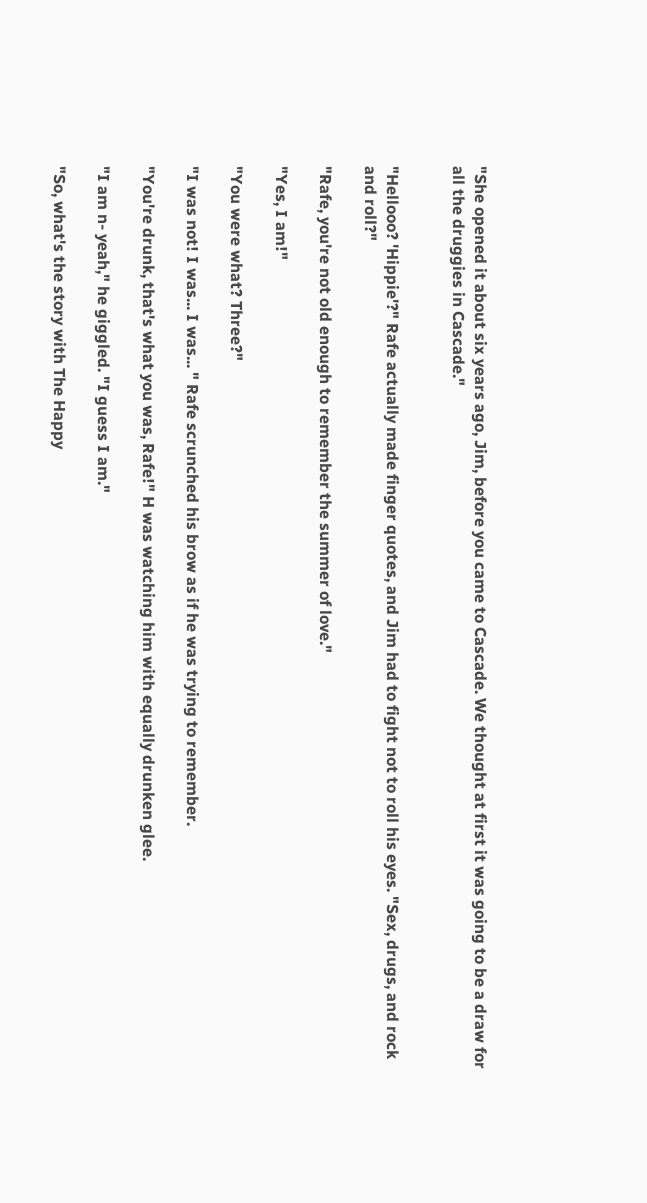"She opened it about six years ago, Jim, before you came to Cascade. We thought at first it was going to be a draw for all the druggies in Cascade."


"Hellooo? 'Hippie'?" Rafe actually made finger quotes, and Jim had to fight not to roll his eyes. "Sex, drugs, and rock and roll?"

"Rafe, you're not old enough to remember the summer of love."

"Yes, I am!"

"You were what? Three?"

"I was not! I was... I was... " Rafe scrunched his brow as if he was trying to remember.

"You're drunk, that's what you was, Rafe!" H was watching him with equally drunken glee.

"I am n- yeah," he giggled. "I guess I am."

"So, what's the story with The Happy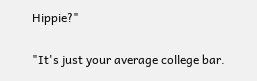Hippie?"

"It's just your average college bar.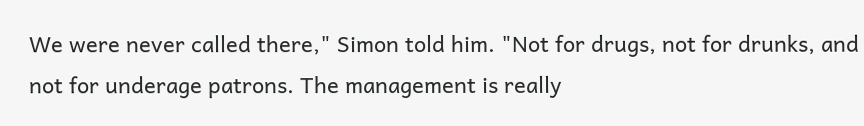We were never called there," Simon told him. "Not for drugs, not for drunks, and not for underage patrons. The management is really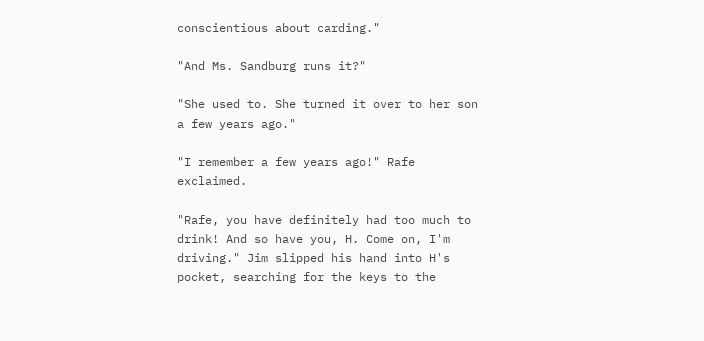conscientious about carding."

"And Ms. Sandburg runs it?"

"She used to. She turned it over to her son a few years ago."

"I remember a few years ago!" Rafe exclaimed.

"Rafe, you have definitely had too much to drink! And so have you, H. Come on, I'm driving." Jim slipped his hand into H's pocket, searching for the keys to the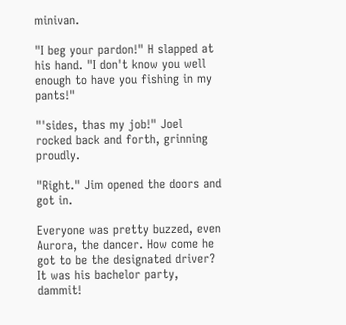minivan.

"I beg your pardon!" H slapped at his hand. "I don't know you well enough to have you fishing in my pants!"

"'sides, thas my job!" Joel rocked back and forth, grinning proudly.

"Right." Jim opened the doors and got in.

Everyone was pretty buzzed, even Aurora, the dancer. How come he got to be the designated driver? It was his bachelor party, dammit!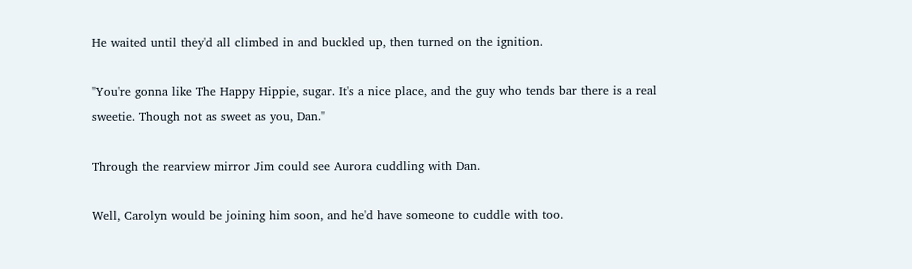He waited until they'd all climbed in and buckled up, then turned on the ignition.

"You're gonna like The Happy Hippie, sugar. It's a nice place, and the guy who tends bar there is a real sweetie. Though not as sweet as you, Dan."

Through the rearview mirror Jim could see Aurora cuddling with Dan.

Well, Carolyn would be joining him soon, and he'd have someone to cuddle with too.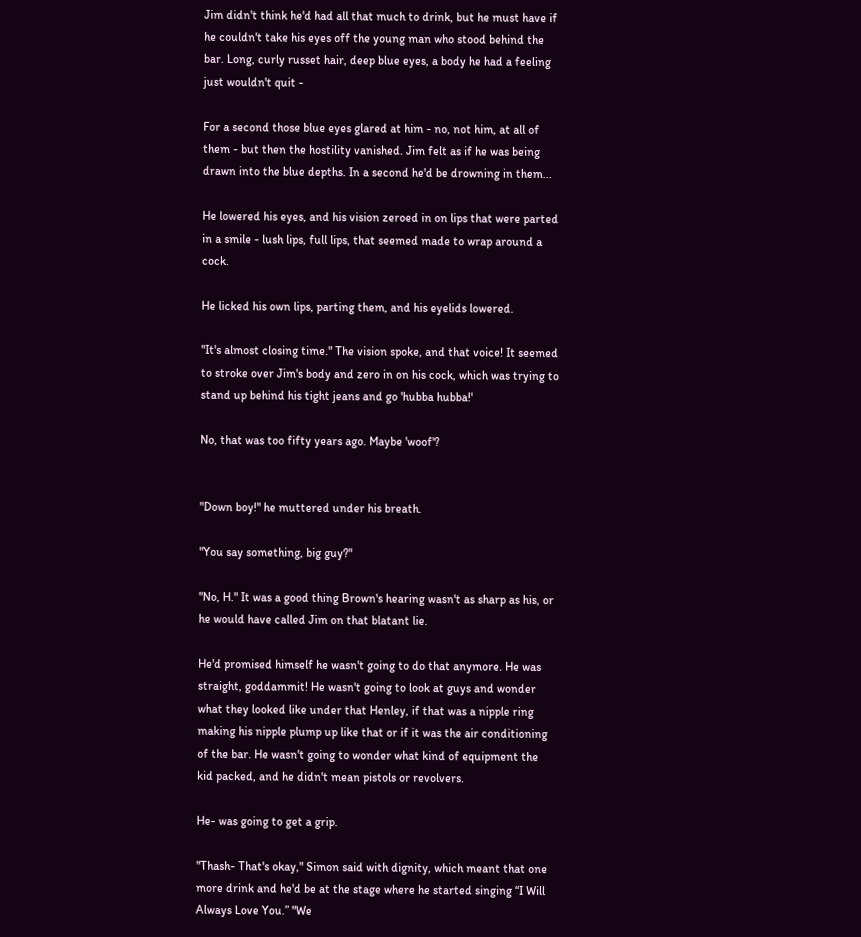Jim didn't think he'd had all that much to drink, but he must have if he couldn't take his eyes off the young man who stood behind the bar. Long, curly russet hair, deep blue eyes, a body he had a feeling just wouldn't quit -

For a second those blue eyes glared at him - no, not him, at all of them - but then the hostility vanished. Jim felt as if he was being drawn into the blue depths. In a second he'd be drowning in them...

He lowered his eyes, and his vision zeroed in on lips that were parted in a smile - lush lips, full lips, that seemed made to wrap around a cock.

He licked his own lips, parting them, and his eyelids lowered.

"It's almost closing time." The vision spoke, and that voice! It seemed to stroke over Jim's body and zero in on his cock, which was trying to stand up behind his tight jeans and go 'hubba hubba!'

No, that was too fifty years ago. Maybe 'woof'?


"Down boy!" he muttered under his breath.

"You say something, big guy?"

"No, H." It was a good thing Brown's hearing wasn't as sharp as his, or he would have called Jim on that blatant lie.

He'd promised himself he wasn't going to do that anymore. He was straight, goddammit! He wasn't going to look at guys and wonder what they looked like under that Henley, if that was a nipple ring making his nipple plump up like that or if it was the air conditioning of the bar. He wasn't going to wonder what kind of equipment the kid packed, and he didn't mean pistols or revolvers.

He- was going to get a grip.

"Thash- That's okay," Simon said with dignity, which meant that one more drink and he'd be at the stage where he started singing “I Will Always Love You.” "We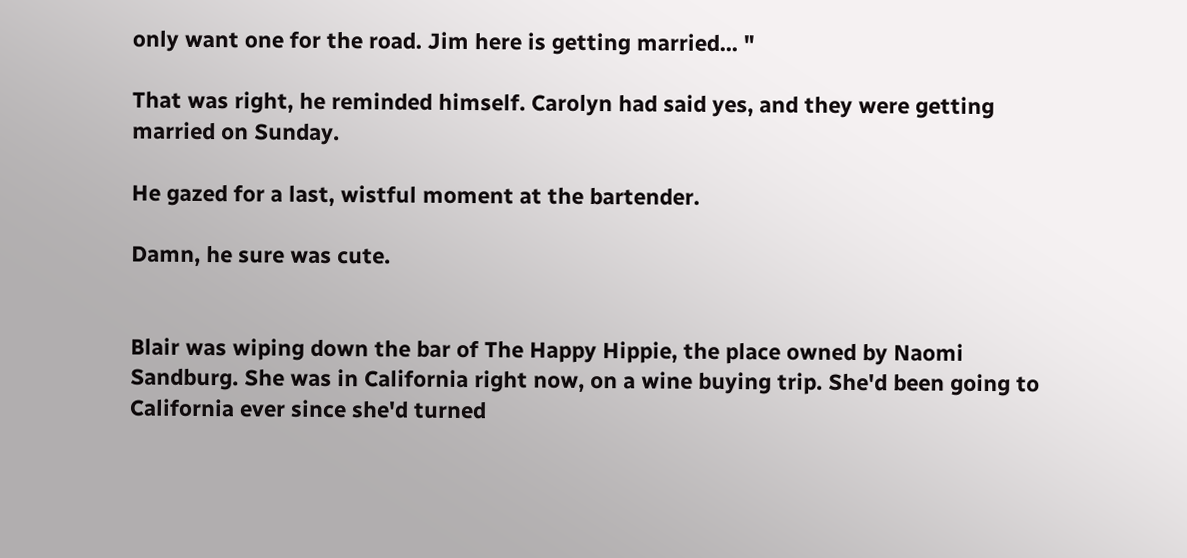only want one for the road. Jim here is getting married... "

That was right, he reminded himself. Carolyn had said yes, and they were getting married on Sunday.

He gazed for a last, wistful moment at the bartender.

Damn, he sure was cute.


Blair was wiping down the bar of The Happy Hippie, the place owned by Naomi Sandburg. She was in California right now, on a wine buying trip. She'd been going to California ever since she'd turned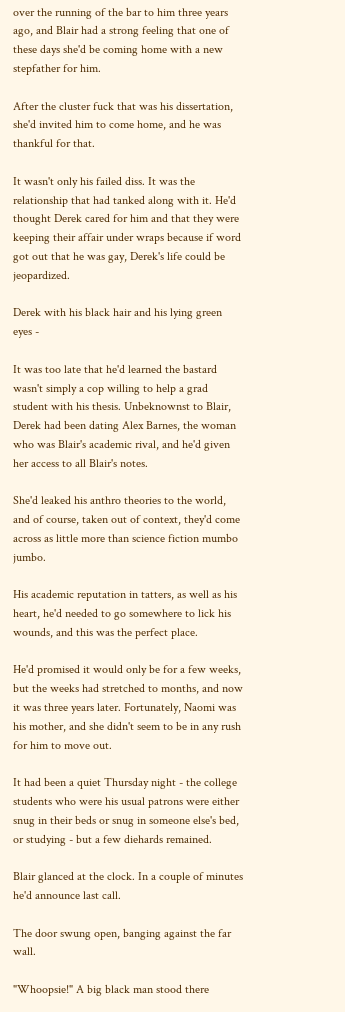over the running of the bar to him three years ago, and Blair had a strong feeling that one of these days she'd be coming home with a new stepfather for him.

After the cluster fuck that was his dissertation, she'd invited him to come home, and he was thankful for that.

It wasn't only his failed diss. It was the relationship that had tanked along with it. He'd thought Derek cared for him and that they were keeping their affair under wraps because if word got out that he was gay, Derek's life could be jeopardized.

Derek with his black hair and his lying green eyes -

It was too late that he'd learned the bastard wasn't simply a cop willing to help a grad student with his thesis. Unbeknownst to Blair, Derek had been dating Alex Barnes, the woman who was Blair's academic rival, and he'd given her access to all Blair's notes.

She'd leaked his anthro theories to the world, and of course, taken out of context, they'd come across as little more than science fiction mumbo jumbo.

His academic reputation in tatters, as well as his heart, he'd needed to go somewhere to lick his wounds, and this was the perfect place.

He'd promised it would only be for a few weeks, but the weeks had stretched to months, and now it was three years later. Fortunately, Naomi was his mother, and she didn't seem to be in any rush for him to move out.

It had been a quiet Thursday night - the college students who were his usual patrons were either snug in their beds or snug in someone else's bed, or studying - but a few diehards remained.

Blair glanced at the clock. In a couple of minutes he'd announce last call.

The door swung open, banging against the far wall.

"Whoopsie!" A big black man stood there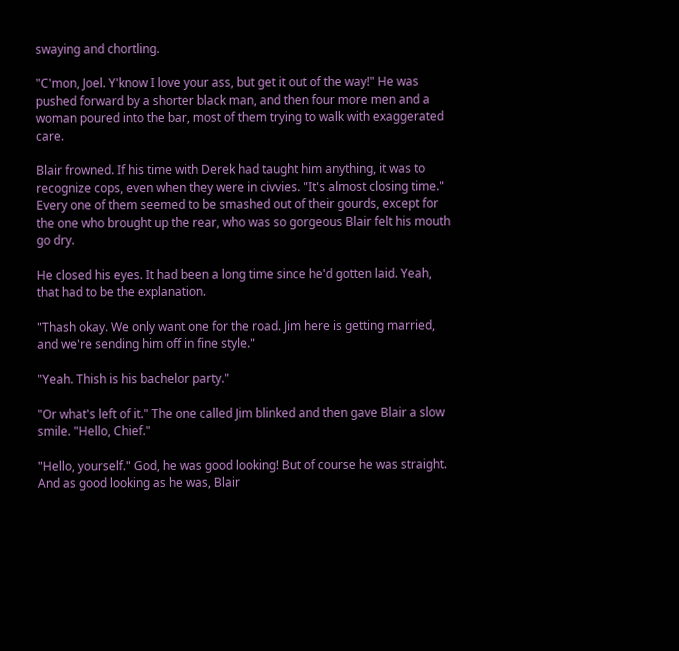swaying and chortling.

"C'mon, Joel. Y'know I love your ass, but get it out of the way!" He was pushed forward by a shorter black man, and then four more men and a woman poured into the bar, most of them trying to walk with exaggerated care.

Blair frowned. If his time with Derek had taught him anything, it was to recognize cops, even when they were in civvies. "It's almost closing time." Every one of them seemed to be smashed out of their gourds, except for the one who brought up the rear, who was so gorgeous Blair felt his mouth go dry.

He closed his eyes. It had been a long time since he'd gotten laid. Yeah, that had to be the explanation.

"Thash okay. We only want one for the road. Jim here is getting married, and we're sending him off in fine style."

"Yeah. Thish is his bachelor party."

"Or what's left of it." The one called Jim blinked and then gave Blair a slow smile. "Hello, Chief."

"Hello, yourself." God, he was good looking! But of course he was straight. And as good looking as he was, Blair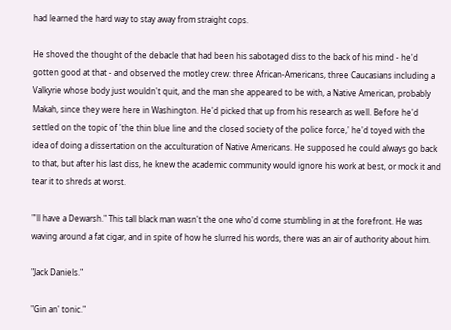had learned the hard way to stay away from straight cops.

He shoved the thought of the debacle that had been his sabotaged diss to the back of his mind - he'd gotten good at that - and observed the motley crew: three African-Americans, three Caucasians including a Valkyrie whose body just wouldn't quit, and the man she appeared to be with, a Native American, probably Makah, since they were here in Washington. He'd picked that up from his research as well. Before he'd settled on the topic of 'the thin blue line and the closed society of the police force,' he'd toyed with the idea of doing a dissertation on the acculturation of Native Americans. He supposed he could always go back to that, but after his last diss, he knew the academic community would ignore his work at best, or mock it and tear it to shreds at worst.

"'ll have a Dewarsh." This tall black man wasn't the one who'd come stumbling in at the forefront. He was waving around a fat cigar, and in spite of how he slurred his words, there was an air of authority about him.

"Jack Daniels."

"Gin an' tonic."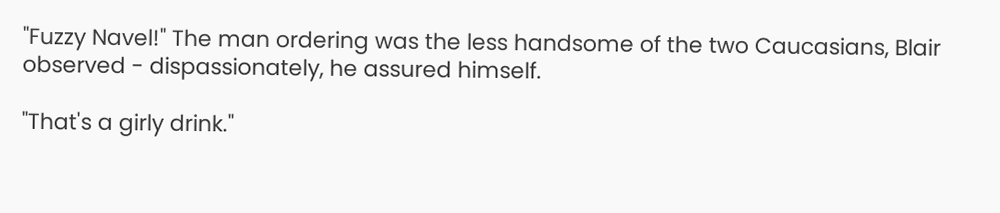"Fuzzy Navel!" The man ordering was the less handsome of the two Caucasians, Blair observed - dispassionately, he assured himself.

"That's a girly drink."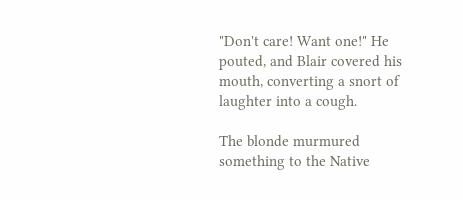"Don't care! Want one!" He pouted, and Blair covered his mouth, converting a snort of laughter into a cough.

The blonde murmured something to the Native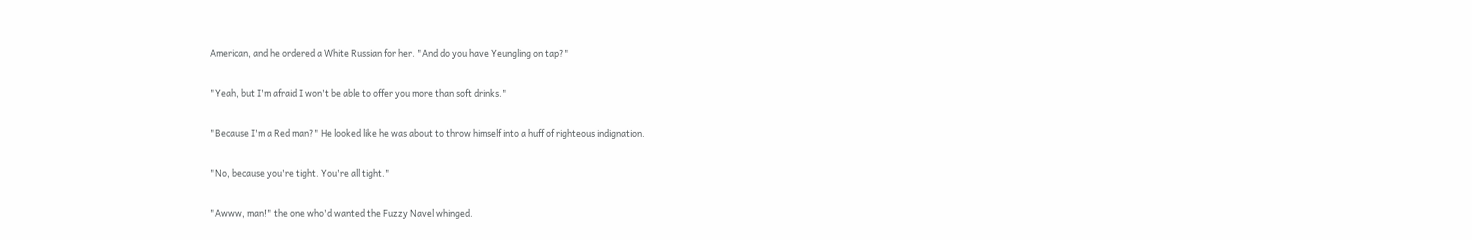American, and he ordered a White Russian for her. "And do you have Yeungling on tap?"

"Yeah, but I'm afraid I won't be able to offer you more than soft drinks."

"Because I'm a Red man?" He looked like he was about to throw himself into a huff of righteous indignation.

"No, because you're tight. You're all tight."

"Awww, man!" the one who'd wanted the Fuzzy Navel whinged.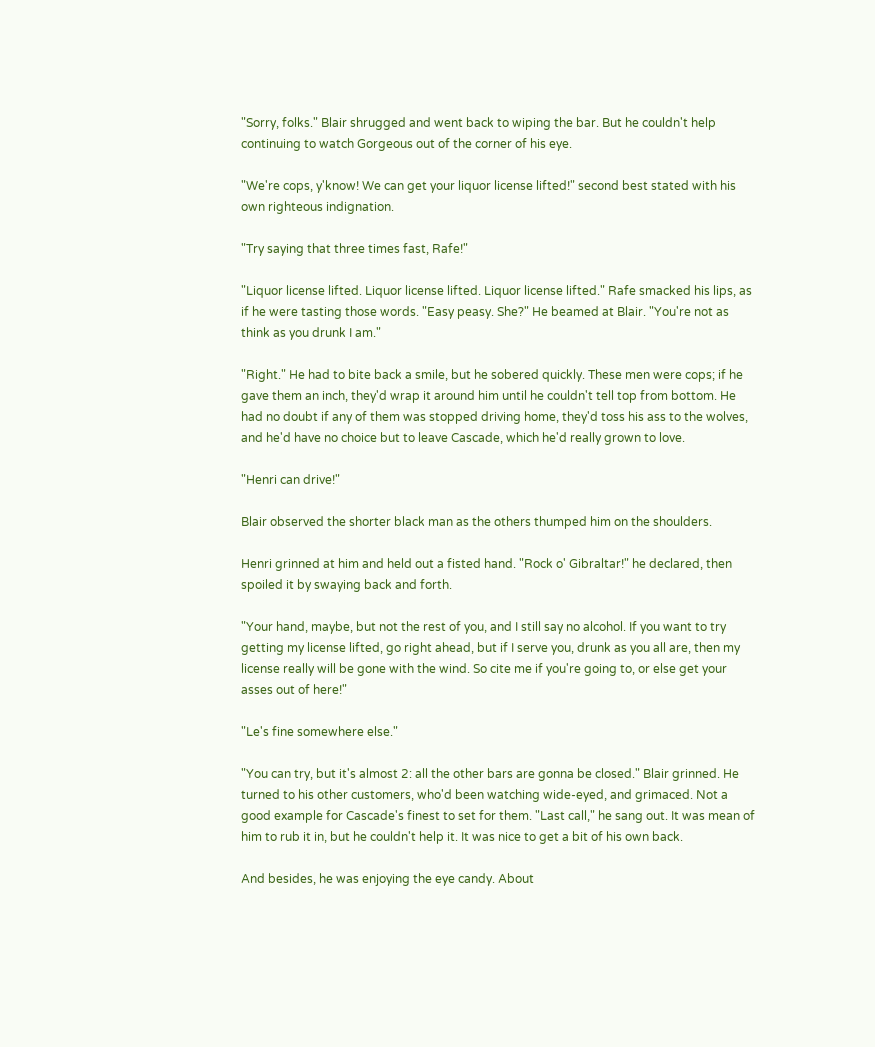"Sorry, folks." Blair shrugged and went back to wiping the bar. But he couldn't help continuing to watch Gorgeous out of the corner of his eye.

"We're cops, y'know! We can get your liquor license lifted!" second best stated with his own righteous indignation.

"Try saying that three times fast, Rafe!"

"Liquor license lifted. Liquor license lifted. Liquor license lifted." Rafe smacked his lips, as if he were tasting those words. "Easy peasy. She?" He beamed at Blair. "You're not as think as you drunk I am."

"Right." He had to bite back a smile, but he sobered quickly. These men were cops; if he gave them an inch, they'd wrap it around him until he couldn't tell top from bottom. He had no doubt if any of them was stopped driving home, they'd toss his ass to the wolves, and he'd have no choice but to leave Cascade, which he'd really grown to love.

"Henri can drive!"

Blair observed the shorter black man as the others thumped him on the shoulders.

Henri grinned at him and held out a fisted hand. "Rock o' Gibraltar!" he declared, then spoiled it by swaying back and forth.

"Your hand, maybe, but not the rest of you, and I still say no alcohol. If you want to try getting my license lifted, go right ahead, but if I serve you, drunk as you all are, then my license really will be gone with the wind. So cite me if you're going to, or else get your asses out of here!"

"Le's fine somewhere else."

"You can try, but it's almost 2: all the other bars are gonna be closed." Blair grinned. He turned to his other customers, who'd been watching wide-eyed, and grimaced. Not a good example for Cascade's finest to set for them. "Last call," he sang out. It was mean of him to rub it in, but he couldn't help it. It was nice to get a bit of his own back.

And besides, he was enjoying the eye candy. About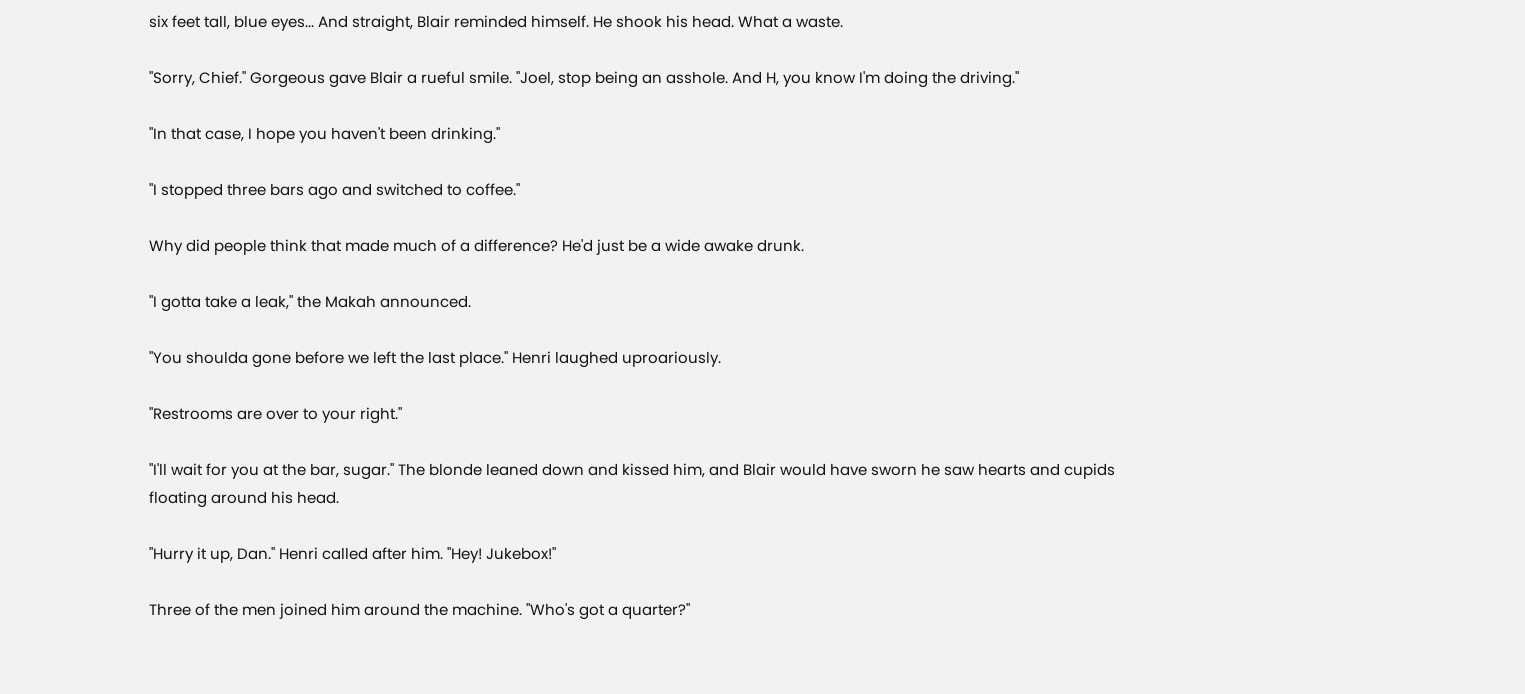six feet tall, blue eyes... And straight, Blair reminded himself. He shook his head. What a waste.

"Sorry, Chief." Gorgeous gave Blair a rueful smile. "Joel, stop being an asshole. And H, you know I'm doing the driving."

"In that case, I hope you haven't been drinking."

"I stopped three bars ago and switched to coffee."

Why did people think that made much of a difference? He'd just be a wide awake drunk.

"I gotta take a leak," the Makah announced.

"You shoulda gone before we left the last place." Henri laughed uproariously.

"Restrooms are over to your right."

"I'll wait for you at the bar, sugar." The blonde leaned down and kissed him, and Blair would have sworn he saw hearts and cupids floating around his head.

"Hurry it up, Dan." Henri called after him. "Hey! Jukebox!"

Three of the men joined him around the machine. "Who's got a quarter?"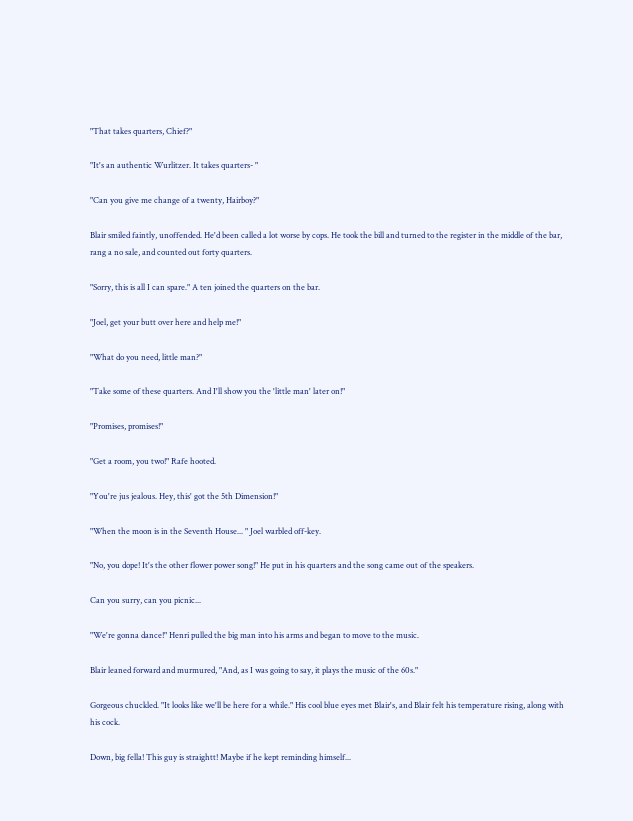"That takes quarters, Chief?"

"It's an authentic Wurlitzer. It takes quarters- "

"Can you give me change of a twenty, Hairboy?"

Blair smiled faintly, unoffended. He'd been called a lot worse by cops. He took the bill and turned to the register in the middle of the bar, rang a no sale, and counted out forty quarters.

"Sorry, this is all I can spare." A ten joined the quarters on the bar.

"Joel, get your butt over here and help me!"

"What do you need, little man?"

"Take some of these quarters. And I'll show you the 'little man' later on!"

"Promises, promises!"

"Get a room, you two!" Rafe hooted.

"You're jus jealous. Hey, this' got the 5th Dimension!"

"When the moon is in the Seventh House... " Joel warbled off-key.

"No, you dope! It's the other flower power song!" He put in his quarters and the song came out of the speakers.

Can you surry, can you picnic...

"We're gonna dance!" Henri pulled the big man into his arms and began to move to the music.

Blair leaned forward and murmured, "And, as I was going to say, it plays the music of the 60s."

Gorgeous chuckled. "It looks like we'll be here for a while." His cool blue eyes met Blair's, and Blair felt his temperature rising, along with his cock.

Down, big fella! This guy is straightt! Maybe if he kept reminding himself...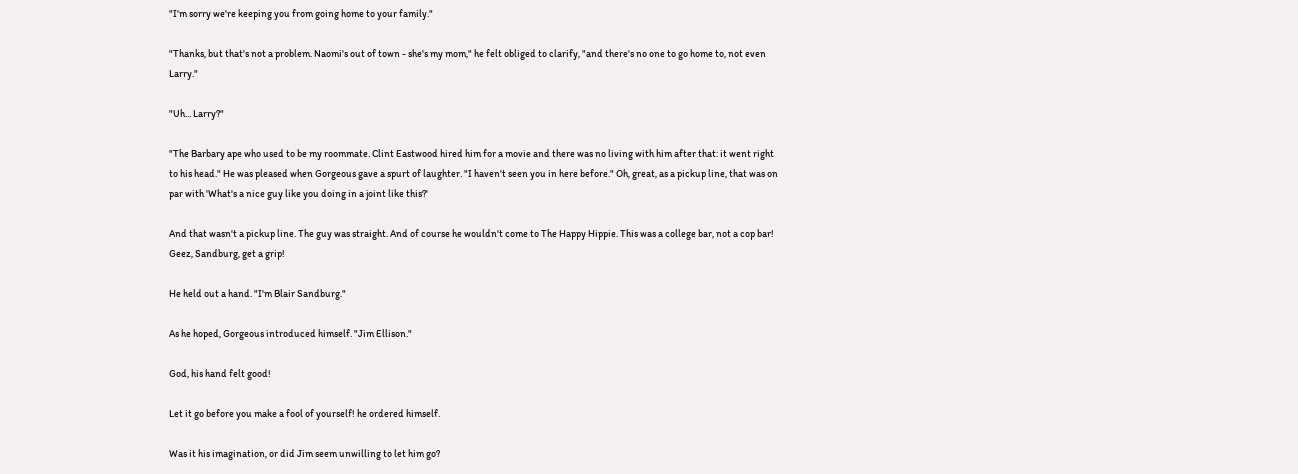"I'm sorry we're keeping you from going home to your family."

"Thanks, but that's not a problem. Naomi's out of town - she's my mom," he felt obliged to clarify, "and there's no one to go home to, not even Larry."

"Uh... Larry?"

"The Barbary ape who used to be my roommate. Clint Eastwood hired him for a movie and there was no living with him after that: it went right to his head." He was pleased when Gorgeous gave a spurt of laughter. "I haven't seen you in here before." Oh, great, as a pickup line, that was on par with 'What's a nice guy like you doing in a joint like this?'

And that wasn't a pickup line. The guy was straight. And of course he wouldn't come to The Happy Hippie. This was a college bar, not a cop bar! Geez, Sandburg, get a grip!

He held out a hand. "I'm Blair Sandburg."

As he hoped, Gorgeous introduced himself. "Jim Ellison."

God, his hand felt good!

Let it go before you make a fool of yourself! he ordered himself.

Was it his imagination, or did Jim seem unwilling to let him go?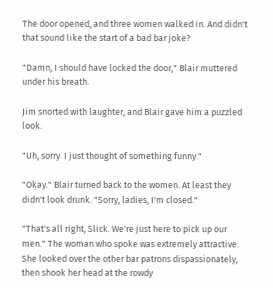The door opened, and three women walked in. And didn't that sound like the start of a bad bar joke?

"Damn, I should have locked the door," Blair muttered under his breath.

Jim snorted with laughter, and Blair gave him a puzzled look.

"Uh, sorry. I just thought of something funny."

"Okay." Blair turned back to the women. At least they didn't look drunk. "Sorry, ladies, I'm closed."

"That's all right, Slick. We're just here to pick up our men." The woman who spoke was extremely attractive. She looked over the other bar patrons dispassionately, then shook her head at the rowdy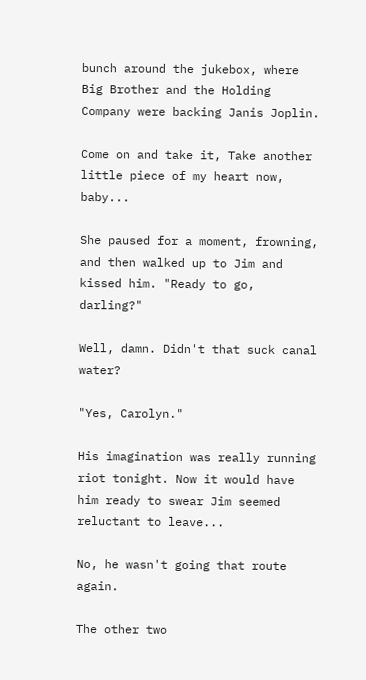bunch around the jukebox, where Big Brother and the Holding Company were backing Janis Joplin.

Come on and take it, Take another little piece of my heart now, baby...

She paused for a moment, frowning, and then walked up to Jim and kissed him. "Ready to go, darling?"

Well, damn. Didn't that suck canal water?

"Yes, Carolyn."

His imagination was really running riot tonight. Now it would have him ready to swear Jim seemed reluctant to leave...

No, he wasn't going that route again.

The other two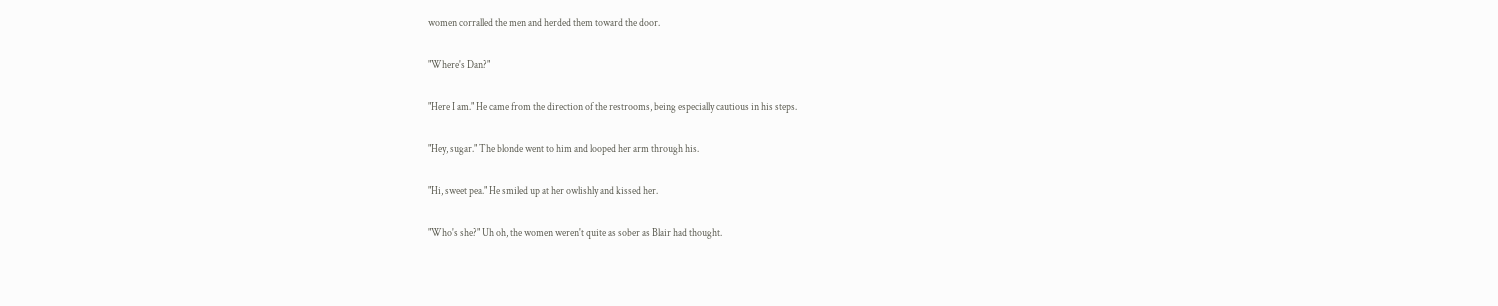women corralled the men and herded them toward the door.

"Where's Dan?"

"Here I am." He came from the direction of the restrooms, being especially cautious in his steps.

"Hey, sugar." The blonde went to him and looped her arm through his.

"Hi, sweet pea." He smiled up at her owlishly and kissed her.

"Who's she?" Uh oh, the women weren't quite as sober as Blair had thought.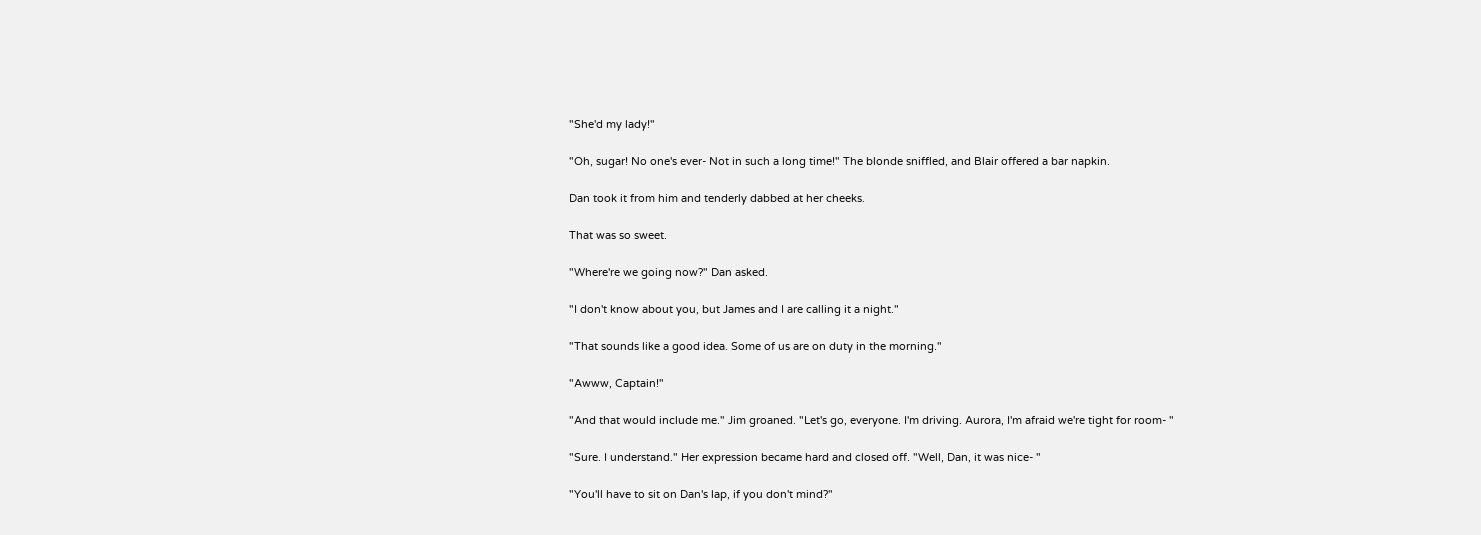"She'd my lady!"

"Oh, sugar! No one's ever- Not in such a long time!" The blonde sniffled, and Blair offered a bar napkin.

Dan took it from him and tenderly dabbed at her cheeks.

That was so sweet.

"Where're we going now?" Dan asked.

"I don't know about you, but James and I are calling it a night."

"That sounds like a good idea. Some of us are on duty in the morning."

"Awww, Captain!"

"And that would include me." Jim groaned. "Let's go, everyone. I'm driving. Aurora, I'm afraid we're tight for room- "

"Sure. I understand." Her expression became hard and closed off. "Well, Dan, it was nice- "

"You'll have to sit on Dan's lap, if you don't mind?"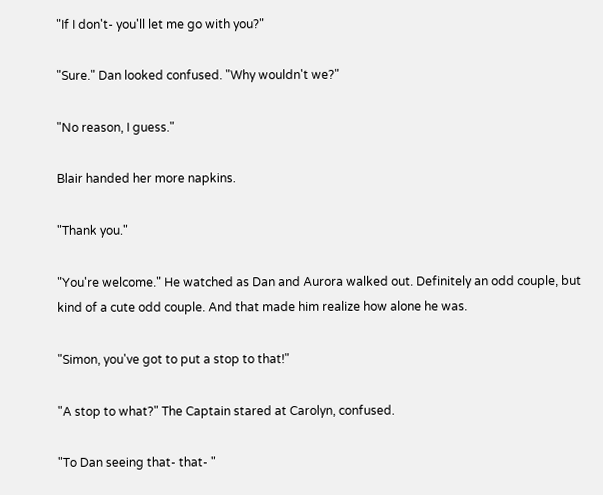"If I don't- you'll let me go with you?"

"Sure." Dan looked confused. "Why wouldn't we?"

"No reason, I guess."

Blair handed her more napkins.

"Thank you."

"You're welcome." He watched as Dan and Aurora walked out. Definitely an odd couple, but kind of a cute odd couple. And that made him realize how alone he was.

"Simon, you've got to put a stop to that!"

"A stop to what?" The Captain stared at Carolyn, confused.

"To Dan seeing that- that- "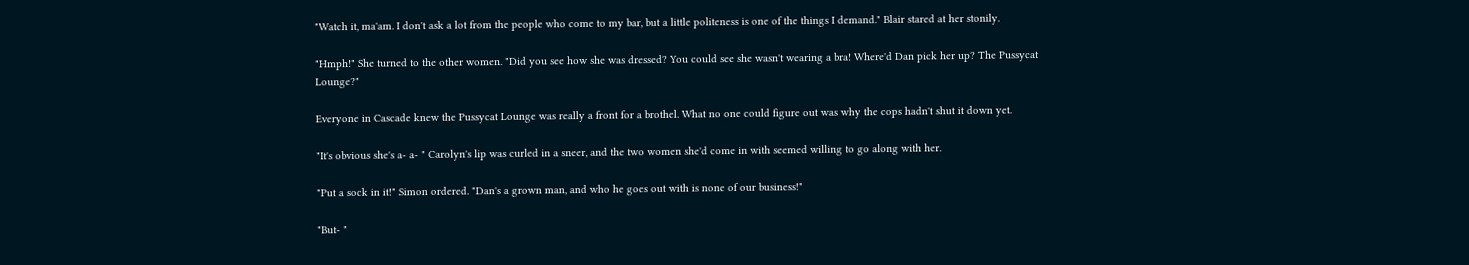"Watch it, ma'am. I don't ask a lot from the people who come to my bar, but a little politeness is one of the things I demand." Blair stared at her stonily.

"Hmph!" She turned to the other women. "Did you see how she was dressed? You could see she wasn't wearing a bra! Where'd Dan pick her up? The Pussycat Lounge?"

Everyone in Cascade knew the Pussycat Lounge was really a front for a brothel. What no one could figure out was why the cops hadn't shut it down yet.

"It's obvious she's a- a- " Carolyn's lip was curled in a sneer, and the two women she'd come in with seemed willing to go along with her.

"Put a sock in it!" Simon ordered. "Dan's a grown man, and who he goes out with is none of our business!"

"But- "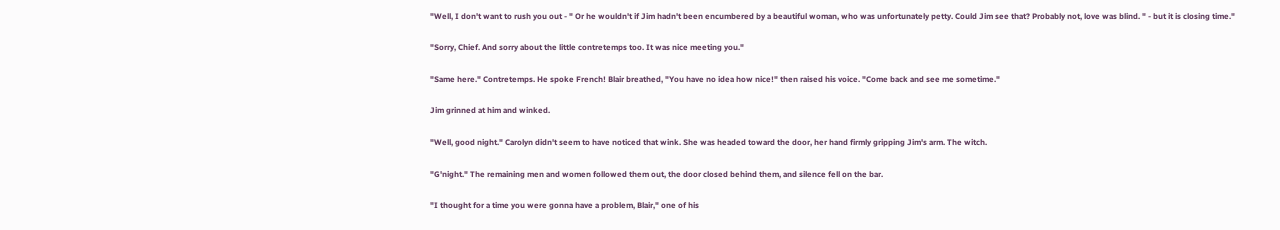"Well, I don't want to rush you out - " Or he wouldn't if Jim hadn't been encumbered by a beautiful woman, who was unfortunately petty. Could Jim see that? Probably not, love was blind. " - but it is closing time."

"Sorry, Chief. And sorry about the little contretemps too. It was nice meeting you."

"Same here." Contretemps. He spoke French! Blair breathed, "You have no idea how nice!" then raised his voice. "Come back and see me sometime."

Jim grinned at him and winked.

"Well, good night." Carolyn didn't seem to have noticed that wink. She was headed toward the door, her hand firmly gripping Jim's arm. The witch.

"G'night." The remaining men and women followed them out, the door closed behind them, and silence fell on the bar.

"I thought for a time you were gonna have a problem, Blair," one of his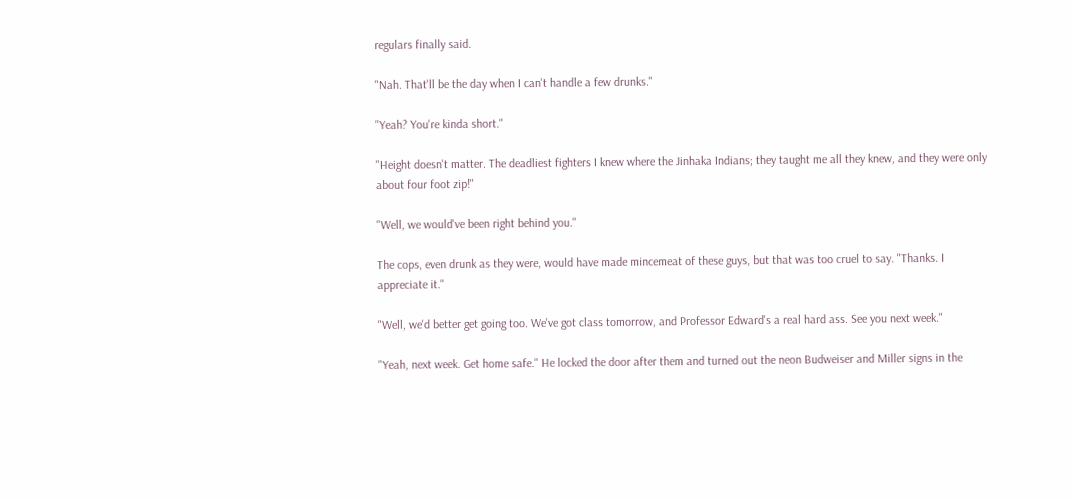regulars finally said.

"Nah. That'll be the day when I can't handle a few drunks."

"Yeah? You're kinda short."

"Height doesn't matter. The deadliest fighters I knew where the Jinhaka Indians; they taught me all they knew, and they were only about four foot zip!"

"Well, we would've been right behind you."

The cops, even drunk as they were, would have made mincemeat of these guys, but that was too cruel to say. "Thanks. I appreciate it."

"Well, we'd better get going too. We've got class tomorrow, and Professor Edward's a real hard ass. See you next week."

"Yeah, next week. Get home safe." He locked the door after them and turned out the neon Budweiser and Miller signs in the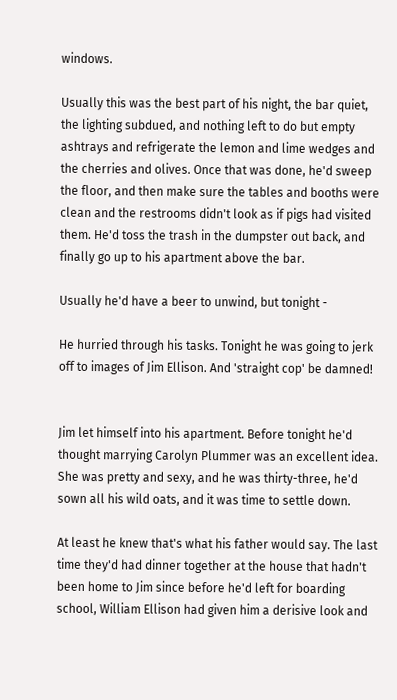windows.

Usually this was the best part of his night, the bar quiet, the lighting subdued, and nothing left to do but empty ashtrays and refrigerate the lemon and lime wedges and the cherries and olives. Once that was done, he'd sweep the floor, and then make sure the tables and booths were clean and the restrooms didn't look as if pigs had visited them. He'd toss the trash in the dumpster out back, and finally go up to his apartment above the bar.

Usually he'd have a beer to unwind, but tonight -

He hurried through his tasks. Tonight he was going to jerk off to images of Jim Ellison. And 'straight cop' be damned!


Jim let himself into his apartment. Before tonight he'd thought marrying Carolyn Plummer was an excellent idea. She was pretty and sexy, and he was thirty-three, he'd sown all his wild oats, and it was time to settle down.

At least he knew that's what his father would say. The last time they'd had dinner together at the house that hadn't been home to Jim since before he'd left for boarding school, William Ellison had given him a derisive look and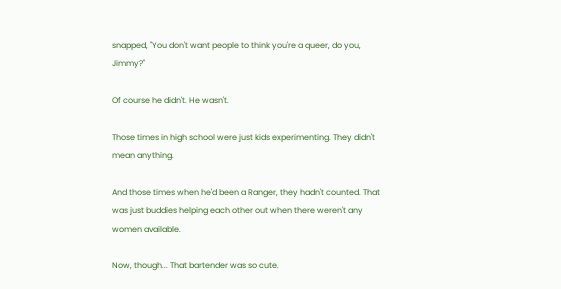snapped, "You don't want people to think you're a queer, do you, Jimmy?"

Of course he didn't. He wasn't.

Those times in high school were just kids experimenting. They didn't mean anything.

And those times when he'd been a Ranger, they hadn't counted. That was just buddies helping each other out when there weren't any women available.

Now, though... That bartender was so cute.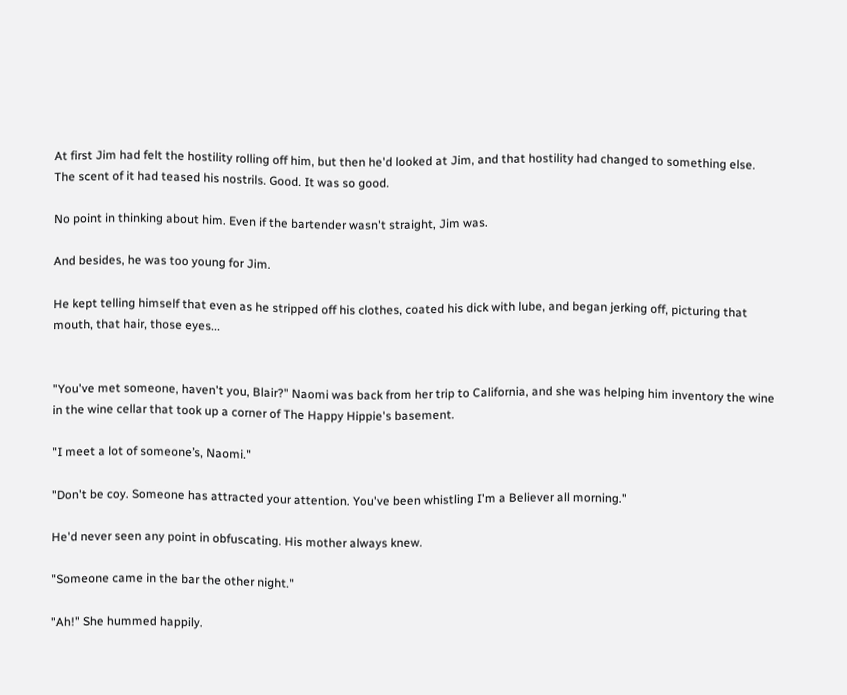At first Jim had felt the hostility rolling off him, but then he'd looked at Jim, and that hostility had changed to something else. The scent of it had teased his nostrils. Good. It was so good.

No point in thinking about him. Even if the bartender wasn't straight, Jim was.

And besides, he was too young for Jim.

He kept telling himself that even as he stripped off his clothes, coated his dick with lube, and began jerking off, picturing that mouth, that hair, those eyes...


"You've met someone, haven't you, Blair?" Naomi was back from her trip to California, and she was helping him inventory the wine in the wine cellar that took up a corner of The Happy Hippie's basement.

"I meet a lot of someone’s, Naomi."

"Don't be coy. Someone has attracted your attention. You've been whistling I'm a Believer all morning."

He'd never seen any point in obfuscating. His mother always knew.

"Someone came in the bar the other night."

"Ah!" She hummed happily.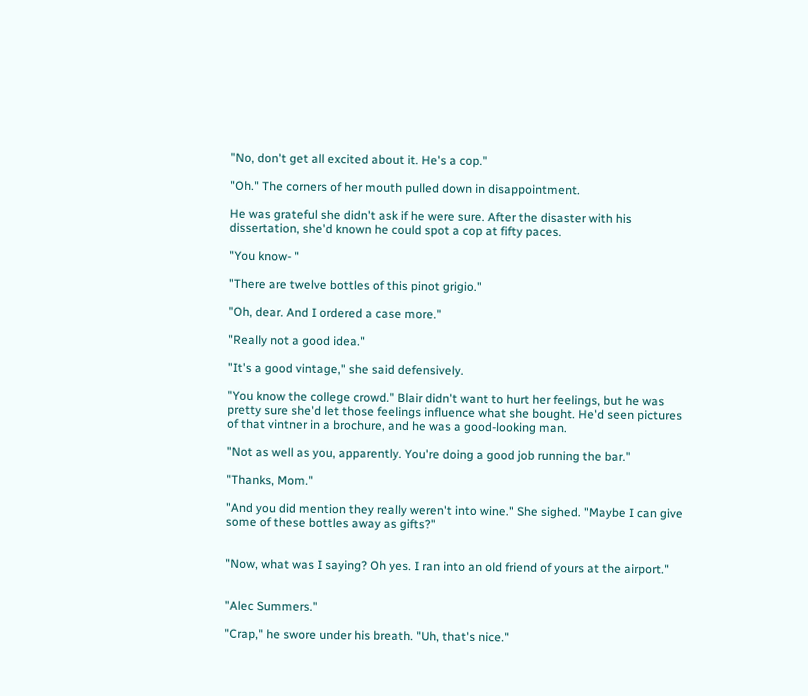"No, don't get all excited about it. He's a cop."

"Oh." The corners of her mouth pulled down in disappointment.

He was grateful she didn't ask if he were sure. After the disaster with his dissertation, she'd known he could spot a cop at fifty paces.

"You know- "

"There are twelve bottles of this pinot grigio."

"Oh, dear. And I ordered a case more."

"Really not a good idea."

"It's a good vintage," she said defensively.

"You know the college crowd." Blair didn't want to hurt her feelings, but he was pretty sure she'd let those feelings influence what she bought. He'd seen pictures of that vintner in a brochure, and he was a good-looking man.

"Not as well as you, apparently. You're doing a good job running the bar."

"Thanks, Mom."

"And you did mention they really weren't into wine." She sighed. "Maybe I can give some of these bottles away as gifts?"


"Now, what was I saying? Oh yes. I ran into an old friend of yours at the airport."


"Alec Summers."

"Crap," he swore under his breath. "Uh, that's nice."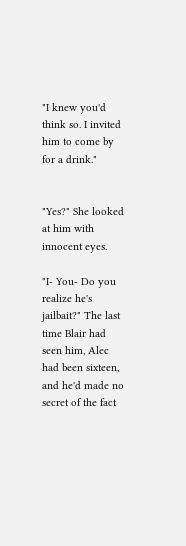"I knew you'd think so. I invited him to come by for a drink."


"Yes?" She looked at him with innocent eyes.

"I- You- Do you realize he's jailbait?" The last time Blair had seen him, Alec had been sixteen, and he'd made no secret of the fact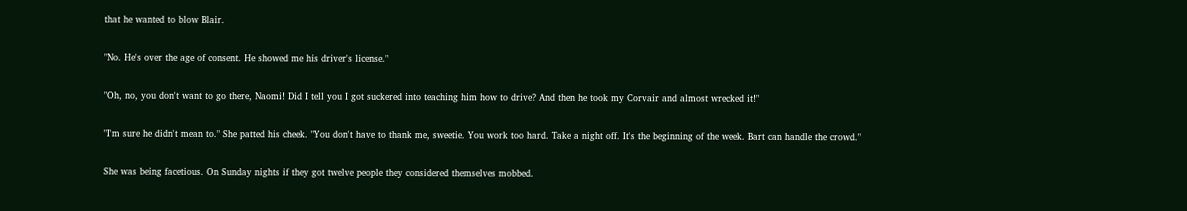that he wanted to blow Blair.

"No. He's over the age of consent. He showed me his driver's license."

"Oh, no, you don't want to go there, Naomi! Did I tell you I got suckered into teaching him how to drive? And then he took my Corvair and almost wrecked it!"

"I'm sure he didn't mean to." She patted his cheek. "You don't have to thank me, sweetie. You work too hard. Take a night off. It's the beginning of the week. Bart can handle the crowd."

She was being facetious. On Sunday nights if they got twelve people they considered themselves mobbed.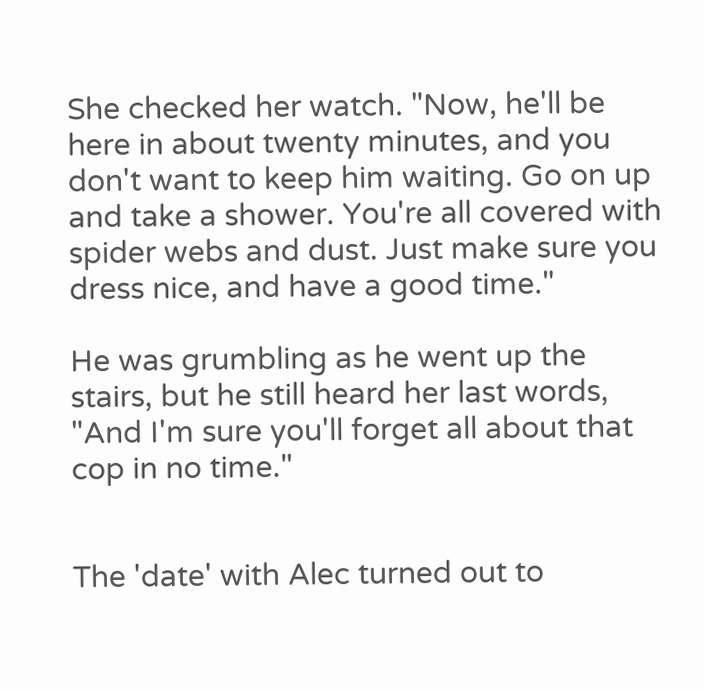She checked her watch. "Now, he'll be here in about twenty minutes, and you don't want to keep him waiting. Go on up and take a shower. You're all covered with spider webs and dust. Just make sure you dress nice, and have a good time."

He was grumbling as he went up the stairs, but he still heard her last words, "And I'm sure you'll forget all about that cop in no time."


The 'date' with Alec turned out to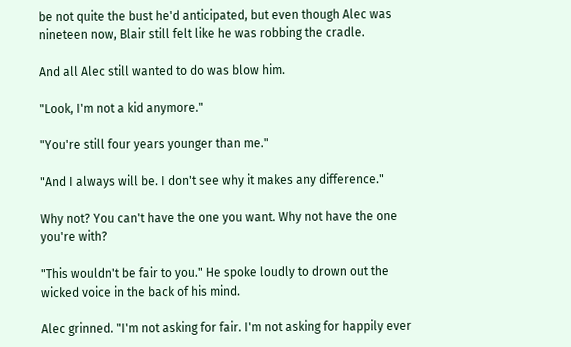be not quite the bust he'd anticipated, but even though Alec was nineteen now, Blair still felt like he was robbing the cradle.

And all Alec still wanted to do was blow him.

"Look, I'm not a kid anymore."

"You're still four years younger than me."

"And I always will be. I don't see why it makes any difference."

Why not? You can't have the one you want. Why not have the one you're with?

"This wouldn't be fair to you." He spoke loudly to drown out the wicked voice in the back of his mind.

Alec grinned. "I'm not asking for fair. I'm not asking for happily ever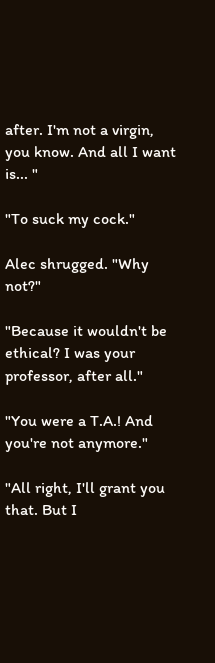after. I'm not a virgin, you know. And all I want is... "

"To suck my cock."

Alec shrugged. "Why not?"

"Because it wouldn't be ethical? I was your professor, after all."

"You were a T.A.! And you're not anymore."

"All right, I'll grant you that. But I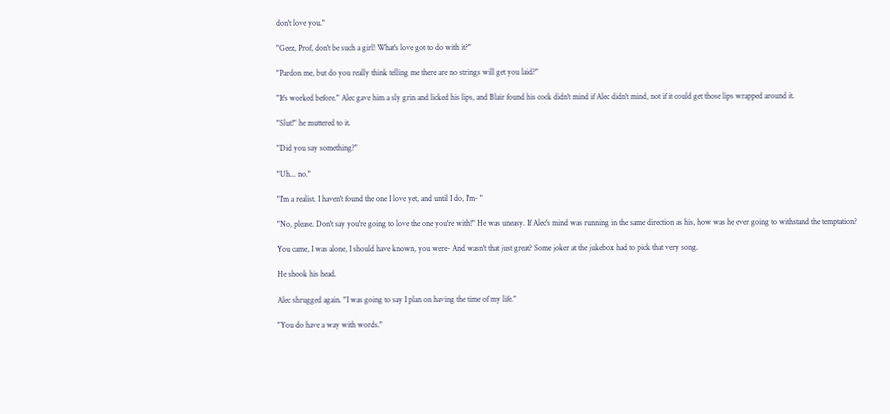don't love you."

"Geez, Prof, don't be such a girl! What's love got to do with it?"

"Pardon me, but do you really think telling me there are no strings will get you laid?"

"It's worked before." Alec gave him a sly grin and licked his lips, and Blair found his cock didn't mind if Alec didn't mind, not if it could get those lips wrapped around it.

"Slut!" he muttered to it.

"Did you say something?"

"Uh... no."

"I'm a realist. I haven't found the one I love yet, and until I do, I'm- "

"No, please. Don't say you're going to love the one you're with!" He was uneasy. If Alec's mind was running in the same direction as his, how was he ever going to withstand the temptation?

You came, I was alone, I should have known, you were- And wasn't that just great? Some joker at the jukebox had to pick that very song.

He shook his head.

Alec shrugged again. "I was going to say I plan on having the time of my life."

"You do have a way with words."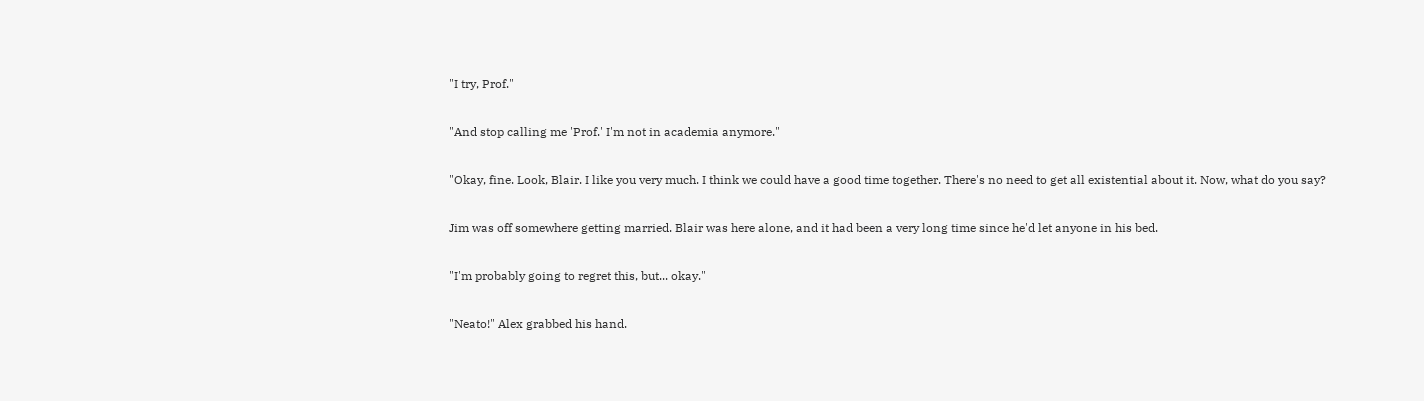"I try, Prof."

"And stop calling me 'Prof.' I'm not in academia anymore."

"Okay, fine. Look, Blair. I like you very much. I think we could have a good time together. There's no need to get all existential about it. Now, what do you say?

Jim was off somewhere getting married. Blair was here alone, and it had been a very long time since he'd let anyone in his bed.

"I'm probably going to regret this, but... okay."

"Neato!" Alex grabbed his hand.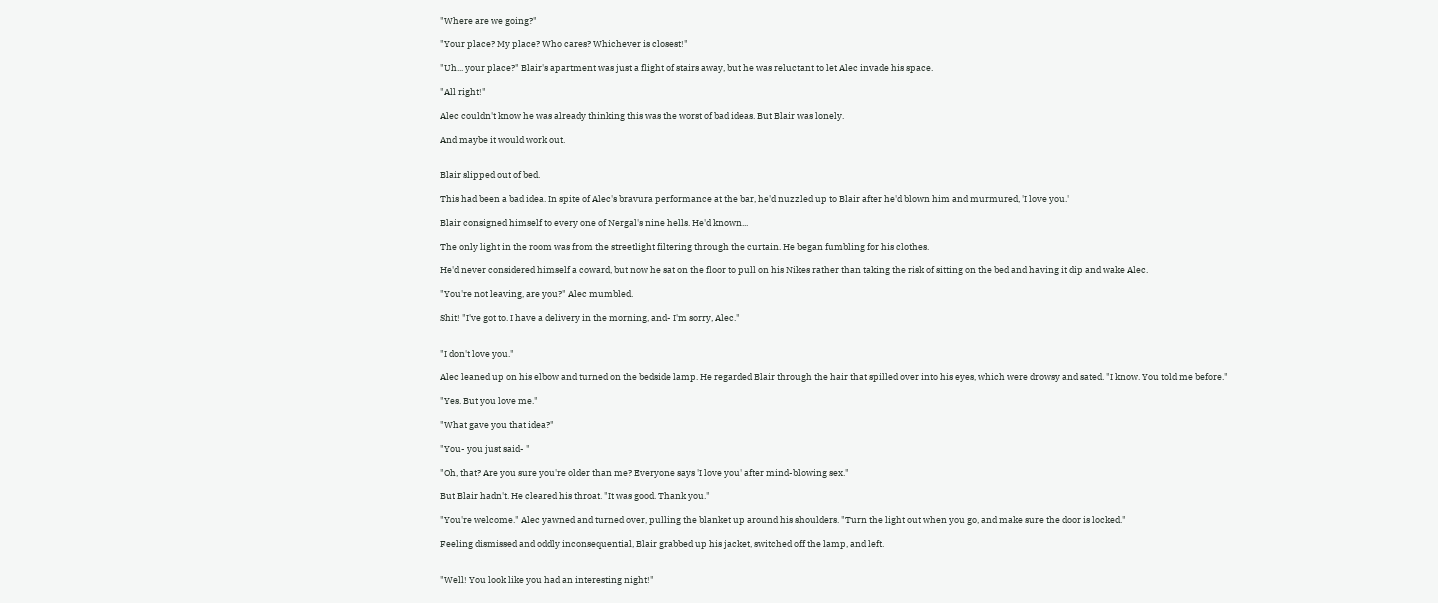"Where are we going?"

"Your place? My place? Who cares? Whichever is closest!"

"Uh... your place?" Blair's apartment was just a flight of stairs away, but he was reluctant to let Alec invade his space.

"All right!"

Alec couldn't know he was already thinking this was the worst of bad ideas. But Blair was lonely.

And maybe it would work out.


Blair slipped out of bed.

This had been a bad idea. In spite of Alec's bravura performance at the bar, he'd nuzzled up to Blair after he'd blown him and murmured, 'I love you.'

Blair consigned himself to every one of Nergal's nine hells. He'd known...

The only light in the room was from the streetlight filtering through the curtain. He began fumbling for his clothes.

He'd never considered himself a coward, but now he sat on the floor to pull on his Nikes rather than taking the risk of sitting on the bed and having it dip and wake Alec.

"You're not leaving, are you?" Alec mumbled.

Shit! "I've got to. I have a delivery in the morning, and- I'm sorry, Alec."


"I don't love you."

Alec leaned up on his elbow and turned on the bedside lamp. He regarded Blair through the hair that spilled over into his eyes, which were drowsy and sated. "I know. You told me before."

"Yes. But you love me."

"What gave you that idea?"

"You- you just said- "

"Oh, that? Are you sure you're older than me? Everyone says 'I love you' after mind-blowing sex."

But Blair hadn't. He cleared his throat. "It was good. Thank you."

"You're welcome." Alec yawned and turned over, pulling the blanket up around his shoulders. "Turn the light out when you go, and make sure the door is locked."

Feeling dismissed and oddly inconsequential, Blair grabbed up his jacket, switched off the lamp, and left.


"Well! You look like you had an interesting night!"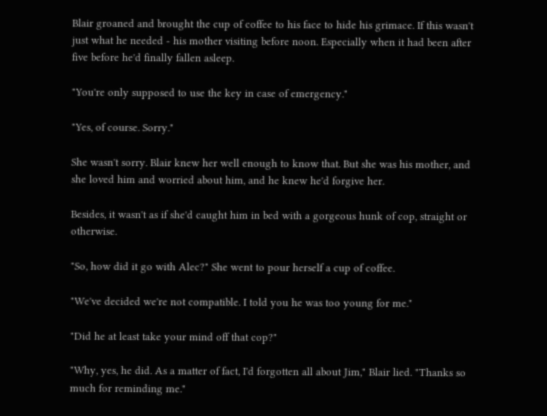Blair groaned and brought the cup of coffee to his face to hide his grimace. If this wasn't just what he needed - his mother visiting before noon. Especially when it had been after five before he'd finally fallen asleep.

"You're only supposed to use the key in case of emergency."

"Yes, of course. Sorry."

She wasn't sorry. Blair knew her well enough to know that. But she was his mother, and she loved him and worried about him, and he knew he'd forgive her.

Besides, it wasn't as if she'd caught him in bed with a gorgeous hunk of cop, straight or otherwise.

"So, how did it go with Alec?" She went to pour herself a cup of coffee.

"We've decided we're not compatible. I told you he was too young for me."

"Did he at least take your mind off that cop?"

"Why, yes, he did. As a matter of fact, I'd forgotten all about Jim," Blair lied. "Thanks so much for reminding me."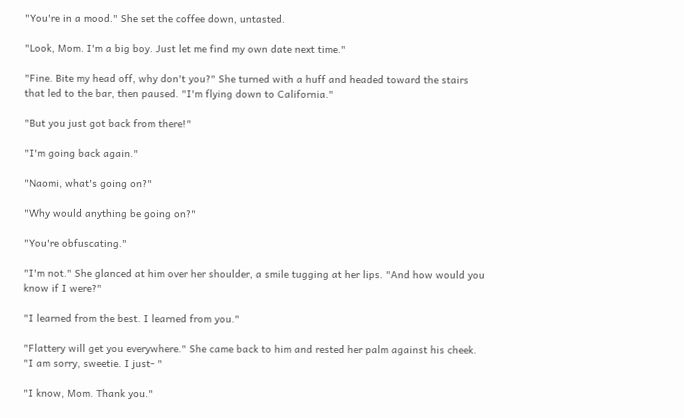"You're in a mood." She set the coffee down, untasted.

"Look, Mom. I'm a big boy. Just let me find my own date next time."

"Fine. Bite my head off, why don't you?" She turned with a huff and headed toward the stairs that led to the bar, then paused. "I'm flying down to California."

"But you just got back from there!"

"I'm going back again."

"Naomi, what's going on?"

"Why would anything be going on?"

"You're obfuscating."

"I'm not." She glanced at him over her shoulder, a smile tugging at her lips. "And how would you know if I were?"

"I learned from the best. I learned from you."

"Flattery will get you everywhere." She came back to him and rested her palm against his cheek. "I am sorry, sweetie. I just- "

"I know, Mom. Thank you."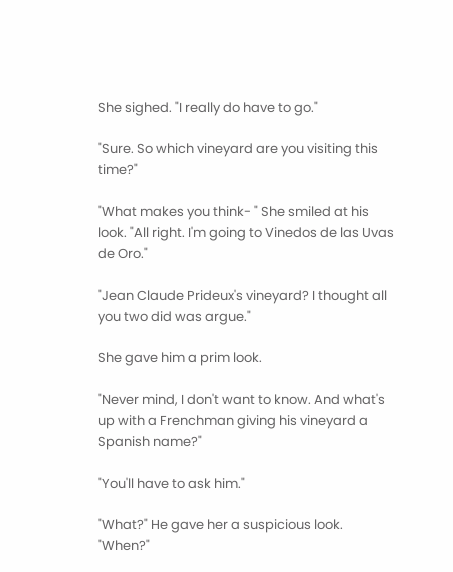She sighed. "I really do have to go."

"Sure. So which vineyard are you visiting this time?"

"What makes you think- " She smiled at his look. "All right. I'm going to Vinedos de las Uvas de Oro."

"Jean Claude Prideux's vineyard? I thought all you two did was argue."

She gave him a prim look.

"Never mind, I don't want to know. And what's up with a Frenchman giving his vineyard a Spanish name?"

"You'll have to ask him."

"What?" He gave her a suspicious look. "When?"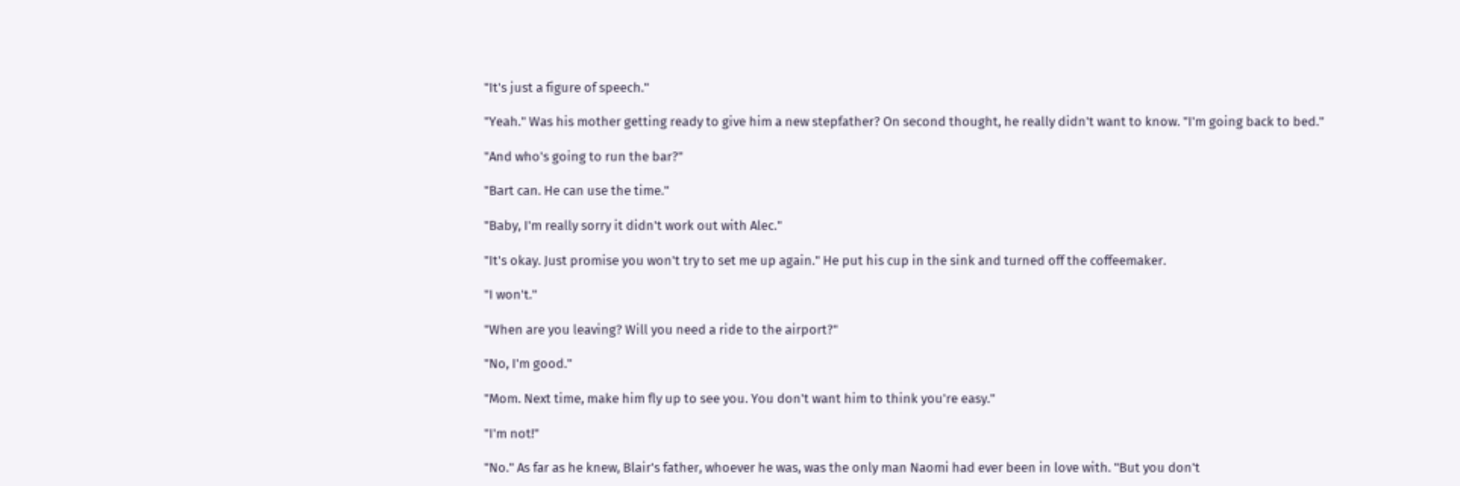"It's just a figure of speech."

"Yeah." Was his mother getting ready to give him a new stepfather? On second thought, he really didn't want to know. "I'm going back to bed."

"And who's going to run the bar?"

"Bart can. He can use the time."

"Baby, I'm really sorry it didn't work out with Alec."

"It's okay. Just promise you won't try to set me up again." He put his cup in the sink and turned off the coffeemaker.

"I won't."

"When are you leaving? Will you need a ride to the airport?"

"No, I'm good."

"Mom. Next time, make him fly up to see you. You don't want him to think you're easy."

"I'm not!"

"No." As far as he knew, Blair's father, whoever he was, was the only man Naomi had ever been in love with. "But you don't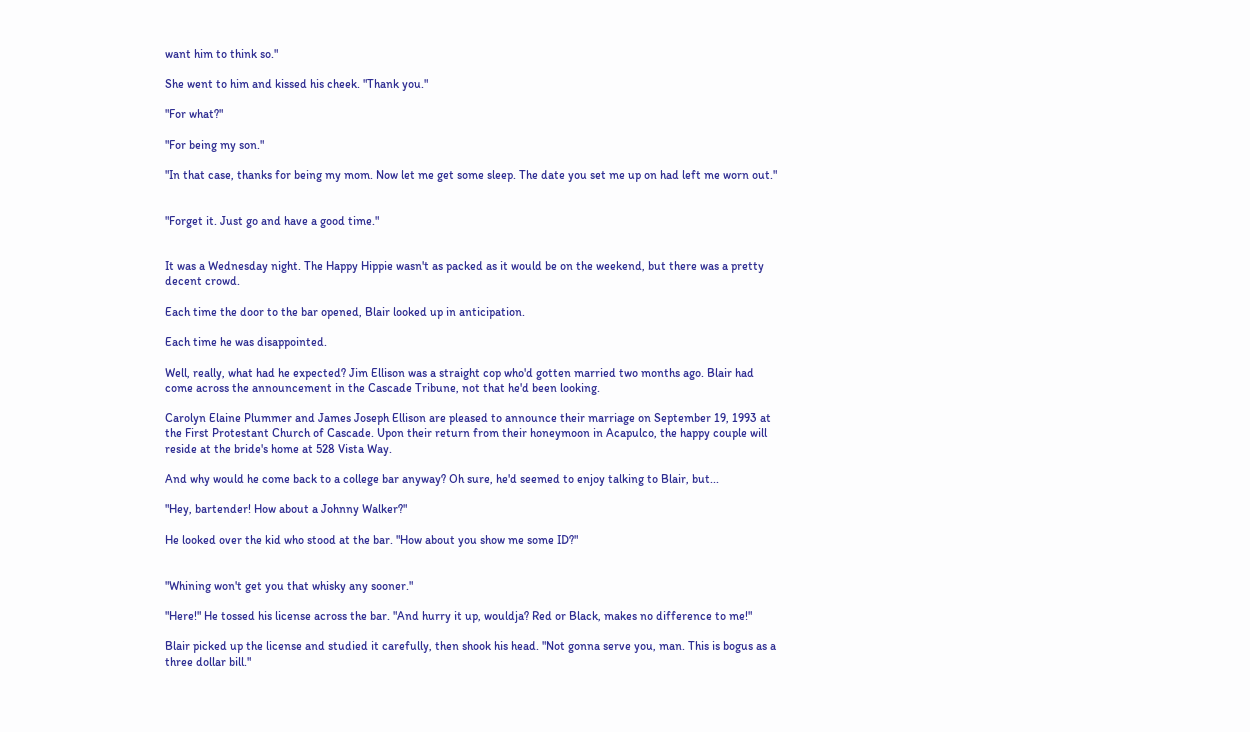want him to think so."

She went to him and kissed his cheek. "Thank you."

"For what?"

"For being my son."

"In that case, thanks for being my mom. Now let me get some sleep. The date you set me up on had left me worn out."


"Forget it. Just go and have a good time."


It was a Wednesday night. The Happy Hippie wasn't as packed as it would be on the weekend, but there was a pretty decent crowd.

Each time the door to the bar opened, Blair looked up in anticipation.

Each time he was disappointed.

Well, really, what had he expected? Jim Ellison was a straight cop who'd gotten married two months ago. Blair had come across the announcement in the Cascade Tribune, not that he'd been looking.

Carolyn Elaine Plummer and James Joseph Ellison are pleased to announce their marriage on September 19, 1993 at the First Protestant Church of Cascade. Upon their return from their honeymoon in Acapulco, the happy couple will reside at the bride's home at 528 Vista Way.

And why would he come back to a college bar anyway? Oh sure, he'd seemed to enjoy talking to Blair, but...

"Hey, bartender! How about a Johnny Walker?"

He looked over the kid who stood at the bar. "How about you show me some ID?"


"Whining won't get you that whisky any sooner."

"Here!" He tossed his license across the bar. "And hurry it up, wouldja? Red or Black, makes no difference to me!"

Blair picked up the license and studied it carefully, then shook his head. "Not gonna serve you, man. This is bogus as a three dollar bill."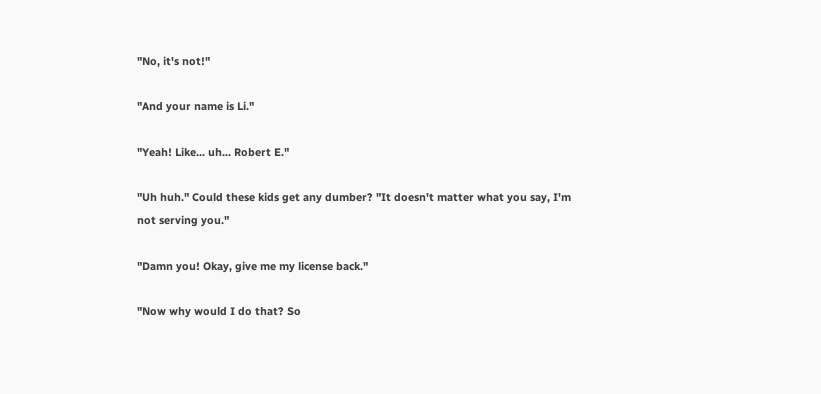"No, it's not!"

"And your name is Li."

"Yeah! Like... uh... Robert E."

"Uh huh." Could these kids get any dumber? "It doesn't matter what you say, I'm not serving you."

"Damn you! Okay, give me my license back."

"Now why would I do that? So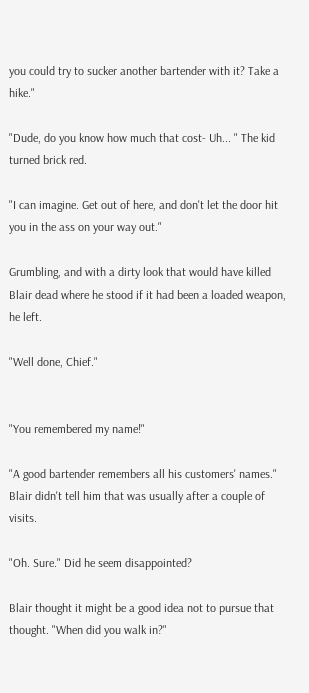you could try to sucker another bartender with it? Take a hike."

"Dude, do you know how much that cost- Uh... " The kid turned brick red.

"I can imagine. Get out of here, and don't let the door hit you in the ass on your way out."

Grumbling, and with a dirty look that would have killed Blair dead where he stood if it had been a loaded weapon, he left.

"Well done, Chief."


"You remembered my name!"

"A good bartender remembers all his customers' names." Blair didn't tell him that was usually after a couple of visits.

"Oh. Sure." Did he seem disappointed?

Blair thought it might be a good idea not to pursue that thought. "When did you walk in?"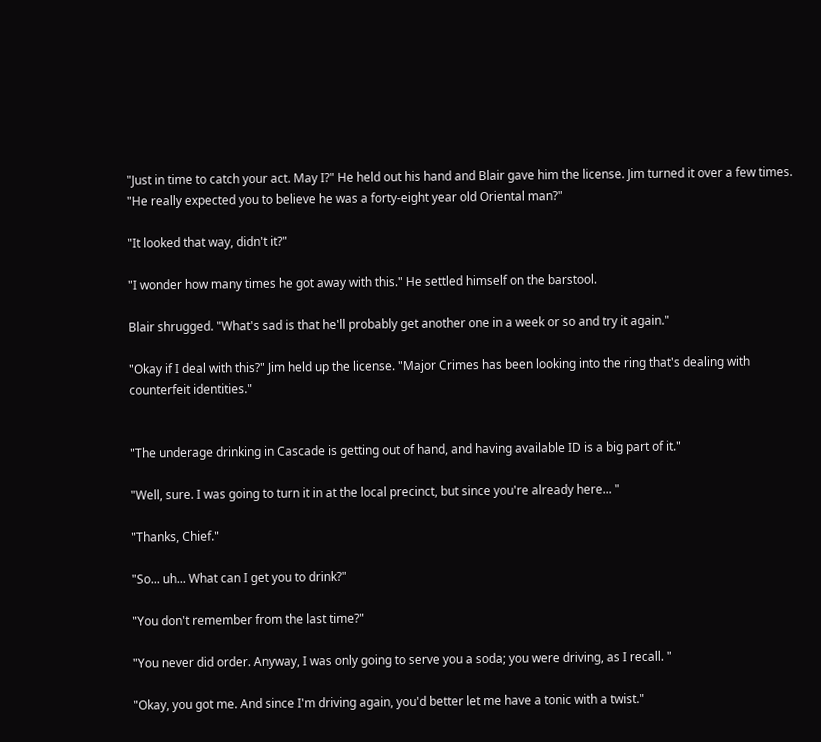"Just in time to catch your act. May I?" He held out his hand and Blair gave him the license. Jim turned it over a few times. "He really expected you to believe he was a forty-eight year old Oriental man?"

"It looked that way, didn't it?"

"I wonder how many times he got away with this." He settled himself on the barstool.

Blair shrugged. "What's sad is that he'll probably get another one in a week or so and try it again."

"Okay if I deal with this?" Jim held up the license. "Major Crimes has been looking into the ring that's dealing with counterfeit identities."


"The underage drinking in Cascade is getting out of hand, and having available ID is a big part of it."

"Well, sure. I was going to turn it in at the local precinct, but since you're already here... "

"Thanks, Chief."

"So... uh... What can I get you to drink?"

"You don't remember from the last time?"

"You never did order. Anyway, I was only going to serve you a soda; you were driving, as I recall. "

"Okay, you got me. And since I'm driving again, you'd better let me have a tonic with a twist."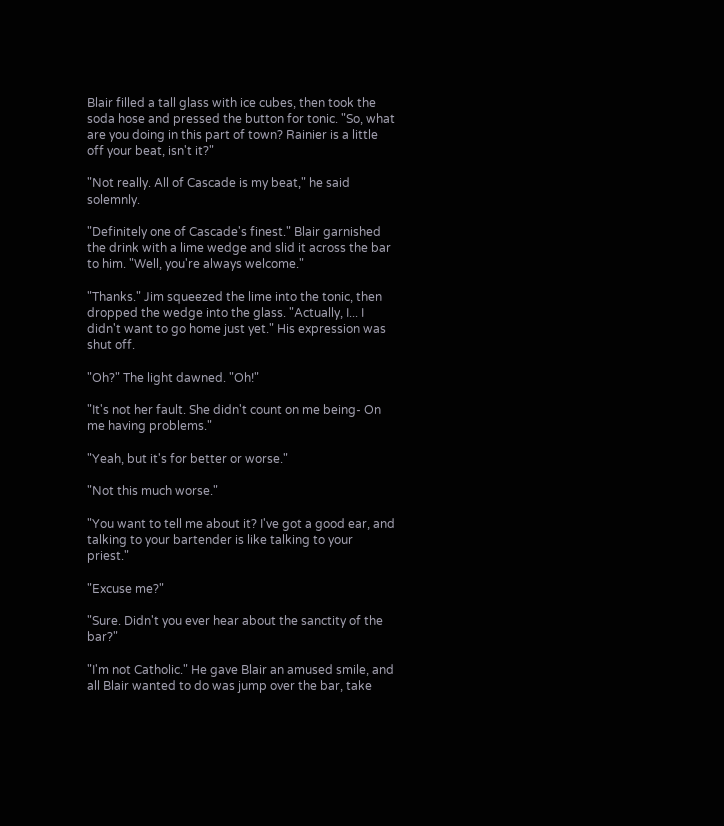Blair filled a tall glass with ice cubes, then took the soda hose and pressed the button for tonic. "So, what are you doing in this part of town? Rainier is a little off your beat, isn't it?"

"Not really. All of Cascade is my beat," he said solemnly.

"Definitely one of Cascade's finest." Blair garnished the drink with a lime wedge and slid it across the bar to him. "Well, you're always welcome."

"Thanks." Jim squeezed the lime into the tonic, then dropped the wedge into the glass. "Actually, I... I didn't want to go home just yet." His expression was shut off.

"Oh?" The light dawned. "Oh!"

"It's not her fault. She didn't count on me being- On me having problems."

"Yeah, but it's for better or worse."

"Not this much worse."

"You want to tell me about it? I've got a good ear, and talking to your bartender is like talking to your priest."

"Excuse me?"

"Sure. Didn't you ever hear about the sanctity of the bar?"

"I'm not Catholic." He gave Blair an amused smile, and all Blair wanted to do was jump over the bar, take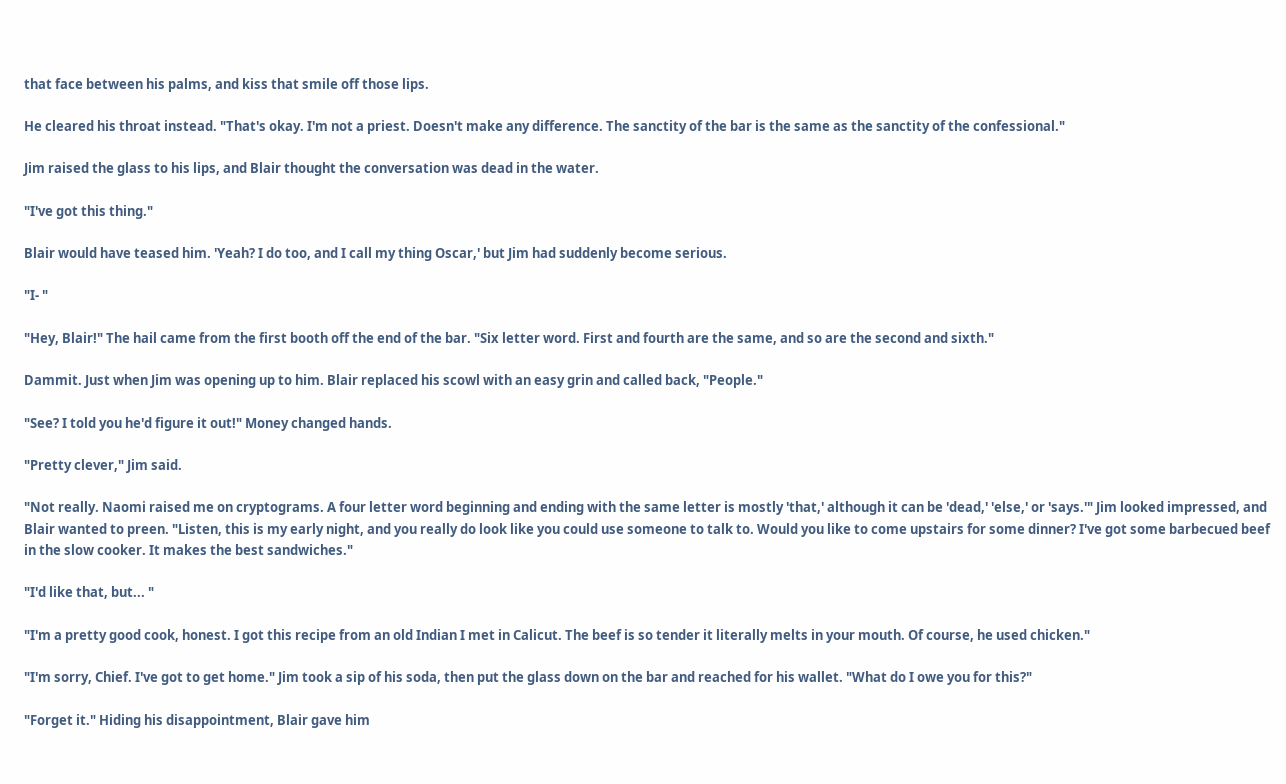that face between his palms, and kiss that smile off those lips.

He cleared his throat instead. "That's okay. I'm not a priest. Doesn't make any difference. The sanctity of the bar is the same as the sanctity of the confessional."

Jim raised the glass to his lips, and Blair thought the conversation was dead in the water.

"I've got this thing."

Blair would have teased him. 'Yeah? I do too, and I call my thing Oscar,' but Jim had suddenly become serious.

"I- "

"Hey, Blair!" The hail came from the first booth off the end of the bar. "Six letter word. First and fourth are the same, and so are the second and sixth."

Dammit. Just when Jim was opening up to him. Blair replaced his scowl with an easy grin and called back, "People."

"See? I told you he'd figure it out!" Money changed hands.

"Pretty clever," Jim said.

"Not really. Naomi raised me on cryptograms. A four letter word beginning and ending with the same letter is mostly 'that,' although it can be 'dead,' 'else,' or 'says.'" Jim looked impressed, and Blair wanted to preen. "Listen, this is my early night, and you really do look like you could use someone to talk to. Would you like to come upstairs for some dinner? I've got some barbecued beef in the slow cooker. It makes the best sandwiches."

"I'd like that, but... "

"I'm a pretty good cook, honest. I got this recipe from an old Indian I met in Calicut. The beef is so tender it literally melts in your mouth. Of course, he used chicken."

"I'm sorry, Chief. I've got to get home." Jim took a sip of his soda, then put the glass down on the bar and reached for his wallet. "What do I owe you for this?"

"Forget it." Hiding his disappointment, Blair gave him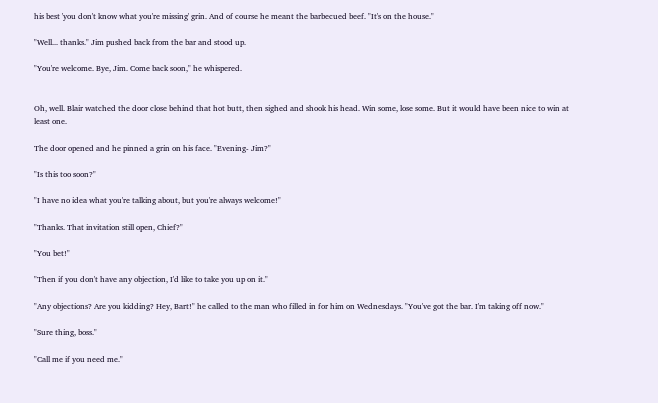his best 'you don't know what you're missing' grin. And of course he meant the barbecued beef. "It's on the house."

"Well... thanks." Jim pushed back from the bar and stood up.

"You're welcome. Bye, Jim. Come back soon," he whispered.


Oh, well. Blair watched the door close behind that hot butt, then sighed and shook his head. Win some, lose some. But it would have been nice to win at least one.

The door opened and he pinned a grin on his face. "Evening- Jim?"

"Is this too soon?"

"I have no idea what you're talking about, but you're always welcome!"

"Thanks. That invitation still open, Chief?"

"You bet!"

"Then if you don't have any objection, I'd like to take you up on it."

"Any objections? Are you kidding? Hey, Bart!" he called to the man who filled in for him on Wednesdays. "You've got the bar. I'm taking off now."

"Sure thing, boss."

"Call me if you need me."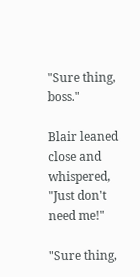"Sure thing, boss."

Blair leaned close and whispered, "Just don't need me!"

"Sure thing,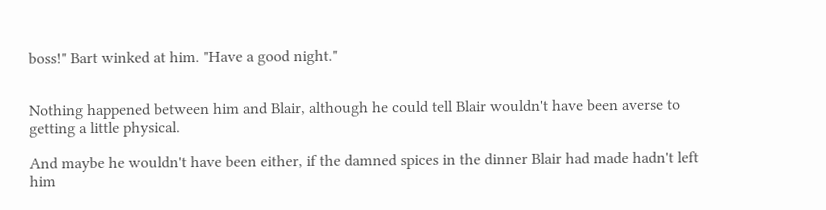boss!" Bart winked at him. "Have a good night."


Nothing happened between him and Blair, although he could tell Blair wouldn't have been averse to getting a little physical.

And maybe he wouldn't have been either, if the damned spices in the dinner Blair had made hadn't left him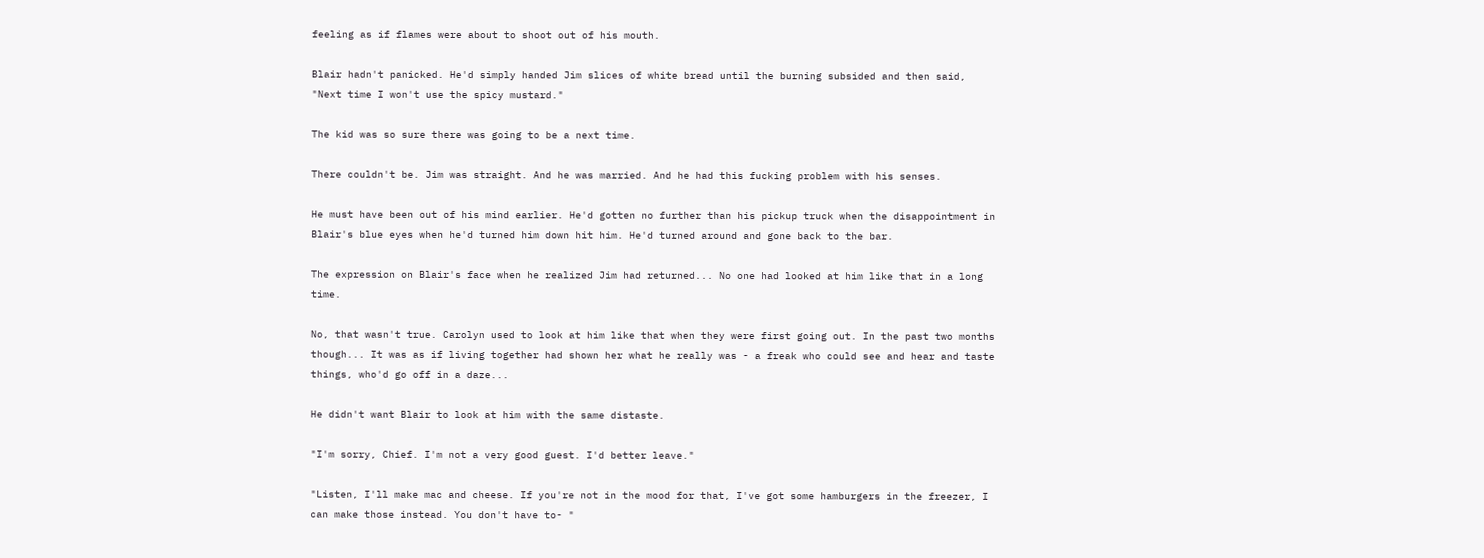feeling as if flames were about to shoot out of his mouth.

Blair hadn't panicked. He'd simply handed Jim slices of white bread until the burning subsided and then said, "Next time I won't use the spicy mustard."

The kid was so sure there was going to be a next time.

There couldn't be. Jim was straight. And he was married. And he had this fucking problem with his senses.

He must have been out of his mind earlier. He'd gotten no further than his pickup truck when the disappointment in Blair's blue eyes when he'd turned him down hit him. He'd turned around and gone back to the bar.

The expression on Blair's face when he realized Jim had returned... No one had looked at him like that in a long time.

No, that wasn't true. Carolyn used to look at him like that when they were first going out. In the past two months though... It was as if living together had shown her what he really was - a freak who could see and hear and taste things, who'd go off in a daze...

He didn't want Blair to look at him with the same distaste.

"I'm sorry, Chief. I'm not a very good guest. I'd better leave."

"Listen, I'll make mac and cheese. If you're not in the mood for that, I've got some hamburgers in the freezer, I can make those instead. You don't have to- "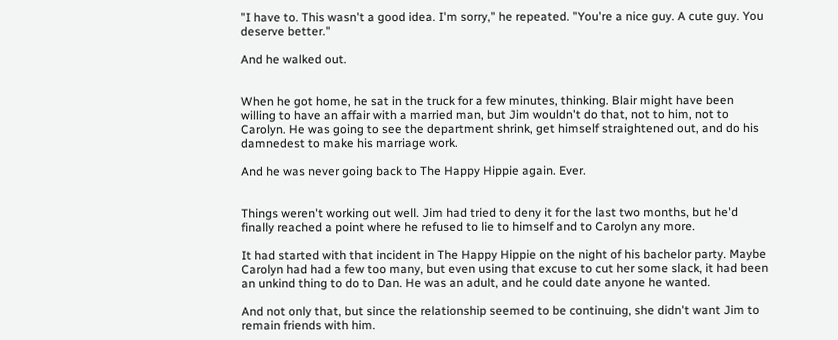"I have to. This wasn't a good idea. I'm sorry," he repeated. "You're a nice guy. A cute guy. You deserve better."

And he walked out.


When he got home, he sat in the truck for a few minutes, thinking. Blair might have been willing to have an affair with a married man, but Jim wouldn't do that, not to him, not to Carolyn. He was going to see the department shrink, get himself straightened out, and do his damnedest to make his marriage work.

And he was never going back to The Happy Hippie again. Ever.


Things weren't working out well. Jim had tried to deny it for the last two months, but he'd finally reached a point where he refused to lie to himself and to Carolyn any more.

It had started with that incident in The Happy Hippie on the night of his bachelor party. Maybe Carolyn had had a few too many, but even using that excuse to cut her some slack, it had been an unkind thing to do to Dan. He was an adult, and he could date anyone he wanted.

And not only that, but since the relationship seemed to be continuing, she didn't want Jim to remain friends with him.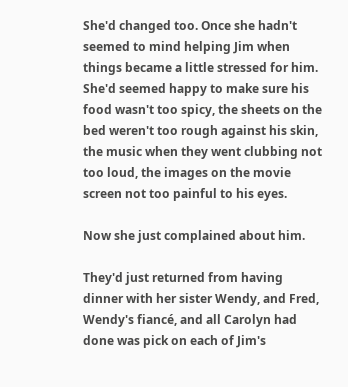She'd changed too. Once she hadn't seemed to mind helping Jim when things became a little stressed for him. She'd seemed happy to make sure his food wasn't too spicy, the sheets on the bed weren't too rough against his skin, the music when they went clubbing not too loud, the images on the movie screen not too painful to his eyes.

Now she just complained about him.

They'd just returned from having dinner with her sister Wendy, and Fred, Wendy's fiancé, and all Carolyn had done was pick on each of Jim's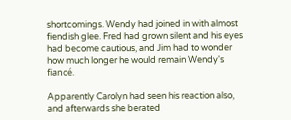shortcomings. Wendy had joined in with almost fiendish glee. Fred had grown silent and his eyes had become cautious, and Jim had to wonder how much longer he would remain Wendy's fiancé.

Apparently Carolyn had seen his reaction also, and afterwards she berated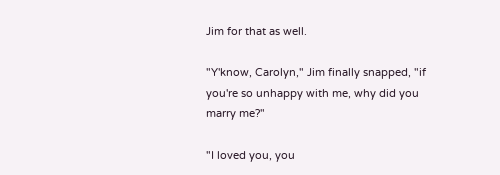Jim for that as well.

"Y'know, Carolyn," Jim finally snapped, "if you're so unhappy with me, why did you marry me?"

"I loved you, you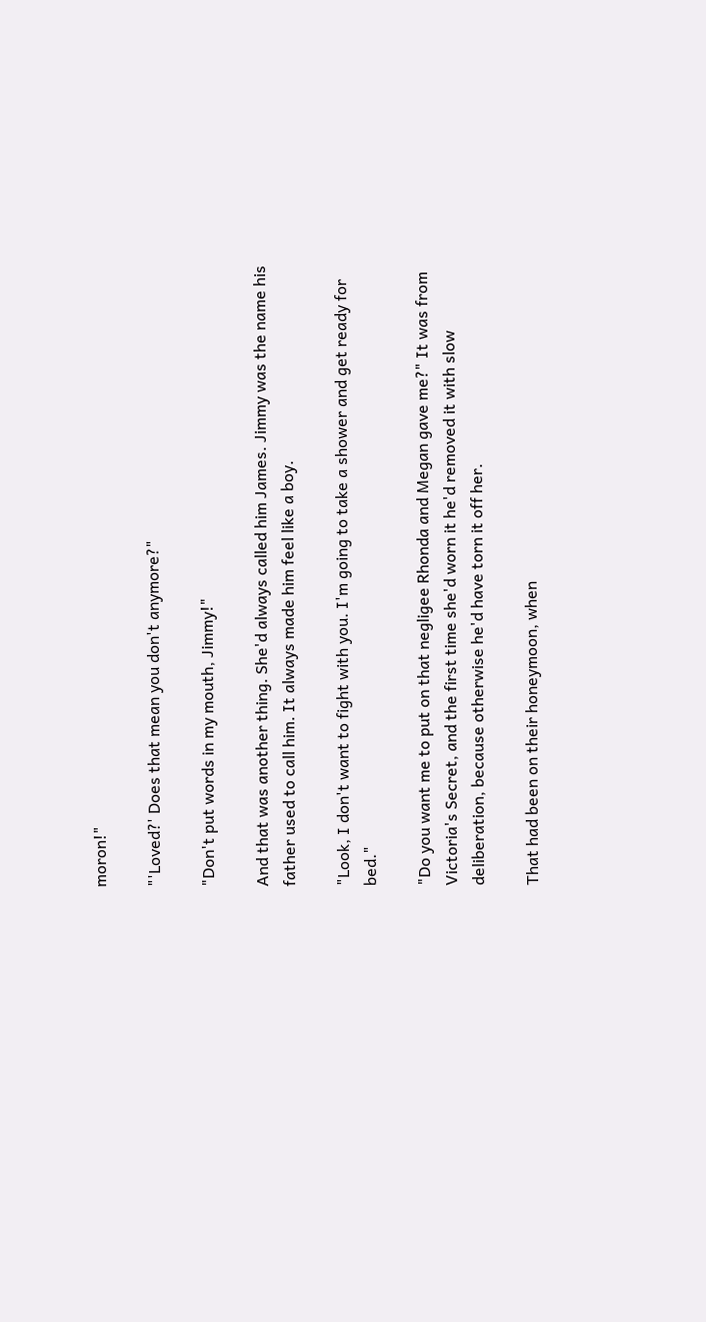moron!"

"'Loved?' Does that mean you don't anymore?"

"Don't put words in my mouth, Jimmy!"

And that was another thing. She'd always called him James. Jimmy was the name his father used to call him. It always made him feel like a boy.

"Look, I don't want to fight with you. I'm going to take a shower and get ready for bed."

"Do you want me to put on that negligee Rhonda and Megan gave me?" It was from Victoria's Secret, and the first time she'd worn it he'd removed it with slow deliberation, because otherwise he'd have torn it off her.

That had been on their honeymoon, when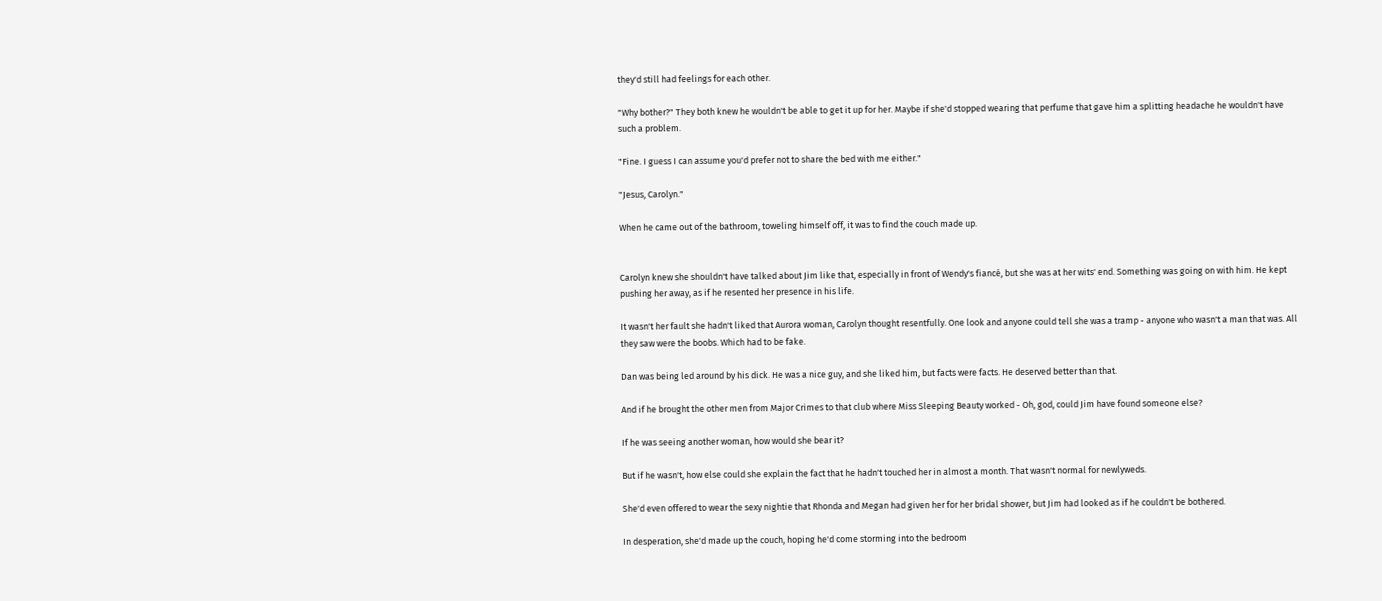they'd still had feelings for each other.

"Why bother?" They both knew he wouldn't be able to get it up for her. Maybe if she'd stopped wearing that perfume that gave him a splitting headache he wouldn't have such a problem.

"Fine. I guess I can assume you'd prefer not to share the bed with me either."

"Jesus, Carolyn."

When he came out of the bathroom, toweling himself off, it was to find the couch made up.


Carolyn knew she shouldn't have talked about Jim like that, especially in front of Wendy's fiancé, but she was at her wits' end. Something was going on with him. He kept pushing her away, as if he resented her presence in his life.

It wasn't her fault she hadn't liked that Aurora woman, Carolyn thought resentfully. One look and anyone could tell she was a tramp - anyone who wasn't a man that was. All they saw were the boobs. Which had to be fake.

Dan was being led around by his dick. He was a nice guy, and she liked him, but facts were facts. He deserved better than that.

And if he brought the other men from Major Crimes to that club where Miss Sleeping Beauty worked - Oh, god, could Jim have found someone else?

If he was seeing another woman, how would she bear it?

But if he wasn't, how else could she explain the fact that he hadn't touched her in almost a month. That wasn't normal for newlyweds.

She'd even offered to wear the sexy nightie that Rhonda and Megan had given her for her bridal shower, but Jim had looked as if he couldn't be bothered.

In desperation, she'd made up the couch, hoping he'd come storming into the bedroom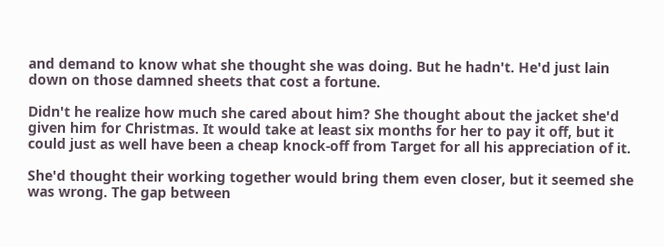and demand to know what she thought she was doing. But he hadn't. He'd just lain down on those damned sheets that cost a fortune.

Didn't he realize how much she cared about him? She thought about the jacket she'd given him for Christmas. It would take at least six months for her to pay it off, but it could just as well have been a cheap knock-off from Target for all his appreciation of it.

She'd thought their working together would bring them even closer, but it seemed she was wrong. The gap between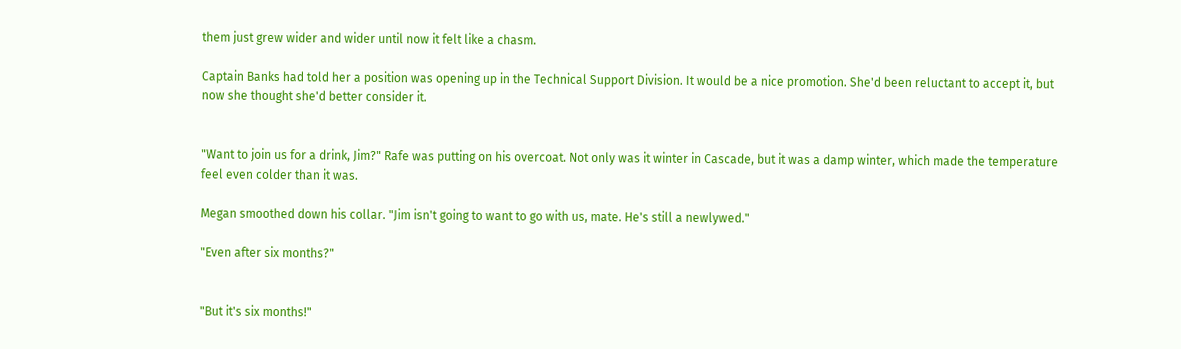them just grew wider and wider until now it felt like a chasm.

Captain Banks had told her a position was opening up in the Technical Support Division. It would be a nice promotion. She'd been reluctant to accept it, but now she thought she'd better consider it.


"Want to join us for a drink, Jim?" Rafe was putting on his overcoat. Not only was it winter in Cascade, but it was a damp winter, which made the temperature feel even colder than it was.

Megan smoothed down his collar. "Jim isn't going to want to go with us, mate. He's still a newlywed."

"Even after six months?"


"But it's six months!"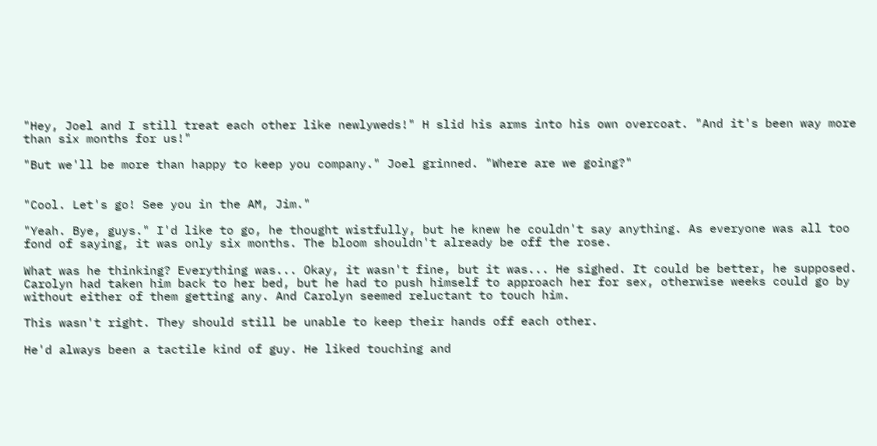"Hey, Joel and I still treat each other like newlyweds!" H slid his arms into his own overcoat. "And it's been way more than six months for us!"

"But we'll be more than happy to keep you company." Joel grinned. "Where are we going?"


"Cool. Let's go! See you in the AM, Jim."

"Yeah. Bye, guys." I'd like to go, he thought wistfully, but he knew he couldn't say anything. As everyone was all too fond of saying, it was only six months. The bloom shouldn't already be off the rose.

What was he thinking? Everything was... Okay, it wasn't fine, but it was... He sighed. It could be better, he supposed. Carolyn had taken him back to her bed, but he had to push himself to approach her for sex, otherwise weeks could go by without either of them getting any. And Carolyn seemed reluctant to touch him.

This wasn't right. They should still be unable to keep their hands off each other.

He'd always been a tactile kind of guy. He liked touching and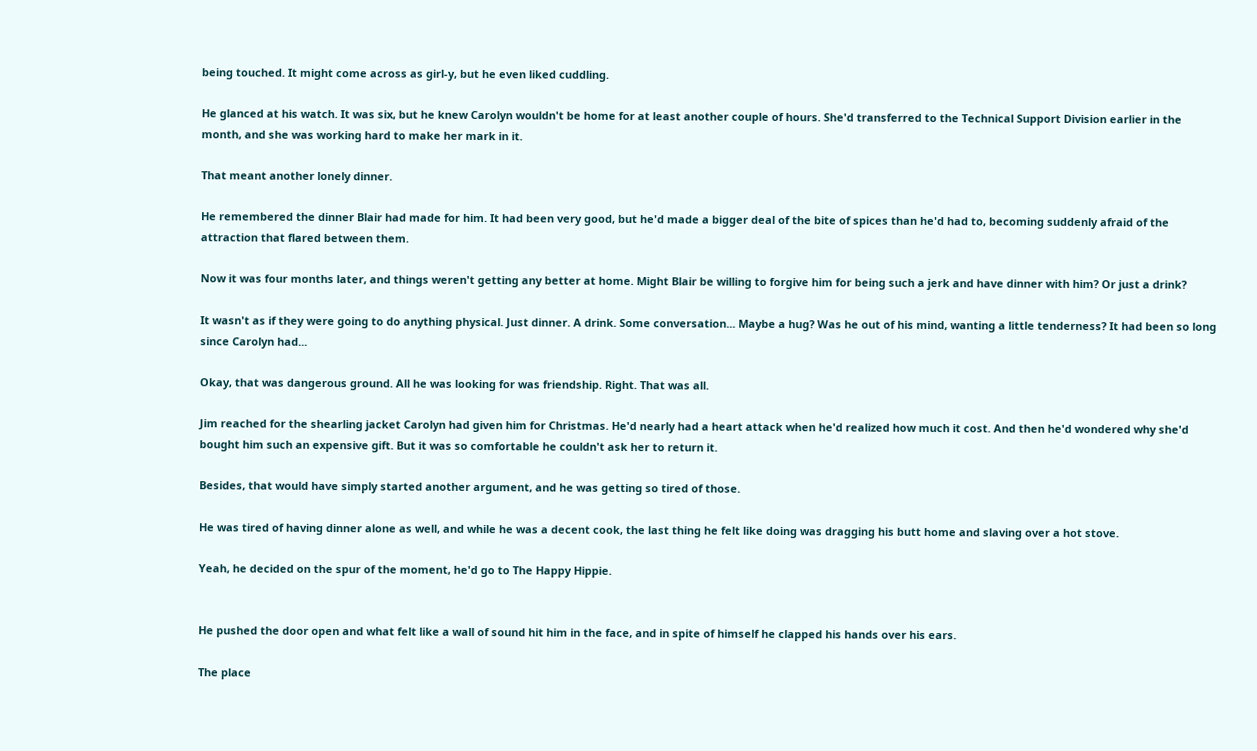being touched. It might come across as girl-y, but he even liked cuddling.

He glanced at his watch. It was six, but he knew Carolyn wouldn't be home for at least another couple of hours. She'd transferred to the Technical Support Division earlier in the month, and she was working hard to make her mark in it.

That meant another lonely dinner.

He remembered the dinner Blair had made for him. It had been very good, but he'd made a bigger deal of the bite of spices than he'd had to, becoming suddenly afraid of the attraction that flared between them.

Now it was four months later, and things weren't getting any better at home. Might Blair be willing to forgive him for being such a jerk and have dinner with him? Or just a drink?

It wasn't as if they were going to do anything physical. Just dinner. A drink. Some conversation... Maybe a hug? Was he out of his mind, wanting a little tenderness? It had been so long since Carolyn had...

Okay, that was dangerous ground. All he was looking for was friendship. Right. That was all.

Jim reached for the shearling jacket Carolyn had given him for Christmas. He'd nearly had a heart attack when he'd realized how much it cost. And then he'd wondered why she'd bought him such an expensive gift. But it was so comfortable he couldn't ask her to return it.

Besides, that would have simply started another argument, and he was getting so tired of those.

He was tired of having dinner alone as well, and while he was a decent cook, the last thing he felt like doing was dragging his butt home and slaving over a hot stove.

Yeah, he decided on the spur of the moment, he'd go to The Happy Hippie.


He pushed the door open and what felt like a wall of sound hit him in the face, and in spite of himself he clapped his hands over his ears.

The place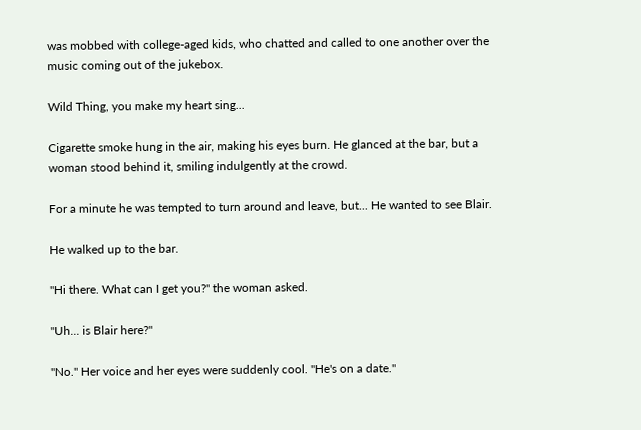was mobbed with college-aged kids, who chatted and called to one another over the music coming out of the jukebox.

Wild Thing, you make my heart sing...

Cigarette smoke hung in the air, making his eyes burn. He glanced at the bar, but a woman stood behind it, smiling indulgently at the crowd.

For a minute he was tempted to turn around and leave, but... He wanted to see Blair.

He walked up to the bar.

"Hi there. What can I get you?" the woman asked.

"Uh... is Blair here?"

"No." Her voice and her eyes were suddenly cool. "He's on a date."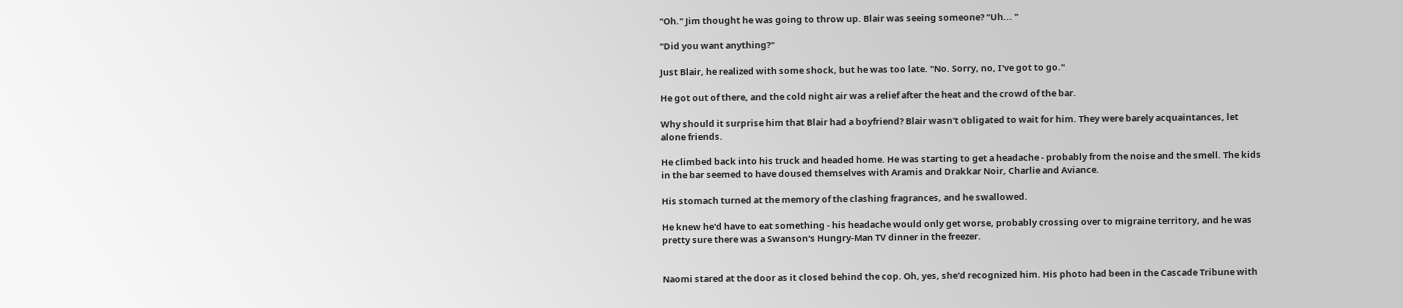"Oh." Jim thought he was going to throw up. Blair was seeing someone? "Uh... "

"Did you want anything?"

Just Blair, he realized with some shock, but he was too late. "No. Sorry, no, I've got to go."

He got out of there, and the cold night air was a relief after the heat and the crowd of the bar.

Why should it surprise him that Blair had a boyfriend? Blair wasn't obligated to wait for him. They were barely acquaintances, let alone friends.

He climbed back into his truck and headed home. He was starting to get a headache - probably from the noise and the smell. The kids in the bar seemed to have doused themselves with Aramis and Drakkar Noir, Charlie and Aviance.

His stomach turned at the memory of the clashing fragrances, and he swallowed.

He knew he'd have to eat something - his headache would only get worse, probably crossing over to migraine territory, and he was pretty sure there was a Swanson's Hungry-Man TV dinner in the freezer.


Naomi stared at the door as it closed behind the cop. Oh, yes, she'd recognized him. His photo had been in the Cascade Tribune with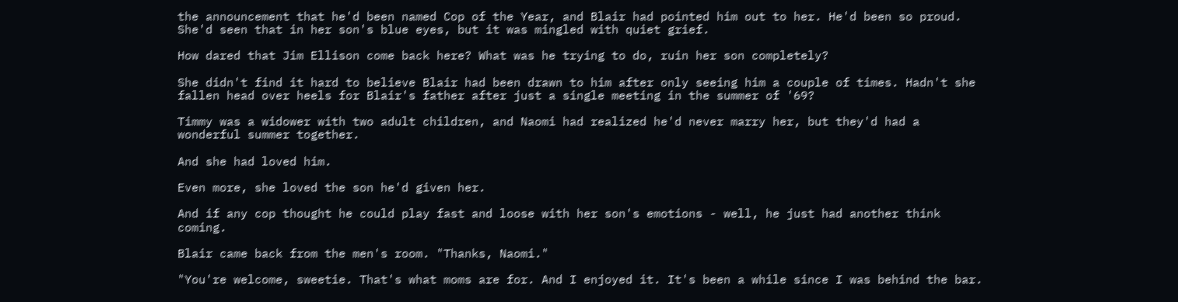the announcement that he'd been named Cop of the Year, and Blair had pointed him out to her. He'd been so proud. She'd seen that in her son's blue eyes, but it was mingled with quiet grief.

How dared that Jim Ellison come back here? What was he trying to do, ruin her son completely?

She didn't find it hard to believe Blair had been drawn to him after only seeing him a couple of times. Hadn't she fallen head over heels for Blair's father after just a single meeting in the summer of '69?

Timmy was a widower with two adult children, and Naomi had realized he'd never marry her, but they'd had a wonderful summer together.

And she had loved him.

Even more, she loved the son he'd given her.

And if any cop thought he could play fast and loose with her son's emotions - well, he just had another think coming.

Blair came back from the men's room. "Thanks, Naomi."

"You're welcome, sweetie. That's what moms are for. And I enjoyed it. It's been a while since I was behind the bar.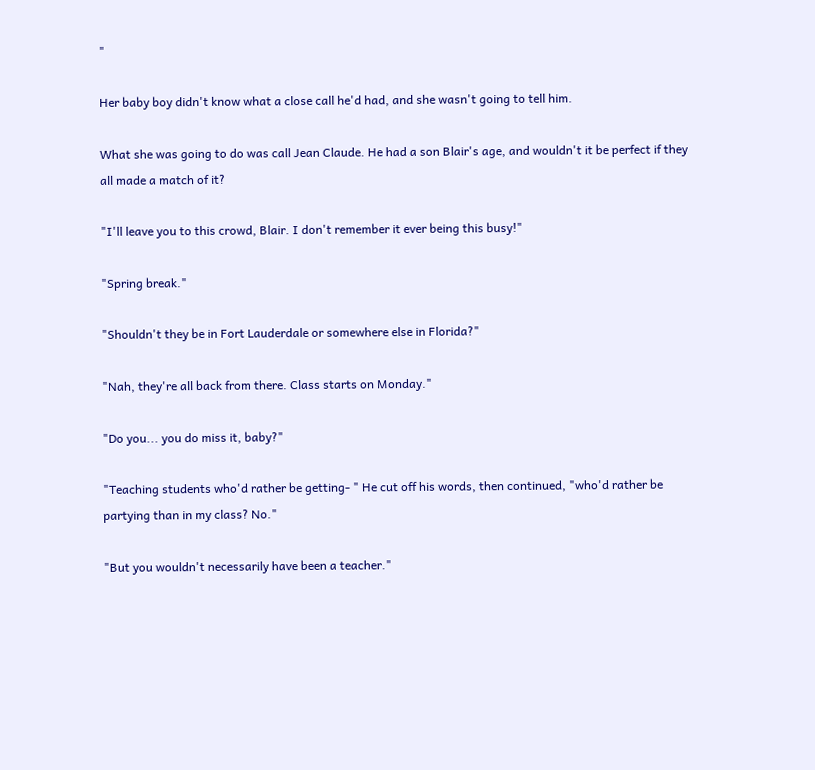"

Her baby boy didn't know what a close call he'd had, and she wasn't going to tell him.

What she was going to do was call Jean Claude. He had a son Blair's age, and wouldn't it be perfect if they all made a match of it?

"I'll leave you to this crowd, Blair. I don't remember it ever being this busy!"

"Spring break."

"Shouldn't they be in Fort Lauderdale or somewhere else in Florida?"

"Nah, they're all back from there. Class starts on Monday."

"Do you... you do miss it, baby?"

"Teaching students who'd rather be getting- " He cut off his words, then continued, "who'd rather be partying than in my class? No."

"But you wouldn't necessarily have been a teacher."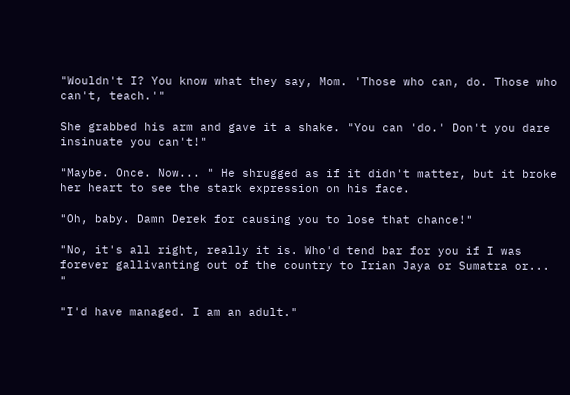"Wouldn't I? You know what they say, Mom. 'Those who can, do. Those who can't, teach.'"

She grabbed his arm and gave it a shake. "You can 'do.' Don't you dare insinuate you can't!"

"Maybe. Once. Now... " He shrugged as if it didn't matter, but it broke her heart to see the stark expression on his face.

"Oh, baby. Damn Derek for causing you to lose that chance!"

"No, it's all right, really it is. Who'd tend bar for you if I was forever gallivanting out of the country to Irian Jaya or Sumatra or... "

"I'd have managed. I am an adult."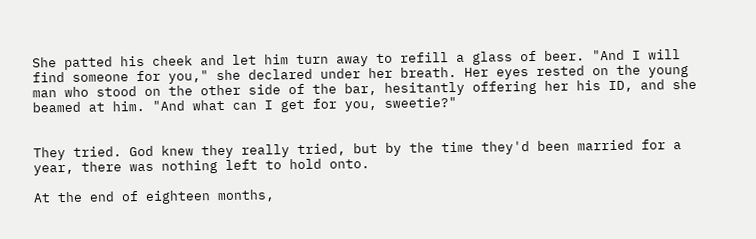She patted his cheek and let him turn away to refill a glass of beer. "And I will find someone for you," she declared under her breath. Her eyes rested on the young man who stood on the other side of the bar, hesitantly offering her his ID, and she beamed at him. "And what can I get for you, sweetie?"


They tried. God knew they really tried, but by the time they'd been married for a year, there was nothing left to hold onto.

At the end of eighteen months,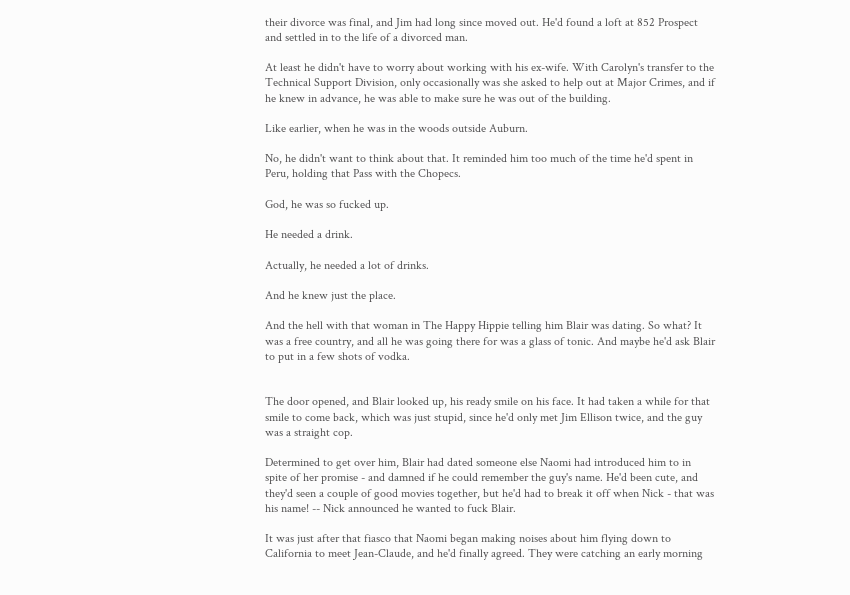their divorce was final, and Jim had long since moved out. He'd found a loft at 852 Prospect and settled in to the life of a divorced man.

At least he didn't have to worry about working with his ex-wife. With Carolyn's transfer to the Technical Support Division, only occasionally was she asked to help out at Major Crimes, and if he knew in advance, he was able to make sure he was out of the building.

Like earlier, when he was in the woods outside Auburn.

No, he didn't want to think about that. It reminded him too much of the time he'd spent in Peru, holding that Pass with the Chopecs.

God, he was so fucked up.

He needed a drink.

Actually, he needed a lot of drinks.

And he knew just the place.

And the hell with that woman in The Happy Hippie telling him Blair was dating. So what? It was a free country, and all he was going there for was a glass of tonic. And maybe he'd ask Blair to put in a few shots of vodka.


The door opened, and Blair looked up, his ready smile on his face. It had taken a while for that smile to come back, which was just stupid, since he'd only met Jim Ellison twice, and the guy was a straight cop.

Determined to get over him, Blair had dated someone else Naomi had introduced him to in spite of her promise - and damned if he could remember the guy's name. He'd been cute, and they'd seen a couple of good movies together, but he'd had to break it off when Nick - that was his name! -- Nick announced he wanted to fuck Blair.

It was just after that fiasco that Naomi began making noises about him flying down to California to meet Jean-Claude, and he'd finally agreed. They were catching an early morning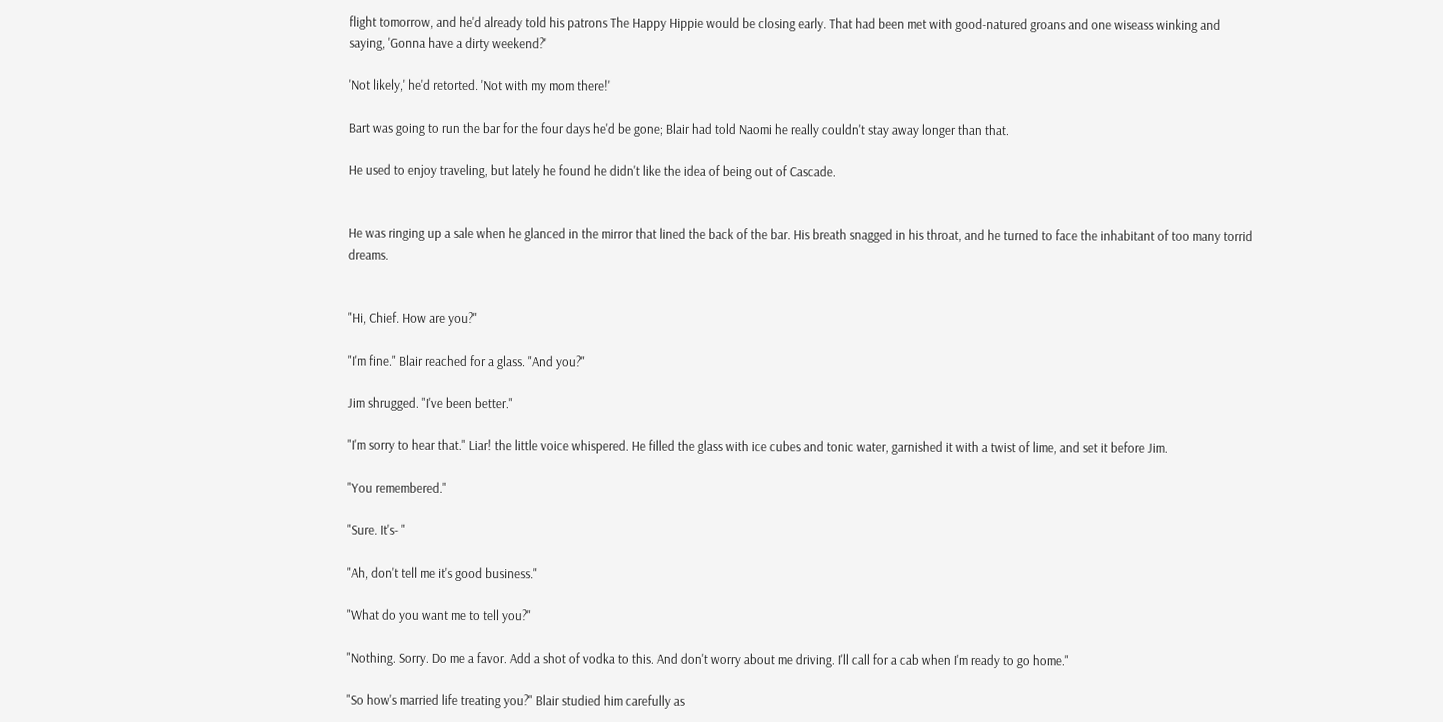flight tomorrow, and he'd already told his patrons The Happy Hippie would be closing early. That had been met with good-natured groans and one wiseass winking and saying, 'Gonna have a dirty weekend?'

'Not likely,' he'd retorted. 'Not with my mom there!'

Bart was going to run the bar for the four days he'd be gone; Blair had told Naomi he really couldn't stay away longer than that.

He used to enjoy traveling, but lately he found he didn't like the idea of being out of Cascade.


He was ringing up a sale when he glanced in the mirror that lined the back of the bar. His breath snagged in his throat, and he turned to face the inhabitant of too many torrid dreams.


"Hi, Chief. How are you?"

"I'm fine." Blair reached for a glass. "And you?"

Jim shrugged. "I've been better."

"I'm sorry to hear that." Liar! the little voice whispered. He filled the glass with ice cubes and tonic water, garnished it with a twist of lime, and set it before Jim.

"You remembered."

"Sure. It's- "

"Ah, don't tell me it's good business."

"What do you want me to tell you?"

"Nothing. Sorry. Do me a favor. Add a shot of vodka to this. And don't worry about me driving. I'll call for a cab when I'm ready to go home."

"So how's married life treating you?" Blair studied him carefully as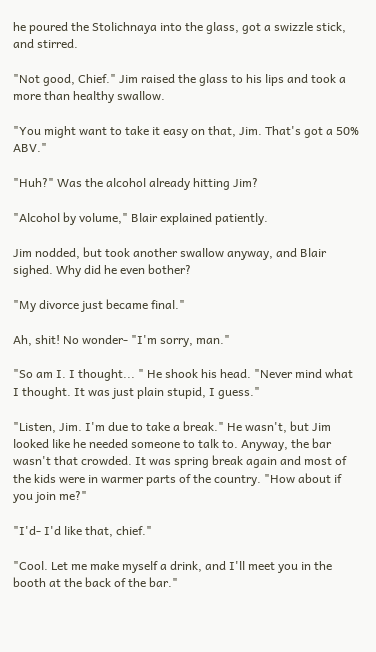he poured the Stolichnaya into the glass, got a swizzle stick, and stirred.

"Not good, Chief." Jim raised the glass to his lips and took a more than healthy swallow.

"You might want to take it easy on that, Jim. That's got a 50% ABV."

"Huh?" Was the alcohol already hitting Jim?

"Alcohol by volume," Blair explained patiently.

Jim nodded, but took another swallow anyway, and Blair sighed. Why did he even bother?

"My divorce just became final."

Ah, shit! No wonder- "I'm sorry, man."

"So am I. I thought... " He shook his head. "Never mind what I thought. It was just plain stupid, I guess."

"Listen, Jim. I'm due to take a break." He wasn't, but Jim looked like he needed someone to talk to. Anyway, the bar wasn't that crowded. It was spring break again and most of the kids were in warmer parts of the country. "How about if you join me?"

"I'd- I'd like that, chief."

"Cool. Let me make myself a drink, and I'll meet you in the booth at the back of the bar."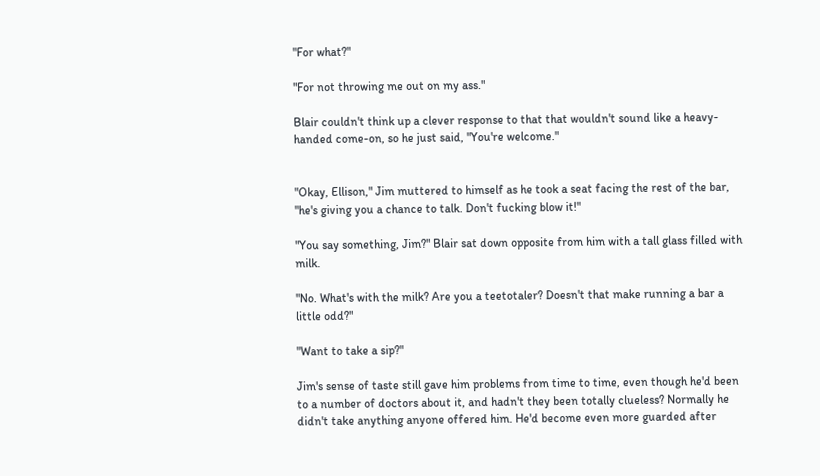"For what?"

"For not throwing me out on my ass."

Blair couldn't think up a clever response to that that wouldn't sound like a heavy-handed come-on, so he just said, "You're welcome."


"Okay, Ellison," Jim muttered to himself as he took a seat facing the rest of the bar, "he's giving you a chance to talk. Don't fucking blow it!"

"You say something, Jim?" Blair sat down opposite from him with a tall glass filled with milk.

"No. What's with the milk? Are you a teetotaler? Doesn't that make running a bar a little odd?"

"Want to take a sip?"

Jim's sense of taste still gave him problems from time to time, even though he'd been to a number of doctors about it, and hadn't they been totally clueless? Normally he didn't take anything anyone offered him. He'd become even more guarded after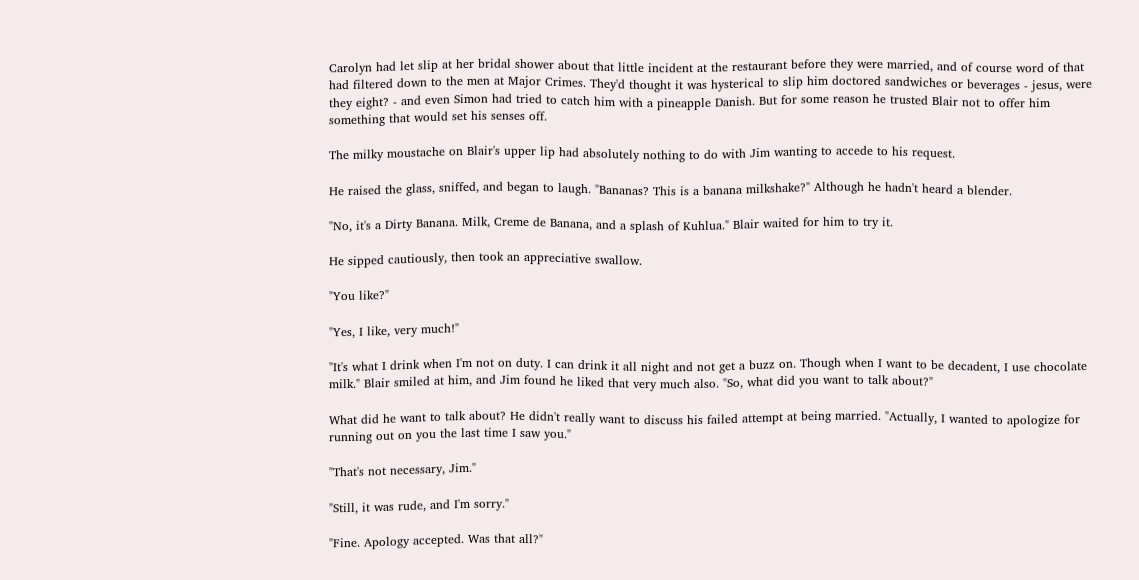Carolyn had let slip at her bridal shower about that little incident at the restaurant before they were married, and of course word of that had filtered down to the men at Major Crimes. They'd thought it was hysterical to slip him doctored sandwiches or beverages - jesus, were they eight? - and even Simon had tried to catch him with a pineapple Danish. But for some reason he trusted Blair not to offer him something that would set his senses off.

The milky moustache on Blair's upper lip had absolutely nothing to do with Jim wanting to accede to his request.

He raised the glass, sniffed, and began to laugh. "Bananas? This is a banana milkshake?" Although he hadn't heard a blender.

"No, it's a Dirty Banana. Milk, Creme de Banana, and a splash of Kuhlua." Blair waited for him to try it.

He sipped cautiously, then took an appreciative swallow.

"You like?"

"Yes, I like, very much!"

"It's what I drink when I'm not on duty. I can drink it all night and not get a buzz on. Though when I want to be decadent, I use chocolate milk." Blair smiled at him, and Jim found he liked that very much also. "So, what did you want to talk about?"

What did he want to talk about? He didn't really want to discuss his failed attempt at being married. "Actually, I wanted to apologize for running out on you the last time I saw you."

"That's not necessary, Jim."

"Still, it was rude, and I'm sorry."

"Fine. Apology accepted. Was that all?"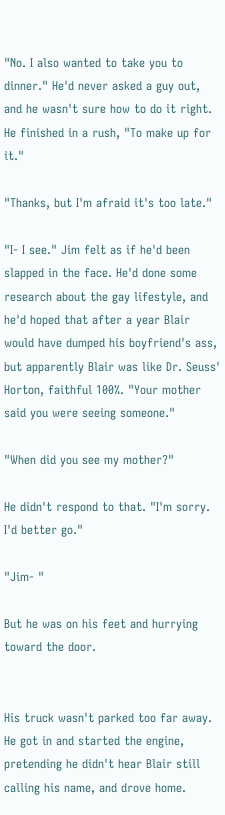"No. I also wanted to take you to dinner." He'd never asked a guy out, and he wasn't sure how to do it right. He finished in a rush, "To make up for it."

"Thanks, but I'm afraid it's too late."

"I- I see." Jim felt as if he'd been slapped in the face. He'd done some research about the gay lifestyle, and he'd hoped that after a year Blair would have dumped his boyfriend's ass, but apparently Blair was like Dr. Seuss' Horton, faithful 100%. "Your mother said you were seeing someone."

"When did you see my mother?"

He didn't respond to that. "I'm sorry. I'd better go."

"Jim- "

But he was on his feet and hurrying toward the door.


His truck wasn't parked too far away. He got in and started the engine, pretending he didn't hear Blair still calling his name, and drove home.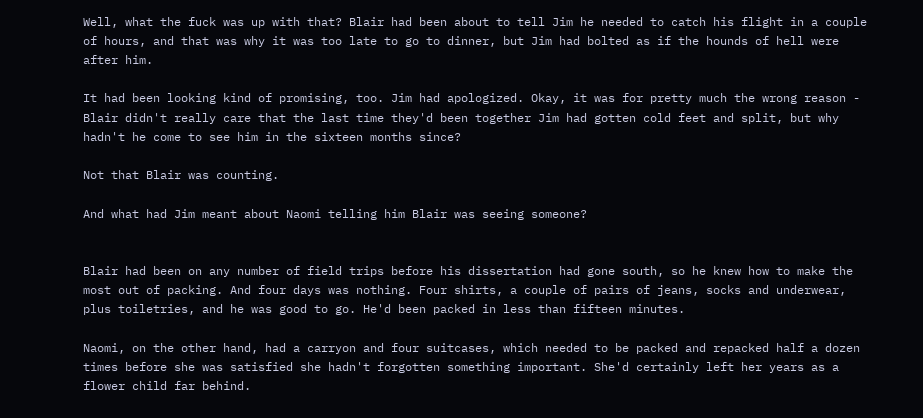Well, what the fuck was up with that? Blair had been about to tell Jim he needed to catch his flight in a couple of hours, and that was why it was too late to go to dinner, but Jim had bolted as if the hounds of hell were after him.

It had been looking kind of promising, too. Jim had apologized. Okay, it was for pretty much the wrong reason - Blair didn't really care that the last time they'd been together Jim had gotten cold feet and split, but why hadn't he come to see him in the sixteen months since?

Not that Blair was counting.

And what had Jim meant about Naomi telling him Blair was seeing someone?


Blair had been on any number of field trips before his dissertation had gone south, so he knew how to make the most out of packing. And four days was nothing. Four shirts, a couple of pairs of jeans, socks and underwear, plus toiletries, and he was good to go. He'd been packed in less than fifteen minutes.

Naomi, on the other hand, had a carryon and four suitcases, which needed to be packed and repacked half a dozen times before she was satisfied she hadn't forgotten something important. She'd certainly left her years as a flower child far behind.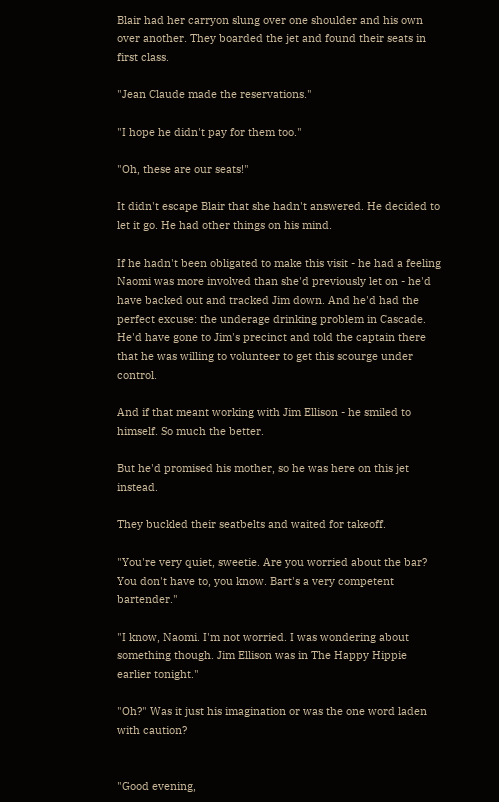Blair had her carryon slung over one shoulder and his own over another. They boarded the jet and found their seats in first class.

"Jean Claude made the reservations."

"I hope he didn't pay for them too."

"Oh, these are our seats!"

It didn't escape Blair that she hadn't answered. He decided to let it go. He had other things on his mind.

If he hadn't been obligated to make this visit - he had a feeling Naomi was more involved than she'd previously let on - he'd have backed out and tracked Jim down. And he'd had the perfect excuse: the underage drinking problem in Cascade. He'd have gone to Jim's precinct and told the captain there that he was willing to volunteer to get this scourge under control.

And if that meant working with Jim Ellison - he smiled to himself. So much the better.

But he'd promised his mother, so he was here on this jet instead.

They buckled their seatbelts and waited for takeoff.

"You're very quiet, sweetie. Are you worried about the bar? You don't have to, you know. Bart's a very competent bartender."

"I know, Naomi. I'm not worried. I was wondering about something though. Jim Ellison was in The Happy Hippie earlier tonight."

"Oh?" Was it just his imagination or was the one word laden with caution?


"Good evening,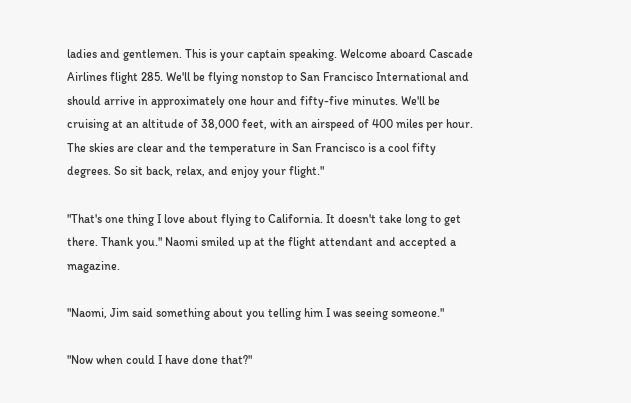ladies and gentlemen. This is your captain speaking. Welcome aboard Cascade Airlines flight 285. We'll be flying nonstop to San Francisco International and should arrive in approximately one hour and fifty-five minutes. We'll be cruising at an altitude of 38,000 feet, with an airspeed of 400 miles per hour. The skies are clear and the temperature in San Francisco is a cool fifty degrees. So sit back, relax, and enjoy your flight."

"That's one thing I love about flying to California. It doesn't take long to get there. Thank you." Naomi smiled up at the flight attendant and accepted a magazine.

"Naomi, Jim said something about you telling him I was seeing someone."

"Now when could I have done that?"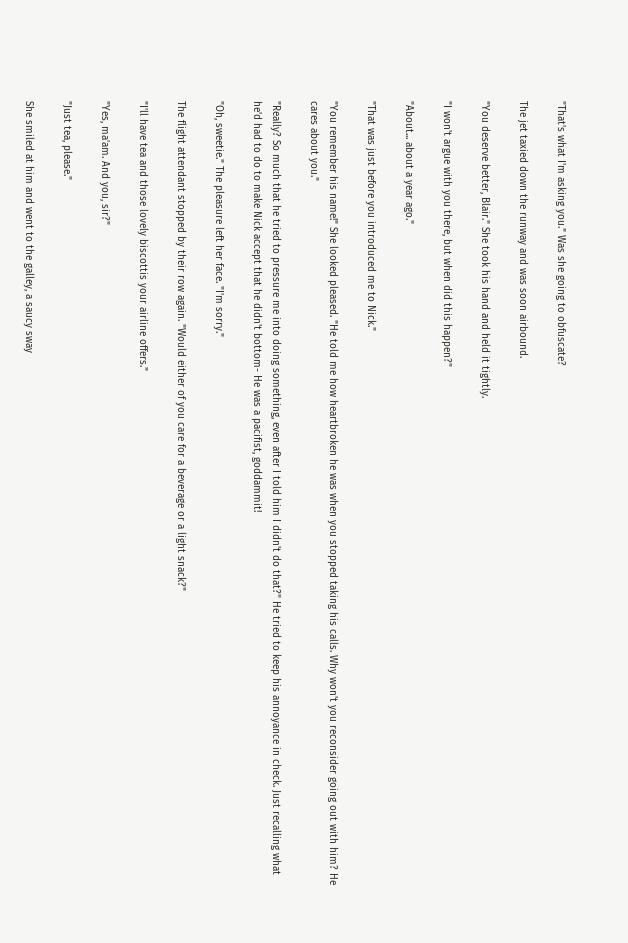"That's what I'm asking you." Was she going to obfuscate?

The jet taxied down the runway and was soon airbound.

"You deserve better, Blair." She took his hand and held it tightly.

"I won't argue with you there, but when did this happen?"

"About... about a year ago."

"That was just before you introduced me to Nick."

"You remember his name!" She looked pleased. "He told me how heartbroken he was when you stopped taking his calls. Why won't you reconsider going out with him? He cares about you."

"Really? So much that he tried to pressure me into doing something, even after I told him I didn't do that?" He tried to keep his annoyance in check. Just recalling what he'd had to do to make Nick accept that he didn't bottom- He was a pacifist, goddammit!

"Oh, sweetie." The pleasure left her face. "I'm sorry."

The flight attendant stopped by their row again. "Would either of you care for a beverage or a light snack?"

"I'll have tea and those lovely biscottis your airline offers."

"Yes, ma'am. And you, sir?"

"Just tea, please."

She smiled at him and went to the galley, a saucy sway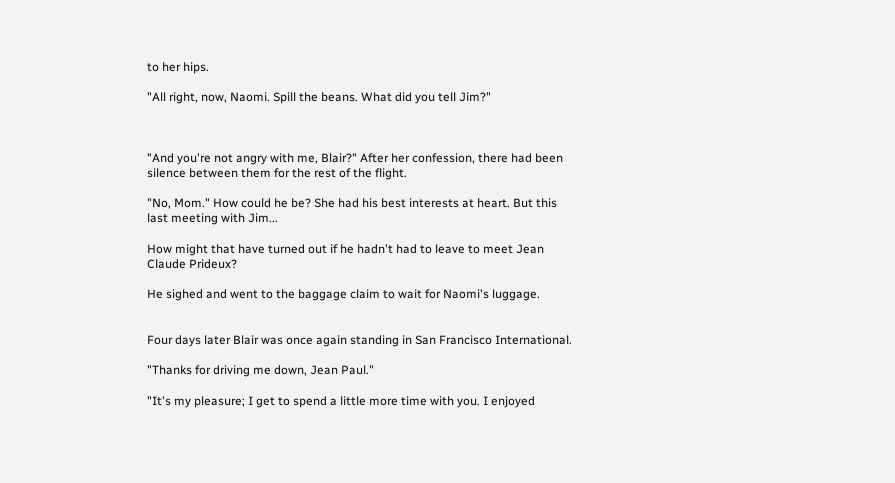to her hips.

"All right, now, Naomi. Spill the beans. What did you tell Jim?"



"And you're not angry with me, Blair?" After her confession, there had been silence between them for the rest of the flight.

"No, Mom." How could he be? She had his best interests at heart. But this last meeting with Jim...

How might that have turned out if he hadn't had to leave to meet Jean Claude Prideux?

He sighed and went to the baggage claim to wait for Naomi's luggage.


Four days later Blair was once again standing in San Francisco International.

"Thanks for driving me down, Jean Paul."

"It's my pleasure; I get to spend a little more time with you. I enjoyed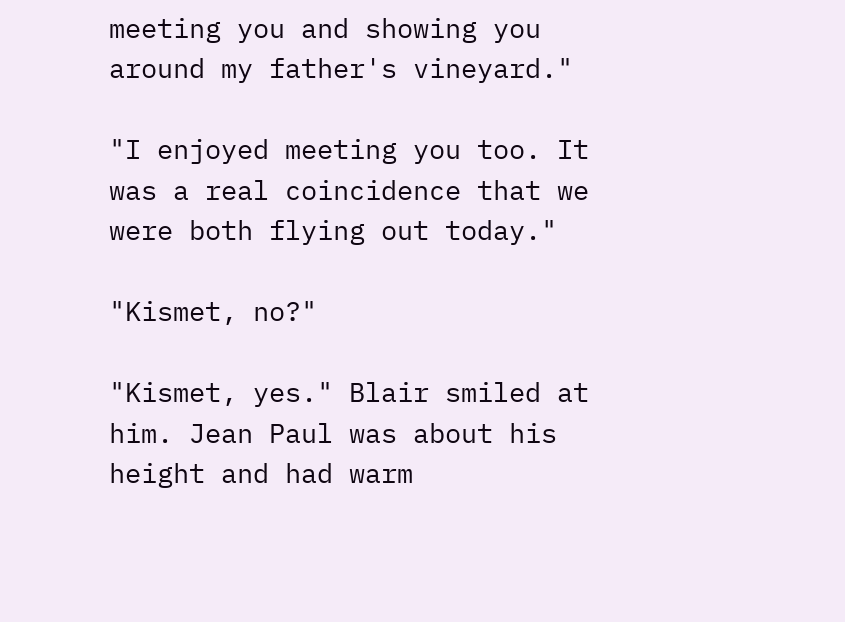meeting you and showing you around my father's vineyard."

"I enjoyed meeting you too. It was a real coincidence that we were both flying out today."

"Kismet, no?"

"Kismet, yes." Blair smiled at him. Jean Paul was about his height and had warm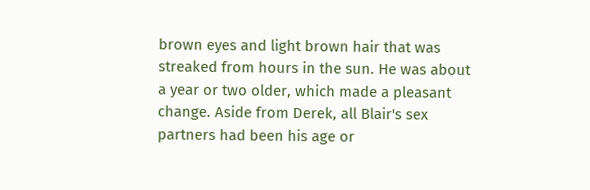brown eyes and light brown hair that was streaked from hours in the sun. He was about a year or two older, which made a pleasant change. Aside from Derek, all Blair's sex partners had been his age or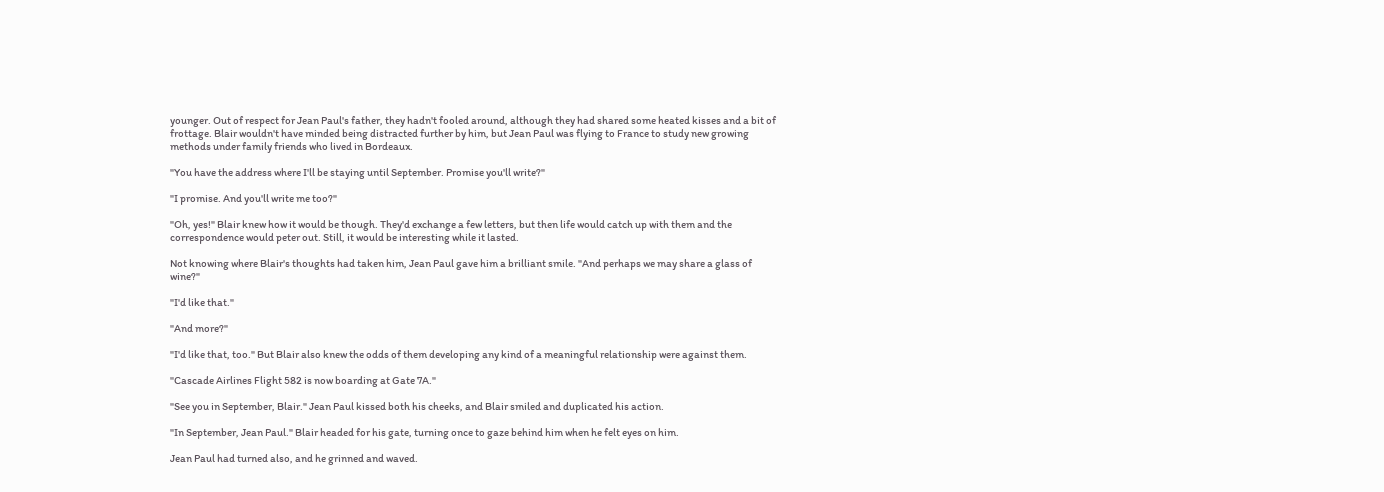younger. Out of respect for Jean Paul's father, they hadn't fooled around, although they had shared some heated kisses and a bit of frottage. Blair wouldn't have minded being distracted further by him, but Jean Paul was flying to France to study new growing methods under family friends who lived in Bordeaux.

"You have the address where I'll be staying until September. Promise you'll write?"

"I promise. And you'll write me too?"

"Oh, yes!" Blair knew how it would be though. They'd exchange a few letters, but then life would catch up with them and the correspondence would peter out. Still, it would be interesting while it lasted.

Not knowing where Blair's thoughts had taken him, Jean Paul gave him a brilliant smile. "And perhaps we may share a glass of wine?"

"I'd like that."

"And more?"

"I'd like that, too." But Blair also knew the odds of them developing any kind of a meaningful relationship were against them.

"Cascade Airlines Flight 582 is now boarding at Gate 7A."

"See you in September, Blair." Jean Paul kissed both his cheeks, and Blair smiled and duplicated his action.

"In September, Jean Paul." Blair headed for his gate, turning once to gaze behind him when he felt eyes on him.

Jean Paul had turned also, and he grinned and waved.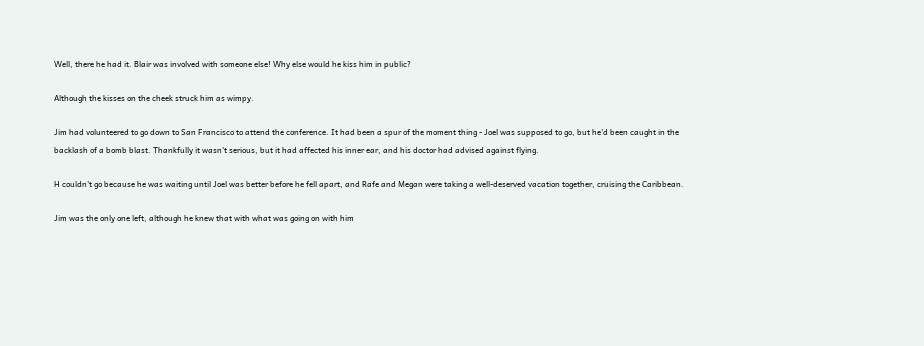Well, there he had it. Blair was involved with someone else! Why else would he kiss him in public?

Although the kisses on the cheek struck him as wimpy.

Jim had volunteered to go down to San Francisco to attend the conference. It had been a spur of the moment thing - Joel was supposed to go, but he'd been caught in the backlash of a bomb blast. Thankfully it wasn't serious, but it had affected his inner ear, and his doctor had advised against flying.

H couldn't go because he was waiting until Joel was better before he fell apart, and Rafe and Megan were taking a well-deserved vacation together, cruising the Caribbean.

Jim was the only one left, although he knew that with what was going on with him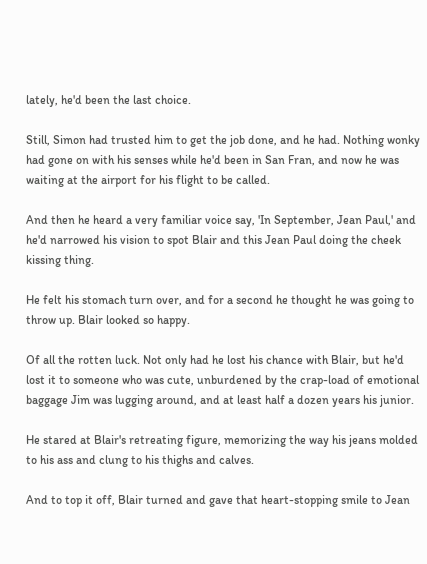lately, he'd been the last choice.

Still, Simon had trusted him to get the job done, and he had. Nothing wonky had gone on with his senses while he'd been in San Fran, and now he was waiting at the airport for his flight to be called.

And then he heard a very familiar voice say, 'In September, Jean Paul,' and he'd narrowed his vision to spot Blair and this Jean Paul doing the cheek kissing thing.

He felt his stomach turn over, and for a second he thought he was going to throw up. Blair looked so happy.

Of all the rotten luck. Not only had he lost his chance with Blair, but he'd lost it to someone who was cute, unburdened by the crap-load of emotional baggage Jim was lugging around, and at least half a dozen years his junior.

He stared at Blair's retreating figure, memorizing the way his jeans molded to his ass and clung to his thighs and calves.

And to top it off, Blair turned and gave that heart-stopping smile to Jean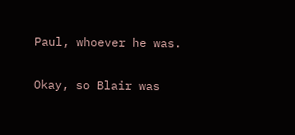Paul, whoever he was.

Okay, so Blair was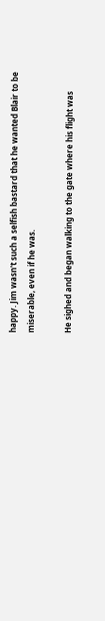happy. Jim wasn't such a selfish bastard that he wanted Blair to be miserable, even if he was.

He sighed and began walking to the gate where his flight was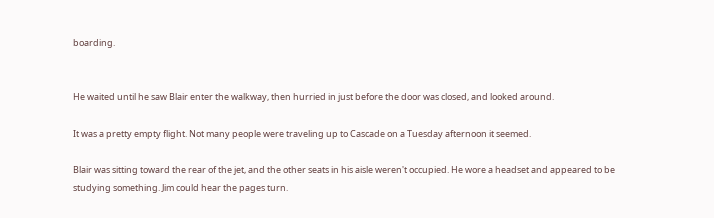boarding.


He waited until he saw Blair enter the walkway, then hurried in just before the door was closed, and looked around.

It was a pretty empty flight. Not many people were traveling up to Cascade on a Tuesday afternoon it seemed.

Blair was sitting toward the rear of the jet, and the other seats in his aisle weren't occupied. He wore a headset and appeared to be studying something. Jim could hear the pages turn.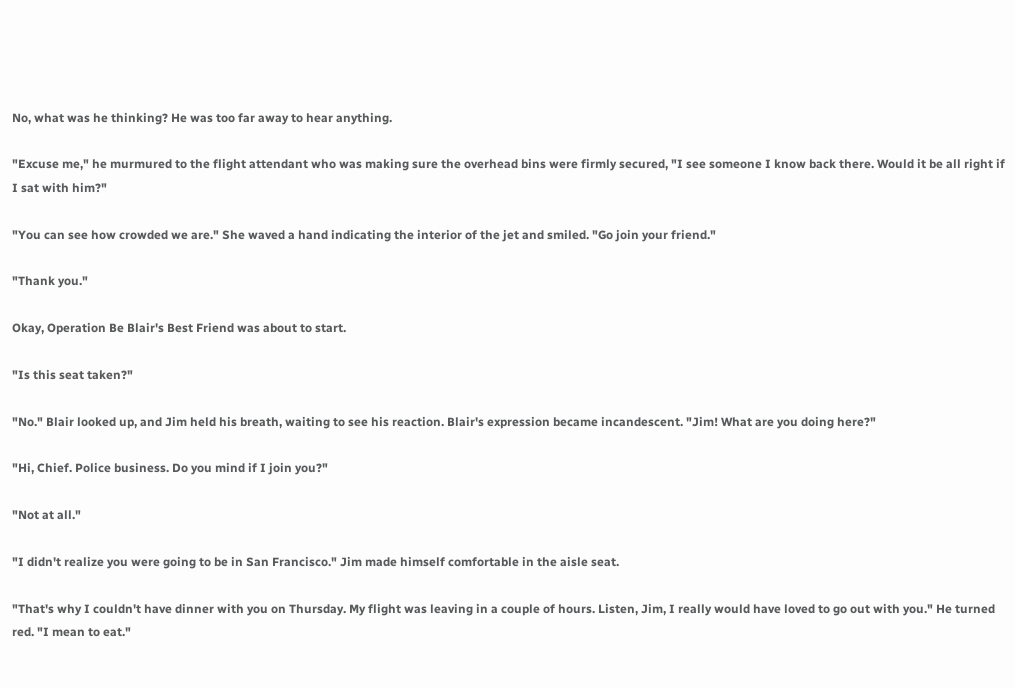No, what was he thinking? He was too far away to hear anything.

"Excuse me," he murmured to the flight attendant who was making sure the overhead bins were firmly secured, "I see someone I know back there. Would it be all right if I sat with him?"

"You can see how crowded we are." She waved a hand indicating the interior of the jet and smiled. "Go join your friend."

"Thank you."

Okay, Operation Be Blair's Best Friend was about to start.

"Is this seat taken?"

"No." Blair looked up, and Jim held his breath, waiting to see his reaction. Blair's expression became incandescent. "Jim! What are you doing here?"

"Hi, Chief. Police business. Do you mind if I join you?"

"Not at all."

"I didn't realize you were going to be in San Francisco." Jim made himself comfortable in the aisle seat.

"That's why I couldn't have dinner with you on Thursday. My flight was leaving in a couple of hours. Listen, Jim, I really would have loved to go out with you." He turned red. "I mean to eat."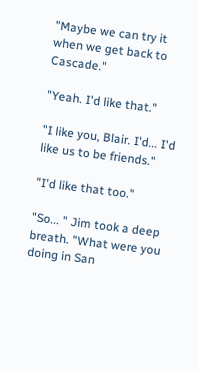"Maybe we can try it when we get back to Cascade."

"Yeah. I'd like that."

"I like you, Blair. I'd... I'd like us to be friends."

"I'd like that too."

"So... " Jim took a deep breath. "What were you doing in San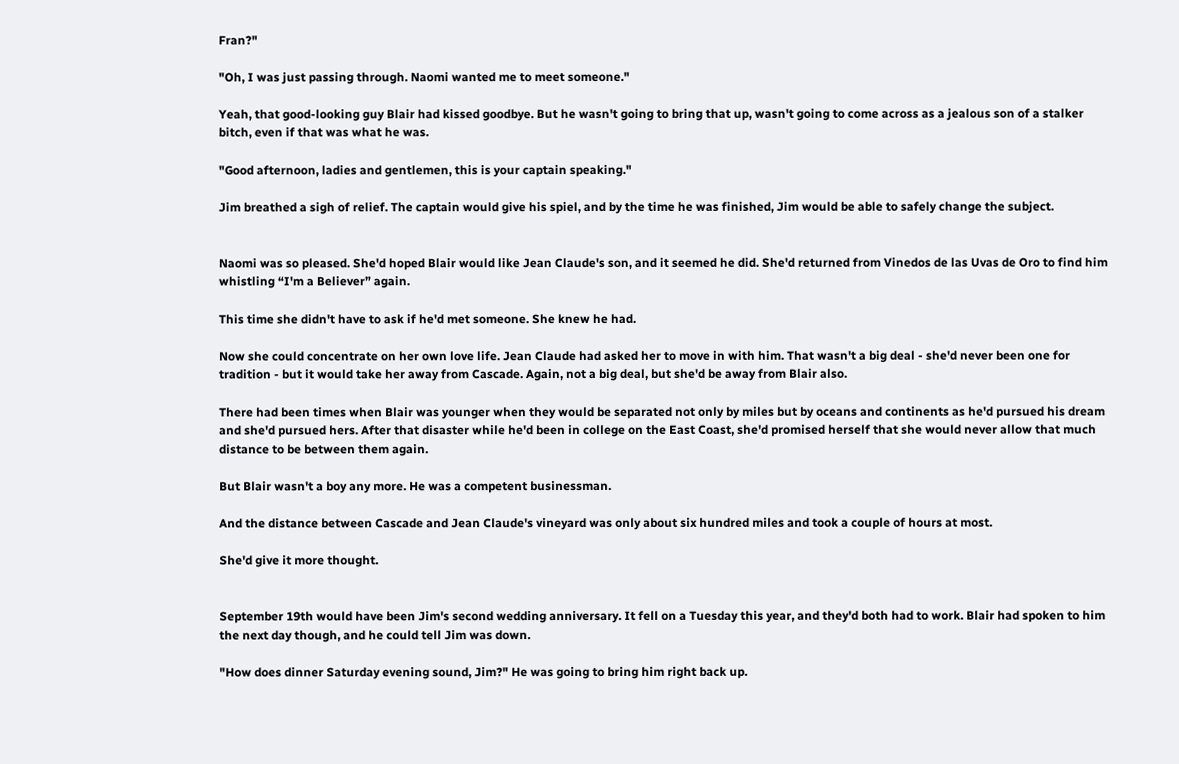Fran?"

"Oh, I was just passing through. Naomi wanted me to meet someone."

Yeah, that good-looking guy Blair had kissed goodbye. But he wasn't going to bring that up, wasn't going to come across as a jealous son of a stalker bitch, even if that was what he was.

"Good afternoon, ladies and gentlemen, this is your captain speaking."

Jim breathed a sigh of relief. The captain would give his spiel, and by the time he was finished, Jim would be able to safely change the subject.


Naomi was so pleased. She'd hoped Blair would like Jean Claude's son, and it seemed he did. She'd returned from Vinedos de las Uvas de Oro to find him whistling “I'm a Believer” again.

This time she didn't have to ask if he'd met someone. She knew he had.

Now she could concentrate on her own love life. Jean Claude had asked her to move in with him. That wasn't a big deal - she'd never been one for tradition - but it would take her away from Cascade. Again, not a big deal, but she'd be away from Blair also.

There had been times when Blair was younger when they would be separated not only by miles but by oceans and continents as he'd pursued his dream and she'd pursued hers. After that disaster while he'd been in college on the East Coast, she'd promised herself that she would never allow that much distance to be between them again.

But Blair wasn't a boy any more. He was a competent businessman.

And the distance between Cascade and Jean Claude's vineyard was only about six hundred miles and took a couple of hours at most.

She'd give it more thought.


September 19th would have been Jim's second wedding anniversary. It fell on a Tuesday this year, and they'd both had to work. Blair had spoken to him the next day though, and he could tell Jim was down.

"How does dinner Saturday evening sound, Jim?" He was going to bring him right back up.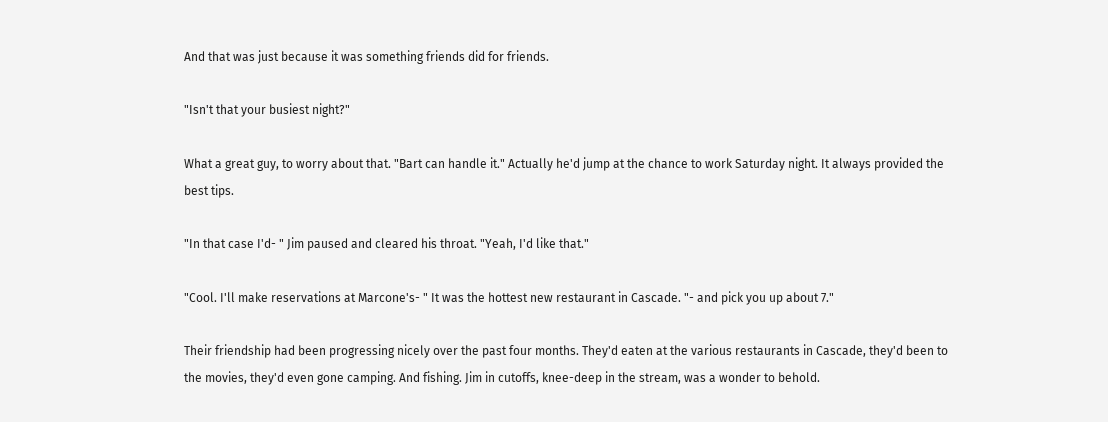And that was just because it was something friends did for friends.

"Isn't that your busiest night?"

What a great guy, to worry about that. "Bart can handle it." Actually he'd jump at the chance to work Saturday night. It always provided the best tips.

"In that case I'd- " Jim paused and cleared his throat. "Yeah, I'd like that."

"Cool. I'll make reservations at Marcone's- " It was the hottest new restaurant in Cascade. "- and pick you up about 7."

Their friendship had been progressing nicely over the past four months. They'd eaten at the various restaurants in Cascade, they'd been to the movies, they'd even gone camping. And fishing. Jim in cutoffs, knee-deep in the stream, was a wonder to behold.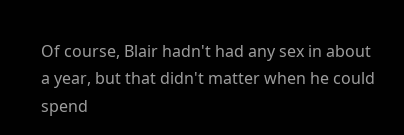Of course, Blair hadn't had any sex in about a year, but that didn't matter when he could spend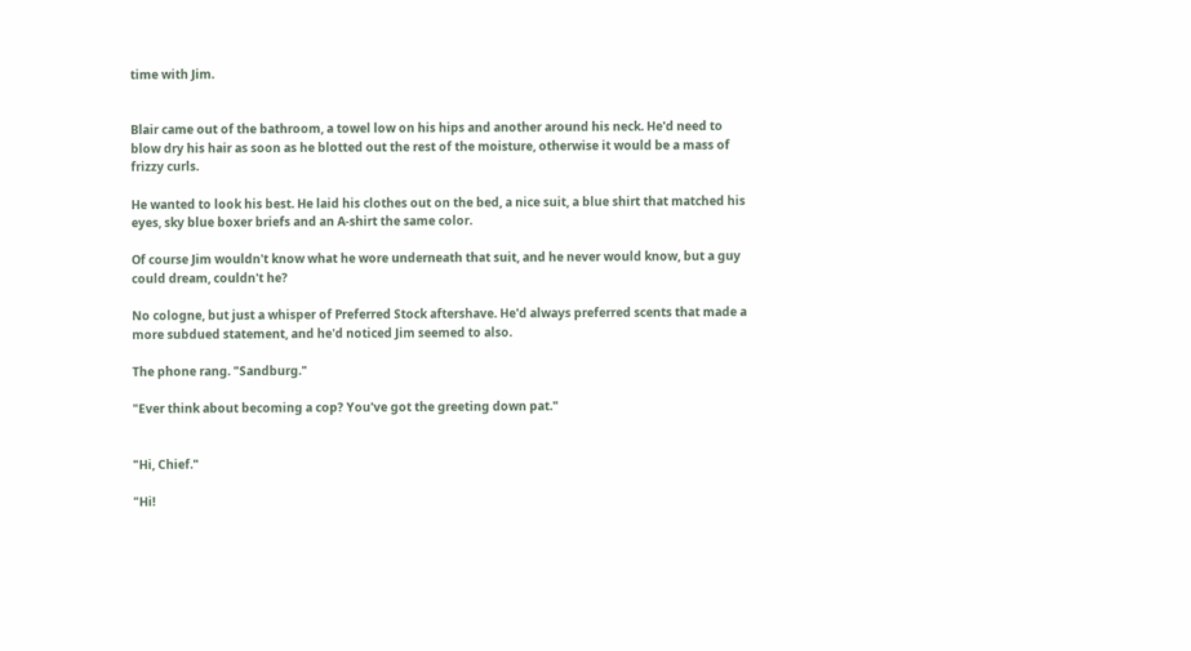time with Jim.


Blair came out of the bathroom, a towel low on his hips and another around his neck. He'd need to blow dry his hair as soon as he blotted out the rest of the moisture, otherwise it would be a mass of frizzy curls.

He wanted to look his best. He laid his clothes out on the bed, a nice suit, a blue shirt that matched his eyes, sky blue boxer briefs and an A-shirt the same color.

Of course Jim wouldn't know what he wore underneath that suit, and he never would know, but a guy could dream, couldn't he?

No cologne, but just a whisper of Preferred Stock aftershave. He'd always preferred scents that made a more subdued statement, and he'd noticed Jim seemed to also.

The phone rang. "Sandburg."

"Ever think about becoming a cop? You've got the greeting down pat."


"Hi, Chief."

"Hi!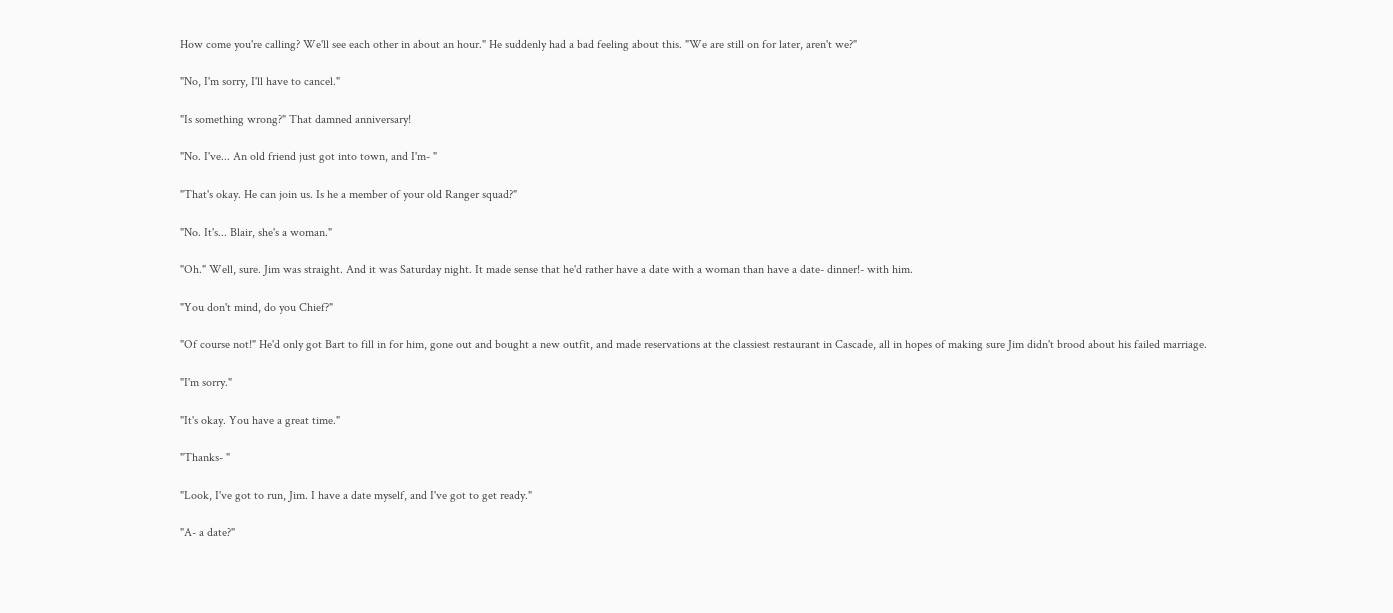How come you're calling? We'll see each other in about an hour." He suddenly had a bad feeling about this. "We are still on for later, aren't we?"

"No, I'm sorry, I'll have to cancel."

"Is something wrong?" That damned anniversary!

"No. I've... An old friend just got into town, and I'm- "

"That's okay. He can join us. Is he a member of your old Ranger squad?"

"No. It's... Blair, she's a woman."

"Oh." Well, sure. Jim was straight. And it was Saturday night. It made sense that he'd rather have a date with a woman than have a date- dinner!- with him.

"You don't mind, do you Chief?"

"Of course not!" He'd only got Bart to fill in for him, gone out and bought a new outfit, and made reservations at the classiest restaurant in Cascade, all in hopes of making sure Jim didn't brood about his failed marriage.

"I'm sorry."

"It's okay. You have a great time."

"Thanks- "

"Look, I've got to run, Jim. I have a date myself, and I've got to get ready."

"A- a date?"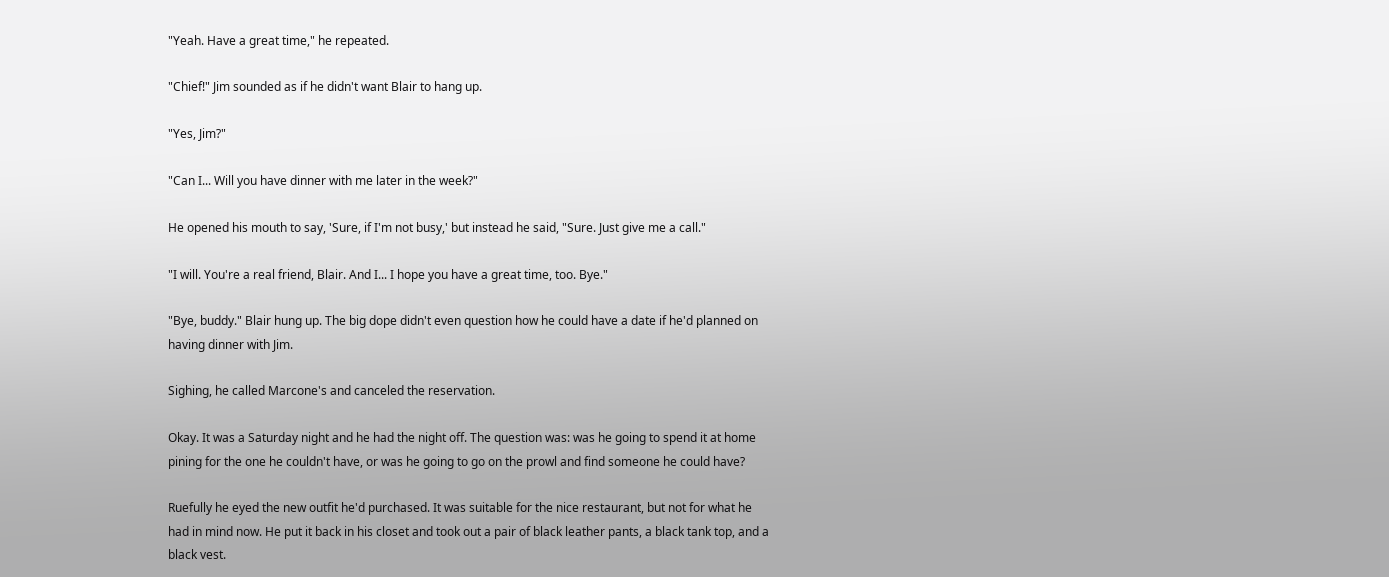"Yeah. Have a great time," he repeated.

"Chief!" Jim sounded as if he didn't want Blair to hang up.

"Yes, Jim?"

"Can I... Will you have dinner with me later in the week?"

He opened his mouth to say, 'Sure, if I'm not busy,' but instead he said, "Sure. Just give me a call."

"I will. You're a real friend, Blair. And I... I hope you have a great time, too. Bye."

"Bye, buddy." Blair hung up. The big dope didn't even question how he could have a date if he'd planned on having dinner with Jim.

Sighing, he called Marcone's and canceled the reservation.

Okay. It was a Saturday night and he had the night off. The question was: was he going to spend it at home pining for the one he couldn't have, or was he going to go on the prowl and find someone he could have?

Ruefully he eyed the new outfit he'd purchased. It was suitable for the nice restaurant, but not for what he had in mind now. He put it back in his closet and took out a pair of black leather pants, a black tank top, and a black vest.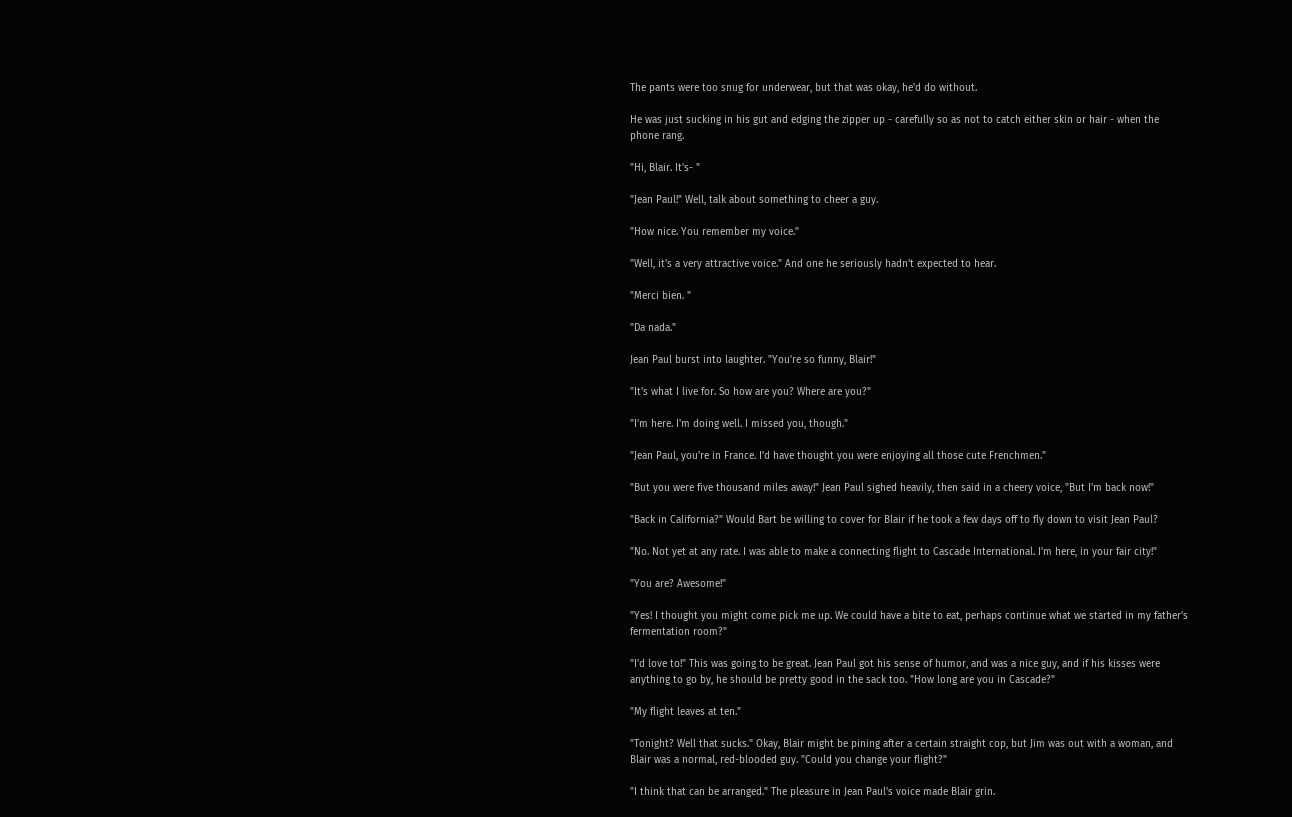The pants were too snug for underwear, but that was okay, he'd do without.

He was just sucking in his gut and edging the zipper up - carefully so as not to catch either skin or hair - when the phone rang.

"Hi, Blair. It's- "

"Jean Paul!" Well, talk about something to cheer a guy.

"How nice. You remember my voice."

"Well, it's a very attractive voice." And one he seriously hadn't expected to hear.

"Merci bien. "

"Da nada."

Jean Paul burst into laughter. "You're so funny, Blair!"

"It's what I live for. So how are you? Where are you?"

"I'm here. I'm doing well. I missed you, though."

"Jean Paul, you're in France. I'd have thought you were enjoying all those cute Frenchmen."

"But you were five thousand miles away!" Jean Paul sighed heavily, then said in a cheery voice, "But I'm back now!"

"Back in California?" Would Bart be willing to cover for Blair if he took a few days off to fly down to visit Jean Paul?

"No. Not yet at any rate. I was able to make a connecting flight to Cascade International. I'm here, in your fair city!"

"You are? Awesome!"

"Yes! I thought you might come pick me up. We could have a bite to eat, perhaps continue what we started in my father's fermentation room?"

"I'd love to!" This was going to be great. Jean Paul got his sense of humor, and was a nice guy, and if his kisses were anything to go by, he should be pretty good in the sack too. "How long are you in Cascade?"

"My flight leaves at ten."

"Tonight? Well that sucks." Okay, Blair might be pining after a certain straight cop, but Jim was out with a woman, and Blair was a normal, red-blooded guy. "Could you change your flight?"

"I think that can be arranged." The pleasure in Jean Paul's voice made Blair grin.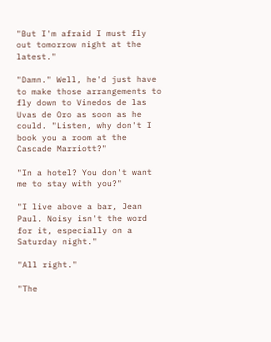"But I'm afraid I must fly out tomorrow night at the latest."

"Damn." Well, he'd just have to make those arrangements to fly down to Vinedos de las Uvas de Oro as soon as he could. "Listen, why don't I book you a room at the Cascade Marriott?"

"In a hotel? You don't want me to stay with you?"

"I live above a bar, Jean Paul. Noisy isn't the word for it, especially on a Saturday night."

"All right."

"The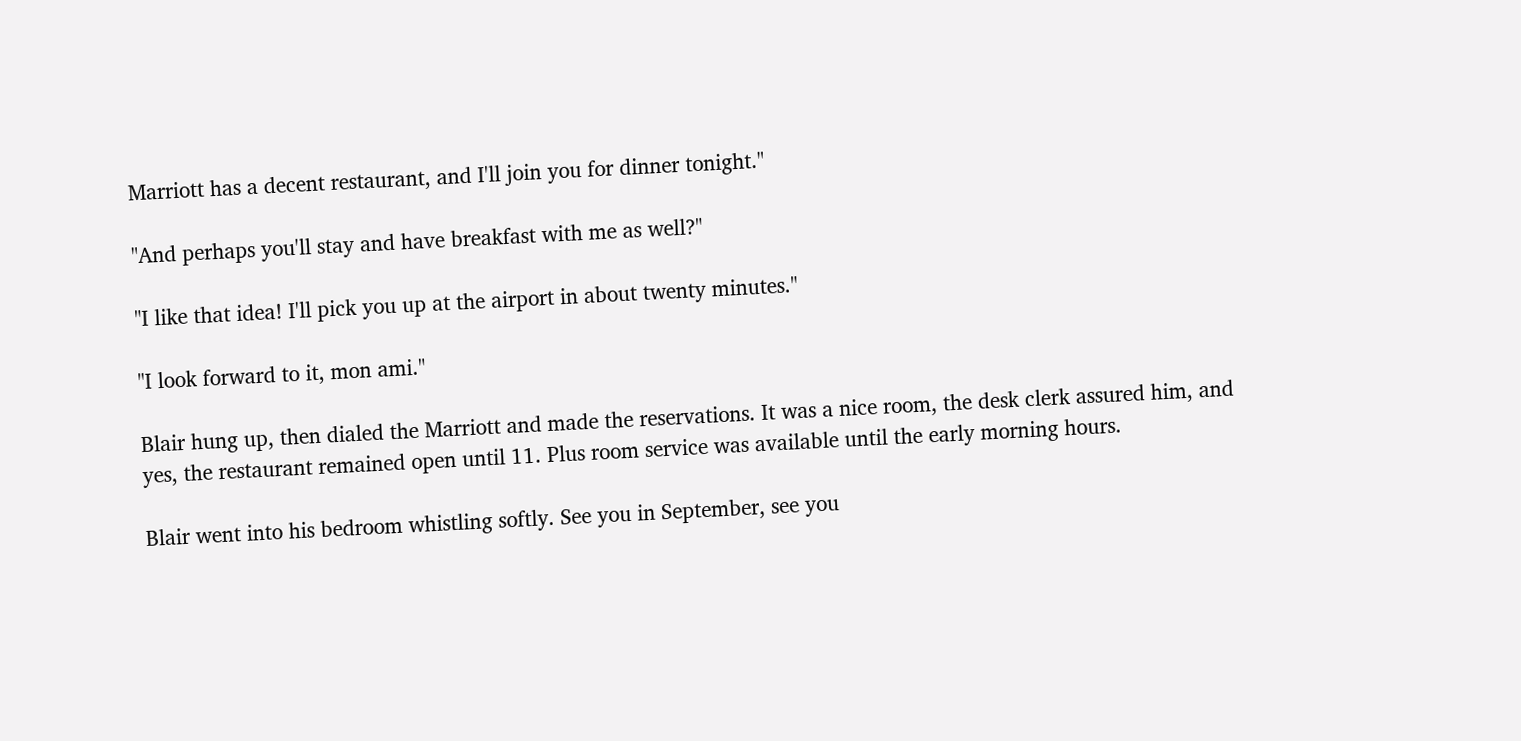Marriott has a decent restaurant, and I'll join you for dinner tonight."

"And perhaps you'll stay and have breakfast with me as well?"

"I like that idea! I'll pick you up at the airport in about twenty minutes."

"I look forward to it, mon ami."

Blair hung up, then dialed the Marriott and made the reservations. It was a nice room, the desk clerk assured him, and yes, the restaurant remained open until 11. Plus room service was available until the early morning hours.

Blair went into his bedroom whistling softly. See you in September, see you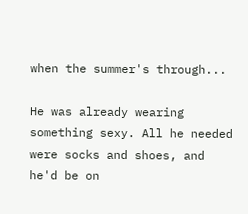when the summer's through...

He was already wearing something sexy. All he needed were socks and shoes, and he'd be on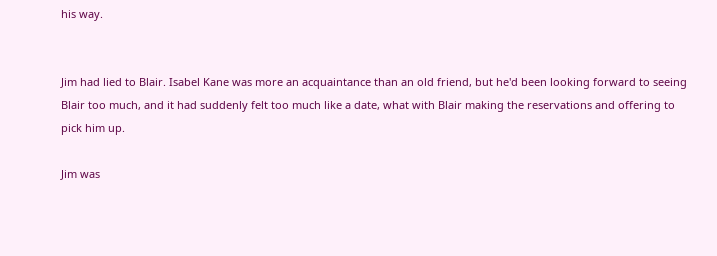his way.


Jim had lied to Blair. Isabel Kane was more an acquaintance than an old friend, but he'd been looking forward to seeing Blair too much, and it had suddenly felt too much like a date, what with Blair making the reservations and offering to pick him up.

Jim was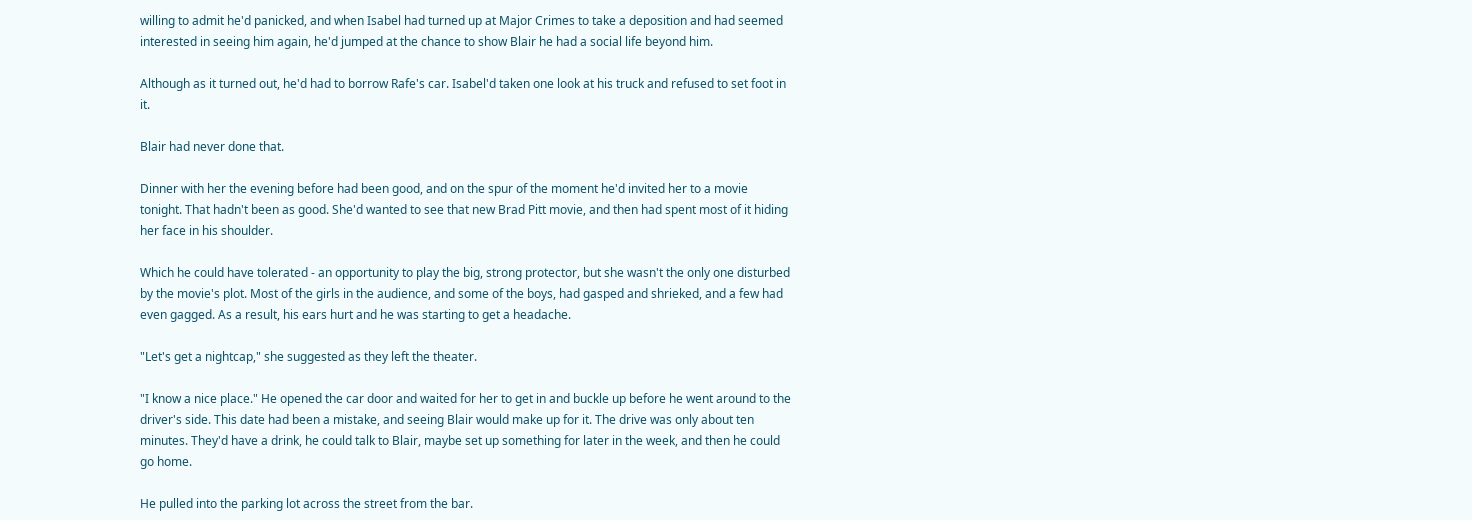willing to admit he'd panicked, and when Isabel had turned up at Major Crimes to take a deposition and had seemed interested in seeing him again, he'd jumped at the chance to show Blair he had a social life beyond him.

Although as it turned out, he'd had to borrow Rafe's car. Isabel'd taken one look at his truck and refused to set foot in it.

Blair had never done that.

Dinner with her the evening before had been good, and on the spur of the moment he'd invited her to a movie tonight. That hadn't been as good. She'd wanted to see that new Brad Pitt movie, and then had spent most of it hiding her face in his shoulder.

Which he could have tolerated - an opportunity to play the big, strong protector, but she wasn't the only one disturbed by the movie's plot. Most of the girls in the audience, and some of the boys, had gasped and shrieked, and a few had even gagged. As a result, his ears hurt and he was starting to get a headache.

"Let's get a nightcap," she suggested as they left the theater.

"I know a nice place." He opened the car door and waited for her to get in and buckle up before he went around to the driver's side. This date had been a mistake, and seeing Blair would make up for it. The drive was only about ten minutes. They'd have a drink, he could talk to Blair, maybe set up something for later in the week, and then he could go home.

He pulled into the parking lot across the street from the bar.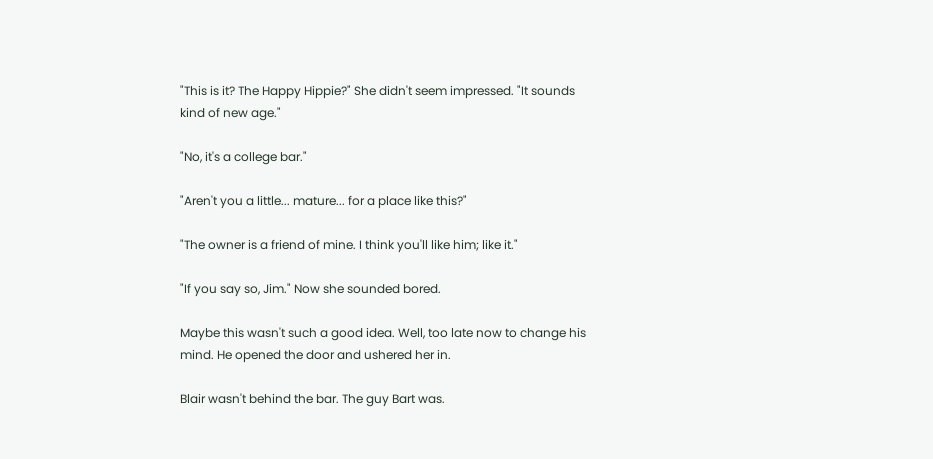"This is it? The Happy Hippie?" She didn't seem impressed. "It sounds kind of new age."

"No, it's a college bar."

"Aren't you a little... mature... for a place like this?"

"The owner is a friend of mine. I think you'll like him; like it."

"If you say so, Jim." Now she sounded bored.

Maybe this wasn't such a good idea. Well, too late now to change his mind. He opened the door and ushered her in.

Blair wasn't behind the bar. The guy Bart was.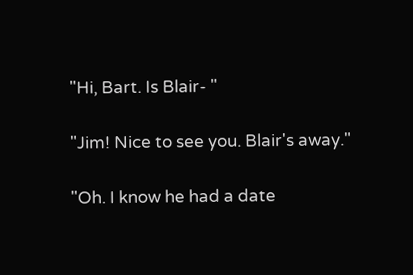"Hi, Bart. Is Blair- "

"Jim! Nice to see you. Blair's away."

"Oh. I know he had a date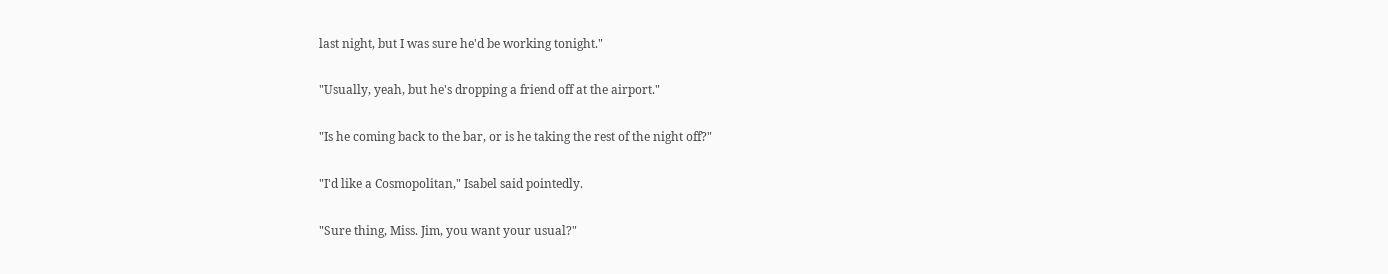last night, but I was sure he'd be working tonight."

"Usually, yeah, but he's dropping a friend off at the airport."

"Is he coming back to the bar, or is he taking the rest of the night off?"

"I'd like a Cosmopolitan," Isabel said pointedly.

"Sure thing, Miss. Jim, you want your usual?"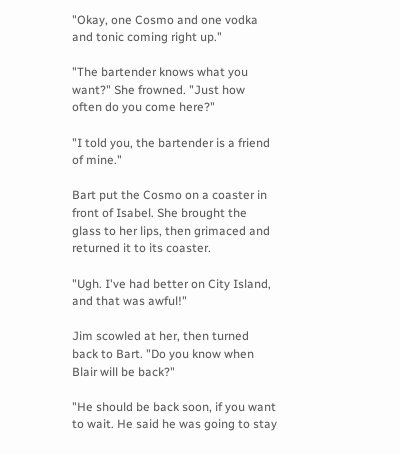"Okay, one Cosmo and one vodka and tonic coming right up."

"The bartender knows what you want?" She frowned. "Just how often do you come here?"

"I told you, the bartender is a friend of mine."

Bart put the Cosmo on a coaster in front of Isabel. She brought the glass to her lips, then grimaced and returned it to its coaster.

"Ugh. I've had better on City Island, and that was awful!"

Jim scowled at her, then turned back to Bart. "Do you know when Blair will be back?"

"He should be back soon, if you want to wait. He said he was going to stay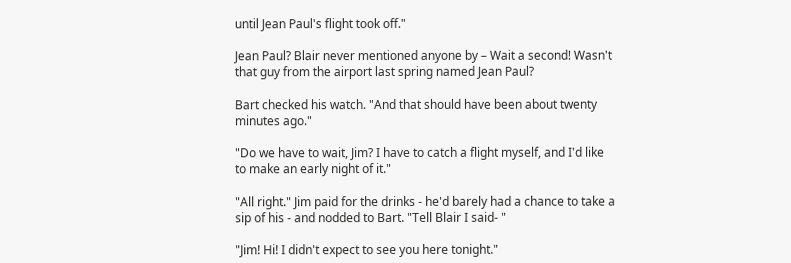until Jean Paul's flight took off."

Jean Paul? Blair never mentioned anyone by – Wait a second! Wasn't that guy from the airport last spring named Jean Paul?

Bart checked his watch. "And that should have been about twenty minutes ago."

"Do we have to wait, Jim? I have to catch a flight myself, and I'd like to make an early night of it."

"All right." Jim paid for the drinks - he'd barely had a chance to take a sip of his - and nodded to Bart. "Tell Blair I said- "

"Jim! Hi! I didn't expect to see you here tonight."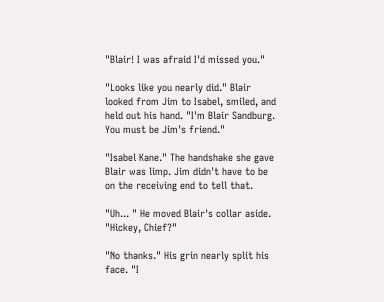"Blair! I was afraid I'd missed you."

"Looks like you nearly did." Blair looked from Jim to Isabel, smiled, and held out his hand. "I'm Blair Sandburg. You must be Jim's friend."

"Isabel Kane." The handshake she gave Blair was limp. Jim didn't have to be on the receiving end to tell that.

"Uh... " He moved Blair's collar aside. "Hickey, Chief?"

"No thanks." His grin nearly split his face. "I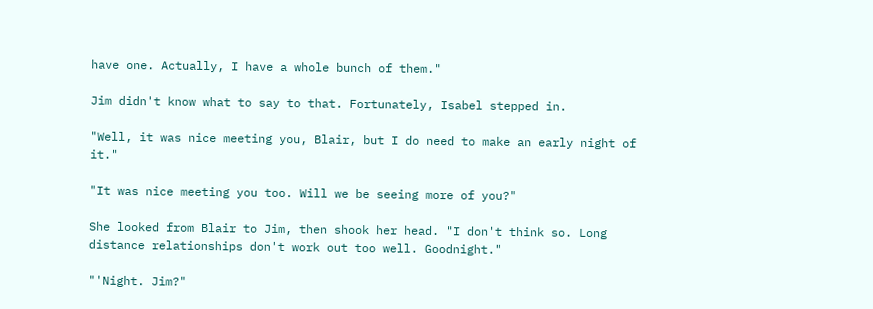have one. Actually, I have a whole bunch of them."

Jim didn't know what to say to that. Fortunately, Isabel stepped in.

"Well, it was nice meeting you, Blair, but I do need to make an early night of it."

"It was nice meeting you too. Will we be seeing more of you?"

She looked from Blair to Jim, then shook her head. "I don't think so. Long distance relationships don't work out too well. Goodnight."

"'Night. Jim?"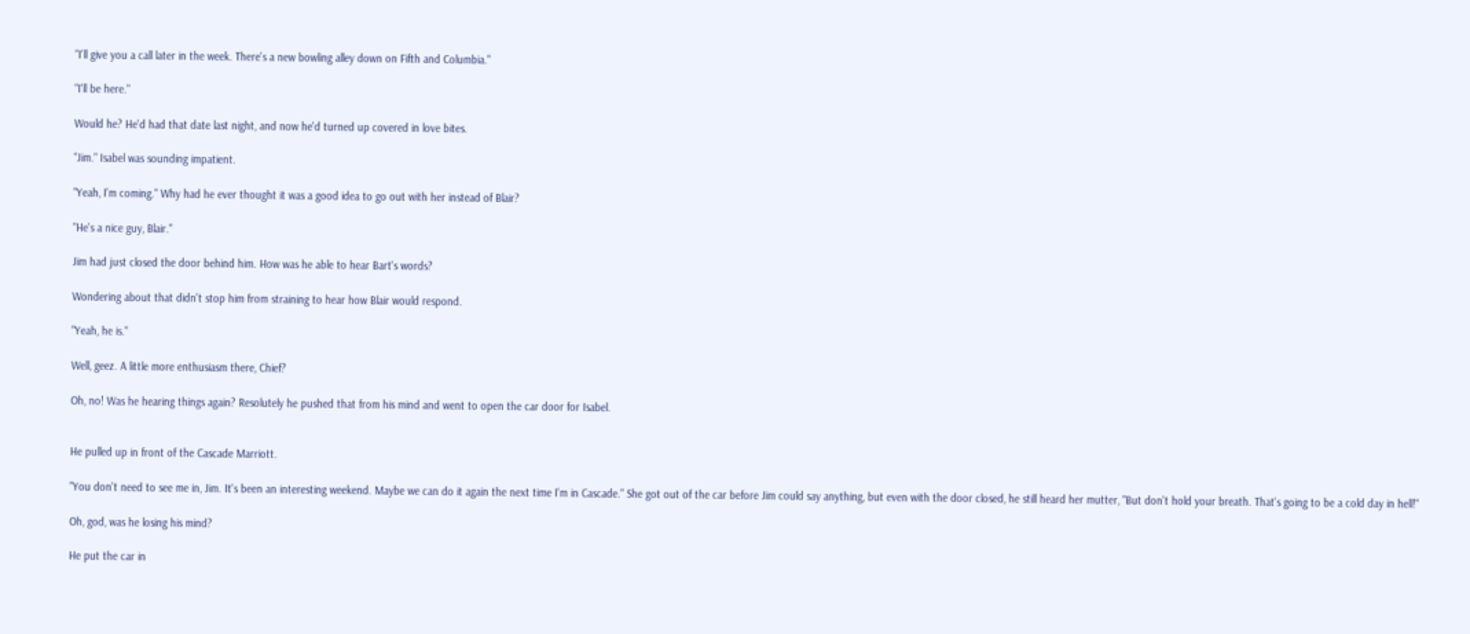"I'll give you a call later in the week. There's a new bowling alley down on Fifth and Columbia."

"I'll be here."

Would he? He'd had that date last night, and now he'd turned up covered in love bites.

"Jim." Isabel was sounding impatient.

"Yeah, I'm coming." Why had he ever thought it was a good idea to go out with her instead of Blair?

"He's a nice guy, Blair."

Jim had just closed the door behind him. How was he able to hear Bart's words?

Wondering about that didn't stop him from straining to hear how Blair would respond.

"Yeah, he is."

Well, geez. A little more enthusiasm there, Chief?

Oh, no! Was he hearing things again? Resolutely he pushed that from his mind and went to open the car door for Isabel.


He pulled up in front of the Cascade Marriott.

"You don't need to see me in, Jim. It's been an interesting weekend. Maybe we can do it again the next time I'm in Cascade." She got out of the car before Jim could say anything, but even with the door closed, he still heard her mutter, "But don't hold your breath. That's going to be a cold day in hell!"

Oh, god, was he losing his mind?

He put the car in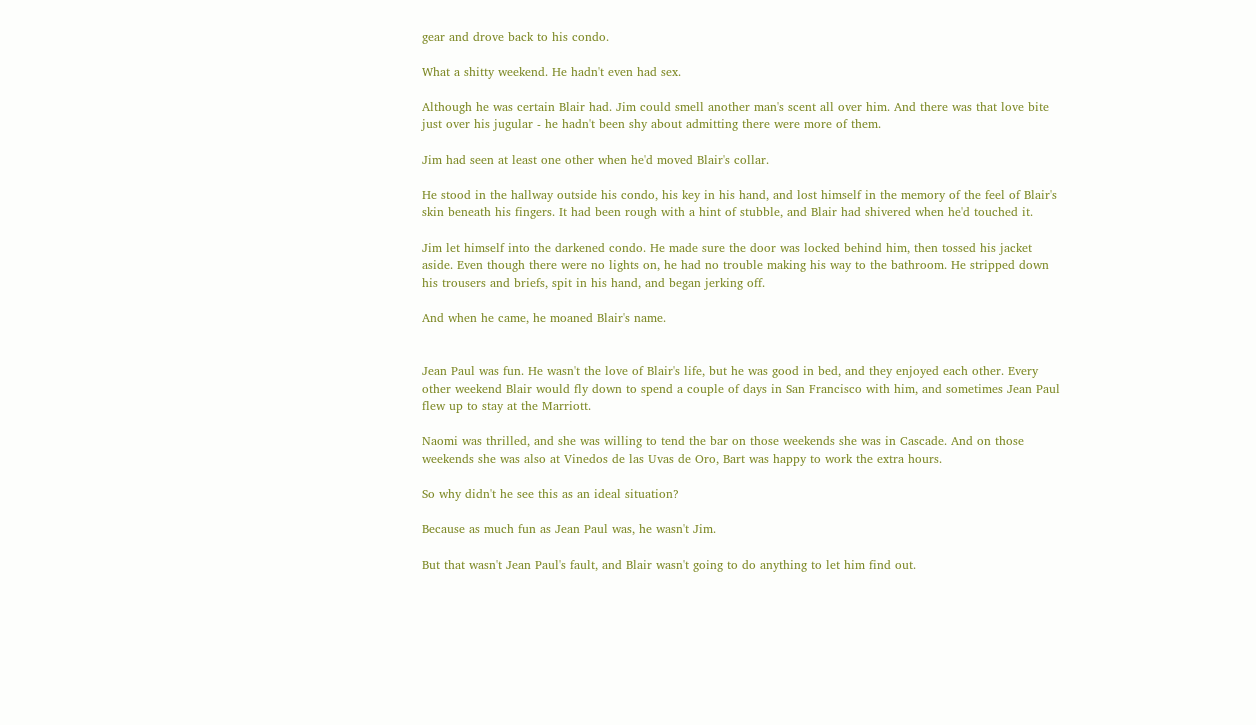gear and drove back to his condo.

What a shitty weekend. He hadn't even had sex.

Although he was certain Blair had. Jim could smell another man's scent all over him. And there was that love bite just over his jugular - he hadn't been shy about admitting there were more of them.

Jim had seen at least one other when he'd moved Blair's collar.

He stood in the hallway outside his condo, his key in his hand, and lost himself in the memory of the feel of Blair's skin beneath his fingers. It had been rough with a hint of stubble, and Blair had shivered when he'd touched it.

Jim let himself into the darkened condo. He made sure the door was locked behind him, then tossed his jacket aside. Even though there were no lights on, he had no trouble making his way to the bathroom. He stripped down his trousers and briefs, spit in his hand, and began jerking off.

And when he came, he moaned Blair's name.


Jean Paul was fun. He wasn't the love of Blair's life, but he was good in bed, and they enjoyed each other. Every other weekend Blair would fly down to spend a couple of days in San Francisco with him, and sometimes Jean Paul flew up to stay at the Marriott.

Naomi was thrilled, and she was willing to tend the bar on those weekends she was in Cascade. And on those weekends she was also at Vinedos de las Uvas de Oro, Bart was happy to work the extra hours.

So why didn't he see this as an ideal situation?

Because as much fun as Jean Paul was, he wasn't Jim.

But that wasn't Jean Paul's fault, and Blair wasn't going to do anything to let him find out.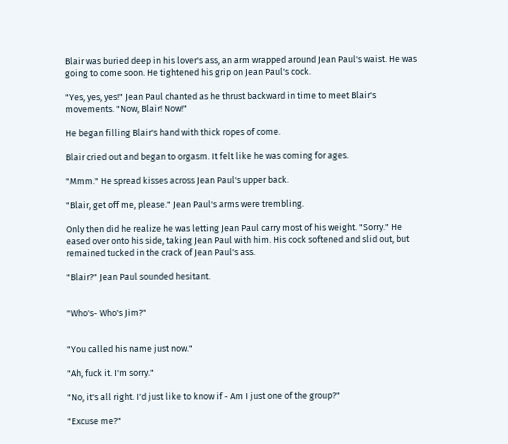Blair was buried deep in his lover's ass, an arm wrapped around Jean Paul's waist. He was going to come soon. He tightened his grip on Jean Paul's cock.

"Yes, yes, yes!" Jean Paul chanted as he thrust backward in time to meet Blair's movements. "Now, Blair! Now!"

He began filling Blair's hand with thick ropes of come.

Blair cried out and began to orgasm. It felt like he was coming for ages.

"Mmm." He spread kisses across Jean Paul's upper back.

"Blair, get off me, please." Jean Paul's arms were trembling.

Only then did he realize he was letting Jean Paul carry most of his weight. "Sorry." He eased over onto his side, taking Jean Paul with him. His cock softened and slid out, but remained tucked in the crack of Jean Paul's ass.

"Blair?" Jean Paul sounded hesitant.


"Who's- Who's Jim?"


"You called his name just now."

"Ah, fuck it. I'm sorry."

"No, it's all right. I'd just like to know if - Am I just one of the group?"

"Excuse me?"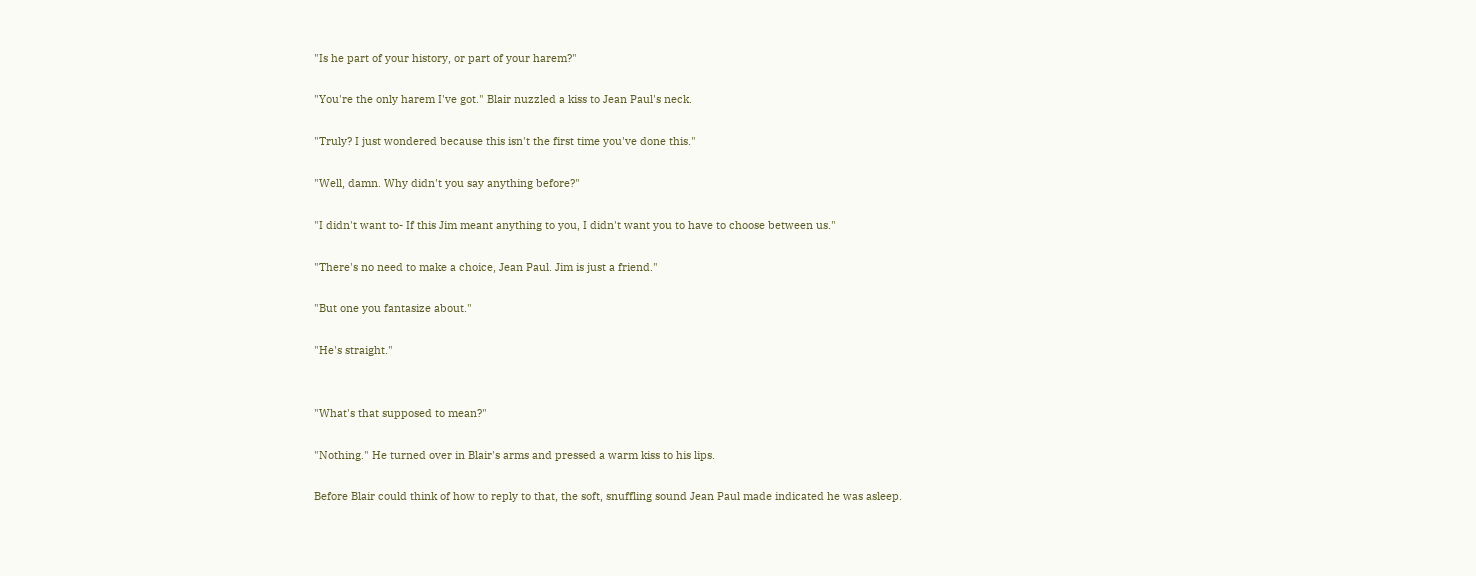"Is he part of your history, or part of your harem?"

"You're the only harem I've got." Blair nuzzled a kiss to Jean Paul's neck.

"Truly? I just wondered because this isn't the first time you've done this."

"Well, damn. Why didn't you say anything before?"

"I didn't want to- If this Jim meant anything to you, I didn't want you to have to choose between us."

"There's no need to make a choice, Jean Paul. Jim is just a friend."

"But one you fantasize about."

"He's straight."


"What's that supposed to mean?"

"Nothing." He turned over in Blair's arms and pressed a warm kiss to his lips.

Before Blair could think of how to reply to that, the soft, snuffling sound Jean Paul made indicated he was asleep.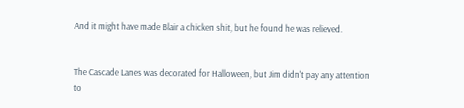And it might have made Blair a chicken shit, but he found he was relieved.


The Cascade Lanes was decorated for Halloween, but Jim didn't pay any attention to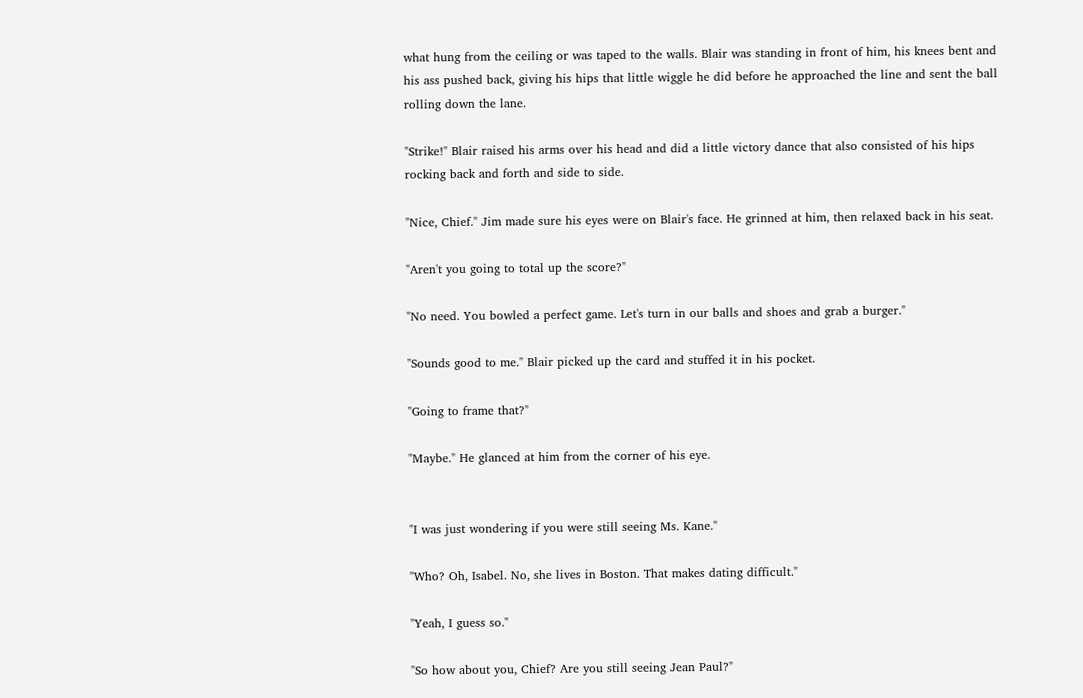what hung from the ceiling or was taped to the walls. Blair was standing in front of him, his knees bent and his ass pushed back, giving his hips that little wiggle he did before he approached the line and sent the ball rolling down the lane.

"Strike!" Blair raised his arms over his head and did a little victory dance that also consisted of his hips rocking back and forth and side to side.

"Nice, Chief." Jim made sure his eyes were on Blair's face. He grinned at him, then relaxed back in his seat.

"Aren't you going to total up the score?"

"No need. You bowled a perfect game. Let's turn in our balls and shoes and grab a burger."

"Sounds good to me." Blair picked up the card and stuffed it in his pocket.

"Going to frame that?"

"Maybe." He glanced at him from the corner of his eye.


"I was just wondering if you were still seeing Ms. Kane."

"Who? Oh, Isabel. No, she lives in Boston. That makes dating difficult."

"Yeah, I guess so."

"So how about you, Chief? Are you still seeing Jean Paul?"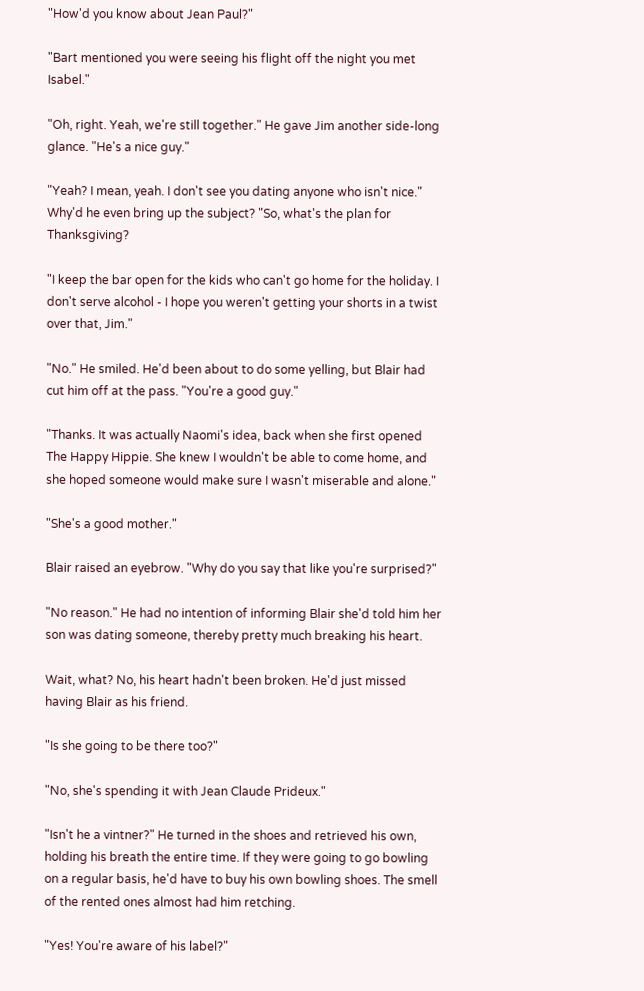"How'd you know about Jean Paul?"

"Bart mentioned you were seeing his flight off the night you met Isabel."

"Oh, right. Yeah, we're still together." He gave Jim another side-long glance. "He's a nice guy."

"Yeah? I mean, yeah. I don't see you dating anyone who isn't nice." Why'd he even bring up the subject? "So, what's the plan for Thanksgiving?

"I keep the bar open for the kids who can't go home for the holiday. I don't serve alcohol - I hope you weren't getting your shorts in a twist over that, Jim."

"No." He smiled. He'd been about to do some yelling, but Blair had cut him off at the pass. "You're a good guy."

"Thanks. It was actually Naomi's idea, back when she first opened The Happy Hippie. She knew I wouldn't be able to come home, and she hoped someone would make sure I wasn't miserable and alone."

"She's a good mother."

Blair raised an eyebrow. "Why do you say that like you're surprised?"

"No reason." He had no intention of informing Blair she'd told him her son was dating someone, thereby pretty much breaking his heart.

Wait, what? No, his heart hadn't been broken. He'd just missed having Blair as his friend.

"Is she going to be there too?"

"No, she's spending it with Jean Claude Prideux."

"Isn't he a vintner?" He turned in the shoes and retrieved his own, holding his breath the entire time. If they were going to go bowling on a regular basis, he'd have to buy his own bowling shoes. The smell of the rented ones almost had him retching.

"Yes! You're aware of his label?"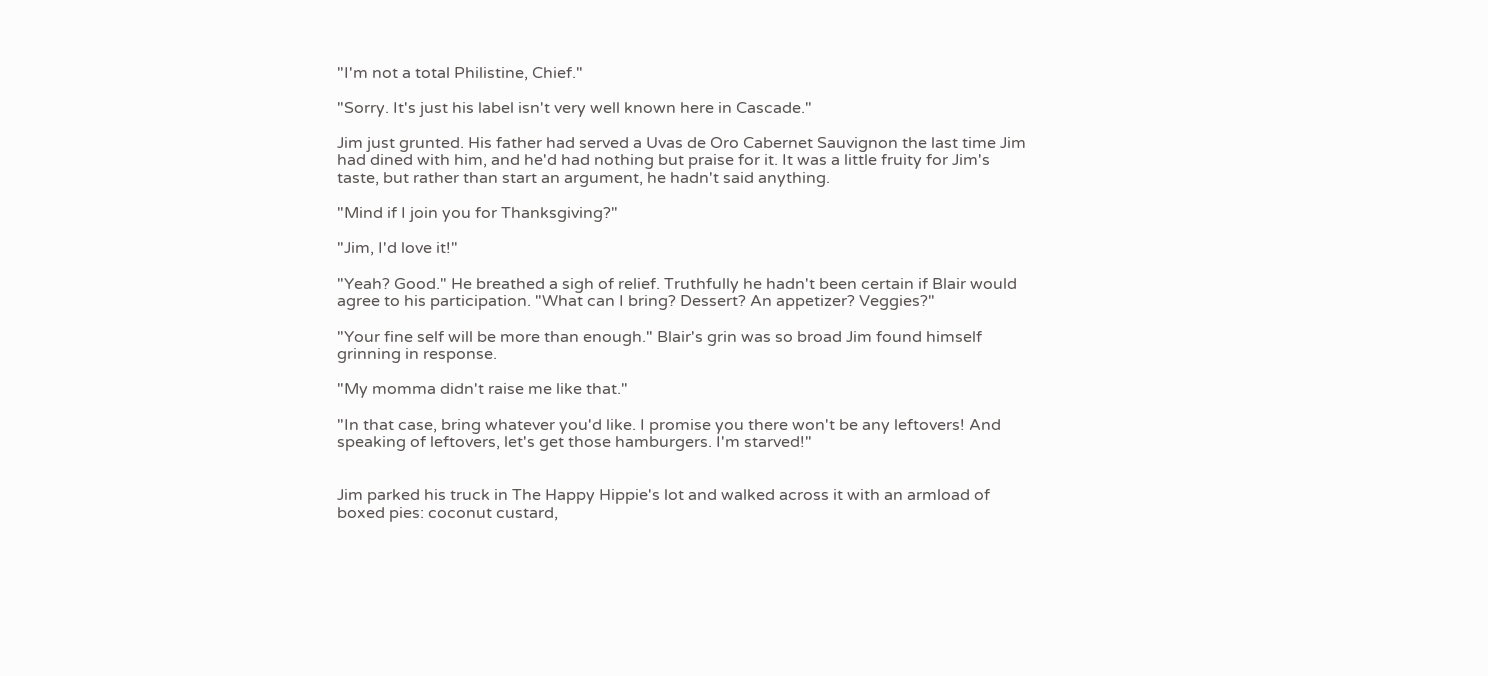"I'm not a total Philistine, Chief."

"Sorry. It's just his label isn't very well known here in Cascade."

Jim just grunted. His father had served a Uvas de Oro Cabernet Sauvignon the last time Jim had dined with him, and he'd had nothing but praise for it. It was a little fruity for Jim's taste, but rather than start an argument, he hadn't said anything.

"Mind if I join you for Thanksgiving?"

"Jim, I'd love it!"

"Yeah? Good." He breathed a sigh of relief. Truthfully he hadn't been certain if Blair would agree to his participation. "What can I bring? Dessert? An appetizer? Veggies?"

"Your fine self will be more than enough." Blair's grin was so broad Jim found himself grinning in response.

"My momma didn't raise me like that."

"In that case, bring whatever you'd like. I promise you there won't be any leftovers! And speaking of leftovers, let's get those hamburgers. I'm starved!"


Jim parked his truck in The Happy Hippie's lot and walked across it with an armload of boxed pies: coconut custard,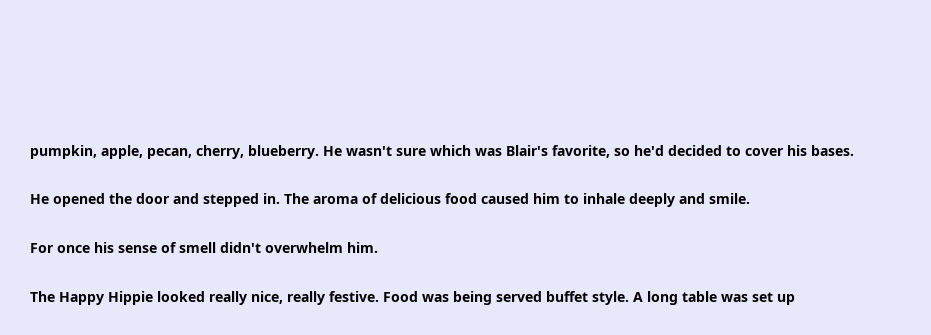pumpkin, apple, pecan, cherry, blueberry. He wasn't sure which was Blair's favorite, so he'd decided to cover his bases.

He opened the door and stepped in. The aroma of delicious food caused him to inhale deeply and smile.

For once his sense of smell didn't overwhelm him.

The Happy Hippie looked really nice, really festive. Food was being served buffet style. A long table was set up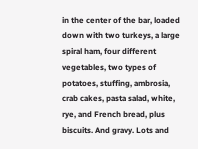in the center of the bar, loaded down with two turkeys, a large spiral ham, four different vegetables, two types of potatoes, stuffing, ambrosia, crab cakes, pasta salad, white, rye, and French bread, plus biscuits. And gravy. Lots and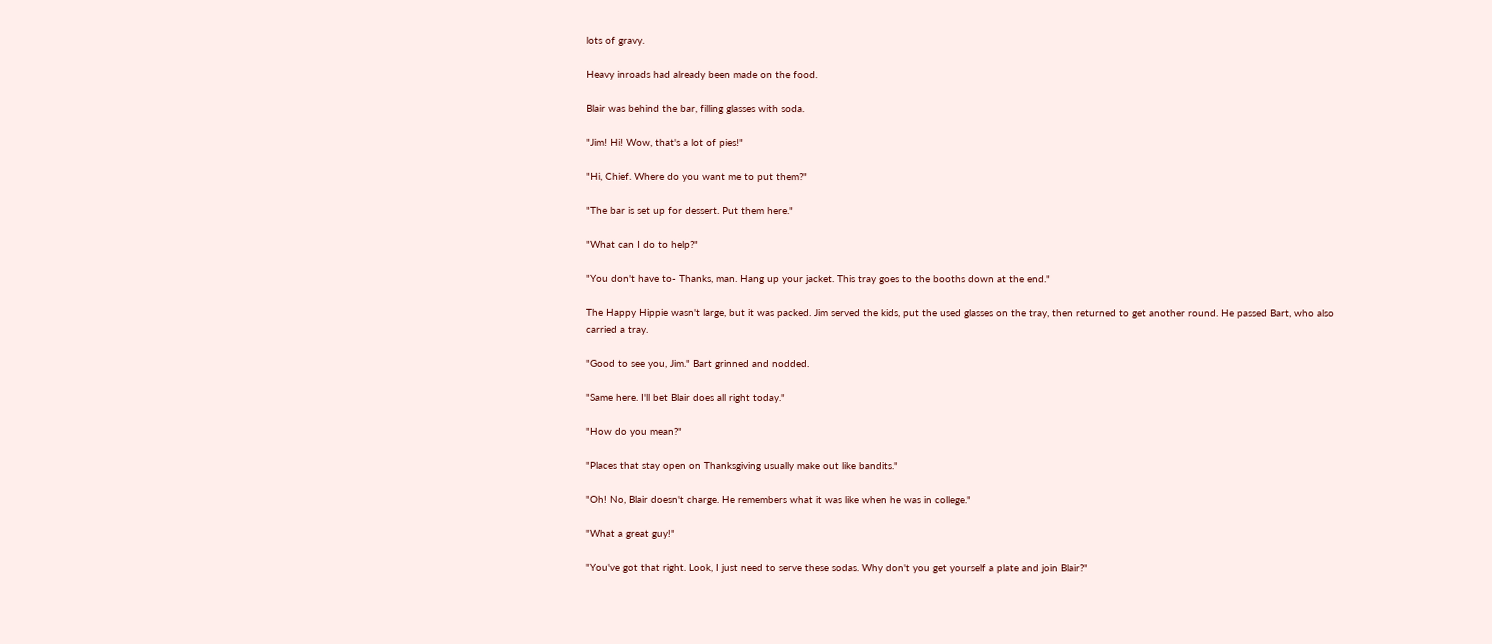lots of gravy.

Heavy inroads had already been made on the food.

Blair was behind the bar, filling glasses with soda.

"Jim! Hi! Wow, that's a lot of pies!"

"Hi, Chief. Where do you want me to put them?"

"The bar is set up for dessert. Put them here."

"What can I do to help?"

"You don't have to- Thanks, man. Hang up your jacket. This tray goes to the booths down at the end."

The Happy Hippie wasn't large, but it was packed. Jim served the kids, put the used glasses on the tray, then returned to get another round. He passed Bart, who also carried a tray.

"Good to see you, Jim." Bart grinned and nodded.

"Same here. I'll bet Blair does all right today."

"How do you mean?"

"Places that stay open on Thanksgiving usually make out like bandits."

"Oh! No, Blair doesn't charge. He remembers what it was like when he was in college."

"What a great guy!"

"You've got that right. Look, I just need to serve these sodas. Why don't you get yourself a plate and join Blair?"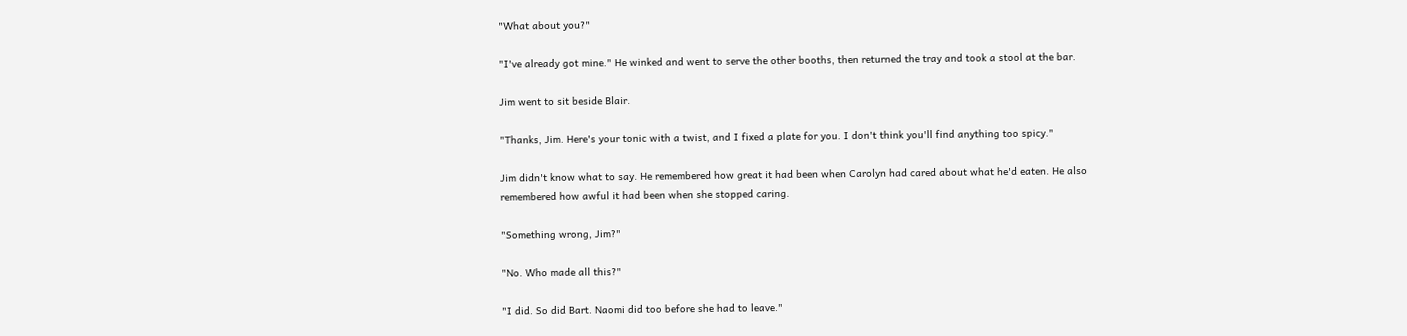"What about you?"

"I've already got mine." He winked and went to serve the other booths, then returned the tray and took a stool at the bar.

Jim went to sit beside Blair.

"Thanks, Jim. Here's your tonic with a twist, and I fixed a plate for you. I don't think you'll find anything too spicy."

Jim didn't know what to say. He remembered how great it had been when Carolyn had cared about what he'd eaten. He also remembered how awful it had been when she stopped caring.

"Something wrong, Jim?"

"No. Who made all this?"

"I did. So did Bart. Naomi did too before she had to leave."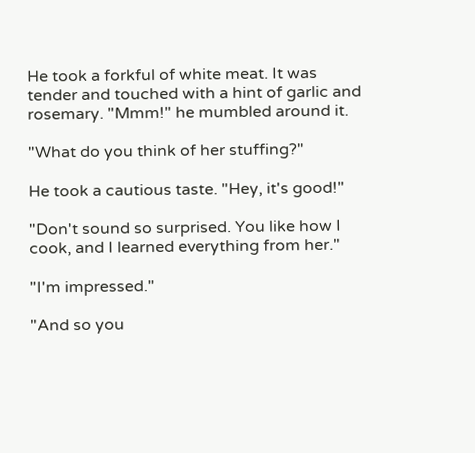He took a forkful of white meat. It was tender and touched with a hint of garlic and rosemary. "Mmm!" he mumbled around it.

"What do you think of her stuffing?"

He took a cautious taste. "Hey, it's good!"

"Don't sound so surprised. You like how I cook, and I learned everything from her."

"I'm impressed."

"And so you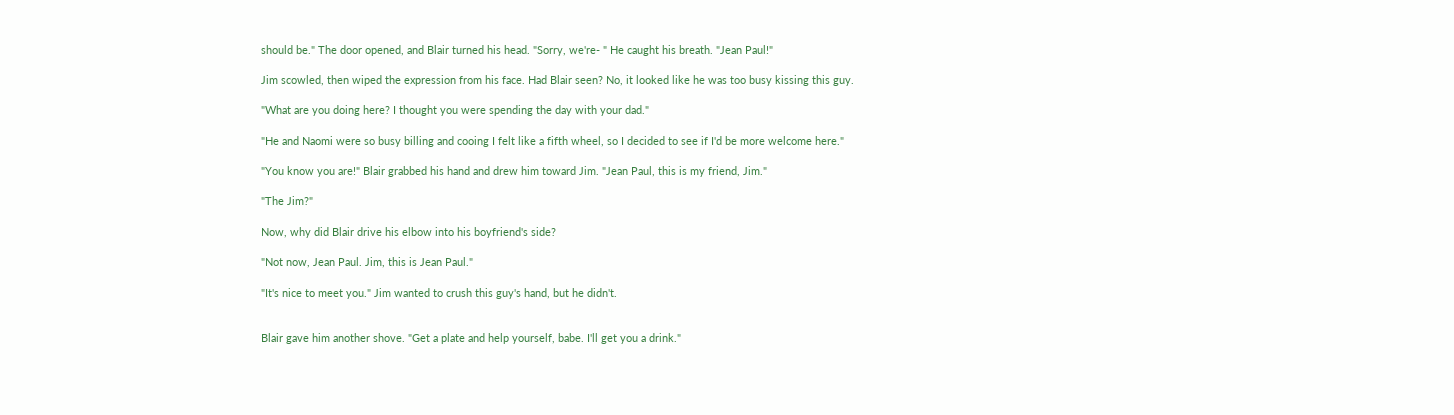should be." The door opened, and Blair turned his head. "Sorry, we're- " He caught his breath. "Jean Paul!"

Jim scowled, then wiped the expression from his face. Had Blair seen? No, it looked like he was too busy kissing this guy.

"What are you doing here? I thought you were spending the day with your dad."

"He and Naomi were so busy billing and cooing I felt like a fifth wheel, so I decided to see if I'd be more welcome here."

"You know you are!" Blair grabbed his hand and drew him toward Jim. "Jean Paul, this is my friend, Jim."

"The Jim?"

Now, why did Blair drive his elbow into his boyfriend's side?

"Not now, Jean Paul. Jim, this is Jean Paul."

"It's nice to meet you." Jim wanted to crush this guy's hand, but he didn't.


Blair gave him another shove. "Get a plate and help yourself, babe. I'll get you a drink."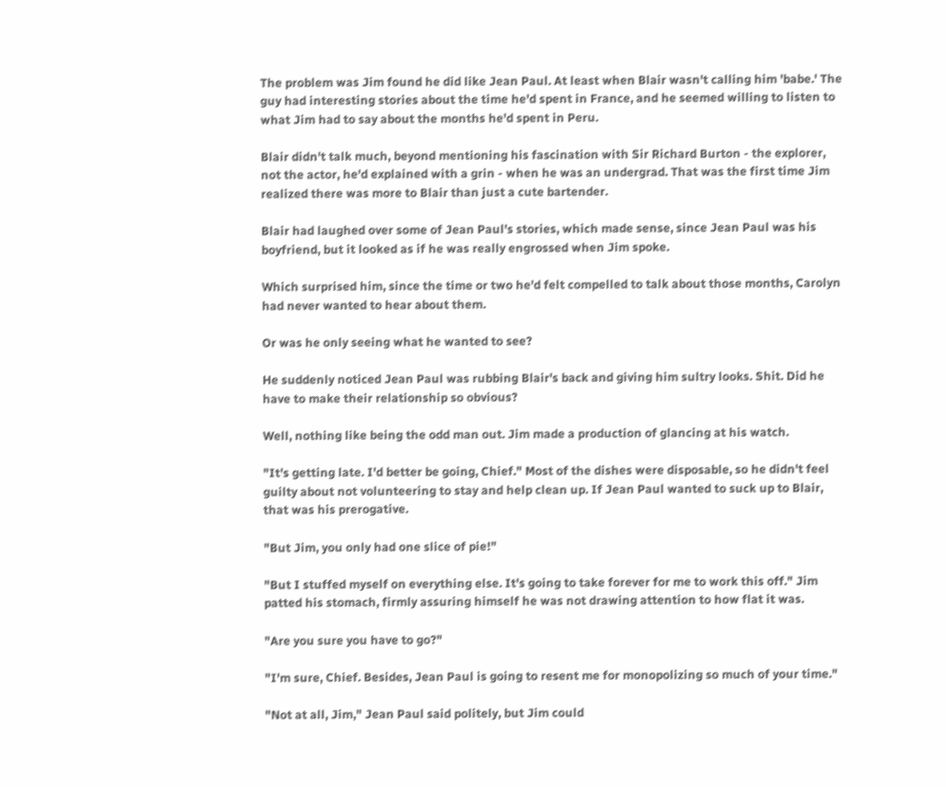The problem was Jim found he did like Jean Paul. At least when Blair wasn't calling him 'babe.' The guy had interesting stories about the time he'd spent in France, and he seemed willing to listen to what Jim had to say about the months he'd spent in Peru.

Blair didn't talk much, beyond mentioning his fascination with Sir Richard Burton - the explorer, not the actor, he'd explained with a grin - when he was an undergrad. That was the first time Jim realized there was more to Blair than just a cute bartender.

Blair had laughed over some of Jean Paul's stories, which made sense, since Jean Paul was his boyfriend, but it looked as if he was really engrossed when Jim spoke.

Which surprised him, since the time or two he'd felt compelled to talk about those months, Carolyn had never wanted to hear about them.

Or was he only seeing what he wanted to see?

He suddenly noticed Jean Paul was rubbing Blair's back and giving him sultry looks. Shit. Did he have to make their relationship so obvious?

Well, nothing like being the odd man out. Jim made a production of glancing at his watch.

"It's getting late. I'd better be going, Chief." Most of the dishes were disposable, so he didn't feel guilty about not volunteering to stay and help clean up. If Jean Paul wanted to suck up to Blair, that was his prerogative.

"But Jim, you only had one slice of pie!"

"But I stuffed myself on everything else. It's going to take forever for me to work this off." Jim patted his stomach, firmly assuring himself he was not drawing attention to how flat it was.

"Are you sure you have to go?"

"I'm sure, Chief. Besides, Jean Paul is going to resent me for monopolizing so much of your time."

"Not at all, Jim," Jean Paul said politely, but Jim could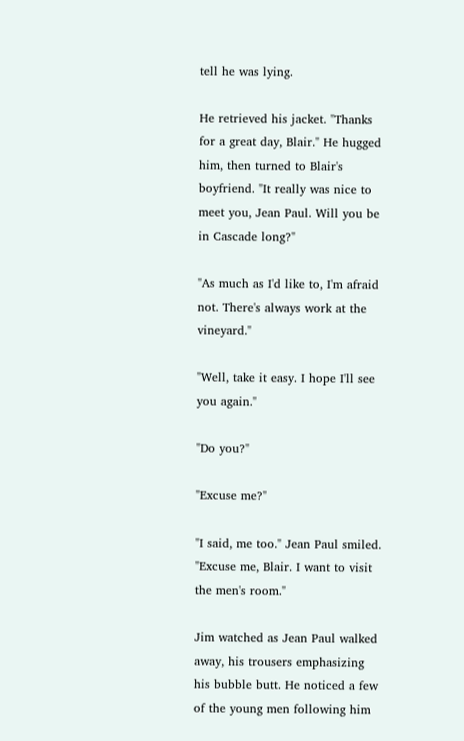tell he was lying.

He retrieved his jacket. "Thanks for a great day, Blair." He hugged him, then turned to Blair's boyfriend. "It really was nice to meet you, Jean Paul. Will you be in Cascade long?"

"As much as I'd like to, I'm afraid not. There's always work at the vineyard."

"Well, take it easy. I hope I'll see you again."

"Do you?"

"Excuse me?"

"I said, me too." Jean Paul smiled. "Excuse me, Blair. I want to visit the men's room."

Jim watched as Jean Paul walked away, his trousers emphasizing his bubble butt. He noticed a few of the young men following him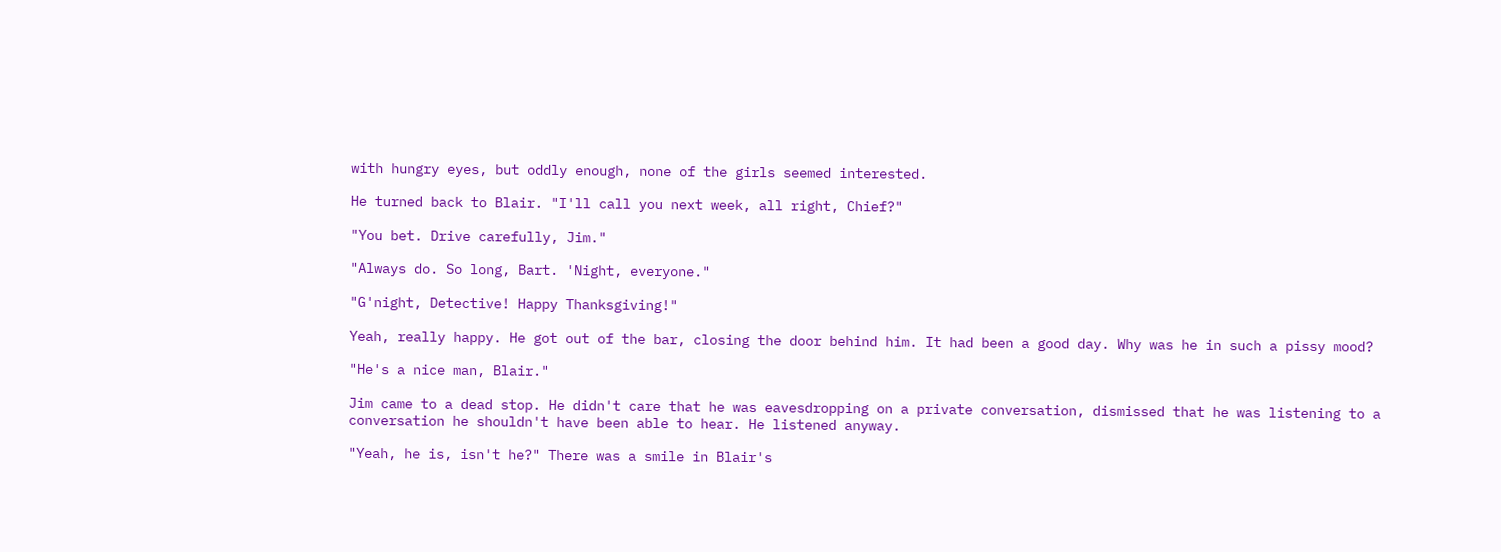with hungry eyes, but oddly enough, none of the girls seemed interested.

He turned back to Blair. "I'll call you next week, all right, Chief?"

"You bet. Drive carefully, Jim."

"Always do. So long, Bart. 'Night, everyone."

"G'night, Detective! Happy Thanksgiving!"

Yeah, really happy. He got out of the bar, closing the door behind him. It had been a good day. Why was he in such a pissy mood?

"He's a nice man, Blair."

Jim came to a dead stop. He didn't care that he was eavesdropping on a private conversation, dismissed that he was listening to a conversation he shouldn't have been able to hear. He listened anyway.

"Yeah, he is, isn't he?" There was a smile in Blair's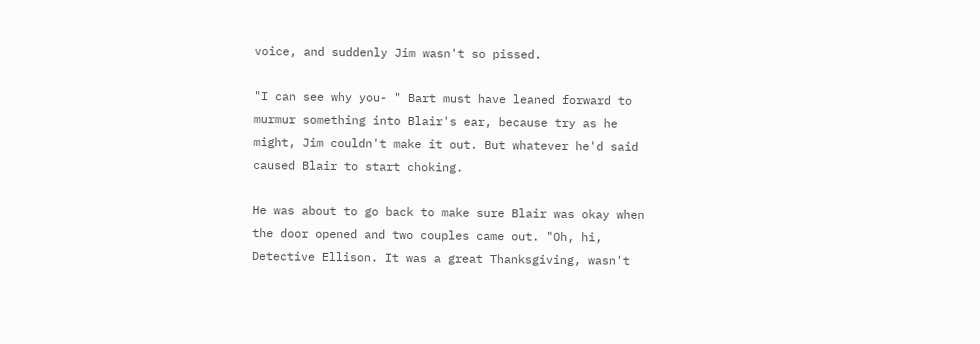voice, and suddenly Jim wasn't so pissed.

"I can see why you- " Bart must have leaned forward to murmur something into Blair's ear, because try as he might, Jim couldn't make it out. But whatever he'd said caused Blair to start choking.

He was about to go back to make sure Blair was okay when the door opened and two couples came out. "Oh, hi, Detective Ellison. It was a great Thanksgiving, wasn't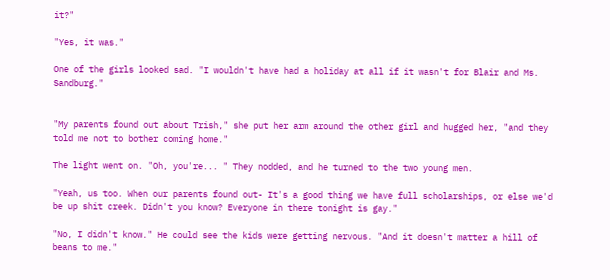it?"

"Yes, it was."

One of the girls looked sad. "I wouldn't have had a holiday at all if it wasn't for Blair and Ms. Sandburg."


"My parents found out about Trish," she put her arm around the other girl and hugged her, "and they told me not to bother coming home."

The light went on. "Oh, you're... " They nodded, and he turned to the two young men.

"Yeah, us too. When our parents found out- It's a good thing we have full scholarships, or else we'd be up shit creek. Didn't you know? Everyone in there tonight is gay."

"No, I didn't know." He could see the kids were getting nervous. "And it doesn't matter a hill of beans to me."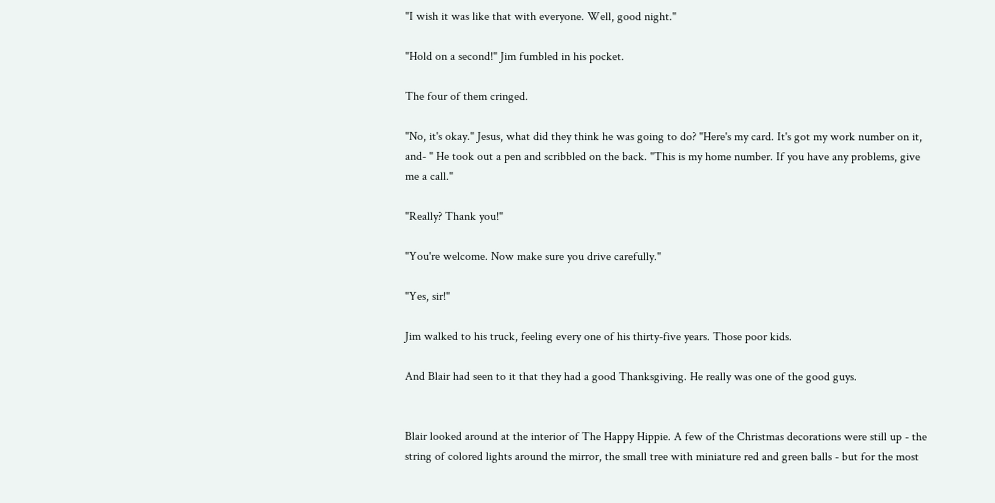"I wish it was like that with everyone. Well, good night."

"Hold on a second!" Jim fumbled in his pocket.

The four of them cringed.

"No, it's okay." Jesus, what did they think he was going to do? "Here's my card. It's got my work number on it, and- " He took out a pen and scribbled on the back. "This is my home number. If you have any problems, give me a call."

"Really? Thank you!"

"You're welcome. Now make sure you drive carefully."

"Yes, sir!"

Jim walked to his truck, feeling every one of his thirty-five years. Those poor kids.

And Blair had seen to it that they had a good Thanksgiving. He really was one of the good guys.


Blair looked around at the interior of The Happy Hippie. A few of the Christmas decorations were still up - the string of colored lights around the mirror, the small tree with miniature red and green balls - but for the most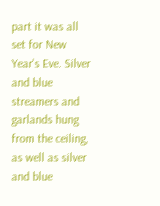part it was all set for New Year's Eve. Silver and blue streamers and garlands hung from the ceiling, as well as silver and blue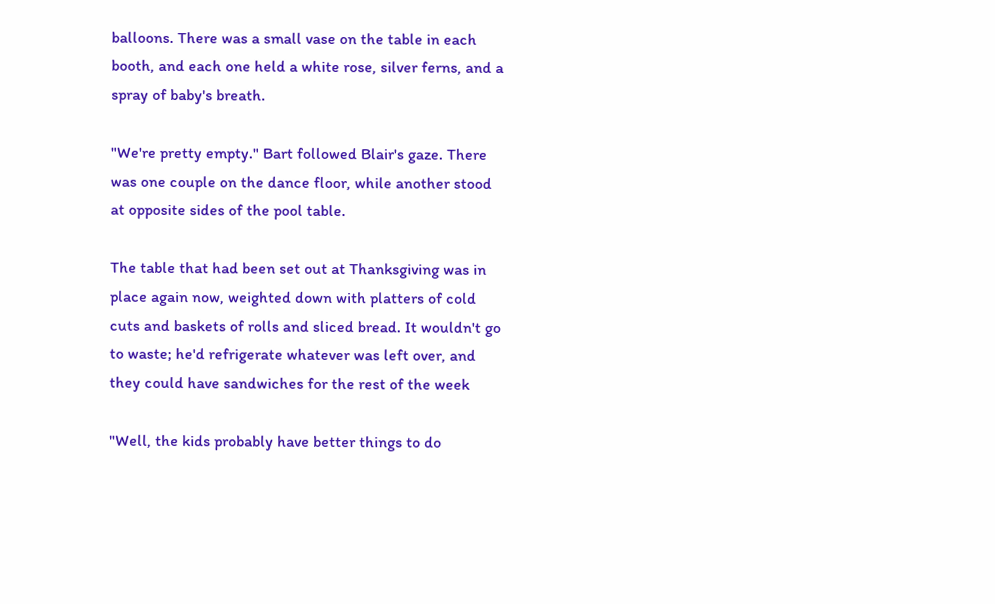balloons. There was a small vase on the table in each booth, and each one held a white rose, silver ferns, and a spray of baby's breath.

"We're pretty empty." Bart followed Blair's gaze. There was one couple on the dance floor, while another stood at opposite sides of the pool table.

The table that had been set out at Thanksgiving was in place again now, weighted down with platters of cold cuts and baskets of rolls and sliced bread. It wouldn't go to waste; he'd refrigerate whatever was left over, and they could have sandwiches for the rest of the week

"Well, the kids probably have better things to do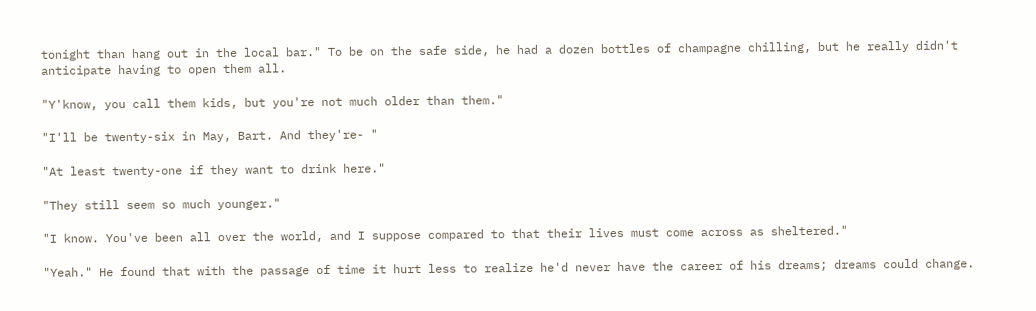tonight than hang out in the local bar." To be on the safe side, he had a dozen bottles of champagne chilling, but he really didn't anticipate having to open them all.

"Y'know, you call them kids, but you're not much older than them."

"I'll be twenty-six in May, Bart. And they're- "

"At least twenty-one if they want to drink here."

"They still seem so much younger."

"I know. You've been all over the world, and I suppose compared to that their lives must come across as sheltered."

"Yeah." He found that with the passage of time it hurt less to realize he'd never have the career of his dreams; dreams could change.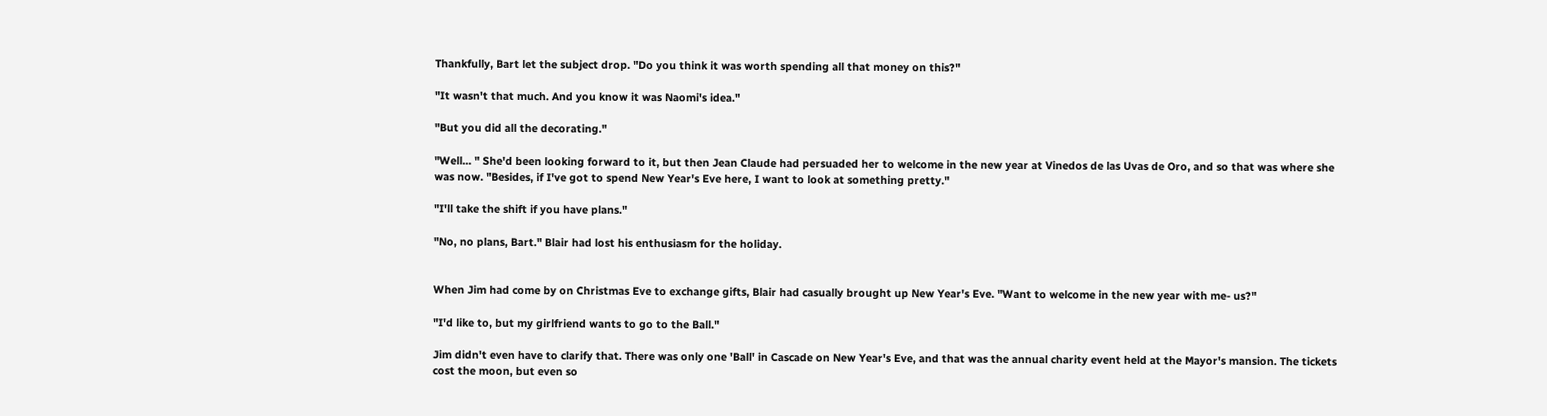Thankfully, Bart let the subject drop. "Do you think it was worth spending all that money on this?"

"It wasn't that much. And you know it was Naomi's idea."

"But you did all the decorating."

"Well... " She'd been looking forward to it, but then Jean Claude had persuaded her to welcome in the new year at Vinedos de las Uvas de Oro, and so that was where she was now. "Besides, if I've got to spend New Year's Eve here, I want to look at something pretty."

"I'll take the shift if you have plans."

"No, no plans, Bart." Blair had lost his enthusiasm for the holiday.


When Jim had come by on Christmas Eve to exchange gifts, Blair had casually brought up New Year's Eve. "Want to welcome in the new year with me- us?"

"I'd like to, but my girlfriend wants to go to the Ball."

Jim didn't even have to clarify that. There was only one 'Ball' in Cascade on New Year's Eve, and that was the annual charity event held at the Mayor's mansion. The tickets cost the moon, but even so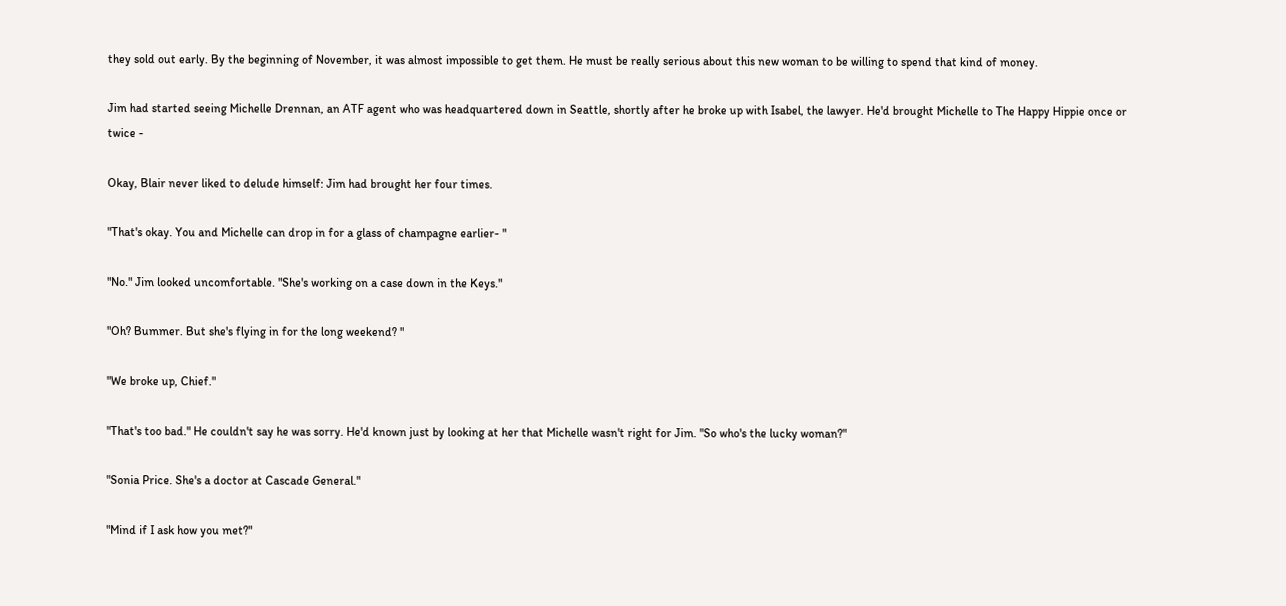they sold out early. By the beginning of November, it was almost impossible to get them. He must be really serious about this new woman to be willing to spend that kind of money.

Jim had started seeing Michelle Drennan, an ATF agent who was headquartered down in Seattle, shortly after he broke up with Isabel, the lawyer. He'd brought Michelle to The Happy Hippie once or twice -

Okay, Blair never liked to delude himself: Jim had brought her four times.

"That's okay. You and Michelle can drop in for a glass of champagne earlier- "

"No." Jim looked uncomfortable. "She's working on a case down in the Keys."

"Oh? Bummer. But she's flying in for the long weekend? "

"We broke up, Chief."

"That's too bad." He couldn't say he was sorry. He'd known just by looking at her that Michelle wasn't right for Jim. "So who's the lucky woman?"

"Sonia Price. She's a doctor at Cascade General."

"Mind if I ask how you met?"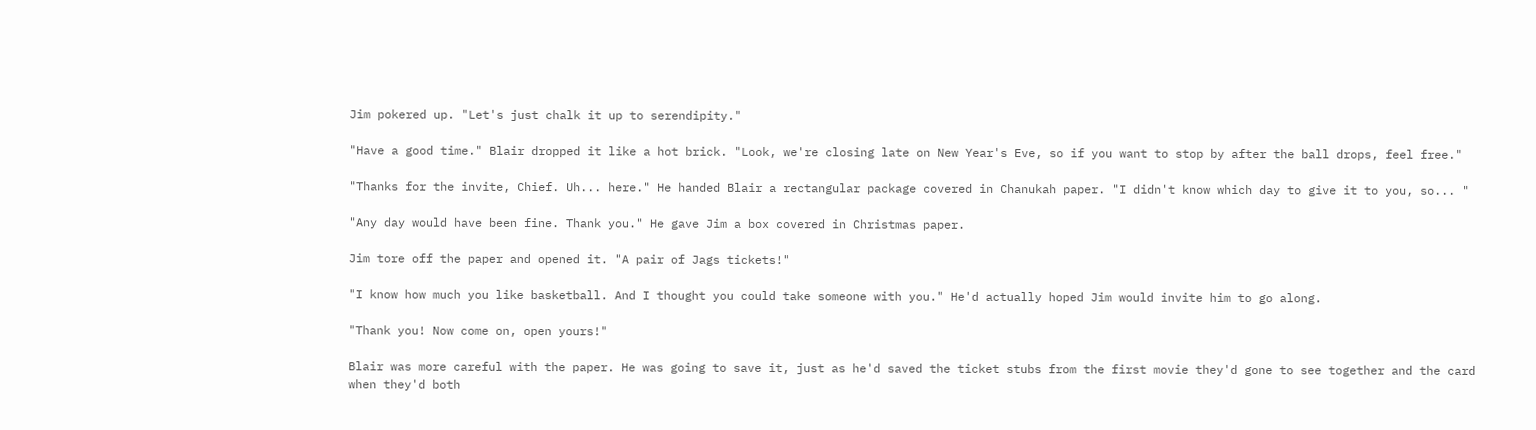Jim pokered up. "Let's just chalk it up to serendipity."

"Have a good time." Blair dropped it like a hot brick. "Look, we're closing late on New Year's Eve, so if you want to stop by after the ball drops, feel free."

"Thanks for the invite, Chief. Uh... here." He handed Blair a rectangular package covered in Chanukah paper. "I didn't know which day to give it to you, so... "

"Any day would have been fine. Thank you." He gave Jim a box covered in Christmas paper.

Jim tore off the paper and opened it. "A pair of Jags tickets!"

"I know how much you like basketball. And I thought you could take someone with you." He'd actually hoped Jim would invite him to go along.

"Thank you! Now come on, open yours!"

Blair was more careful with the paper. He was going to save it, just as he'd saved the ticket stubs from the first movie they'd gone to see together and the card when they'd both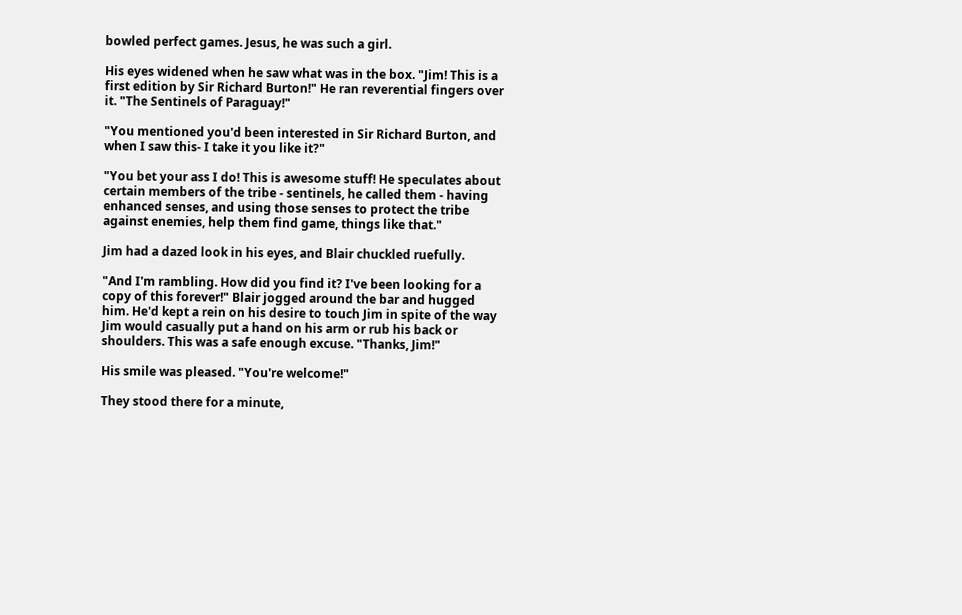bowled perfect games. Jesus, he was such a girl.

His eyes widened when he saw what was in the box. "Jim! This is a first edition by Sir Richard Burton!" He ran reverential fingers over it. "The Sentinels of Paraguay!"

"You mentioned you'd been interested in Sir Richard Burton, and when I saw this- I take it you like it?"

"You bet your ass I do! This is awesome stuff! He speculates about certain members of the tribe - sentinels, he called them - having enhanced senses, and using those senses to protect the tribe against enemies, help them find game, things like that."

Jim had a dazed look in his eyes, and Blair chuckled ruefully.

"And I'm rambling. How did you find it? I've been looking for a copy of this forever!" Blair jogged around the bar and hugged him. He'd kept a rein on his desire to touch Jim in spite of the way Jim would casually put a hand on his arm or rub his back or shoulders. This was a safe enough excuse. "Thanks, Jim!"

His smile was pleased. "You're welcome!"

They stood there for a minute,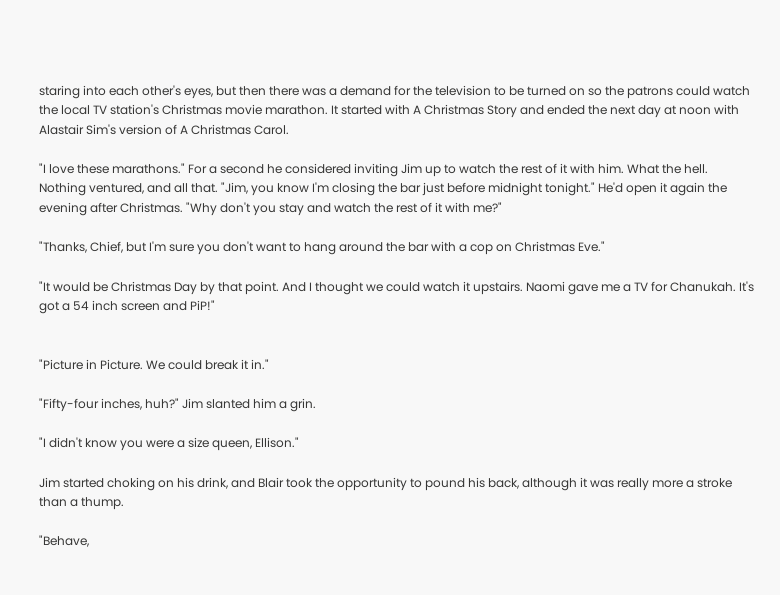staring into each other's eyes, but then there was a demand for the television to be turned on so the patrons could watch the local TV station's Christmas movie marathon. It started with A Christmas Story and ended the next day at noon with Alastair Sim's version of A Christmas Carol.

"I love these marathons." For a second he considered inviting Jim up to watch the rest of it with him. What the hell. Nothing ventured, and all that. "Jim, you know I'm closing the bar just before midnight tonight." He'd open it again the evening after Christmas. "Why don't you stay and watch the rest of it with me?"

"Thanks, Chief, but I'm sure you don't want to hang around the bar with a cop on Christmas Eve."

"It would be Christmas Day by that point. And I thought we could watch it upstairs. Naomi gave me a TV for Chanukah. It's got a 54 inch screen and PiP!"


"Picture in Picture. We could break it in."

"Fifty-four inches, huh?" Jim slanted him a grin.

"I didn't know you were a size queen, Ellison."

Jim started choking on his drink, and Blair took the opportunity to pound his back, although it was really more a stroke than a thump.

"Behave,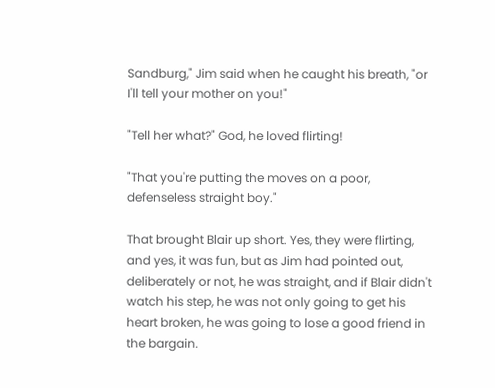Sandburg," Jim said when he caught his breath, "or I'll tell your mother on you!"

"Tell her what?" God, he loved flirting!

"That you're putting the moves on a poor, defenseless straight boy."

That brought Blair up short. Yes, they were flirting, and yes, it was fun, but as Jim had pointed out, deliberately or not, he was straight, and if Blair didn't watch his step, he was not only going to get his heart broken, he was going to lose a good friend in the bargain.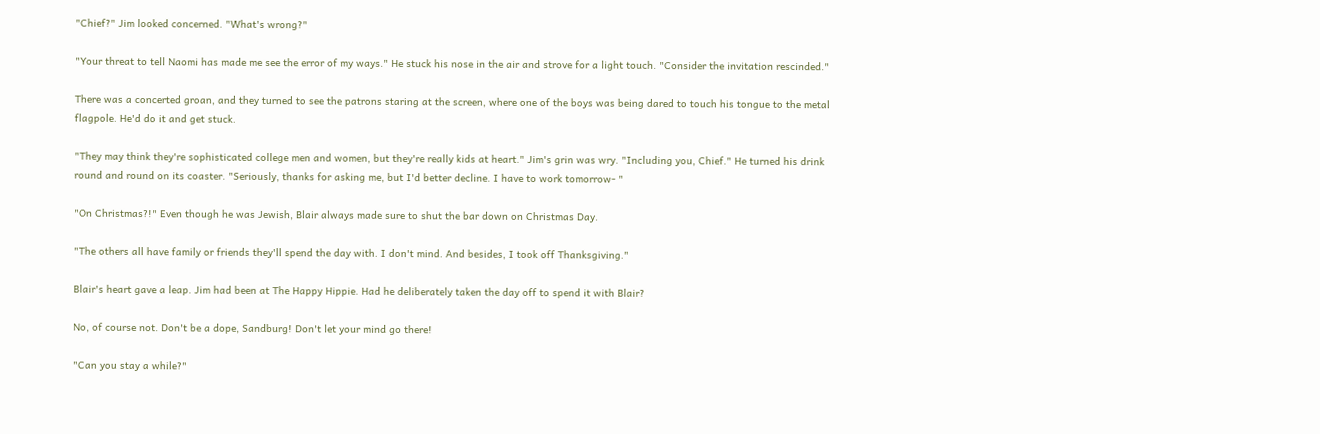"Chief?" Jim looked concerned. "What's wrong?"

"Your threat to tell Naomi has made me see the error of my ways." He stuck his nose in the air and strove for a light touch. "Consider the invitation rescinded."

There was a concerted groan, and they turned to see the patrons staring at the screen, where one of the boys was being dared to touch his tongue to the metal flagpole. He'd do it and get stuck.

"They may think they're sophisticated college men and women, but they're really kids at heart." Jim's grin was wry. "Including you, Chief." He turned his drink round and round on its coaster. "Seriously, thanks for asking me, but I'd better decline. I have to work tomorrow- "

"On Christmas?!" Even though he was Jewish, Blair always made sure to shut the bar down on Christmas Day.

"The others all have family or friends they'll spend the day with. I don't mind. And besides, I took off Thanksgiving."

Blair's heart gave a leap. Jim had been at The Happy Hippie. Had he deliberately taken the day off to spend it with Blair?

No, of course not. Don't be a dope, Sandburg! Don't let your mind go there!

"Can you stay a while?"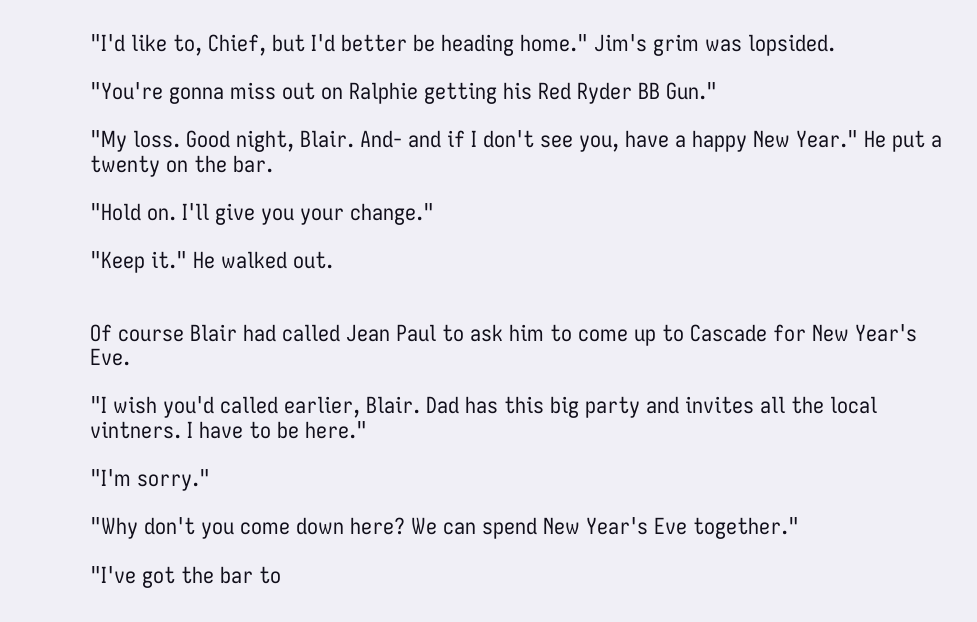"I'd like to, Chief, but I'd better be heading home." Jim's grim was lopsided.

"You're gonna miss out on Ralphie getting his Red Ryder BB Gun."

"My loss. Good night, Blair. And- and if I don't see you, have a happy New Year." He put a twenty on the bar.

"Hold on. I'll give you your change."

"Keep it." He walked out.


Of course Blair had called Jean Paul to ask him to come up to Cascade for New Year's Eve.

"I wish you'd called earlier, Blair. Dad has this big party and invites all the local vintners. I have to be here."

"I'm sorry."

"Why don't you come down here? We can spend New Year's Eve together."

"I've got the bar to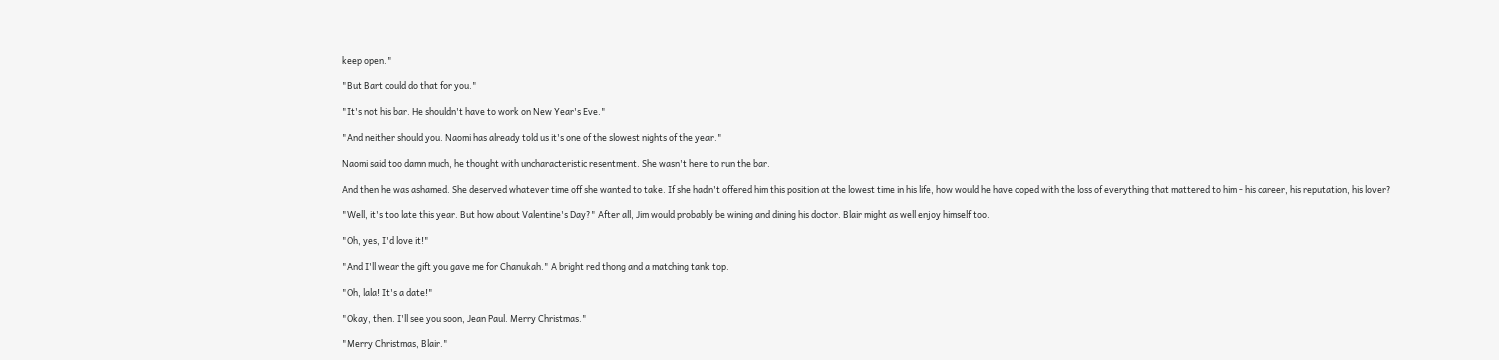keep open."

"But Bart could do that for you."

"It's not his bar. He shouldn't have to work on New Year's Eve."

"And neither should you. Naomi has already told us it's one of the slowest nights of the year."

Naomi said too damn much, he thought with uncharacteristic resentment. She wasn't here to run the bar.

And then he was ashamed. She deserved whatever time off she wanted to take. If she hadn't offered him this position at the lowest time in his life, how would he have coped with the loss of everything that mattered to him - his career, his reputation, his lover?

"Well, it's too late this year. But how about Valentine's Day?" After all, Jim would probably be wining and dining his doctor. Blair might as well enjoy himself too.

"Oh, yes, I'd love it!"

"And I'll wear the gift you gave me for Chanukah." A bright red thong and a matching tank top.

"Oh, lala! It's a date!"

"Okay, then. I'll see you soon, Jean Paul. Merry Christmas."

"Merry Christmas, Blair."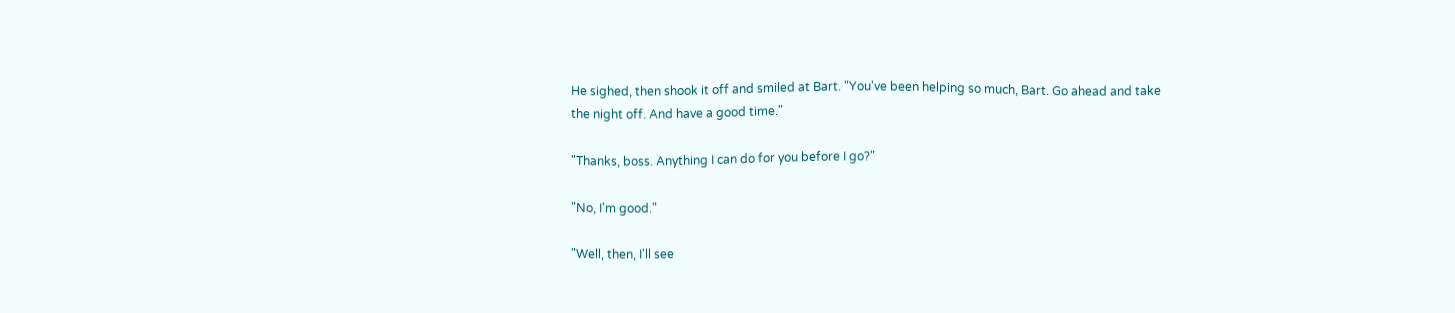He sighed, then shook it off and smiled at Bart. "You've been helping so much, Bart. Go ahead and take the night off. And have a good time."

"Thanks, boss. Anything I can do for you before I go?"

"No, I'm good."

"Well, then, I'll see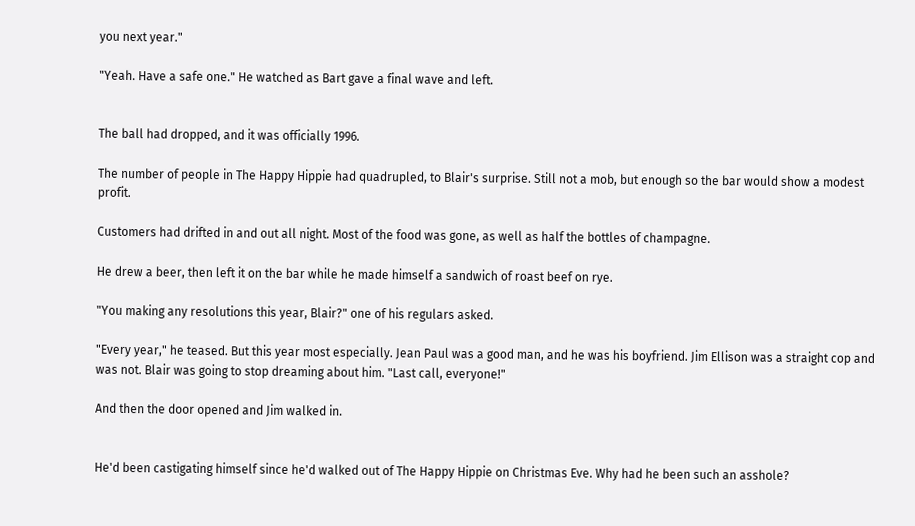you next year."

"Yeah. Have a safe one." He watched as Bart gave a final wave and left.


The ball had dropped, and it was officially 1996.

The number of people in The Happy Hippie had quadrupled, to Blair's surprise. Still not a mob, but enough so the bar would show a modest profit.

Customers had drifted in and out all night. Most of the food was gone, as well as half the bottles of champagne.

He drew a beer, then left it on the bar while he made himself a sandwich of roast beef on rye.

"You making any resolutions this year, Blair?" one of his regulars asked.

"Every year," he teased. But this year most especially. Jean Paul was a good man, and he was his boyfriend. Jim Ellison was a straight cop and was not. Blair was going to stop dreaming about him. "Last call, everyone!"

And then the door opened and Jim walked in.


He'd been castigating himself since he'd walked out of The Happy Hippie on Christmas Eve. Why had he been such an asshole?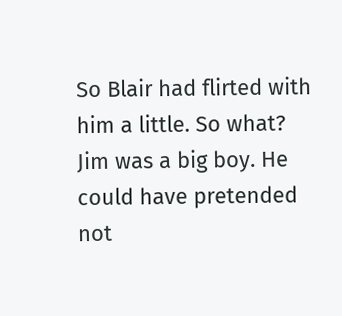So Blair had flirted with him a little. So what? Jim was a big boy. He could have pretended not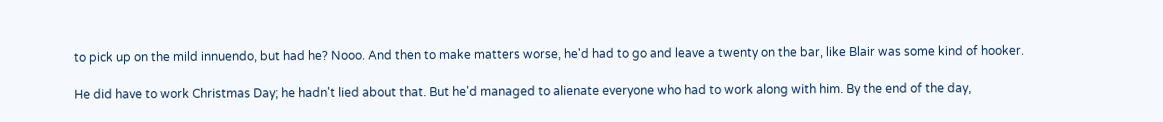to pick up on the mild innuendo, but had he? Nooo. And then to make matters worse, he'd had to go and leave a twenty on the bar, like Blair was some kind of hooker.

He did have to work Christmas Day; he hadn't lied about that. But he'd managed to alienate everyone who had to work along with him. By the end of the day,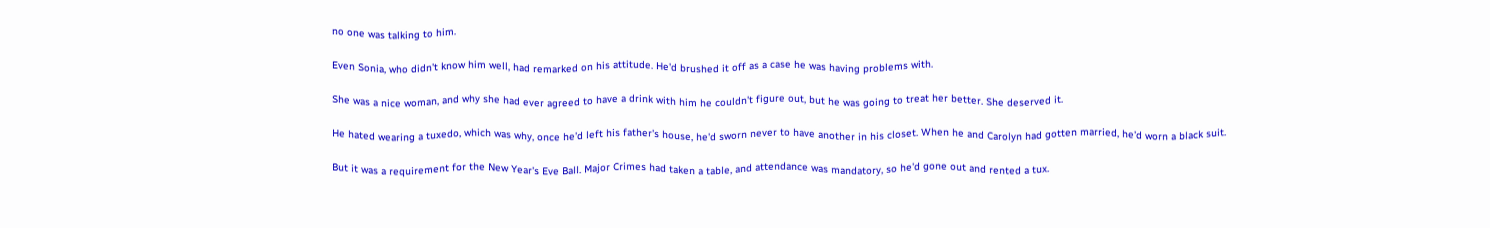no one was talking to him.

Even Sonia, who didn't know him well, had remarked on his attitude. He'd brushed it off as a case he was having problems with.

She was a nice woman, and why she had ever agreed to have a drink with him he couldn't figure out, but he was going to treat her better. She deserved it.

He hated wearing a tuxedo, which was why, once he'd left his father's house, he'd sworn never to have another in his closet. When he and Carolyn had gotten married, he'd worn a black suit.

But it was a requirement for the New Year's Eve Ball. Major Crimes had taken a table, and attendance was mandatory, so he'd gone out and rented a tux.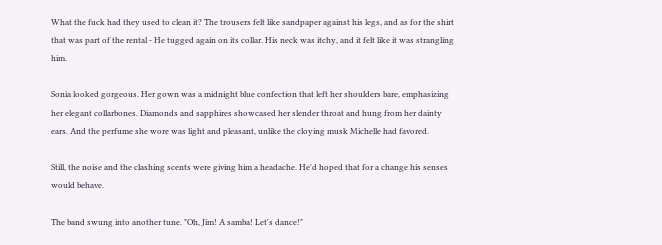What the fuck had they used to clean it? The trousers felt like sandpaper against his legs, and as for the shirt that was part of the rental - He tugged again on its collar. His neck was itchy, and it felt like it was strangling him.

Sonia looked gorgeous. Her gown was a midnight blue confection that left her shoulders bare, emphasizing her elegant collarbones. Diamonds and sapphires showcased her slender throat and hung from her dainty ears. And the perfume she wore was light and pleasant, unlike the cloying musk Michelle had favored.

Still, the noise and the clashing scents were giving him a headache. He'd hoped that for a change his senses would behave.

The band swung into another tune. "Oh, Jim! A samba! Let's dance!"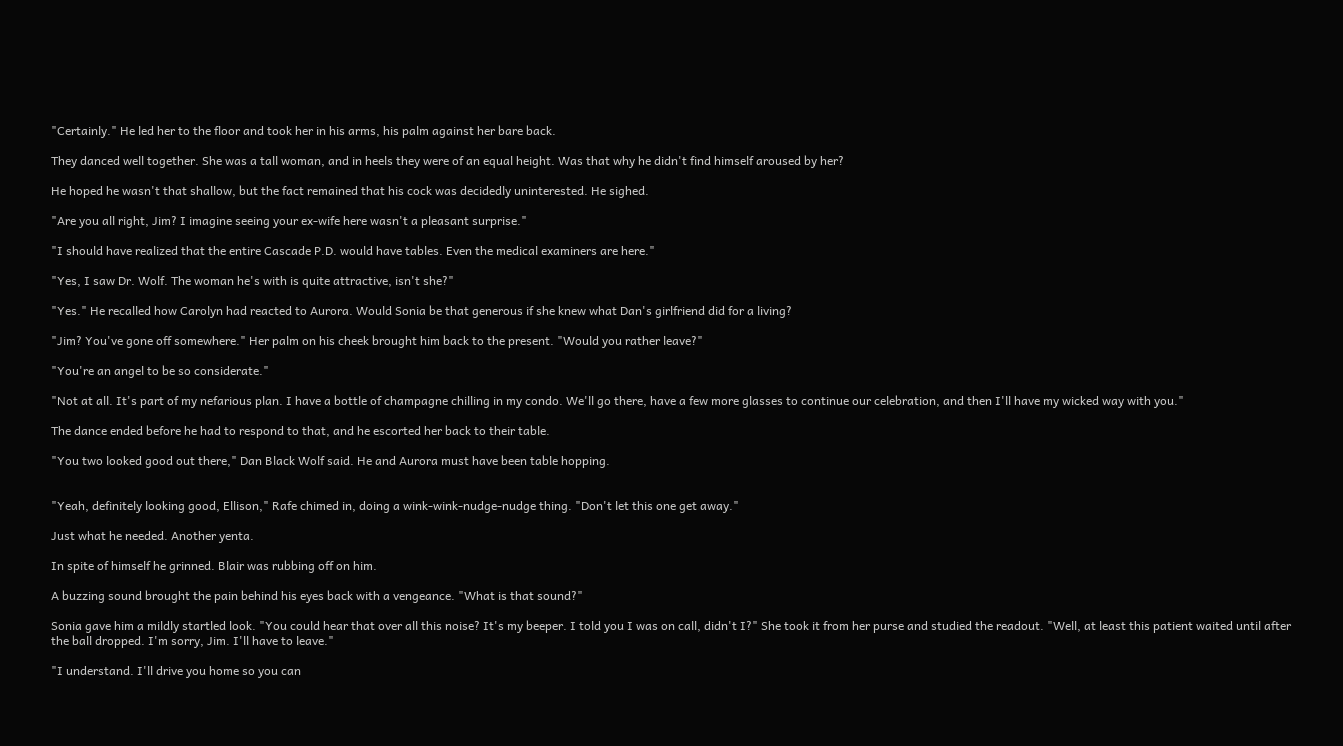"Certainly." He led her to the floor and took her in his arms, his palm against her bare back.

They danced well together. She was a tall woman, and in heels they were of an equal height. Was that why he didn't find himself aroused by her?

He hoped he wasn't that shallow, but the fact remained that his cock was decidedly uninterested. He sighed.

"Are you all right, Jim? I imagine seeing your ex-wife here wasn't a pleasant surprise."

"I should have realized that the entire Cascade P.D. would have tables. Even the medical examiners are here."

"Yes, I saw Dr. Wolf. The woman he's with is quite attractive, isn't she?"

"Yes." He recalled how Carolyn had reacted to Aurora. Would Sonia be that generous if she knew what Dan's girlfriend did for a living?

"Jim? You've gone off somewhere." Her palm on his cheek brought him back to the present. "Would you rather leave?"

"You're an angel to be so considerate."

"Not at all. It's part of my nefarious plan. I have a bottle of champagne chilling in my condo. We'll go there, have a few more glasses to continue our celebration, and then I'll have my wicked way with you."

The dance ended before he had to respond to that, and he escorted her back to their table.

"You two looked good out there," Dan Black Wolf said. He and Aurora must have been table hopping.


"Yeah, definitely looking good, Ellison," Rafe chimed in, doing a wink-wink-nudge-nudge thing. "Don't let this one get away."

Just what he needed. Another yenta.

In spite of himself he grinned. Blair was rubbing off on him.

A buzzing sound brought the pain behind his eyes back with a vengeance. "What is that sound?"

Sonia gave him a mildly startled look. "You could hear that over all this noise? It's my beeper. I told you I was on call, didn't I?" She took it from her purse and studied the readout. "Well, at least this patient waited until after the ball dropped. I'm sorry, Jim. I'll have to leave."

"I understand. I'll drive you home so you can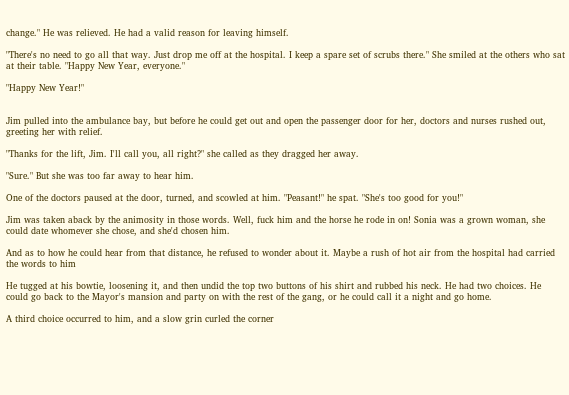change." He was relieved. He had a valid reason for leaving himself.

"There's no need to go all that way. Just drop me off at the hospital. I keep a spare set of scrubs there." She smiled at the others who sat at their table. "Happy New Year, everyone."

"Happy New Year!"


Jim pulled into the ambulance bay, but before he could get out and open the passenger door for her, doctors and nurses rushed out, greeting her with relief.

"Thanks for the lift, Jim. I'll call you, all right?" she called as they dragged her away.

"Sure." But she was too far away to hear him.

One of the doctors paused at the door, turned, and scowled at him. "Peasant!" he spat. "She's too good for you!"

Jim was taken aback by the animosity in those words. Well, fuck him and the horse he rode in on! Sonia was a grown woman, she could date whomever she chose, and she'd chosen him.

And as to how he could hear from that distance, he refused to wonder about it. Maybe a rush of hot air from the hospital had carried the words to him

He tugged at his bowtie, loosening it, and then undid the top two buttons of his shirt and rubbed his neck. He had two choices. He could go back to the Mayor's mansion and party on with the rest of the gang, or he could call it a night and go home.

A third choice occurred to him, and a slow grin curled the corner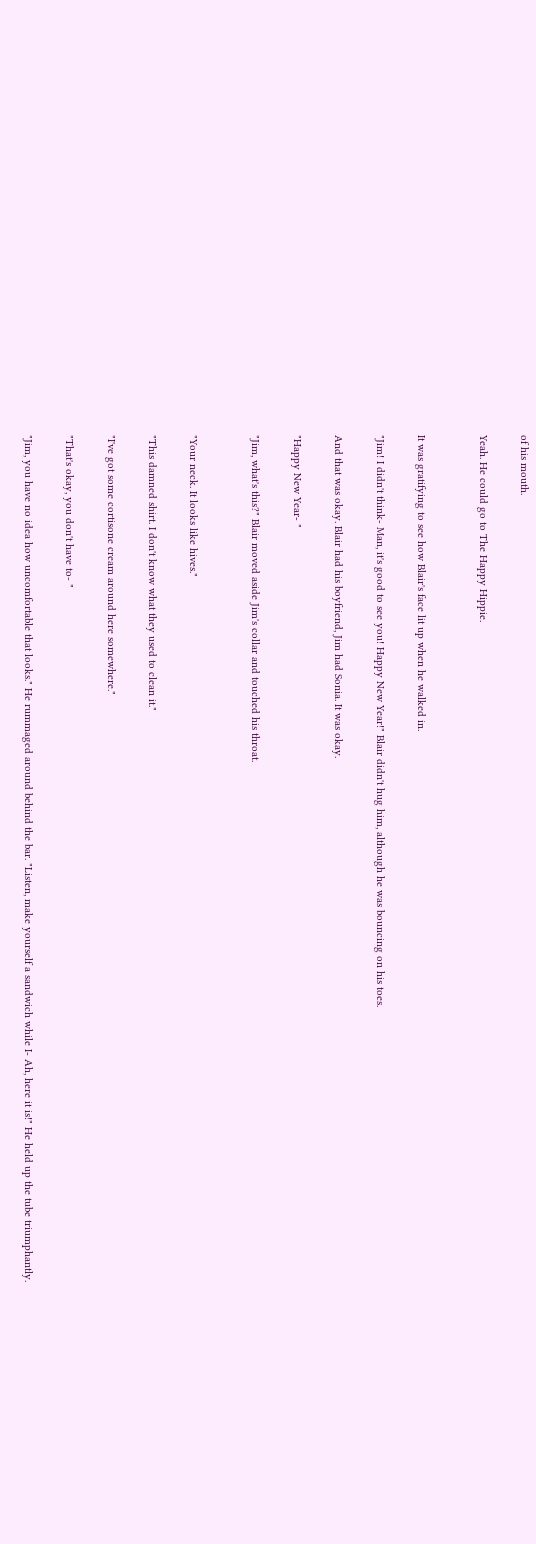of his mouth.

Yeah. He could go to The Happy Hippie.


It was gratifying to see how Blair's face lit up when he walked in.

"Jim! I didn't think- Man, it's good to see you! Happy New Year!" Blair didn't hug him, although he was bouncing on his toes.

And that was okay. Blair had his boyfriend, Jim had Sonia. It was okay.

"Happy New Year- "

"Jim, what's this?" Blair moved aside Jim's collar and touched his throat.


"Your neck. It looks like hives."

"This damned shirt. I don't know what they used to clean it."

"I've got some cortisone cream around here somewhere."

"That's okay, you don't have to- "

"Jim, you have no idea how uncomfortable that looks." He rummaged around behind the bar. "Listen, make yourself a sandwich while I- Ah, here it is!" He held up the tube triumphantly.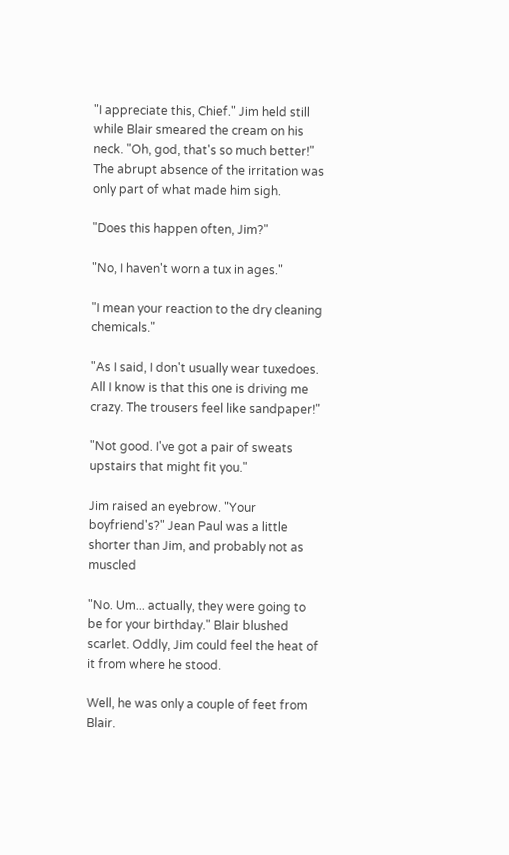"I appreciate this, Chief." Jim held still while Blair smeared the cream on his neck. "Oh, god, that's so much better!" The abrupt absence of the irritation was only part of what made him sigh.

"Does this happen often, Jim?"

"No, I haven't worn a tux in ages."

"I mean your reaction to the dry cleaning chemicals."

"As I said, I don't usually wear tuxedoes. All I know is that this one is driving me crazy. The trousers feel like sandpaper!"

"Not good. I've got a pair of sweats upstairs that might fit you."

Jim raised an eyebrow. "Your boyfriend's?" Jean Paul was a little shorter than Jim, and probably not as muscled

"No. Um... actually, they were going to be for your birthday." Blair blushed scarlet. Oddly, Jim could feel the heat of it from where he stood.

Well, he was only a couple of feet from Blair.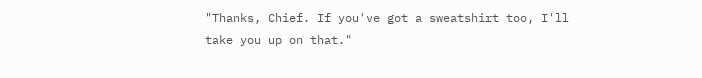"Thanks, Chief. If you've got a sweatshirt too, I'll take you up on that."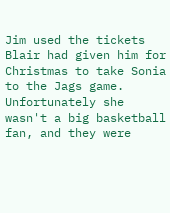Jim used the tickets Blair had given him for Christmas to take Sonia to the Jags game. Unfortunately she wasn't a big basketball fan, and they were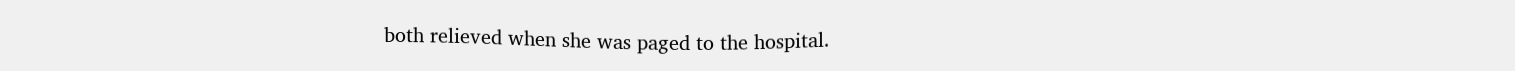both relieved when she was paged to the hospital.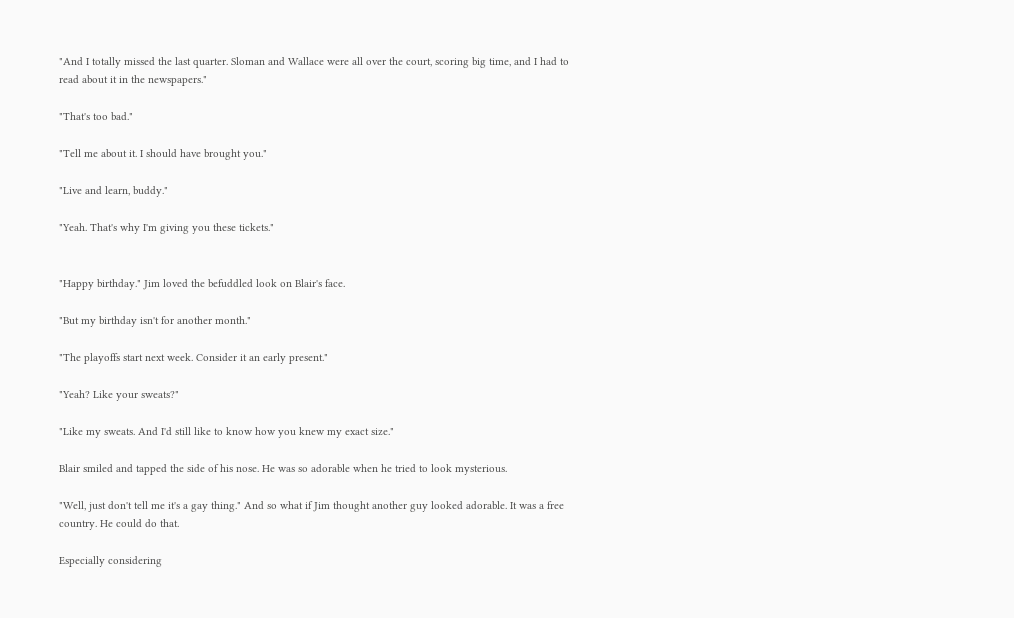"And I totally missed the last quarter. Sloman and Wallace were all over the court, scoring big time, and I had to read about it in the newspapers."

"That's too bad."

"Tell me about it. I should have brought you."

"Live and learn, buddy."

"Yeah. That's why I'm giving you these tickets."


"Happy birthday." Jim loved the befuddled look on Blair's face.

"But my birthday isn't for another month."

"The playoffs start next week. Consider it an early present."

"Yeah? Like your sweats?"

"Like my sweats. And I'd still like to know how you knew my exact size."

Blair smiled and tapped the side of his nose. He was so adorable when he tried to look mysterious.

"Well, just don't tell me it's a gay thing." And so what if Jim thought another guy looked adorable. It was a free country. He could do that.

Especially considering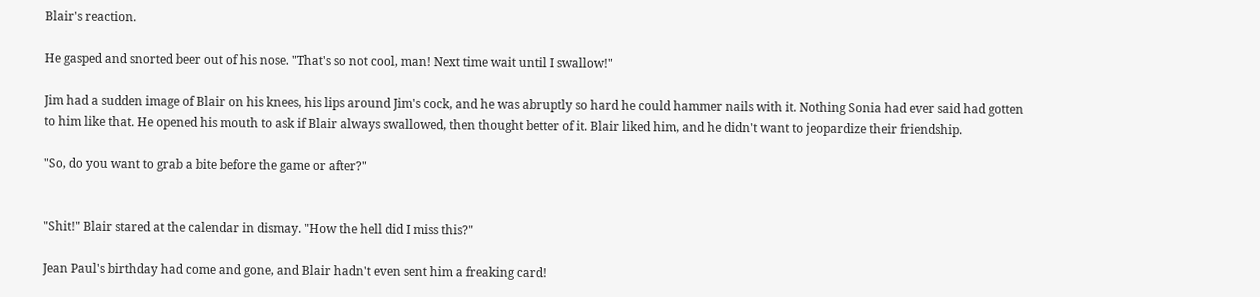Blair's reaction.

He gasped and snorted beer out of his nose. "That's so not cool, man! Next time wait until I swallow!"

Jim had a sudden image of Blair on his knees, his lips around Jim's cock, and he was abruptly so hard he could hammer nails with it. Nothing Sonia had ever said had gotten to him like that. He opened his mouth to ask if Blair always swallowed, then thought better of it. Blair liked him, and he didn't want to jeopardize their friendship.

"So, do you want to grab a bite before the game or after?"


"Shit!" Blair stared at the calendar in dismay. "How the hell did I miss this?"

Jean Paul's birthday had come and gone, and Blair hadn't even sent him a freaking card!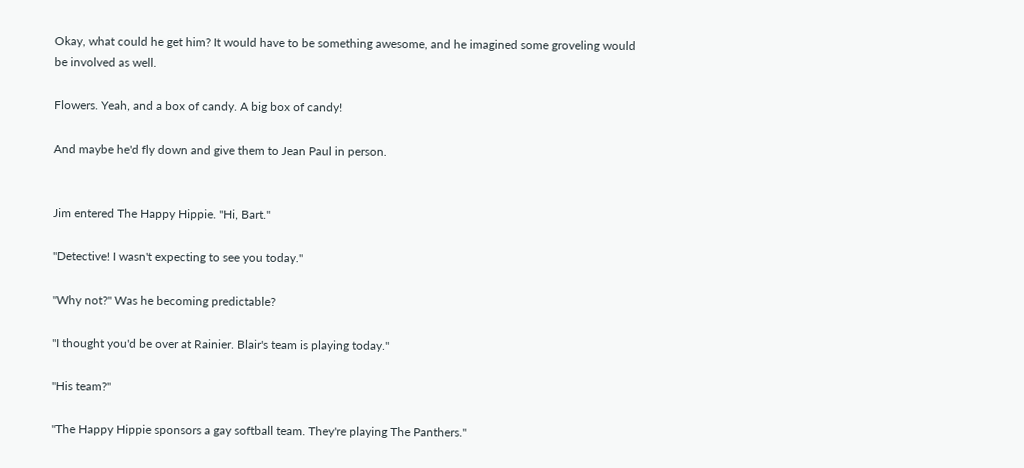Okay, what could he get him? It would have to be something awesome, and he imagined some groveling would be involved as well.

Flowers. Yeah, and a box of candy. A big box of candy!

And maybe he'd fly down and give them to Jean Paul in person.


Jim entered The Happy Hippie. "Hi, Bart."

"Detective! I wasn't expecting to see you today."

"Why not?" Was he becoming predictable?

"I thought you'd be over at Rainier. Blair's team is playing today."

"His team?"

"The Happy Hippie sponsors a gay softball team. They're playing The Panthers."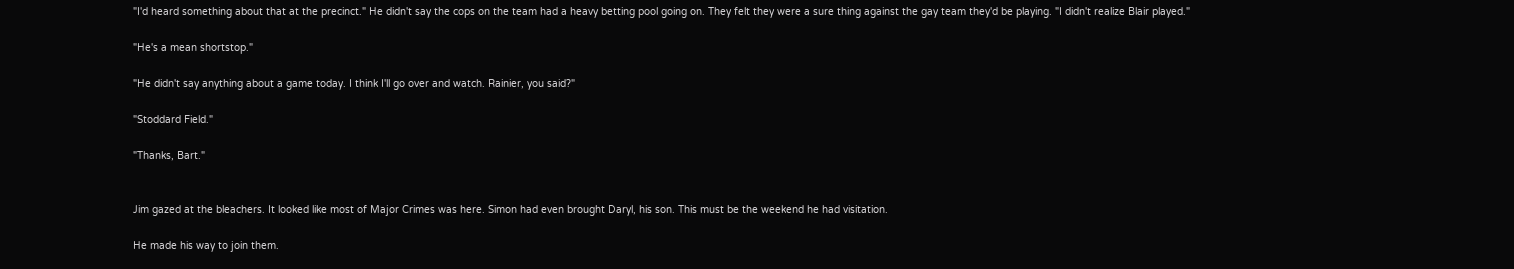"I'd heard something about that at the precinct." He didn't say the cops on the team had a heavy betting pool going on. They felt they were a sure thing against the gay team they'd be playing. "I didn't realize Blair played."

"He's a mean shortstop."

"He didn't say anything about a game today. I think I'll go over and watch. Rainier, you said?"

"Stoddard Field."

"Thanks, Bart."


Jim gazed at the bleachers. It looked like most of Major Crimes was here. Simon had even brought Daryl, his son. This must be the weekend he had visitation.

He made his way to join them.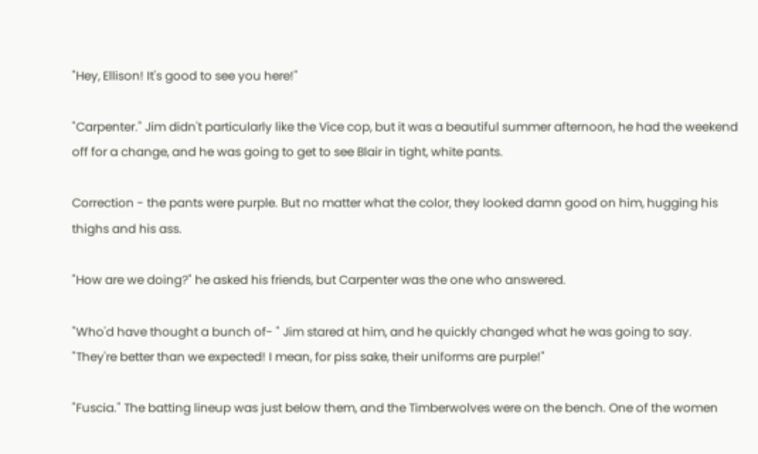"Hey, Ellison! It's good to see you here!"

"Carpenter." Jim didn't particularly like the Vice cop, but it was a beautiful summer afternoon, he had the weekend off for a change, and he was going to get to see Blair in tight, white pants.

Correction - the pants were purple. But no matter what the color, they looked damn good on him, hugging his thighs and his ass.

"How are we doing?" he asked his friends, but Carpenter was the one who answered.

"Who'd have thought a bunch of- " Jim stared at him, and he quickly changed what he was going to say. "They're better than we expected! I mean, for piss sake, their uniforms are purple!"

"Fuscia." The batting lineup was just below them, and the Timberwolves were on the bench. One of the women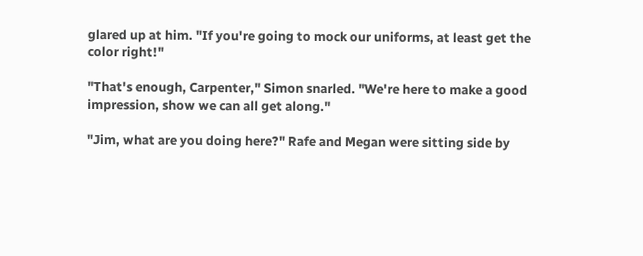glared up at him. "If you're going to mock our uniforms, at least get the color right!"

"That's enough, Carpenter," Simon snarled. "We're here to make a good impression, show we can all get along."

"Jim, what are you doing here?" Rafe and Megan were sitting side by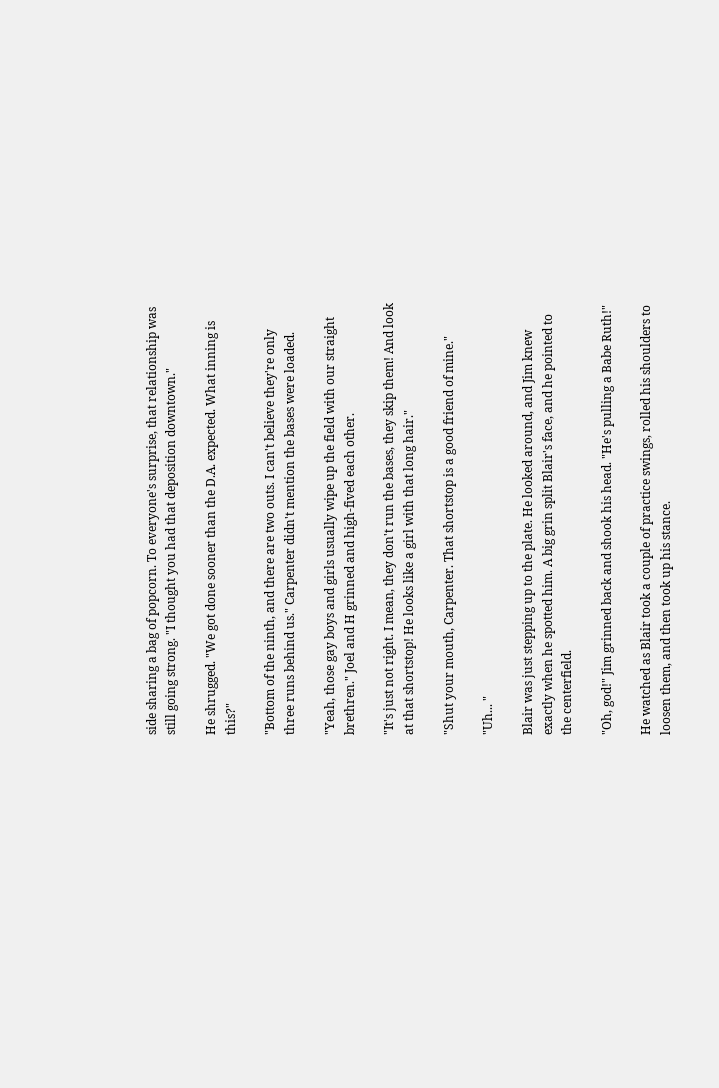side sharing a bag of popcorn. To everyone's surprise, that relationship was still going strong. "I thought you had that deposition downtown."

He shrugged. "We got done sooner than the D.A. expected. What inning is this?"

"Bottom of the ninth, and there are two outs. I can't believe they're only three runs behind us." Carpenter didn't mention the bases were loaded.

"Yeah, those gay boys and girls usually wipe up the field with our straight brethren." Joel and H grinned and high-fived each other.

"It's just not right. I mean, they don't run the bases, they skip them! And look at that shortstop! He looks like a girl with that long hair."

"Shut your mouth, Carpenter. That shortstop is a good friend of mine."

"Uh... "

Blair was just stepping up to the plate. He looked around, and Jim knew exactly when he spotted him. A big grin split Blair's face, and he pointed to the centerfield.

"Oh, god!" Jim grinned back and shook his head. "He's pulling a Babe Ruth!"

He watched as Blair took a couple of practice swings, rolled his shoulders to loosen them, and then took up his stance.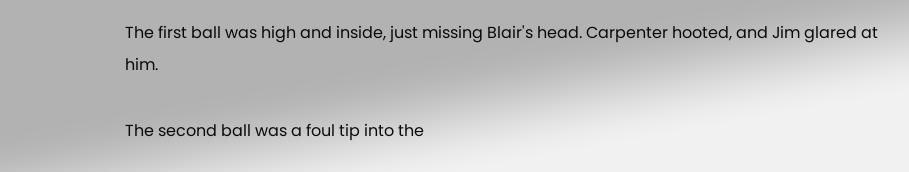The first ball was high and inside, just missing Blair's head. Carpenter hooted, and Jim glared at him.

The second ball was a foul tip into the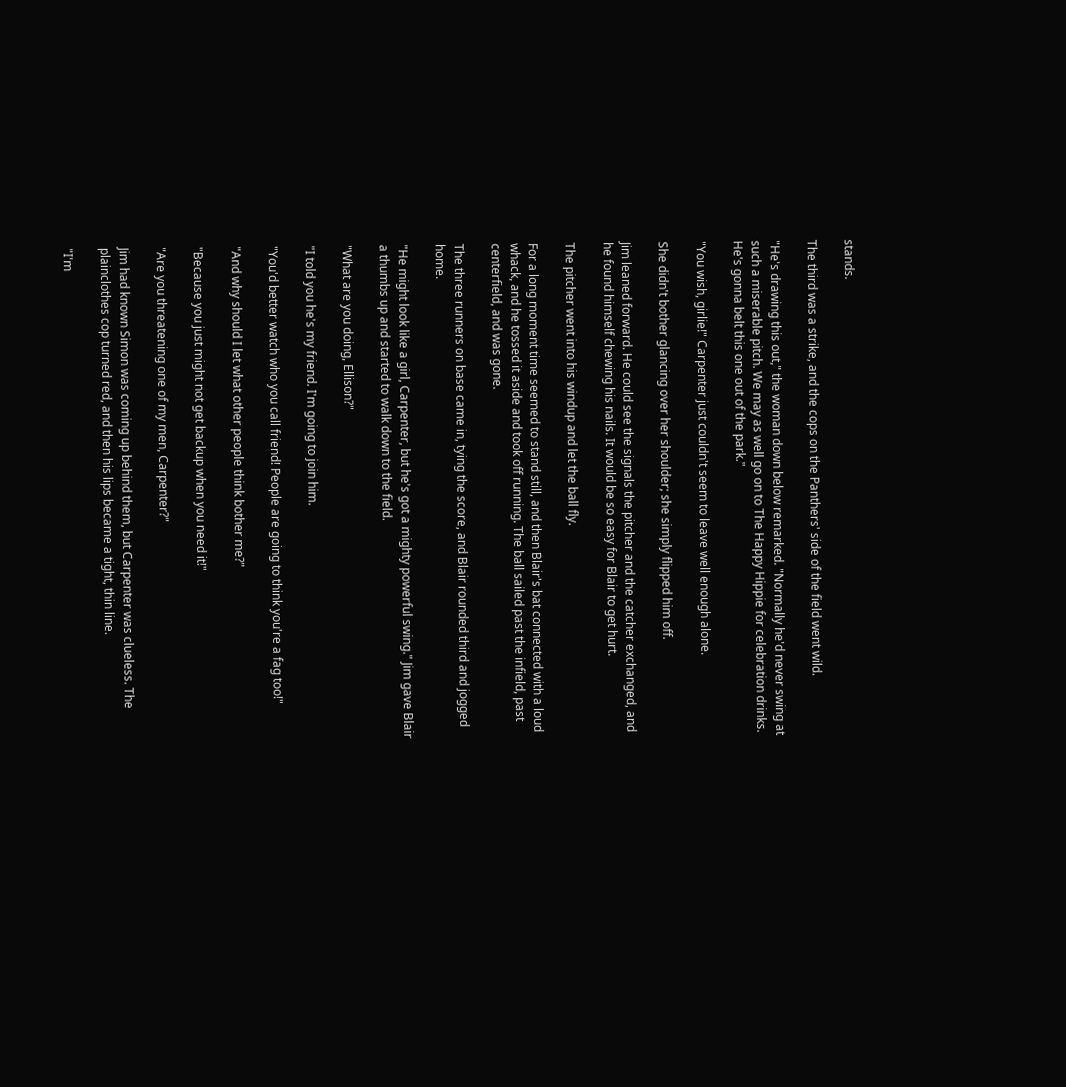stands.

The third was a strike, and the cops on the Panthers' side of the field went wild.

"He's drawing this out," the woman down below remarked. "Normally he'd never swing at such a miserable pitch. We may as well go on to The Happy Hippie for celebration drinks. He's gonna belt this one out of the park."

"You wish, girlie!" Carpenter just couldn't seem to leave well enough alone.

She didn't bother glancing over her shoulder; she simply flipped him off.

Jim leaned forward. He could see the signals the pitcher and the catcher exchanged, and he found himself chewing his nails. It would be so easy for Blair to get hurt.

The pitcher went into his windup and let the ball fly.

For a long moment time seemed to stand still, and then Blair's bat connected with a loud whack, and he tossed it aside and took off running. The ball sailed past the infield, past centerfield, and was gone.

The three runners on base came in, tying the score, and Blair rounded third and jogged home.

"He might look like a girl, Carpenter, but he's got a mighty powerful swing." Jim gave Blair a thumbs up and started to walk down to the field.

"What are you doing, Ellison?"

"I told you he's my friend. I'm going to join him.

"You'd better watch who you call friend! People are going to think you're a fag too!"

"And why should I let what other people think bother me?"

"Because you just might not get backup when you need it!"

"Are you threatening one of my men, Carpenter?"

Jim had known Simon was coming up behind them, but Carpenter was clueless. The plainclothes cop turned red, and then his lips became a tight, thin line.

"I'm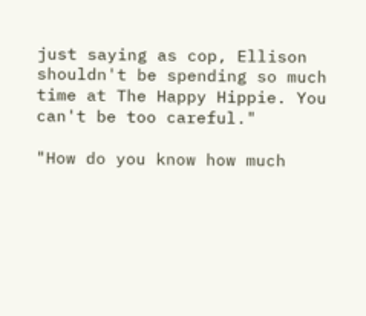just saying as cop, Ellison shouldn't be spending so much time at The Happy Hippie. You can't be too careful."

"How do you know how much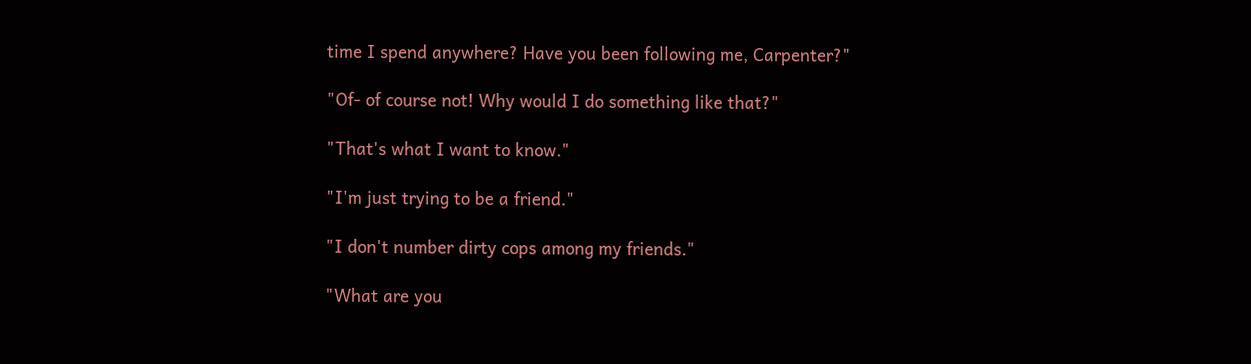time I spend anywhere? Have you been following me, Carpenter?"

"Of- of course not! Why would I do something like that?"

"That's what I want to know."

"I'm just trying to be a friend."

"I don't number dirty cops among my friends."

"What are you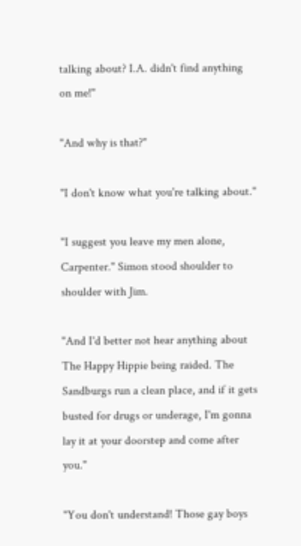talking about? I.A. didn't find anything on me!"

"And why is that?"

"I don't know what you're talking about."

"I suggest you leave my men alone, Carpenter." Simon stood shoulder to shoulder with Jim.

"And I'd better not hear anything about The Happy Hippie being raided. The Sandburgs run a clean place, and if it gets busted for drugs or underage, I'm gonna lay it at your doorstep and come after you."

"You don't understand! Those gay boys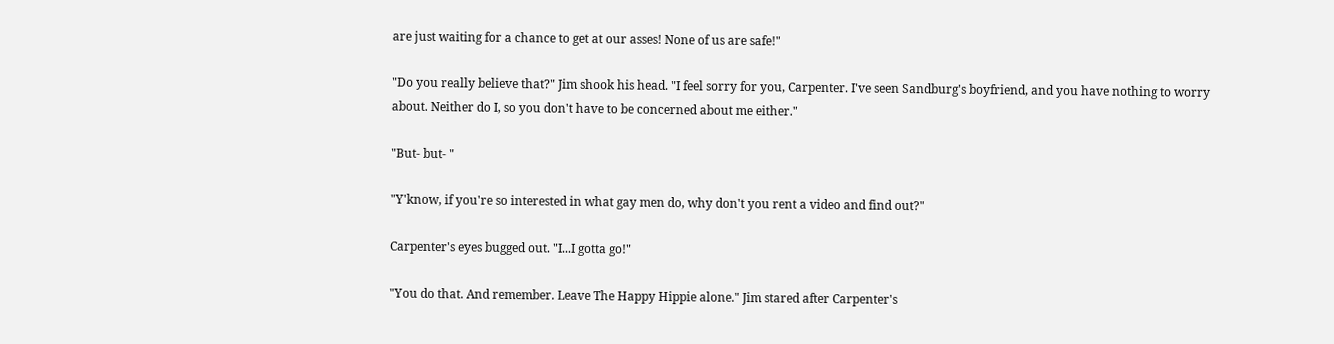are just waiting for a chance to get at our asses! None of us are safe!"

"Do you really believe that?" Jim shook his head. "I feel sorry for you, Carpenter. I've seen Sandburg's boyfriend, and you have nothing to worry about. Neither do I, so you don't have to be concerned about me either."

"But- but- "

"Y'know, if you're so interested in what gay men do, why don't you rent a video and find out?"

Carpenter's eyes bugged out. "I...I gotta go!"

"You do that. And remember. Leave The Happy Hippie alone." Jim stared after Carpenter's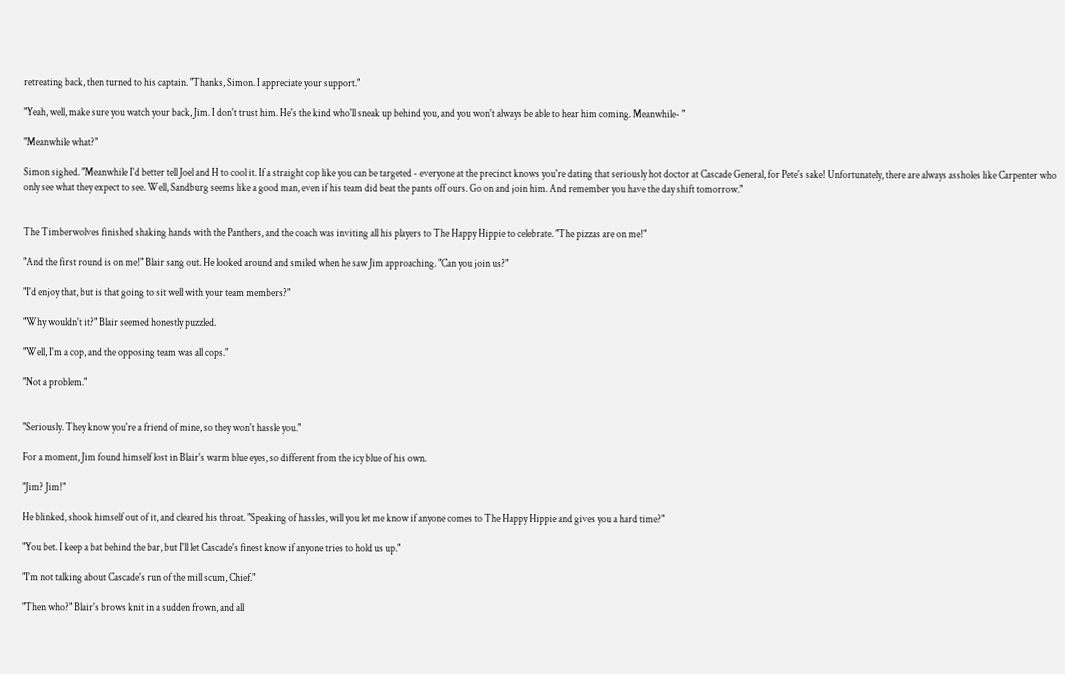retreating back, then turned to his captain. "Thanks, Simon. I appreciate your support."

"Yeah, well, make sure you watch your back, Jim. I don't trust him. He's the kind who'll sneak up behind you, and you won't always be able to hear him coming. Meanwhile- "

"Meanwhile what?"

Simon sighed. "Meanwhile I'd better tell Joel and H to cool it. If a straight cop like you can be targeted - everyone at the precinct knows you're dating that seriously hot doctor at Cascade General, for Pete's sake! Unfortunately, there are always assholes like Carpenter who only see what they expect to see. Well, Sandburg seems like a good man, even if his team did beat the pants off ours. Go on and join him. And remember you have the day shift tomorrow."


The Timberwolves finished shaking hands with the Panthers, and the coach was inviting all his players to The Happy Hippie to celebrate. "The pizzas are on me!"

"And the first round is on me!" Blair sang out. He looked around and smiled when he saw Jim approaching. "Can you join us?"

"I'd enjoy that, but is that going to sit well with your team members?"

"Why wouldn't it?" Blair seemed honestly puzzled.

"Well, I'm a cop, and the opposing team was all cops."

"Not a problem."


"Seriously. They know you're a friend of mine, so they won't hassle you."

For a moment, Jim found himself lost in Blair's warm blue eyes, so different from the icy blue of his own.

"Jim? Jim!"

He blinked, shook himself out of it, and cleared his throat. "Speaking of hassles, will you let me know if anyone comes to The Happy Hippie and gives you a hard time?"

"You bet. I keep a bat behind the bar, but I'll let Cascade's finest know if anyone tries to hold us up."

"I'm not talking about Cascade's run of the mill scum, Chief."

"Then who?" Blair's brows knit in a sudden frown, and all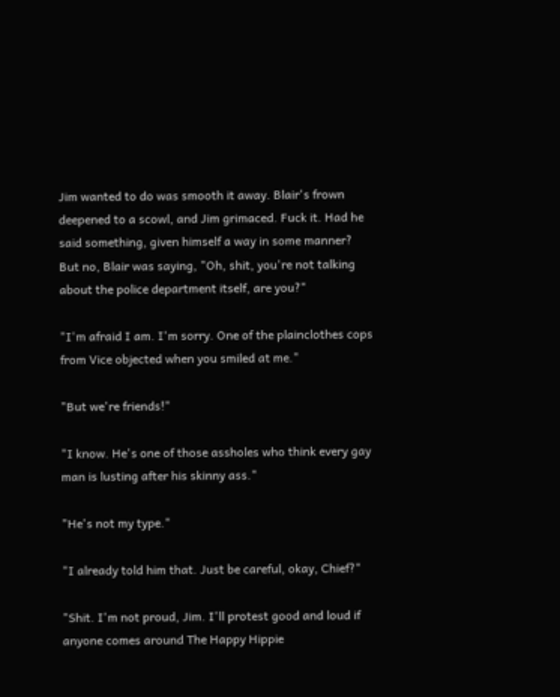Jim wanted to do was smooth it away. Blair's frown deepened to a scowl, and Jim grimaced. Fuck it. Had he said something, given himself a way in some manner? But no, Blair was saying, "Oh, shit, you're not talking about the police department itself, are you?"

"I'm afraid I am. I'm sorry. One of the plainclothes cops from Vice objected when you smiled at me."

"But we're friends!"

"I know. He's one of those assholes who think every gay man is lusting after his skinny ass."

"He's not my type."

"I already told him that. Just be careful, okay, Chief?"

"Shit. I'm not proud, Jim. I'll protest good and loud if anyone comes around The Happy Hippie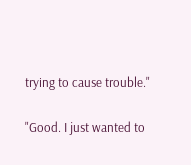trying to cause trouble."

"Good. I just wanted to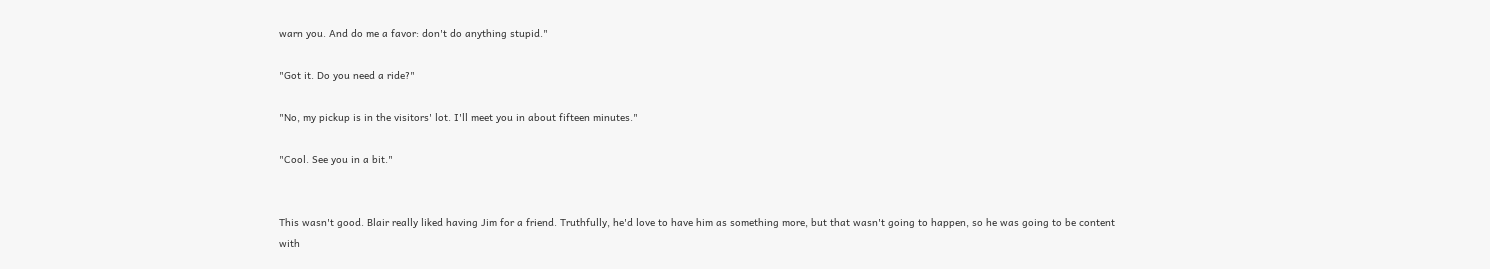warn you. And do me a favor: don't do anything stupid."

"Got it. Do you need a ride?"

"No, my pickup is in the visitors' lot. I'll meet you in about fifteen minutes."

"Cool. See you in a bit."


This wasn't good. Blair really liked having Jim for a friend. Truthfully, he'd love to have him as something more, but that wasn't going to happen, so he was going to be content with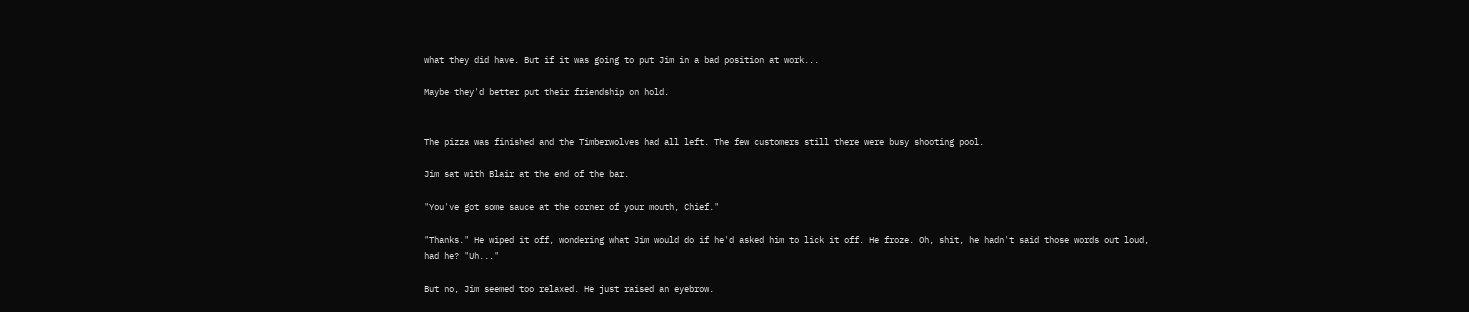what they did have. But if it was going to put Jim in a bad position at work...

Maybe they'd better put their friendship on hold.


The pizza was finished and the Timberwolves had all left. The few customers still there were busy shooting pool.

Jim sat with Blair at the end of the bar.

"You've got some sauce at the corner of your mouth, Chief."

"Thanks." He wiped it off, wondering what Jim would do if he'd asked him to lick it off. He froze. Oh, shit, he hadn't said those words out loud, had he? "Uh..."

But no, Jim seemed too relaxed. He just raised an eyebrow.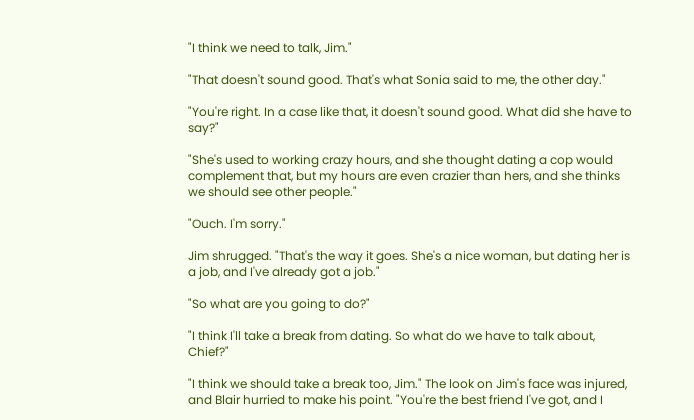"I think we need to talk, Jim."

"That doesn't sound good. That's what Sonia said to me, the other day."

"You're right. In a case like that, it doesn't sound good. What did she have to say?"

"She's used to working crazy hours, and she thought dating a cop would complement that, but my hours are even crazier than hers, and she thinks we should see other people."

"Ouch. I'm sorry."

Jim shrugged. "That's the way it goes. She's a nice woman, but dating her is a job, and I've already got a job."

"So what are you going to do?"

"I think I'll take a break from dating. So what do we have to talk about, Chief?"

"I think we should take a break too, Jim." The look on Jim's face was injured, and Blair hurried to make his point. "You're the best friend I've got, and I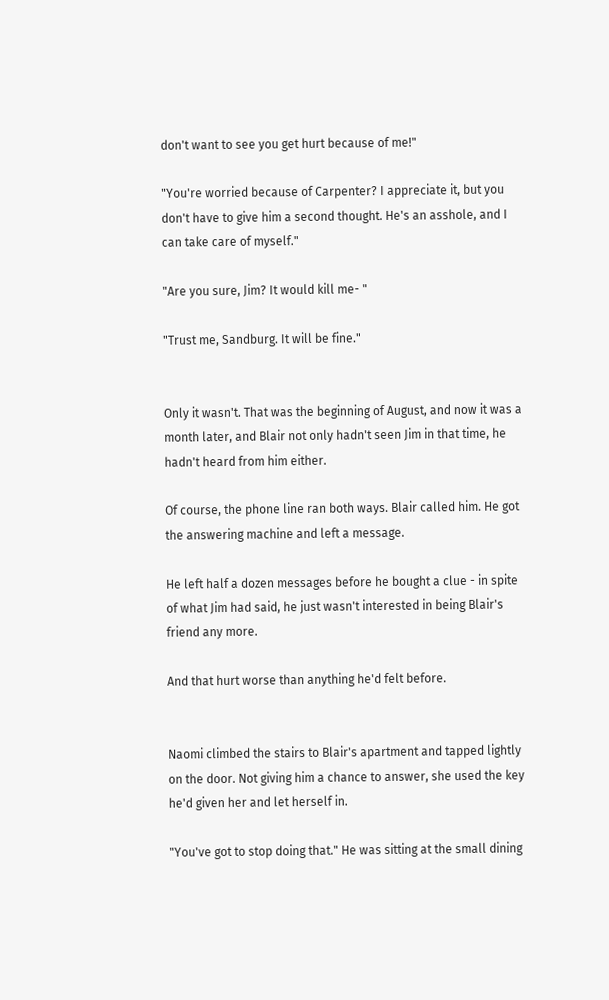don't want to see you get hurt because of me!"

"You're worried because of Carpenter? I appreciate it, but you don't have to give him a second thought. He's an asshole, and I can take care of myself."

"Are you sure, Jim? It would kill me- "

"Trust me, Sandburg. It will be fine."


Only it wasn't. That was the beginning of August, and now it was a month later, and Blair not only hadn't seen Jim in that time, he hadn't heard from him either.

Of course, the phone line ran both ways. Blair called him. He got the answering machine and left a message.

He left half a dozen messages before he bought a clue - in spite of what Jim had said, he just wasn't interested in being Blair's friend any more.

And that hurt worse than anything he'd felt before.


Naomi climbed the stairs to Blair's apartment and tapped lightly on the door. Not giving him a chance to answer, she used the key he'd given her and let herself in.

"You've got to stop doing that." He was sitting at the small dining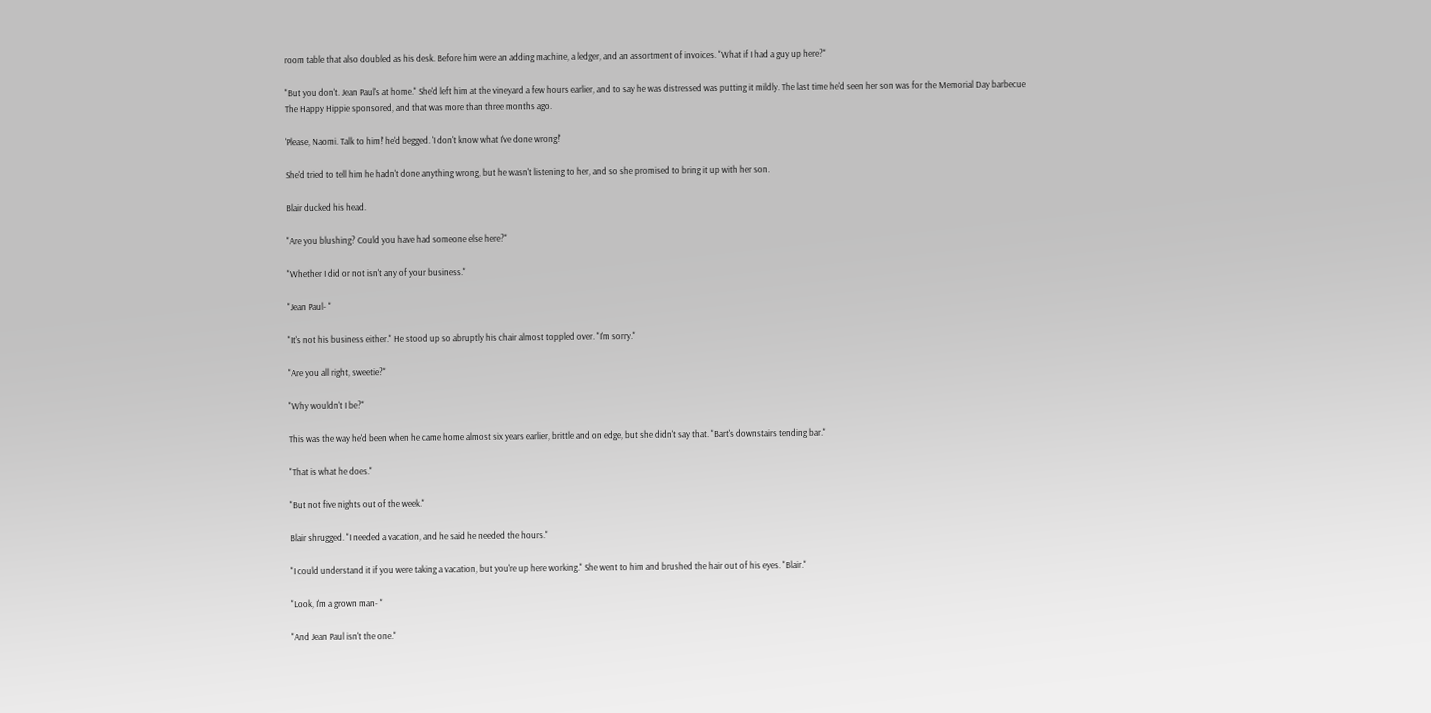room table that also doubled as his desk. Before him were an adding machine, a ledger, and an assortment of invoices. "What if I had a guy up here?"

"But you don't. Jean Paul's at home." She'd left him at the vineyard a few hours earlier, and to say he was distressed was putting it mildly. The last time he'd seen her son was for the Memorial Day barbecue The Happy Hippie sponsored, and that was more than three months ago.

'Please, Naomi. Talk to him!' he'd begged. 'I don't know what I've done wrong!'

She'd tried to tell him he hadn't done anything wrong, but he wasn't listening to her, and so she promised to bring it up with her son.

Blair ducked his head.

"Are you blushing? Could you have had someone else here?"

"Whether I did or not isn't any of your business."

"Jean Paul- "

"It's not his business either." He stood up so abruptly his chair almost toppled over. "I'm sorry."

"Are you all right, sweetie?"

"Why wouldn't I be?"

This was the way he'd been when he came home almost six years earlier, brittle and on edge, but she didn't say that. "Bart's downstairs tending bar."

"That is what he does."

"But not five nights out of the week."

Blair shrugged. "I needed a vacation, and he said he needed the hours."

"I could understand it if you were taking a vacation, but you're up here working." She went to him and brushed the hair out of his eyes. "Blair."

"Look, I'm a grown man- "

"And Jean Paul isn't the one."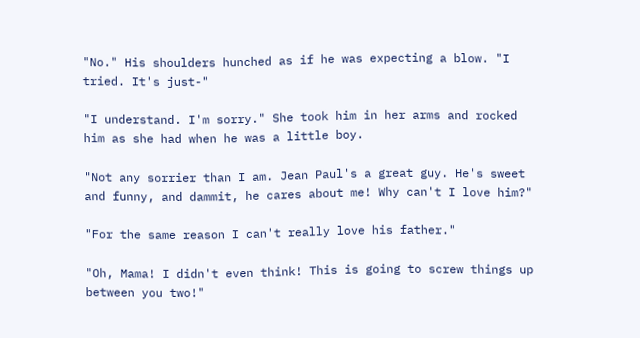"No." His shoulders hunched as if he was expecting a blow. "I tried. It's just-"

"I understand. I'm sorry." She took him in her arms and rocked him as she had when he was a little boy.

"Not any sorrier than I am. Jean Paul's a great guy. He's sweet and funny, and dammit, he cares about me! Why can't I love him?"

"For the same reason I can't really love his father."

"Oh, Mama! I didn't even think! This is going to screw things up between you two!"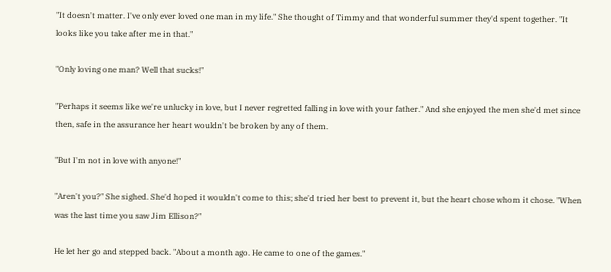"It doesn't matter. I've only ever loved one man in my life." She thought of Timmy and that wonderful summer they'd spent together. "It looks like you take after me in that."

"Only loving one man? Well that sucks!"

"Perhaps it seems like we're unlucky in love, but I never regretted falling in love with your father." And she enjoyed the men she'd met since then, safe in the assurance her heart wouldn't be broken by any of them.

"But I'm not in love with anyone!"

"Aren't you?" She sighed. She'd hoped it wouldn't come to this; she'd tried her best to prevent it, but the heart chose whom it chose. "When was the last time you saw Jim Ellison?"

He let her go and stepped back. "About a month ago. He came to one of the games."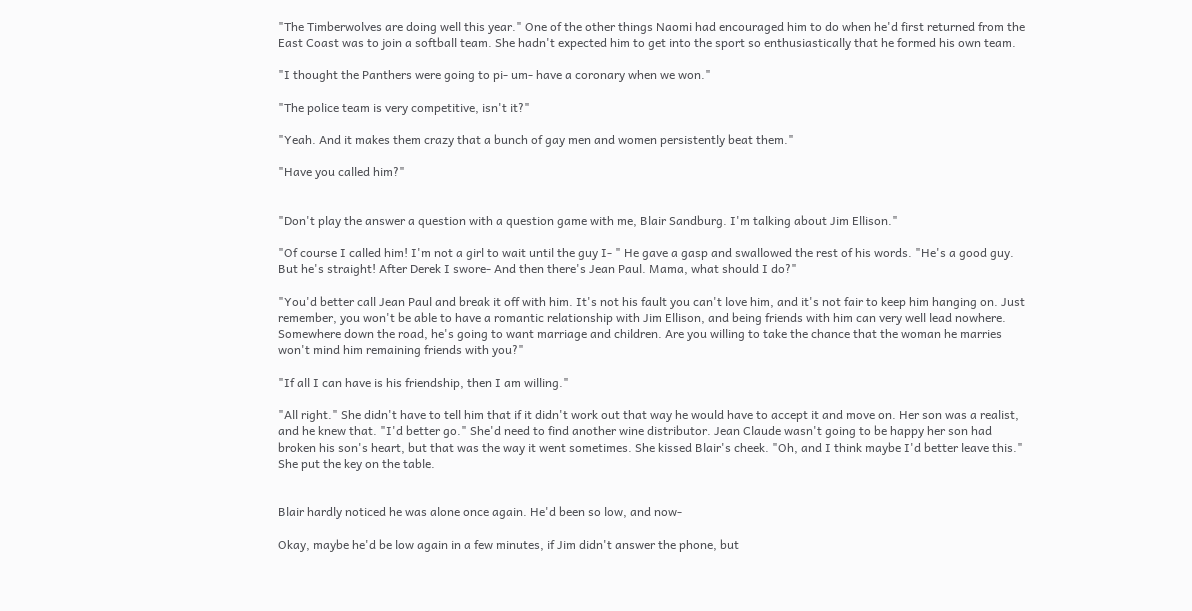"The Timberwolves are doing well this year." One of the other things Naomi had encouraged him to do when he'd first returned from the East Coast was to join a softball team. She hadn't expected him to get into the sport so enthusiastically that he formed his own team.

"I thought the Panthers were going to pi- um- have a coronary when we won."

"The police team is very competitive, isn't it?"

"Yeah. And it makes them crazy that a bunch of gay men and women persistently beat them."

"Have you called him?"


"Don't play the answer a question with a question game with me, Blair Sandburg. I'm talking about Jim Ellison."

"Of course I called him! I'm not a girl to wait until the guy I- " He gave a gasp and swallowed the rest of his words. "He's a good guy. But he's straight! After Derek I swore- And then there's Jean Paul. Mama, what should I do?"

"You'd better call Jean Paul and break it off with him. It's not his fault you can't love him, and it's not fair to keep him hanging on. Just remember, you won't be able to have a romantic relationship with Jim Ellison, and being friends with him can very well lead nowhere. Somewhere down the road, he's going to want marriage and children. Are you willing to take the chance that the woman he marries won't mind him remaining friends with you?"

"If all I can have is his friendship, then I am willing."

"All right." She didn't have to tell him that if it didn't work out that way he would have to accept it and move on. Her son was a realist, and he knew that. "I'd better go." She'd need to find another wine distributor. Jean Claude wasn't going to be happy her son had broken his son's heart, but that was the way it went sometimes. She kissed Blair's cheek. "Oh, and I think maybe I'd better leave this." She put the key on the table.


Blair hardly noticed he was alone once again. He'd been so low, and now-

Okay, maybe he'd be low again in a few minutes, if Jim didn't answer the phone, but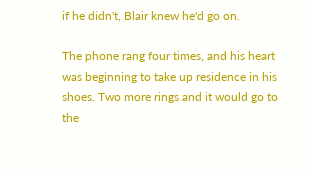if he didn't, Blair knew he'd go on.

The phone rang four times, and his heart was beginning to take up residence in his shoes. Two more rings and it would go to the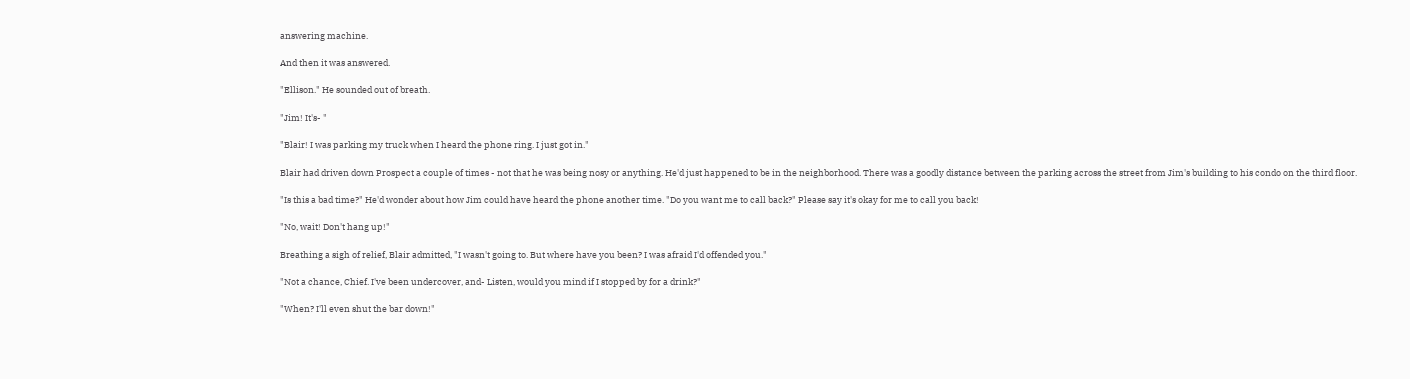answering machine.

And then it was answered.

"Ellison." He sounded out of breath.

"Jim! It's- "

"Blair! I was parking my truck when I heard the phone ring. I just got in."

Blair had driven down Prospect a couple of times - not that he was being nosy or anything. He'd just happened to be in the neighborhood. There was a goodly distance between the parking across the street from Jim's building to his condo on the third floor.

"Is this a bad time?" He'd wonder about how Jim could have heard the phone another time. "Do you want me to call back?" Please say it's okay for me to call you back!

"No, wait! Don't hang up!"

Breathing a sigh of relief, Blair admitted, "I wasn't going to. But where have you been? I was afraid I'd offended you."

"Not a chance, Chief. I've been undercover, and- Listen, would you mind if I stopped by for a drink?"

"When? I'll even shut the bar down!"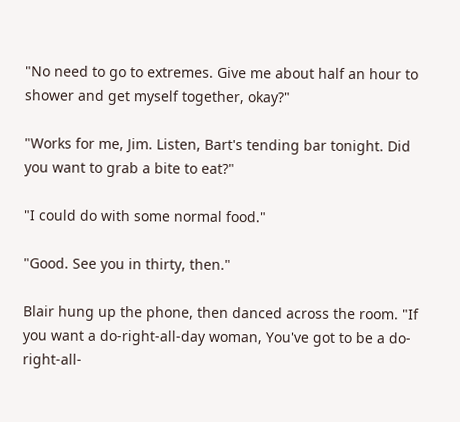"No need to go to extremes. Give me about half an hour to shower and get myself together, okay?"

"Works for me, Jim. Listen, Bart's tending bar tonight. Did you want to grab a bite to eat?"

"I could do with some normal food."

"Good. See you in thirty, then."

Blair hung up the phone, then danced across the room. "If you want a do-right-all-day woman, You've got to be a do-right-all-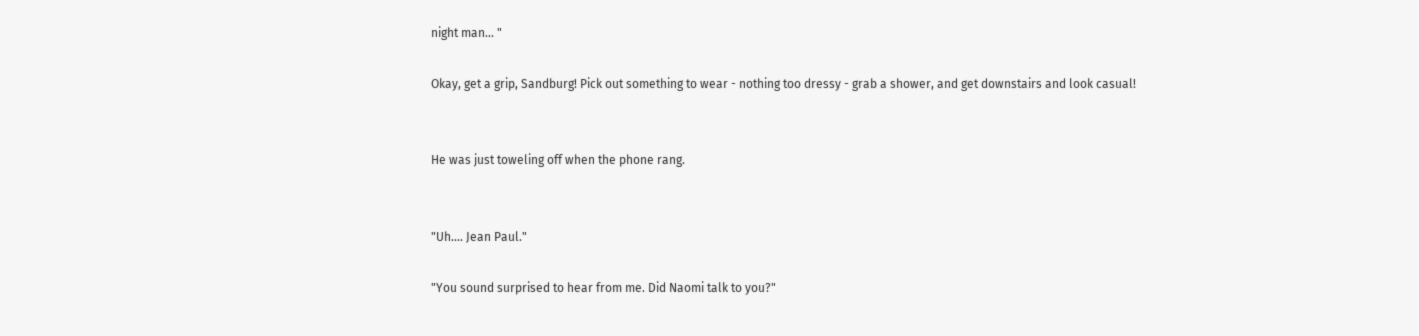night man... "

Okay, get a grip, Sandburg! Pick out something to wear - nothing too dressy - grab a shower, and get downstairs and look casual!


He was just toweling off when the phone rang.


"Uh.... Jean Paul."

"You sound surprised to hear from me. Did Naomi talk to you?"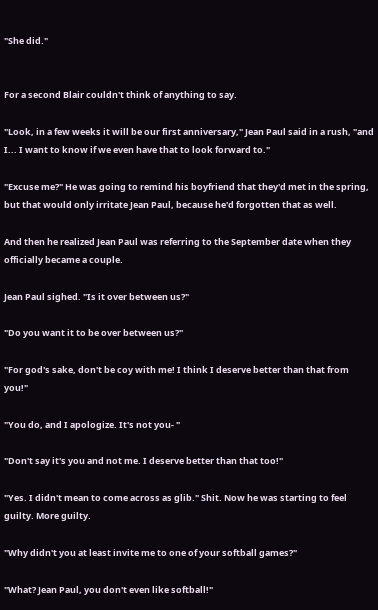"She did."


For a second Blair couldn't think of anything to say.

"Look, in a few weeks it will be our first anniversary," Jean Paul said in a rush, "and I... I want to know if we even have that to look forward to."

"Excuse me?" He was going to remind his boyfriend that they'd met in the spring, but that would only irritate Jean Paul, because he'd forgotten that as well.

And then he realized Jean Paul was referring to the September date when they officially became a couple.

Jean Paul sighed. "Is it over between us?"

"Do you want it to be over between us?"

"For god's sake, don't be coy with me! I think I deserve better than that from you!"

"You do, and I apologize. It's not you- "

"Don't say it's you and not me. I deserve better than that too!"

"Yes. I didn't mean to come across as glib." Shit. Now he was starting to feel guilty. More guilty.

"Why didn't you at least invite me to one of your softball games?"

"What? Jean Paul, you don't even like softball!"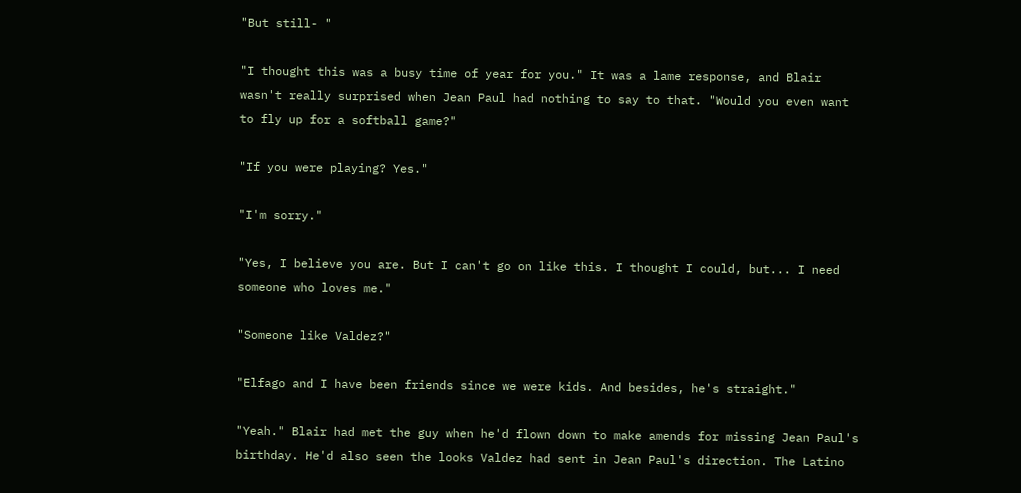"But still- "

"I thought this was a busy time of year for you." It was a lame response, and Blair wasn't really surprised when Jean Paul had nothing to say to that. "Would you even want to fly up for a softball game?"

"If you were playing? Yes."

"I'm sorry."

"Yes, I believe you are. But I can't go on like this. I thought I could, but... I need someone who loves me."

"Someone like Valdez?"

"Elfago and I have been friends since we were kids. And besides, he's straight."

"Yeah." Blair had met the guy when he'd flown down to make amends for missing Jean Paul's birthday. He'd also seen the looks Valdez had sent in Jean Paul's direction. The Latino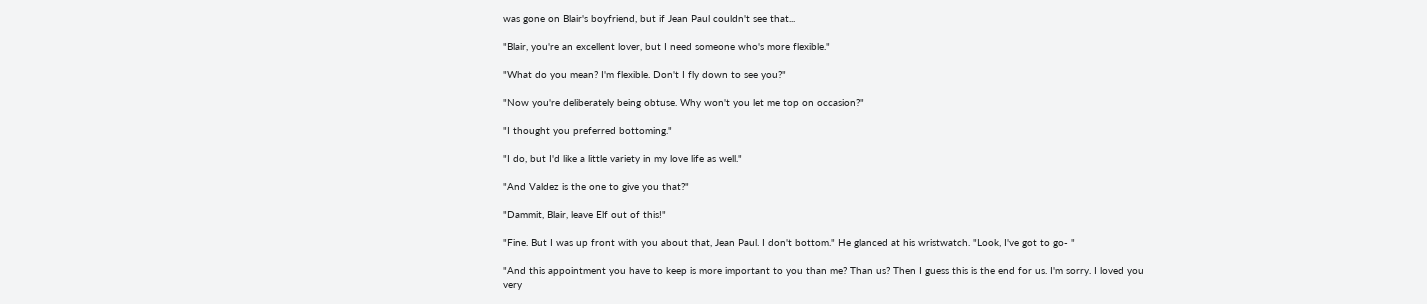was gone on Blair's boyfriend, but if Jean Paul couldn't see that...

"Blair, you're an excellent lover, but I need someone who's more flexible."

"What do you mean? I'm flexible. Don't I fly down to see you?"

"Now you're deliberately being obtuse. Why won't you let me top on occasion?"

"I thought you preferred bottoming."

"I do, but I'd like a little variety in my love life as well."

"And Valdez is the one to give you that?"

"Dammit, Blair, leave Elf out of this!"

"Fine. But I was up front with you about that, Jean Paul. I don't bottom." He glanced at his wristwatch. "Look, I've got to go- "

"And this appointment you have to keep is more important to you than me? Than us? Then I guess this is the end for us. I'm sorry. I loved you very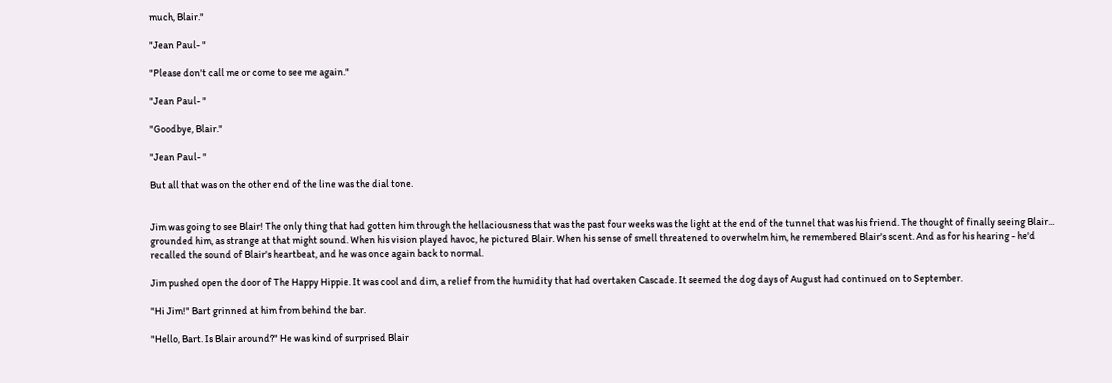much, Blair."

"Jean Paul- "

"Please don't call me or come to see me again."

"Jean Paul- "

"Goodbye, Blair."

"Jean Paul- "

But all that was on the other end of the line was the dial tone.


Jim was going to see Blair! The only thing that had gotten him through the hellaciousness that was the past four weeks was the light at the end of the tunnel that was his friend. The thought of finally seeing Blair... grounded him, as strange at that might sound. When his vision played havoc, he pictured Blair. When his sense of smell threatened to overwhelm him, he remembered Blair's scent. And as for his hearing - he'd recalled the sound of Blair's heartbeat, and he was once again back to normal.

Jim pushed open the door of The Happy Hippie. It was cool and dim, a relief from the humidity that had overtaken Cascade. It seemed the dog days of August had continued on to September.

"Hi Jim!" Bart grinned at him from behind the bar.

"Hello, Bart. Is Blair around?" He was kind of surprised Blair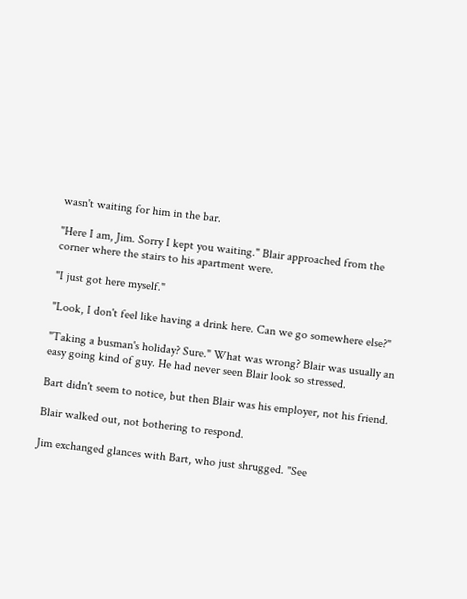wasn't waiting for him in the bar.

"Here I am, Jim. Sorry I kept you waiting." Blair approached from the corner where the stairs to his apartment were.

"I just got here myself."

"Look, I don't feel like having a drink here. Can we go somewhere else?"

"Taking a busman's holiday? Sure." What was wrong? Blair was usually an easy going kind of guy. He had never seen Blair look so stressed.

Bart didn't seem to notice, but then Blair was his employer, not his friend.

Blair walked out, not bothering to respond.

Jim exchanged glances with Bart, who just shrugged. "See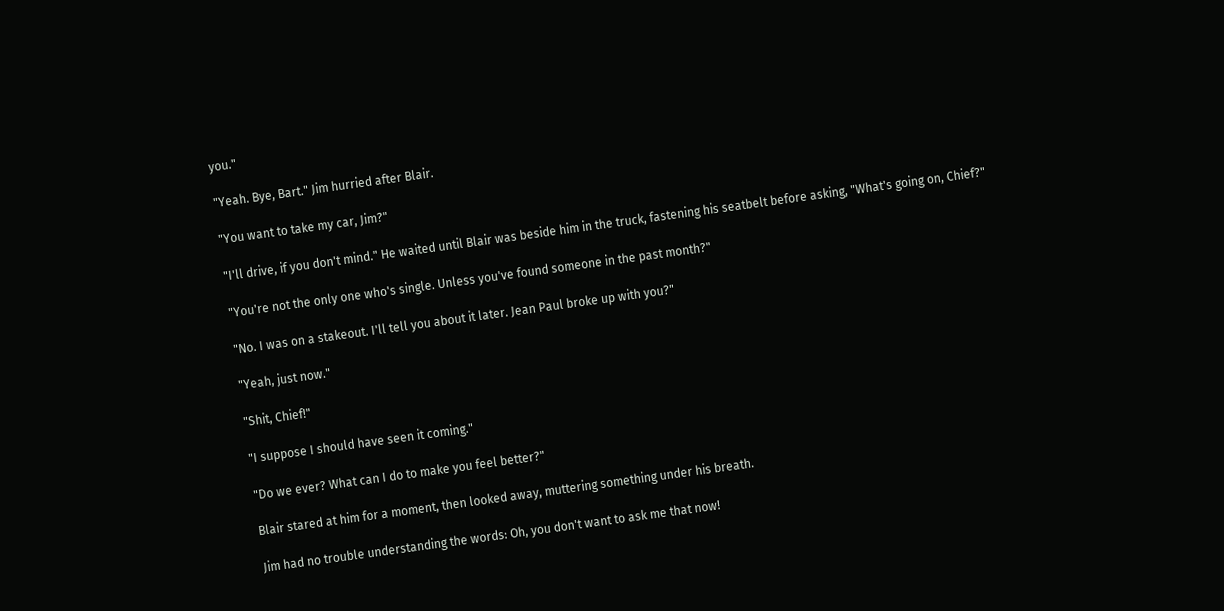you."

"Yeah. Bye, Bart." Jim hurried after Blair.

"You want to take my car, Jim?"

"I'll drive, if you don't mind." He waited until Blair was beside him in the truck, fastening his seatbelt before asking, "What's going on, Chief?"

"You're not the only one who's single. Unless you've found someone in the past month?"

"No. I was on a stakeout. I'll tell you about it later. Jean Paul broke up with you?"

"Yeah, just now."

"Shit, Chief!"

"I suppose I should have seen it coming."

"Do we ever? What can I do to make you feel better?"

Blair stared at him for a moment, then looked away, muttering something under his breath.

Jim had no trouble understanding the words: Oh, you don't want to ask me that now!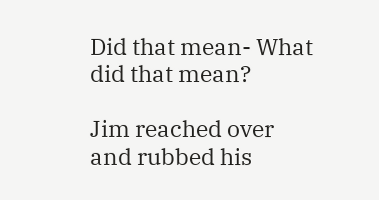Did that mean- What did that mean?

Jim reached over and rubbed his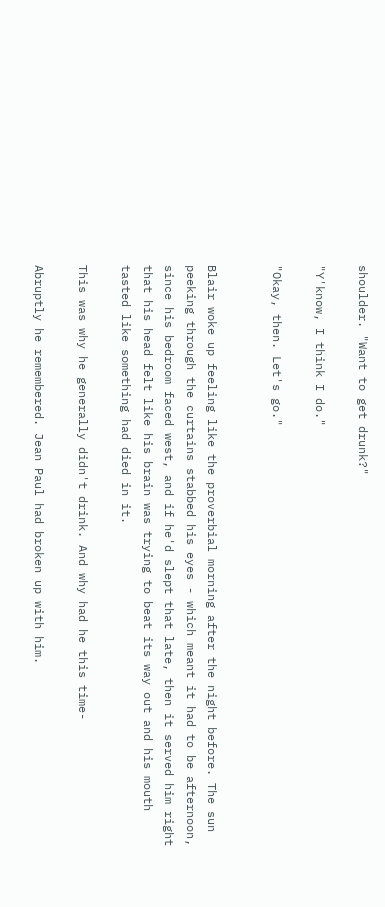shoulder. "Want to get drunk?"

"Y'know, I think I do."

"Okay, then. Let's go."


Blair woke up feeling like the proverbial morning after the night before. The sun peeking through the curtains stabbed his eyes - which meant it had to be afternoon, since his bedroom faced west, and if he'd slept that late, then it served him right that his head felt like his brain was trying to beat its way out and his mouth tasted like something had died in it.

This was why he generally didn't drink. And why had he this time-

Abruptly he remembered. Jean Paul had broken up with him.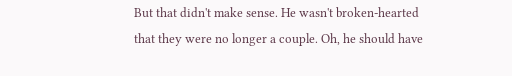But that didn't make sense. He wasn't broken-hearted that they were no longer a couple. Oh, he should have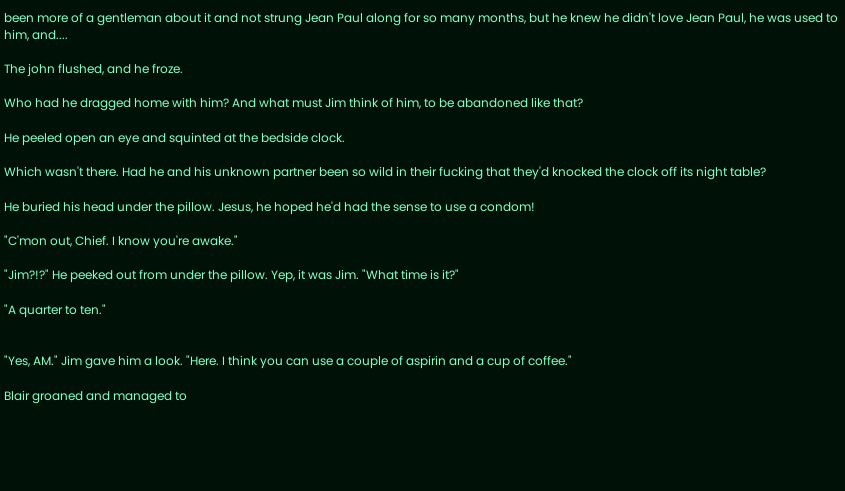been more of a gentleman about it and not strung Jean Paul along for so many months, but he knew he didn't love Jean Paul, he was used to him, and....

The john flushed, and he froze.

Who had he dragged home with him? And what must Jim think of him, to be abandoned like that?

He peeled open an eye and squinted at the bedside clock.

Which wasn't there. Had he and his unknown partner been so wild in their fucking that they'd knocked the clock off its night table?

He buried his head under the pillow. Jesus, he hoped he'd had the sense to use a condom!

"C'mon out, Chief. I know you're awake."

"Jim?!?" He peeked out from under the pillow. Yep, it was Jim. "What time is it?"

"A quarter to ten."


"Yes, AM." Jim gave him a look. "Here. I think you can use a couple of aspirin and a cup of coffee."

Blair groaned and managed to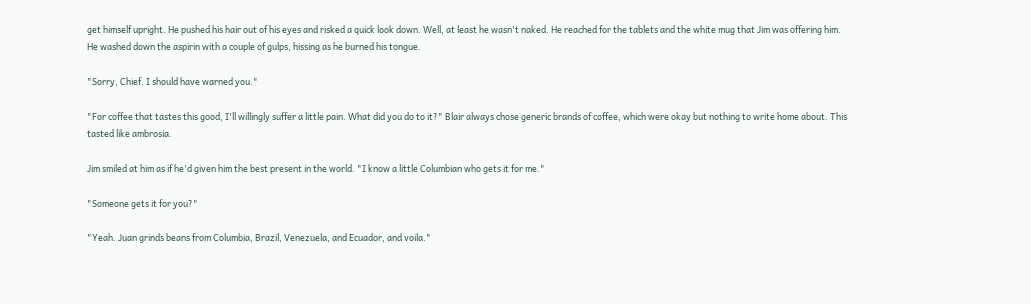get himself upright. He pushed his hair out of his eyes and risked a quick look down. Well, at least he wasn't naked. He reached for the tablets and the white mug that Jim was offering him. He washed down the aspirin with a couple of gulps, hissing as he burned his tongue.

"Sorry, Chief. I should have warned you."

"For coffee that tastes this good, I'll willingly suffer a little pain. What did you do to it?" Blair always chose generic brands of coffee, which were okay but nothing to write home about. This tasted like ambrosia.

Jim smiled at him as if he'd given him the best present in the world. "I know a little Columbian who gets it for me."

"Someone gets it for you?"

"Yeah. Juan grinds beans from Columbia, Brazil, Venezuela, and Ecuador, and voila."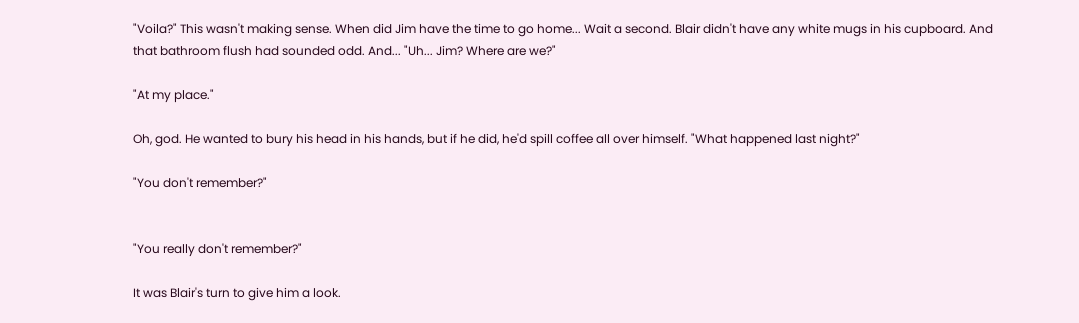"Voila?" This wasn't making sense. When did Jim have the time to go home... Wait a second. Blair didn't have any white mugs in his cupboard. And that bathroom flush had sounded odd. And... "Uh... Jim? Where are we?"

"At my place."

Oh, god. He wanted to bury his head in his hands, but if he did, he'd spill coffee all over himself. "What happened last night?"

"You don't remember?"


"You really don't remember?"

It was Blair's turn to give him a look.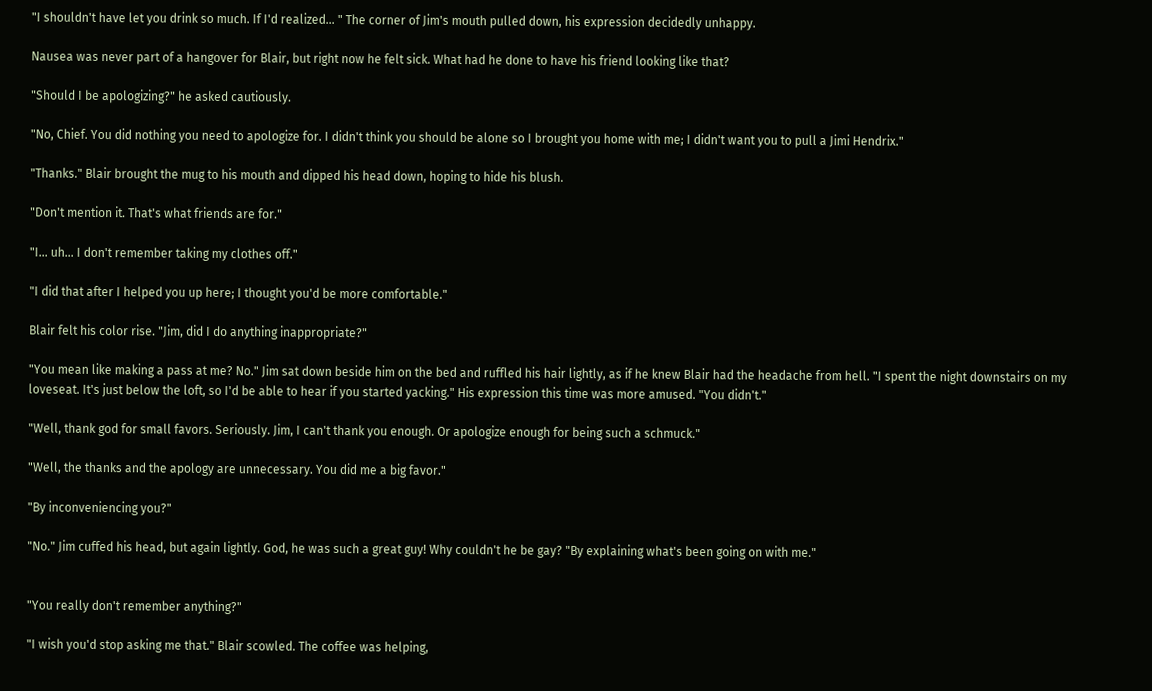"I shouldn't have let you drink so much. If I'd realized... " The corner of Jim's mouth pulled down, his expression decidedly unhappy.

Nausea was never part of a hangover for Blair, but right now he felt sick. What had he done to have his friend looking like that?

"Should I be apologizing?" he asked cautiously.

"No, Chief. You did nothing you need to apologize for. I didn't think you should be alone so I brought you home with me; I didn't want you to pull a Jimi Hendrix."

"Thanks." Blair brought the mug to his mouth and dipped his head down, hoping to hide his blush.

"Don't mention it. That's what friends are for."

"I... uh... I don't remember taking my clothes off."

"I did that after I helped you up here; I thought you'd be more comfortable."

Blair felt his color rise. "Jim, did I do anything inappropriate?"

"You mean like making a pass at me? No." Jim sat down beside him on the bed and ruffled his hair lightly, as if he knew Blair had the headache from hell. "I spent the night downstairs on my loveseat. It's just below the loft, so I'd be able to hear if you started yacking." His expression this time was more amused. "You didn't."

"Well, thank god for small favors. Seriously. Jim, I can't thank you enough. Or apologize enough for being such a schmuck."

"Well, the thanks and the apology are unnecessary. You did me a big favor."

"By inconveniencing you?"

"No." Jim cuffed his head, but again lightly. God, he was such a great guy! Why couldn't he be gay? "By explaining what's been going on with me."


"You really don't remember anything?"

"I wish you'd stop asking me that." Blair scowled. The coffee was helping,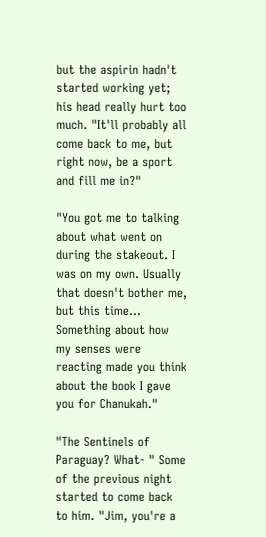but the aspirin hadn't started working yet; his head really hurt too much. "It'll probably all come back to me, but right now, be a sport and fill me in?"

"You got me to talking about what went on during the stakeout. I was on my own. Usually that doesn't bother me, but this time... Something about how my senses were reacting made you think about the book I gave you for Chanukah."

"The Sentinels of Paraguay? What- " Some of the previous night started to come back to him. "Jim, you're a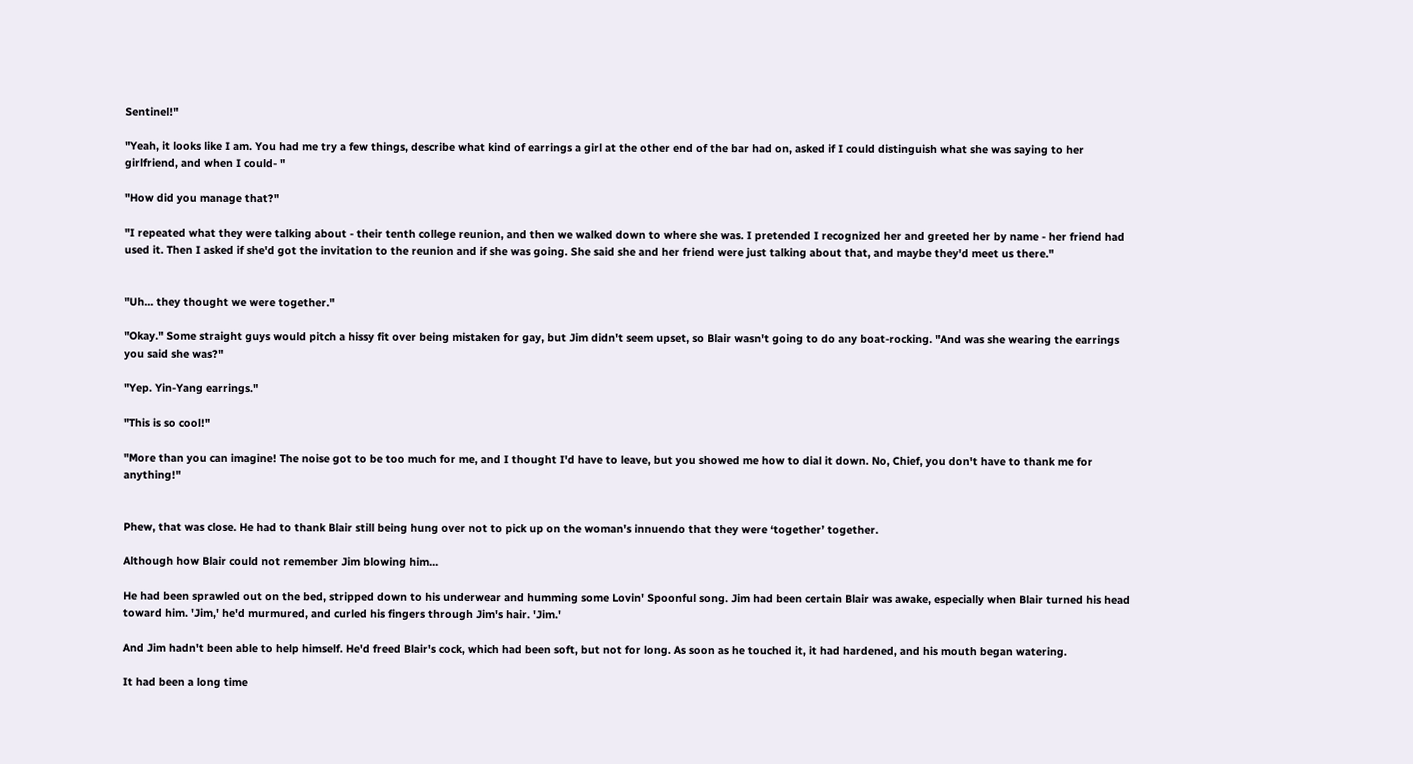Sentinel!"

"Yeah, it looks like I am. You had me try a few things, describe what kind of earrings a girl at the other end of the bar had on, asked if I could distinguish what she was saying to her girlfriend, and when I could- "

"How did you manage that?"

"I repeated what they were talking about - their tenth college reunion, and then we walked down to where she was. I pretended I recognized her and greeted her by name - her friend had used it. Then I asked if she'd got the invitation to the reunion and if she was going. She said she and her friend were just talking about that, and maybe they'd meet us there."


"Uh... they thought we were together."

"Okay." Some straight guys would pitch a hissy fit over being mistaken for gay, but Jim didn't seem upset, so Blair wasn't going to do any boat-rocking. "And was she wearing the earrings you said she was?"

"Yep. Yin-Yang earrings."

"This is so cool!"

"More than you can imagine! The noise got to be too much for me, and I thought I'd have to leave, but you showed me how to dial it down. No, Chief, you don't have to thank me for anything!"


Phew, that was close. He had to thank Blair still being hung over not to pick up on the woman's innuendo that they were ‘together’ together.

Although how Blair could not remember Jim blowing him...

He had been sprawled out on the bed, stripped down to his underwear and humming some Lovin' Spoonful song. Jim had been certain Blair was awake, especially when Blair turned his head toward him. 'Jim,' he'd murmured, and curled his fingers through Jim's hair. 'Jim.'

And Jim hadn't been able to help himself. He'd freed Blair's cock, which had been soft, but not for long. As soon as he touched it, it had hardened, and his mouth began watering.

It had been a long time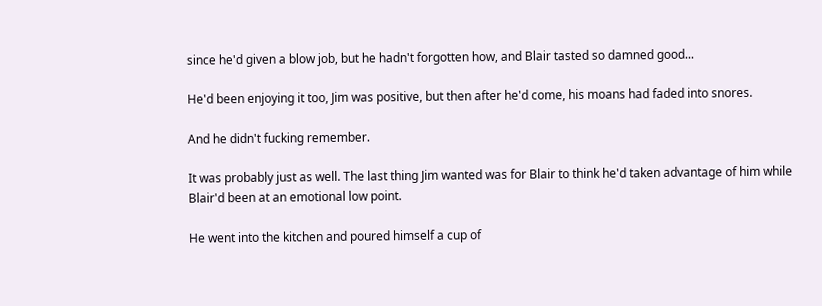since he'd given a blow job, but he hadn't forgotten how, and Blair tasted so damned good...

He'd been enjoying it too, Jim was positive, but then after he'd come, his moans had faded into snores.

And he didn't fucking remember.

It was probably just as well. The last thing Jim wanted was for Blair to think he'd taken advantage of him while Blair'd been at an emotional low point.

He went into the kitchen and poured himself a cup of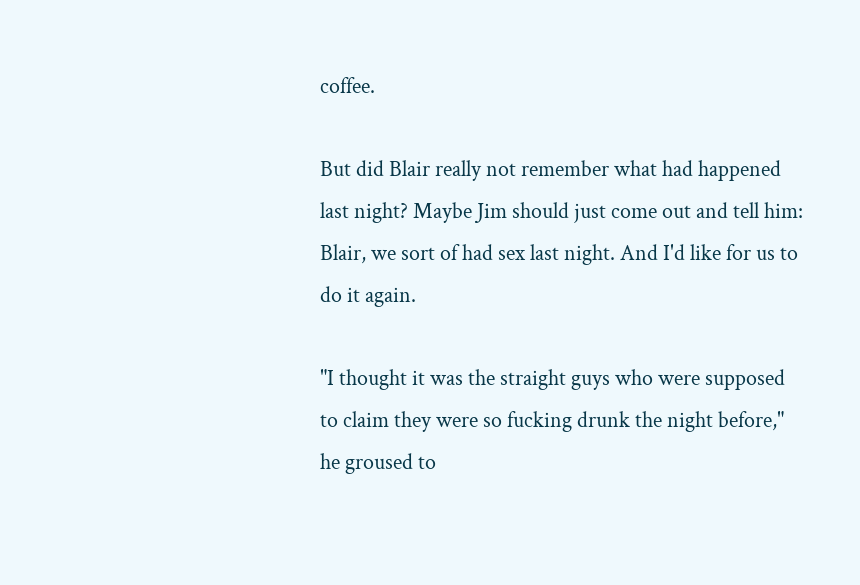coffee.

But did Blair really not remember what had happened last night? Maybe Jim should just come out and tell him: Blair, we sort of had sex last night. And I'd like for us to do it again.

"I thought it was the straight guys who were supposed to claim they were so fucking drunk the night before," he groused to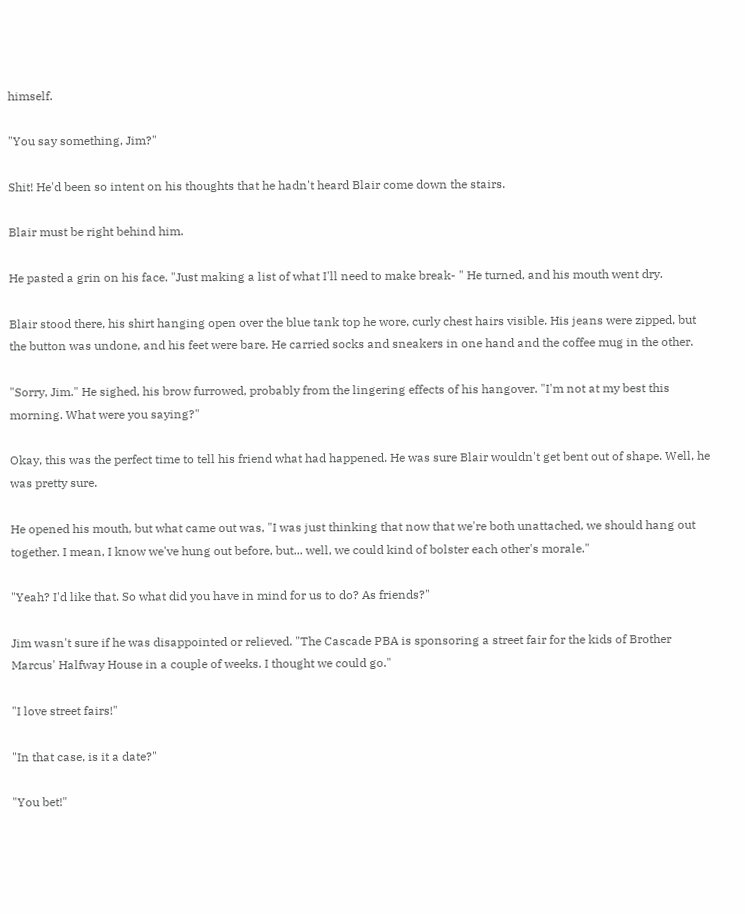himself.

"You say something, Jim?"

Shit! He'd been so intent on his thoughts that he hadn't heard Blair come down the stairs.

Blair must be right behind him.

He pasted a grin on his face. "Just making a list of what I'll need to make break- " He turned, and his mouth went dry.

Blair stood there, his shirt hanging open over the blue tank top he wore, curly chest hairs visible. His jeans were zipped, but the button was undone, and his feet were bare. He carried socks and sneakers in one hand and the coffee mug in the other.

"Sorry, Jim." He sighed, his brow furrowed, probably from the lingering effects of his hangover. "I'm not at my best this morning. What were you saying?"

Okay, this was the perfect time to tell his friend what had happened. He was sure Blair wouldn't get bent out of shape. Well, he was pretty sure.

He opened his mouth, but what came out was, "I was just thinking that now that we're both unattached, we should hang out together. I mean, I know we've hung out before, but... well, we could kind of bolster each other's morale."

"Yeah? I'd like that. So what did you have in mind for us to do? As friends?"

Jim wasn't sure if he was disappointed or relieved. "The Cascade PBA is sponsoring a street fair for the kids of Brother Marcus' Halfway House in a couple of weeks. I thought we could go."

"I love street fairs!"

"In that case, is it a date?"

"You bet!"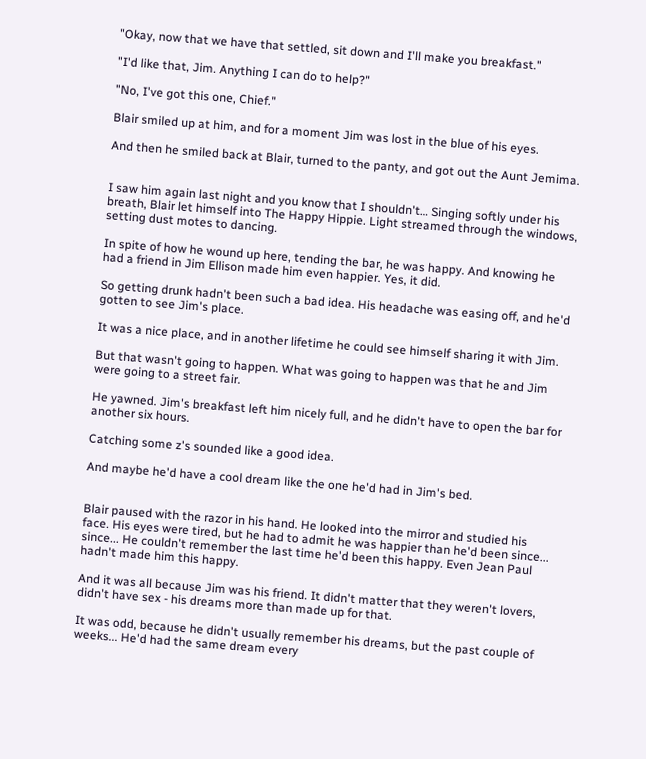"Okay, now that we have that settled, sit down and I'll make you breakfast."

"I'd like that, Jim. Anything I can do to help?"

"No, I've got this one, Chief."

Blair smiled up at him, and for a moment Jim was lost in the blue of his eyes.

And then he smiled back at Blair, turned to the panty, and got out the Aunt Jemima.


I saw him again last night and you know that I shouldn't… Singing softly under his breath, Blair let himself into The Happy Hippie. Light streamed through the windows, setting dust motes to dancing.

In spite of how he wound up here, tending the bar, he was happy. And knowing he had a friend in Jim Ellison made him even happier. Yes, it did.

So getting drunk hadn't been such a bad idea. His headache was easing off, and he'd gotten to see Jim's place.

It was a nice place, and in another lifetime he could see himself sharing it with Jim.

But that wasn't going to happen. What was going to happen was that he and Jim were going to a street fair.

He yawned. Jim's breakfast left him nicely full, and he didn't have to open the bar for another six hours.

Catching some z's sounded like a good idea.

And maybe he'd have a cool dream like the one he'd had in Jim's bed.


Blair paused with the razor in his hand. He looked into the mirror and studied his face. His eyes were tired, but he had to admit he was happier than he'd been since... since... He couldn't remember the last time he'd been this happy. Even Jean Paul hadn't made him this happy.

And it was all because Jim was his friend. It didn't matter that they weren't lovers, didn't have sex - his dreams more than made up for that.

It was odd, because he didn't usually remember his dreams, but the past couple of weeks... He'd had the same dream every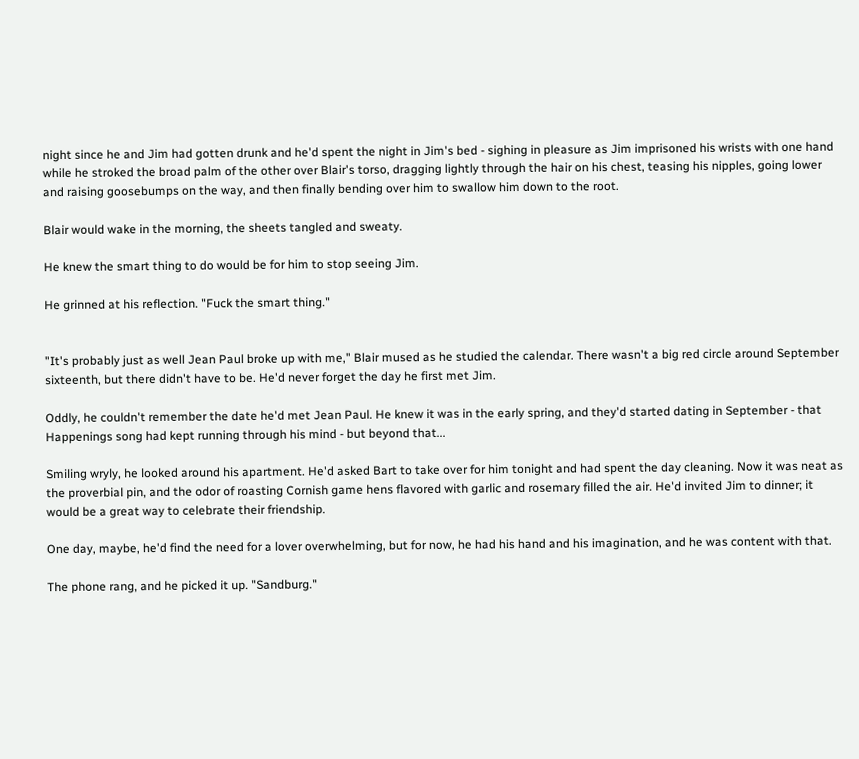night since he and Jim had gotten drunk and he'd spent the night in Jim's bed - sighing in pleasure as Jim imprisoned his wrists with one hand while he stroked the broad palm of the other over Blair's torso, dragging lightly through the hair on his chest, teasing his nipples, going lower and raising goosebumps on the way, and then finally bending over him to swallow him down to the root.

Blair would wake in the morning, the sheets tangled and sweaty.

He knew the smart thing to do would be for him to stop seeing Jim.

He grinned at his reflection. "Fuck the smart thing."


"It's probably just as well Jean Paul broke up with me," Blair mused as he studied the calendar. There wasn't a big red circle around September sixteenth, but there didn't have to be. He'd never forget the day he first met Jim.

Oddly, he couldn't remember the date he'd met Jean Paul. He knew it was in the early spring, and they'd started dating in September - that Happenings song had kept running through his mind - but beyond that...

Smiling wryly, he looked around his apartment. He'd asked Bart to take over for him tonight and had spent the day cleaning. Now it was neat as the proverbial pin, and the odor of roasting Cornish game hens flavored with garlic and rosemary filled the air. He'd invited Jim to dinner; it would be a great way to celebrate their friendship.

One day, maybe, he'd find the need for a lover overwhelming, but for now, he had his hand and his imagination, and he was content with that.

The phone rang, and he picked it up. "Sandburg."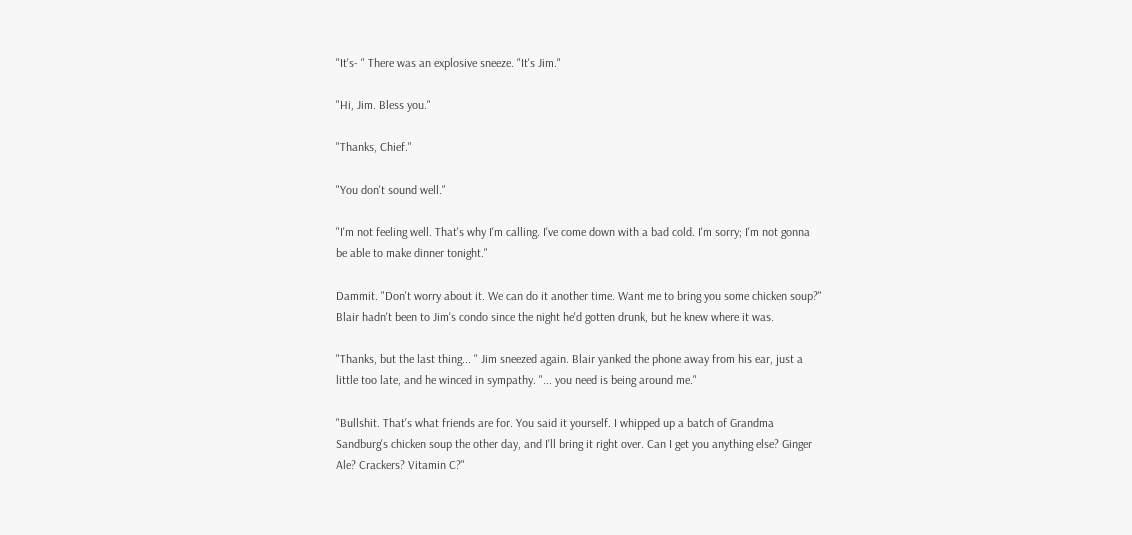"It's- " There was an explosive sneeze. "It's Jim."

"Hi, Jim. Bless you."

"Thanks, Chief."

"You don't sound well."

"I'm not feeling well. That's why I'm calling. I've come down with a bad cold. I'm sorry; I'm not gonna be able to make dinner tonight."

Dammit. "Don't worry about it. We can do it another time. Want me to bring you some chicken soup?" Blair hadn't been to Jim's condo since the night he'd gotten drunk, but he knew where it was.

"Thanks, but the last thing... " Jim sneezed again. Blair yanked the phone away from his ear, just a little too late, and he winced in sympathy. "... you need is being around me."

"Bullshit. That's what friends are for. You said it yourself. I whipped up a batch of Grandma Sandburg's chicken soup the other day, and I'll bring it right over. Can I get you anything else? Ginger Ale? Crackers? Vitamin C?"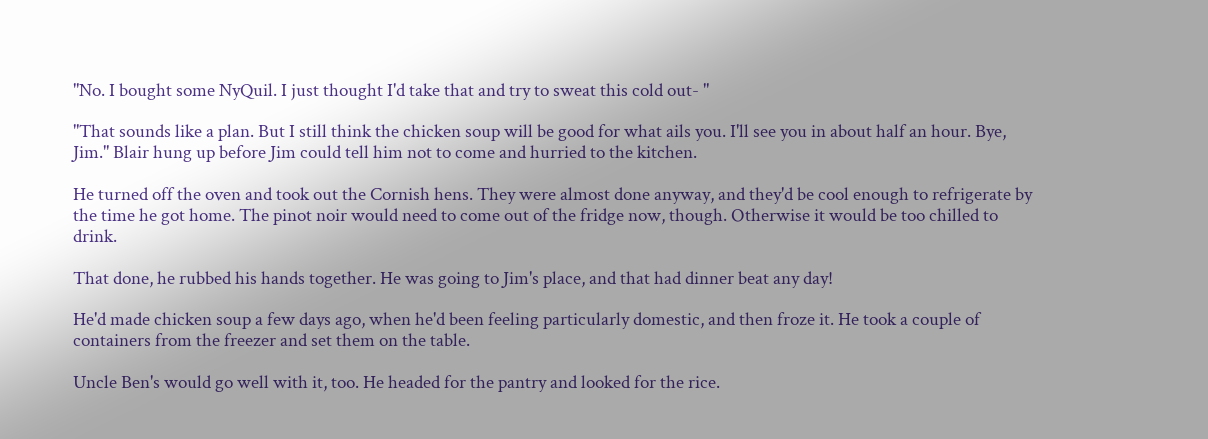"No. I bought some NyQuil. I just thought I'd take that and try to sweat this cold out- "

"That sounds like a plan. But I still think the chicken soup will be good for what ails you. I'll see you in about half an hour. Bye, Jim." Blair hung up before Jim could tell him not to come and hurried to the kitchen.

He turned off the oven and took out the Cornish hens. They were almost done anyway, and they'd be cool enough to refrigerate by the time he got home. The pinot noir would need to come out of the fridge now, though. Otherwise it would be too chilled to drink.

That done, he rubbed his hands together. He was going to Jim's place, and that had dinner beat any day!

He'd made chicken soup a few days ago, when he'd been feeling particularly domestic, and then froze it. He took a couple of containers from the freezer and set them on the table.

Uncle Ben's would go well with it, too. He headed for the pantry and looked for the rice.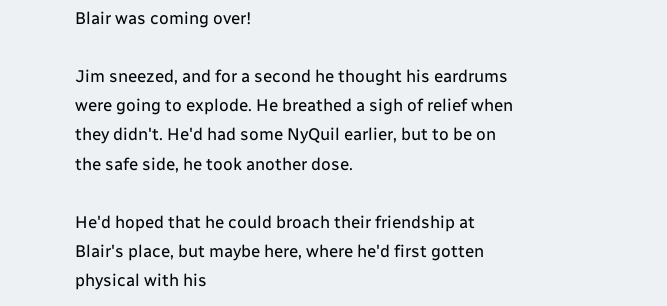Blair was coming over!

Jim sneezed, and for a second he thought his eardrums were going to explode. He breathed a sigh of relief when they didn't. He'd had some NyQuil earlier, but to be on the safe side, he took another dose.

He'd hoped that he could broach their friendship at Blair's place, but maybe here, where he'd first gotten physical with his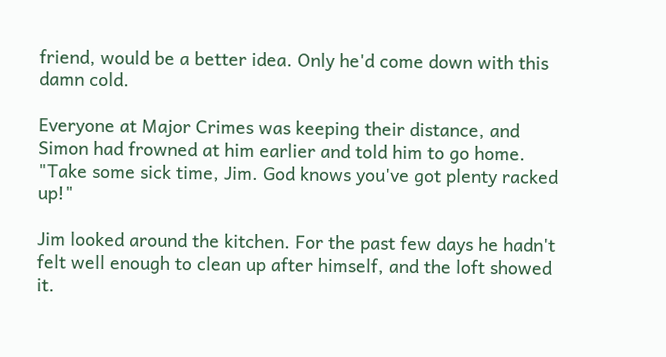friend, would be a better idea. Only he'd come down with this damn cold.

Everyone at Major Crimes was keeping their distance, and Simon had frowned at him earlier and told him to go home. "Take some sick time, Jim. God knows you've got plenty racked up!"

Jim looked around the kitchen. For the past few days he hadn't felt well enough to clean up after himself, and the loft showed it.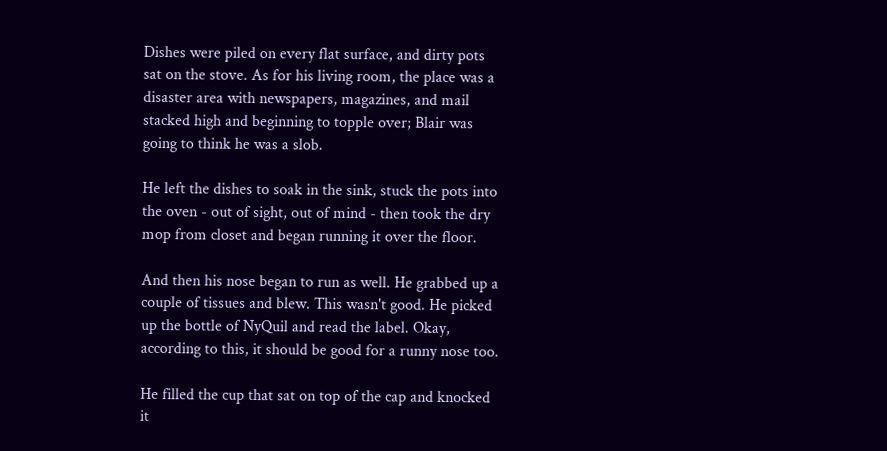Dishes were piled on every flat surface, and dirty pots sat on the stove. As for his living room, the place was a disaster area with newspapers, magazines, and mail stacked high and beginning to topple over; Blair was going to think he was a slob.

He left the dishes to soak in the sink, stuck the pots into the oven - out of sight, out of mind - then took the dry mop from closet and began running it over the floor.

And then his nose began to run as well. He grabbed up a couple of tissues and blew. This wasn't good. He picked up the bottle of NyQuil and read the label. Okay, according to this, it should be good for a runny nose too.

He filled the cup that sat on top of the cap and knocked it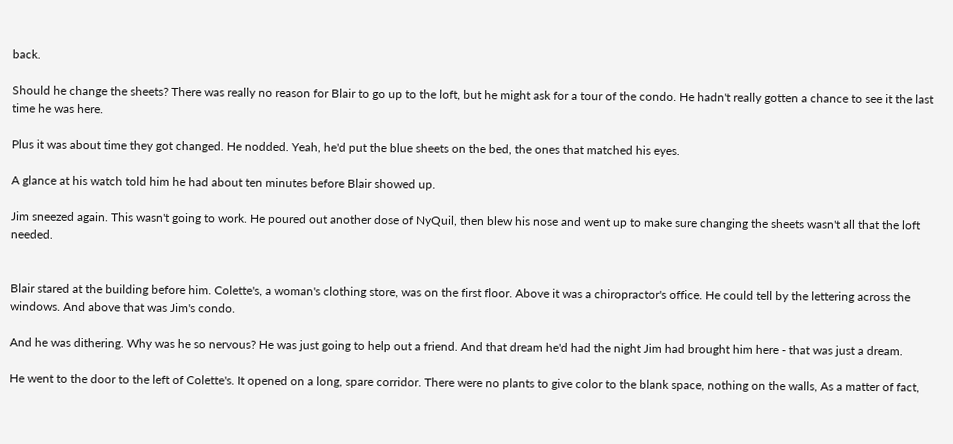back.

Should he change the sheets? There was really no reason for Blair to go up to the loft, but he might ask for a tour of the condo. He hadn't really gotten a chance to see it the last time he was here.

Plus it was about time they got changed. He nodded. Yeah, he'd put the blue sheets on the bed, the ones that matched his eyes.

A glance at his watch told him he had about ten minutes before Blair showed up.

Jim sneezed again. This wasn't going to work. He poured out another dose of NyQuil, then blew his nose and went up to make sure changing the sheets wasn't all that the loft needed.


Blair stared at the building before him. Colette's, a woman's clothing store, was on the first floor. Above it was a chiropractor's office. He could tell by the lettering across the windows. And above that was Jim's condo.

And he was dithering. Why was he so nervous? He was just going to help out a friend. And that dream he'd had the night Jim had brought him here - that was just a dream.

He went to the door to the left of Colette's. It opened on a long, spare corridor. There were no plants to give color to the blank space, nothing on the walls, As a matter of fact,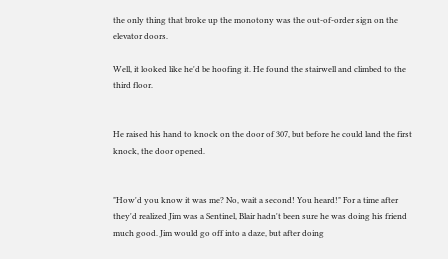the only thing that broke up the monotony was the out-of-order sign on the elevator doors.

Well, it looked like he'd be hoofing it. He found the stairwell and climbed to the third floor.


He raised his hand to knock on the door of 307, but before he could land the first knock, the door opened.


"How'd you know it was me? No, wait a second! You heard!" For a time after they'd realized Jim was a Sentinel, Blair hadn't been sure he was doing his friend much good. Jim would go off into a daze, but after doing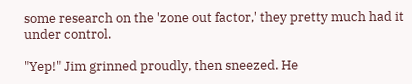some research on the 'zone out factor,' they pretty much had it under control.

"Yep!" Jim grinned proudly, then sneezed. He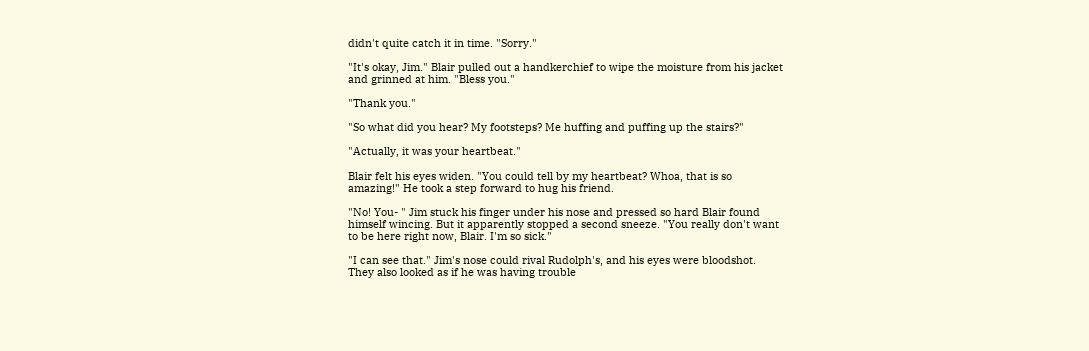didn't quite catch it in time. "Sorry."

"It's okay, Jim." Blair pulled out a handkerchief to wipe the moisture from his jacket and grinned at him. "Bless you."

"Thank you."

"So what did you hear? My footsteps? Me huffing and puffing up the stairs?"

"Actually, it was your heartbeat."

Blair felt his eyes widen. "You could tell by my heartbeat? Whoa, that is so amazing!" He took a step forward to hug his friend.

"No! You- " Jim stuck his finger under his nose and pressed so hard Blair found himself wincing. But it apparently stopped a second sneeze. "You really don't want to be here right now, Blair. I'm so sick."

"I can see that." Jim's nose could rival Rudolph's, and his eyes were bloodshot. They also looked as if he was having trouble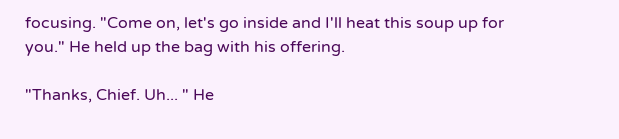focusing. "Come on, let's go inside and I'll heat this soup up for you." He held up the bag with his offering.

"Thanks, Chief. Uh... " He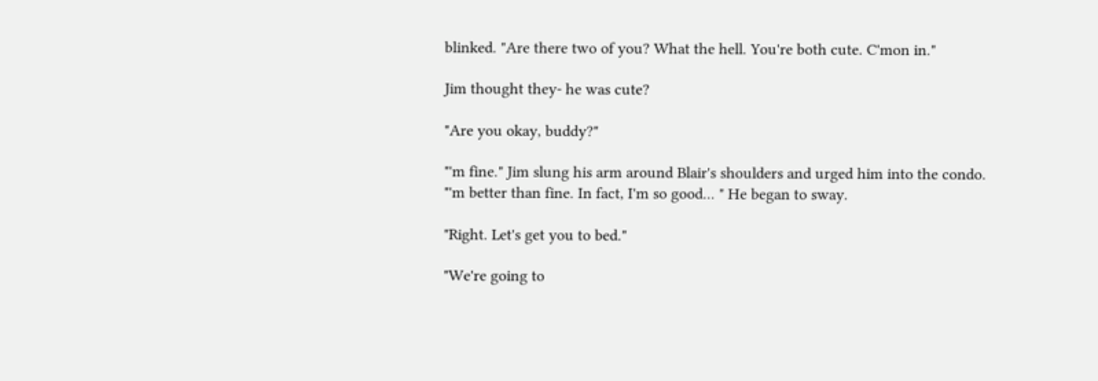blinked. "Are there two of you? What the hell. You're both cute. C'mon in."

Jim thought they- he was cute?

"Are you okay, buddy?"

"'m fine." Jim slung his arm around Blair's shoulders and urged him into the condo. "'m better than fine. In fact, I'm so good... " He began to sway.

"Right. Let's get you to bed."

"We're going to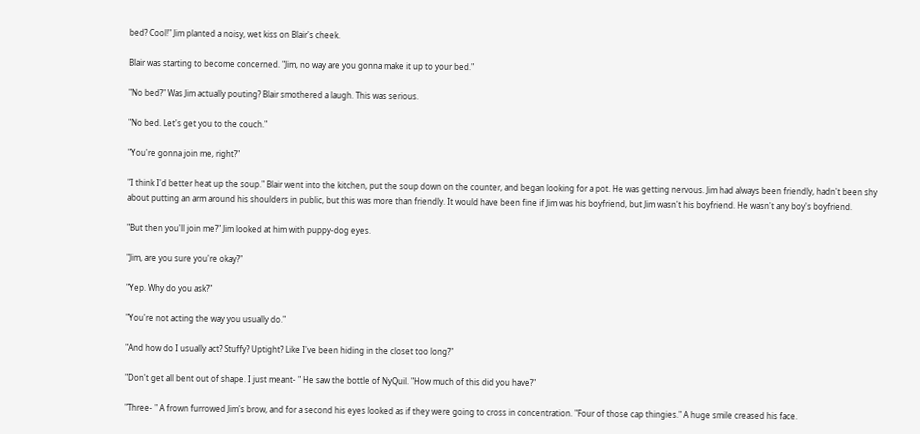bed? Cool!" Jim planted a noisy, wet kiss on Blair's cheek.

Blair was starting to become concerned. "Jim, no way are you gonna make it up to your bed."

"No bed?" Was Jim actually pouting? Blair smothered a laugh. This was serious.

"No bed. Let's get you to the couch."

"You're gonna join me, right?"

"I think I'd better heat up the soup." Blair went into the kitchen, put the soup down on the counter, and began looking for a pot. He was getting nervous. Jim had always been friendly, hadn't been shy about putting an arm around his shoulders in public, but this was more than friendly. It would have been fine if Jim was his boyfriend, but Jim wasn't his boyfriend. He wasn't any boy's boyfriend.

"But then you'll join me?" Jim looked at him with puppy-dog eyes.

"Jim, are you sure you're okay?"

"Yep. Why do you ask?"

"You're not acting the way you usually do."

"And how do I usually act? Stuffy? Uptight? Like I've been hiding in the closet too long?"

"Don't get all bent out of shape. I just meant- " He saw the bottle of NyQuil. "How much of this did you have?"

"Three- " A frown furrowed Jim's brow, and for a second his eyes looked as if they were going to cross in concentration. "Four of those cap thingies." A huge smile creased his face.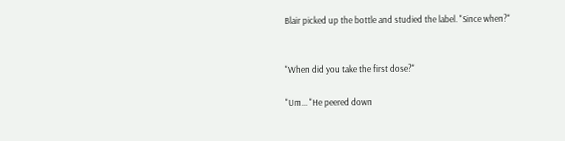Blair picked up the bottle and studied the label. "Since when?"


"When did you take the first dose?"

"Um... "He peered down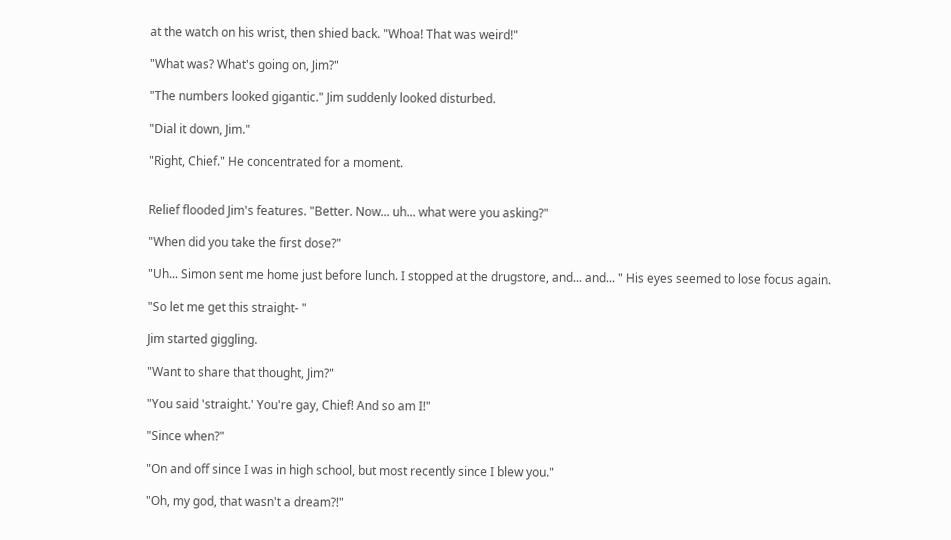at the watch on his wrist, then shied back. "Whoa! That was weird!"

"What was? What's going on, Jim?"

"The numbers looked gigantic." Jim suddenly looked disturbed.

"Dial it down, Jim."

"Right, Chief." He concentrated for a moment.


Relief flooded Jim's features. "Better. Now... uh... what were you asking?"

"When did you take the first dose?"

"Uh... Simon sent me home just before lunch. I stopped at the drugstore, and... and... " His eyes seemed to lose focus again.

"So let me get this straight- "

Jim started giggling.

"Want to share that thought, Jim?"

"You said 'straight.' You're gay, Chief! And so am I!"

"Since when?"

"On and off since I was in high school, but most recently since I blew you."

"Oh, my god, that wasn't a dream?!"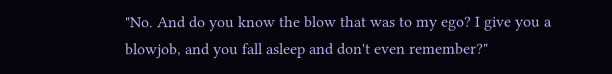"No. And do you know the blow that was to my ego? I give you a blowjob, and you fall asleep and don't even remember?"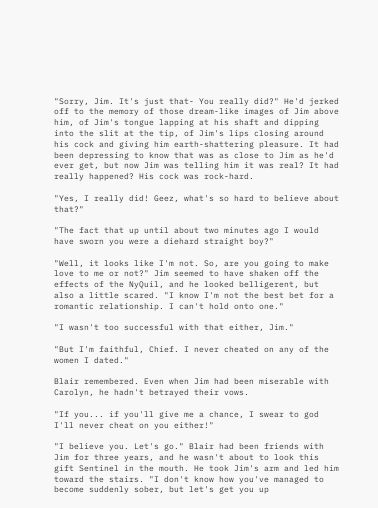"Sorry, Jim. It's just that- You really did?" He'd jerked off to the memory of those dream-like images of Jim above him, of Jim's tongue lapping at his shaft and dipping into the slit at the tip, of Jim's lips closing around his cock and giving him earth-shattering pleasure. It had been depressing to know that was as close to Jim as he'd ever get, but now Jim was telling him it was real? It had really happened? His cock was rock-hard.

"Yes, I really did! Geez, what's so hard to believe about that?"

"The fact that up until about two minutes ago I would have sworn you were a diehard straight boy?"

"Well, it looks like I'm not. So, are you going to make love to me or not?" Jim seemed to have shaken off the effects of the NyQuil, and he looked belligerent, but also a little scared. "I know I'm not the best bet for a romantic relationship. I can't hold onto one."

"I wasn't too successful with that either, Jim."

"But I'm faithful, Chief. I never cheated on any of the women I dated."

Blair remembered. Even when Jim had been miserable with Carolyn, he hadn't betrayed their vows.

"If you... if you'll give me a chance, I swear to god I'll never cheat on you either!"

"I believe you. Let's go." Blair had been friends with Jim for three years, and he wasn't about to look this gift Sentinel in the mouth. He took Jim's arm and led him toward the stairs. "I don't know how you've managed to become suddenly sober, but let's get you up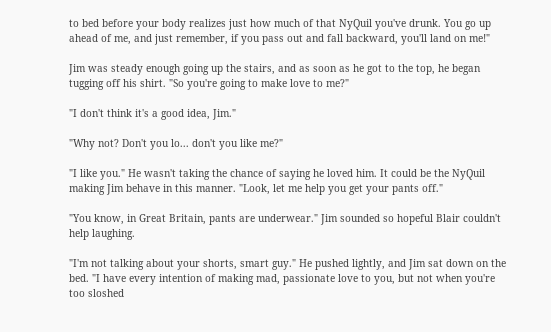to bed before your body realizes just how much of that NyQuil you've drunk. You go up ahead of me, and just remember, if you pass out and fall backward, you'll land on me!"

Jim was steady enough going up the stairs, and as soon as he got to the top, he began tugging off his shirt. "So you're going to make love to me?"

"I don't think it's a good idea, Jim."

"Why not? Don't you lo... don't you like me?"

"I like you." He wasn't taking the chance of saying he loved him. It could be the NyQuil making Jim behave in this manner. "Look, let me help you get your pants off."

"You know, in Great Britain, pants are underwear." Jim sounded so hopeful Blair couldn't help laughing.

"I'm not talking about your shorts, smart guy." He pushed lightly, and Jim sat down on the bed. "I have every intention of making mad, passionate love to you, but not when you're too sloshed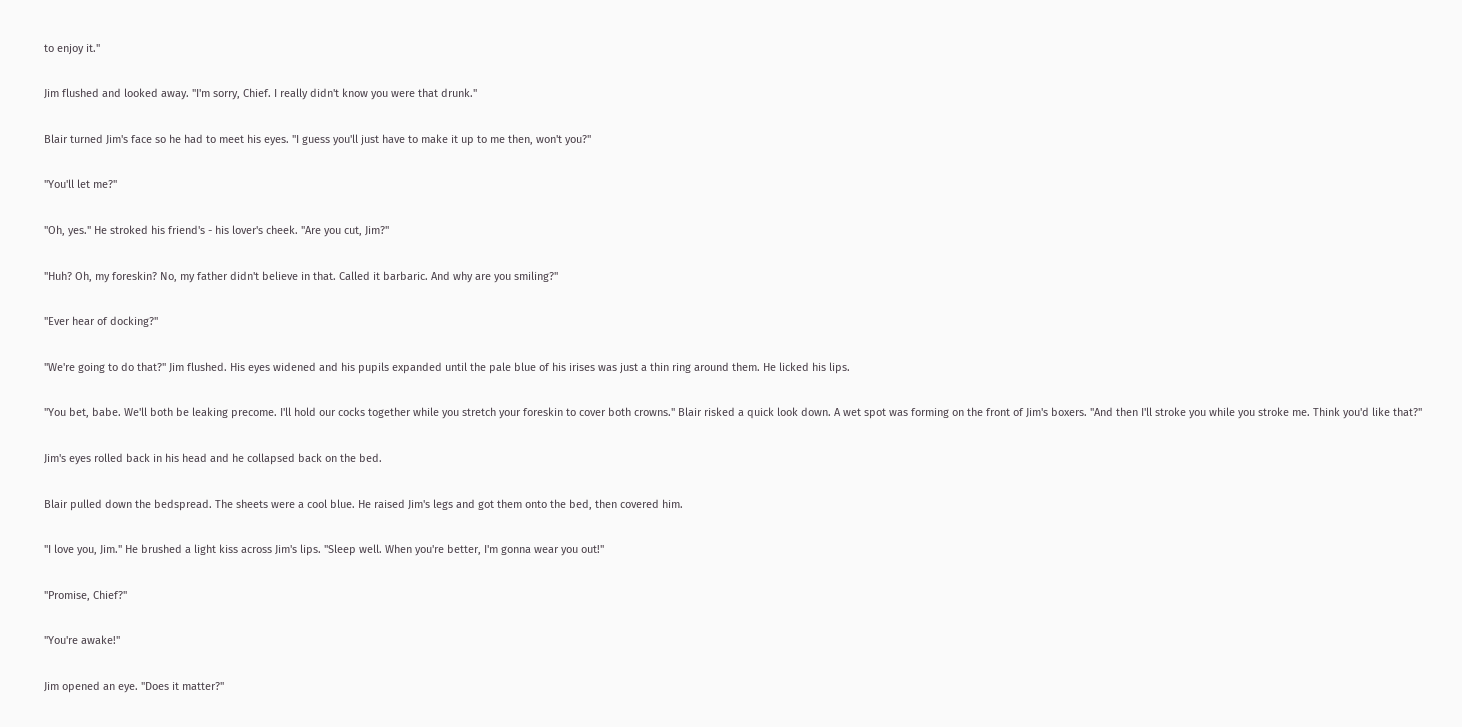to enjoy it."

Jim flushed and looked away. "I'm sorry, Chief. I really didn't know you were that drunk."

Blair turned Jim's face so he had to meet his eyes. "I guess you'll just have to make it up to me then, won't you?"

"You'll let me?"

"Oh, yes." He stroked his friend's - his lover's cheek. "Are you cut, Jim?"

"Huh? Oh, my foreskin? No, my father didn't believe in that. Called it barbaric. And why are you smiling?"

"Ever hear of docking?"

"We're going to do that?" Jim flushed. His eyes widened and his pupils expanded until the pale blue of his irises was just a thin ring around them. He licked his lips.

"You bet, babe. We'll both be leaking precome. I'll hold our cocks together while you stretch your foreskin to cover both crowns." Blair risked a quick look down. A wet spot was forming on the front of Jim's boxers. "And then I'll stroke you while you stroke me. Think you'd like that?"

Jim's eyes rolled back in his head and he collapsed back on the bed.

Blair pulled down the bedspread. The sheets were a cool blue. He raised Jim's legs and got them onto the bed, then covered him.

"I love you, Jim." He brushed a light kiss across Jim's lips. "Sleep well. When you're better, I'm gonna wear you out!"

"Promise, Chief?"

"You're awake!"

Jim opened an eye. "Does it matter?"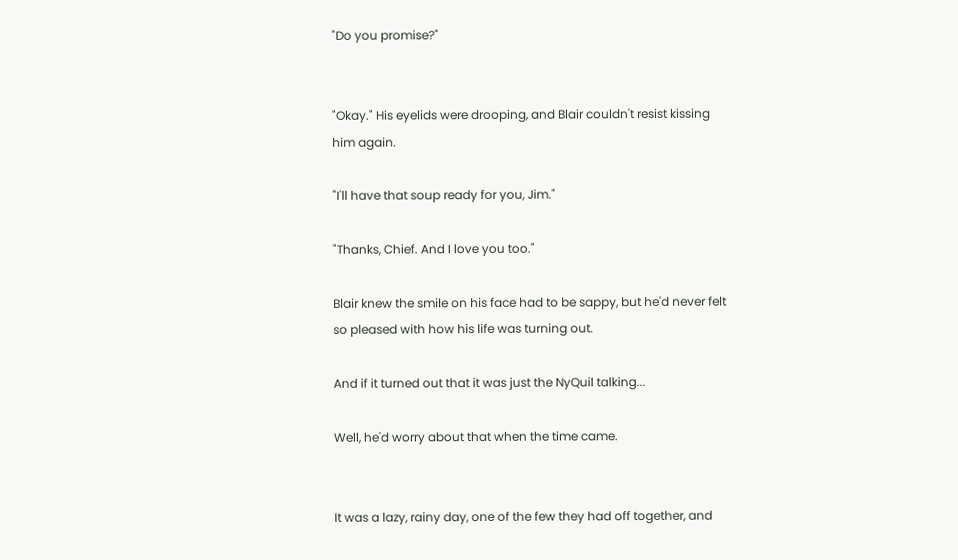"Do you promise?"


"Okay." His eyelids were drooping, and Blair couldn't resist kissing him again.

"I'll have that soup ready for you, Jim."

"Thanks, Chief. And I love you too."

Blair knew the smile on his face had to be sappy, but he'd never felt so pleased with how his life was turning out.

And if it turned out that it was just the NyQuil talking...

Well, he'd worry about that when the time came.


It was a lazy, rainy day, one of the few they had off together, and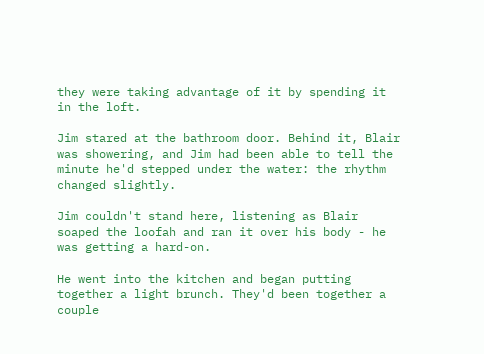they were taking advantage of it by spending it in the loft.

Jim stared at the bathroom door. Behind it, Blair was showering, and Jim had been able to tell the minute he'd stepped under the water: the rhythm changed slightly.

Jim couldn't stand here, listening as Blair soaped the loofah and ran it over his body - he was getting a hard-on.

He went into the kitchen and began putting together a light brunch. They'd been together a couple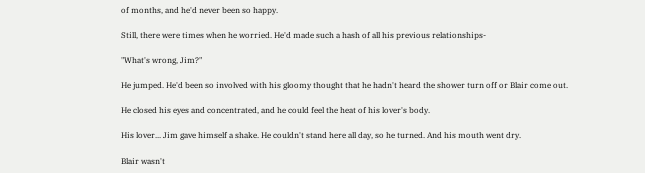of months, and he'd never been so happy.

Still, there were times when he worried. He'd made such a hash of all his previous relationships-

"What's wrong, Jim?"

He jumped. He'd been so involved with his gloomy thought that he hadn't heard the shower turn off or Blair come out.

He closed his eyes and concentrated, and he could feel the heat of his lover's body.

His lover... Jim gave himself a shake. He couldn't stand here all day, so he turned. And his mouth went dry.

Blair wasn't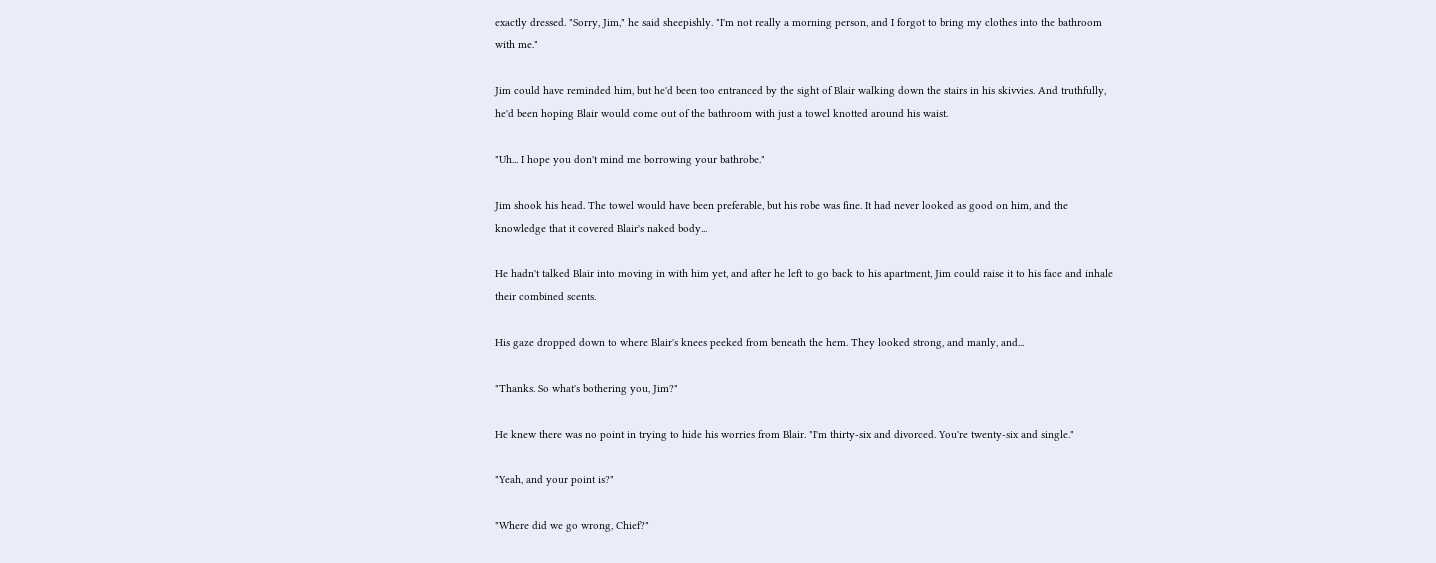exactly dressed. "Sorry, Jim," he said sheepishly. "I'm not really a morning person, and I forgot to bring my clothes into the bathroom with me."

Jim could have reminded him, but he'd been too entranced by the sight of Blair walking down the stairs in his skivvies. And truthfully, he'd been hoping Blair would come out of the bathroom with just a towel knotted around his waist.

"Uh... I hope you don't mind me borrowing your bathrobe."

Jim shook his head. The towel would have been preferable, but his robe was fine. It had never looked as good on him, and the knowledge that it covered Blair's naked body...

He hadn't talked Blair into moving in with him yet, and after he left to go back to his apartment, Jim could raise it to his face and inhale their combined scents.

His gaze dropped down to where Blair's knees peeked from beneath the hem. They looked strong, and manly, and...

"Thanks. So what's bothering you, Jim?"

He knew there was no point in trying to hide his worries from Blair. "I'm thirty-six and divorced. You're twenty-six and single."

"Yeah, and your point is?"

"Where did we go wrong, Chief?"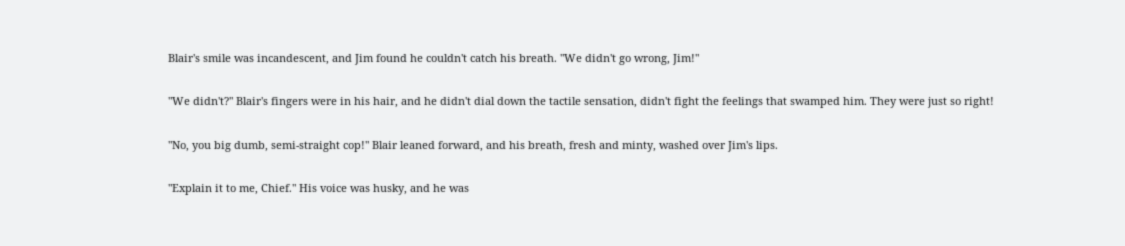Blair's smile was incandescent, and Jim found he couldn't catch his breath. "We didn't go wrong, Jim!"

"We didn't?" Blair's fingers were in his hair, and he didn't dial down the tactile sensation, didn't fight the feelings that swamped him. They were just so right!

"No, you big dumb, semi-straight cop!" Blair leaned forward, and his breath, fresh and minty, washed over Jim's lips.

"Explain it to me, Chief." His voice was husky, and he was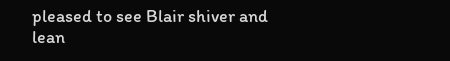pleased to see Blair shiver and lean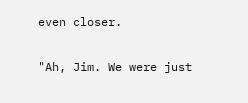even closer.

"Ah, Jim. We were just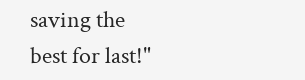saving the best for last!"